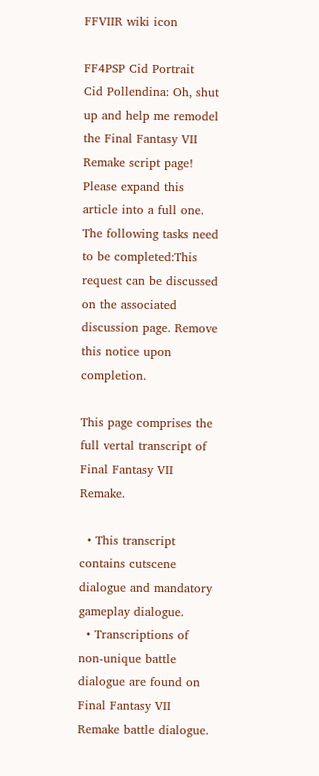FFVIIR wiki icon

FF4PSP Cid Portrait
Cid Pollendina: Oh, shut up and help me remodel the Final Fantasy VII Remake script page!
Please expand this article into a full one. The following tasks need to be completed:This request can be discussed on the associated discussion page. Remove this notice upon completion.

This page comprises the full vertal transcript of Final Fantasy VII Remake.

  • This transcript contains cutscene dialogue and mandatory gameplay dialogue.
  • Transcriptions of non-unique battle dialogue are found on Final Fantasy VII Remake battle dialogue.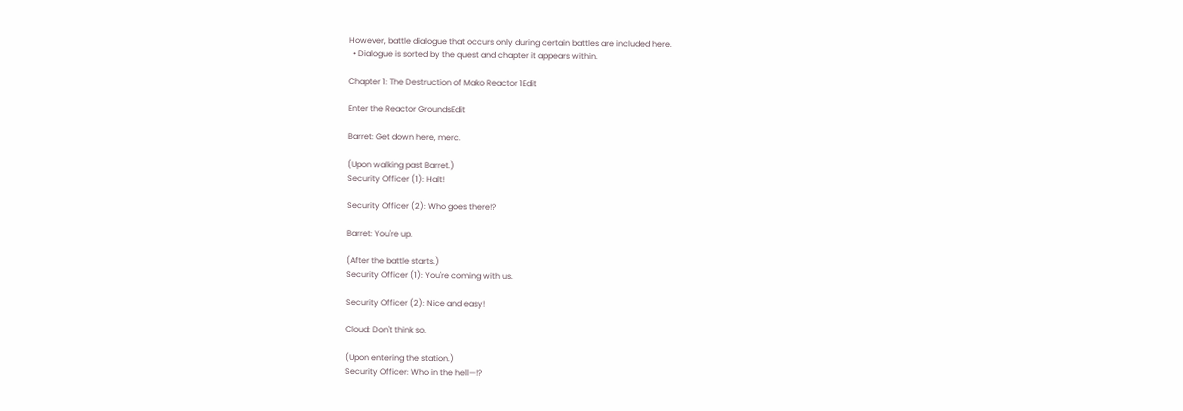However, battle dialogue that occurs only during certain battles are included here.
  • Dialogue is sorted by the quest and chapter it appears within.

Chapter 1: The Destruction of Mako Reactor 1Edit

Enter the Reactor GroundsEdit

Barret: Get down here, merc.

(Upon walking past Barret.)
Security Officer (1): Halt!

Security Officer (2): Who goes there!?

Barret: You're up.

(After the battle starts.)
Security Officer (1): You're coming with us.

Security Officer (2): Nice and easy!

Cloud: Don't think so.

(Upon entering the station.)
Security Officer: Who in the hell—!?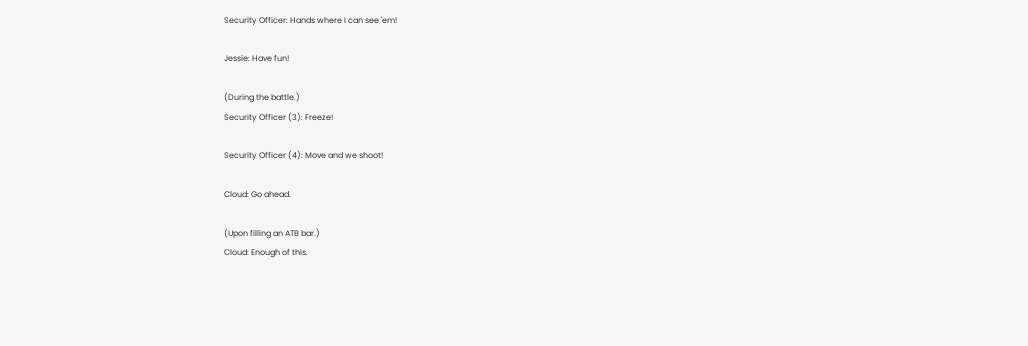Security Officer: Hands where I can see 'em!

Jessie: Have fun!

(During the battle.)
Security Officer (3): Freeze!

Security Officer (4): Move and we shoot!

Cloud: Go ahead.

(Upon filling an ATB bar.)
Cloud: Enough of this.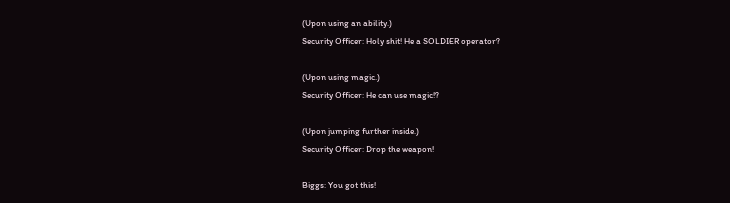(Upon using an ability.)
Security Officer: Holy shit! He a SOLDIER operator?

(Upon using magic.)
Security Officer: He can use magic!?

(Upon jumping further inside.)
Security Officer: Drop the weapon!

Biggs: You got this!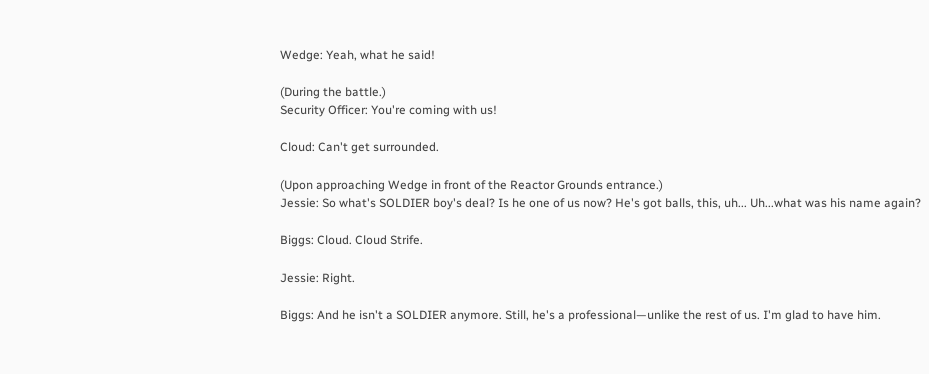Wedge: Yeah, what he said!

(During the battle.)
Security Officer: You're coming with us!

Cloud: Can't get surrounded.

(Upon approaching Wedge in front of the Reactor Grounds entrance.)
Jessie: So what's SOLDIER boy's deal? Is he one of us now? He's got balls, this, uh... Uh...what was his name again?

Biggs: Cloud. Cloud Strife.

Jessie: Right.

Biggs: And he isn't a SOLDIER anymore. Still, he's a professional—unlike the rest of us. I'm glad to have him.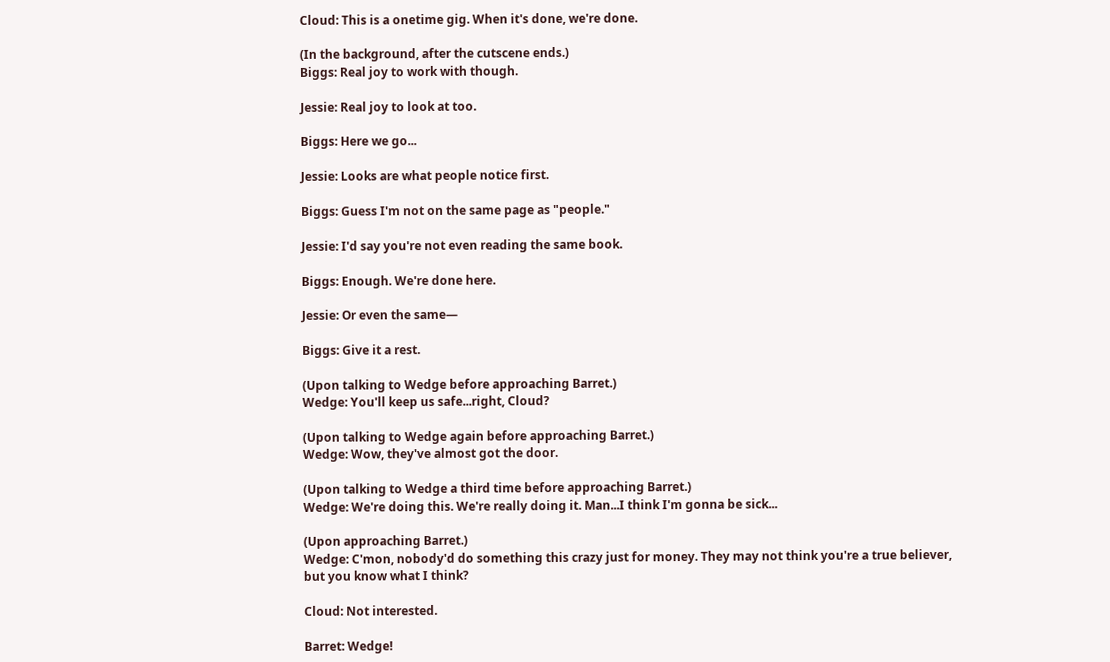Cloud: This is a onetime gig. When it's done, we're done.

(In the background, after the cutscene ends.)
Biggs: Real joy to work with though.

Jessie: Real joy to look at too.

Biggs: Here we go...

Jessie: Looks are what people notice first.

Biggs: Guess I'm not on the same page as "people."

Jessie: I'd say you're not even reading the same book.

Biggs: Enough. We're done here.

Jessie: Or even the same—

Biggs: Give it a rest.

(Upon talking to Wedge before approaching Barret.)
Wedge: You'll keep us safe...right, Cloud?

(Upon talking to Wedge again before approaching Barret.)
Wedge: Wow, they've almost got the door.

(Upon talking to Wedge a third time before approaching Barret.)
Wedge: We're doing this. We're really doing it. Man...I think I'm gonna be sick...

(Upon approaching Barret.)
Wedge: C'mon, nobody'd do something this crazy just for money. They may not think you're a true believer, but you know what I think?

Cloud: Not interested.

Barret: Wedge!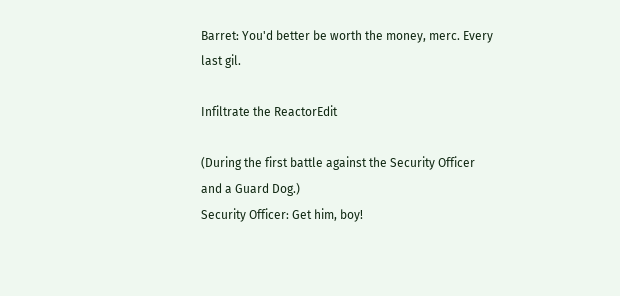Barret: You'd better be worth the money, merc. Every last gil.

Infiltrate the ReactorEdit

(During the first battle against the Security Officer and a Guard Dog.)
Security Officer: Get him, boy!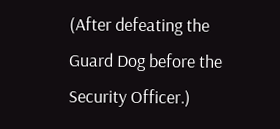(After defeating the Guard Dog before the Security Officer.)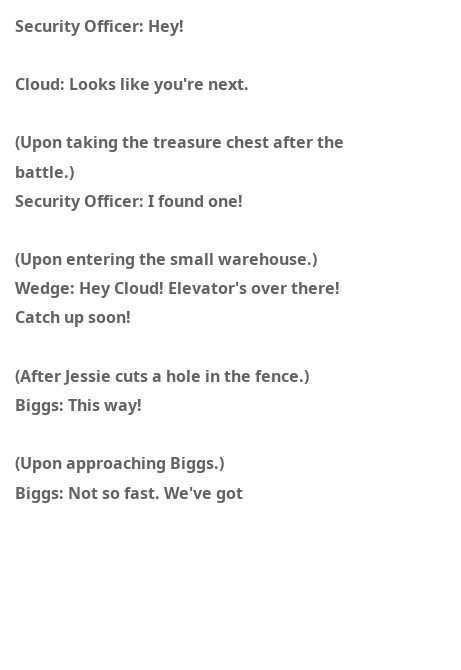Security Officer: Hey!

Cloud: Looks like you're next.

(Upon taking the treasure chest after the battle.)
Security Officer: I found one!

(Upon entering the small warehouse.)
Wedge: Hey Cloud! Elevator's over there! Catch up soon!

(After Jessie cuts a hole in the fence.)
Biggs: This way!

(Upon approaching Biggs.)
Biggs: Not so fast. We've got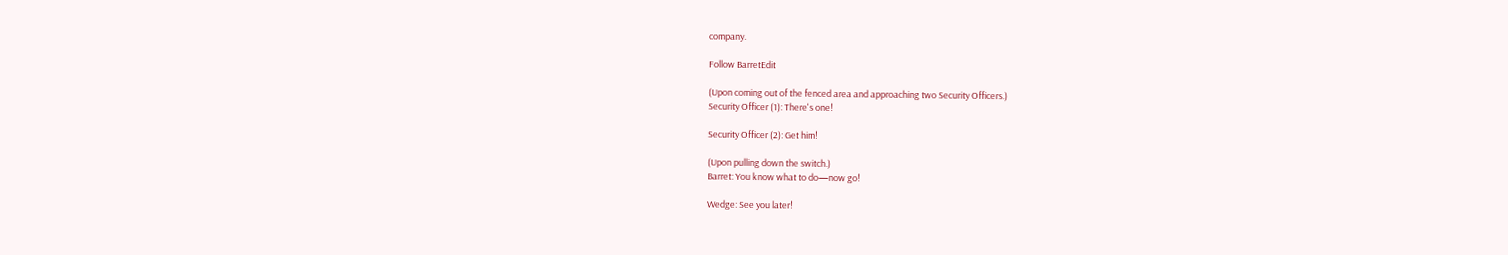company.

Follow BarretEdit

(Upon coming out of the fenced area and approaching two Security Officers.)
Security Officer (1): There's one!

Security Officer (2): Get him!

(Upon pulling down the switch.)
Barret: You know what to do—now go!

Wedge: See you later!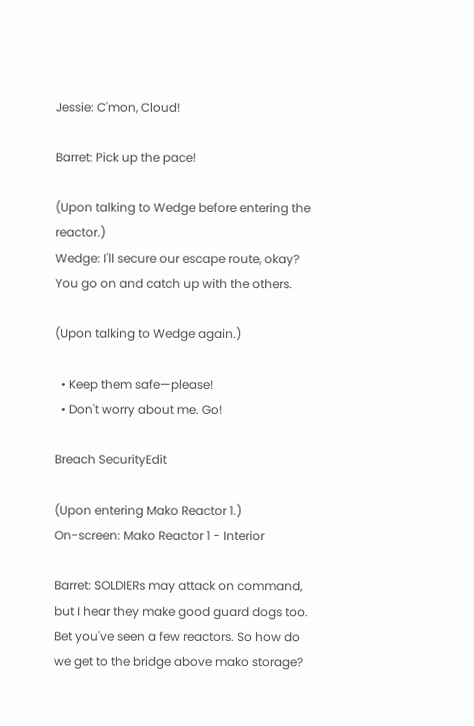Jessie: C'mon, Cloud!

Barret: Pick up the pace!

(Upon talking to Wedge before entering the reactor.)
Wedge: I'll secure our escape route, okay? You go on and catch up with the others.

(Upon talking to Wedge again.)

  • Keep them safe—please!
  • Don't worry about me. Go!

Breach SecurityEdit

(Upon entering Mako Reactor 1.)
On-screen: Mako Reactor 1 - Interior

Barret: SOLDIERs may attack on command, but I hear they make good guard dogs too. Bet you've seen a few reactors. So how do we get to the bridge above mako storage?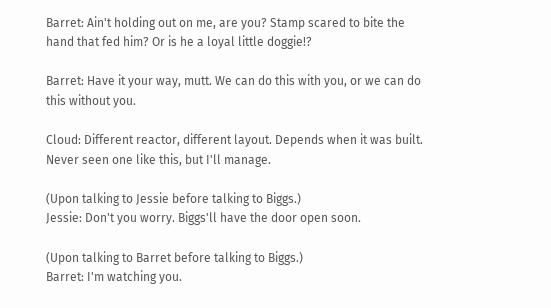Barret: Ain't holding out on me, are you? Stamp scared to bite the hand that fed him? Or is he a loyal little doggie!?

Barret: Have it your way, mutt. We can do this with you, or we can do this without you.

Cloud: Different reactor, different layout. Depends when it was built. Never seen one like this, but I'll manage.

(Upon talking to Jessie before talking to Biggs.)
Jessie: Don't you worry. Biggs'll have the door open soon.

(Upon talking to Barret before talking to Biggs.)
Barret: I'm watching you.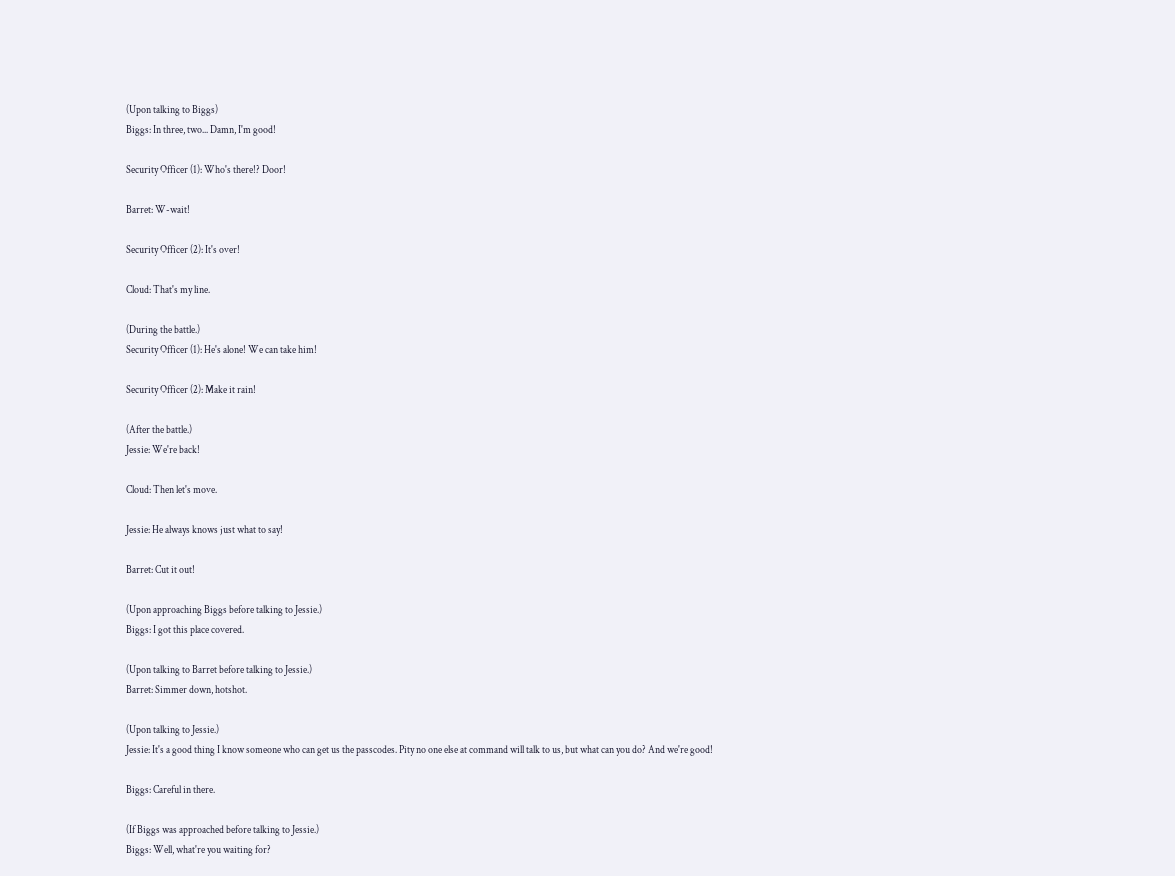(Upon talking to Biggs)
Biggs: In three, two... Damn, I'm good!

Security Officer (1): Who's there!? Door!

Barret: W-wait!

Security Officer (2): It's over!

Cloud: That's my line.

(During the battle.)
Security Officer (1): He's alone! We can take him!

Security Officer (2): Make it rain!

(After the battle.)
Jessie: We're back!

Cloud: Then let's move.

Jessie: He always knows just what to say!

Barret: Cut it out!

(Upon approaching Biggs before talking to Jessie.)
Biggs: I got this place covered.

(Upon talking to Barret before talking to Jessie.)
Barret: Simmer down, hotshot.

(Upon talking to Jessie.)
Jessie: It's a good thing I know someone who can get us the passcodes. Pity no one else at command will talk to us, but what can you do? And we're good!

Biggs: Careful in there.

(If Biggs was approached before talking to Jessie.)
Biggs: Well, what're you waiting for?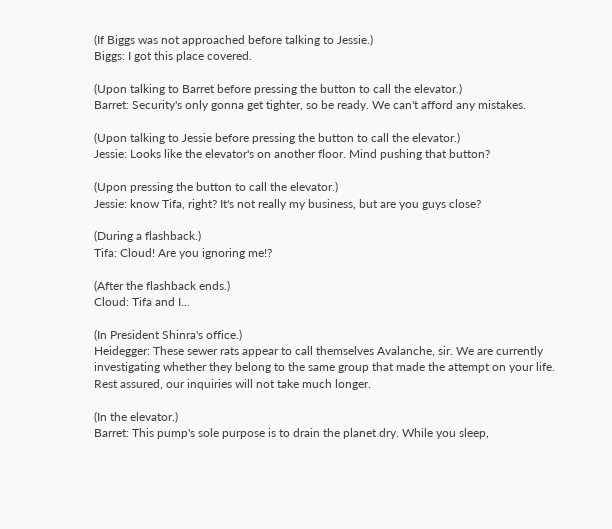(If Biggs was not approached before talking to Jessie.)
Biggs: I got this place covered.

(Upon talking to Barret before pressing the button to call the elevator.)
Barret: Security's only gonna get tighter, so be ready. We can't afford any mistakes.

(Upon talking to Jessie before pressing the button to call the elevator.)
Jessie: Looks like the elevator's on another floor. Mind pushing that button?

(Upon pressing the button to call the elevator.)
Jessie: know Tifa, right? It's not really my business, but are you guys close?

(During a flashback.)
Tifa: Cloud! Are you ignoring me!?

(After the flashback ends.)
Cloud: Tifa and I...

(In President Shinra's office.)
Heidegger: These sewer rats appear to call themselves Avalanche, sir. We are currently investigating whether they belong to the same group that made the attempt on your life. Rest assured, our inquiries will not take much longer.

(In the elevator.)
Barret: This pump's sole purpose is to drain the planet dry. While you sleep,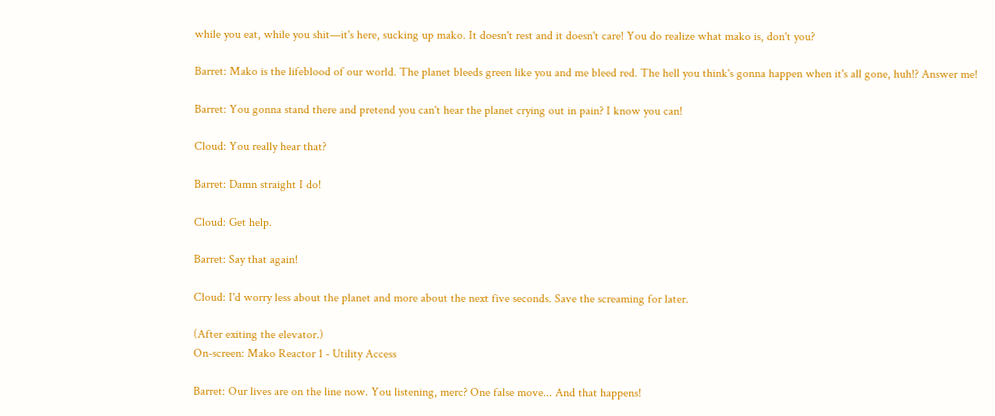while you eat, while you shit—it's here, sucking up mako. It doesn't rest and it doesn't care! You do realize what mako is, don't you?

Barret: Mako is the lifeblood of our world. The planet bleeds green like you and me bleed red. The hell you think's gonna happen when it's all gone, huh!? Answer me!

Barret: You gonna stand there and pretend you can't hear the planet crying out in pain? I know you can!

Cloud: You really hear that?

Barret: Damn straight I do!

Cloud: Get help.

Barret: Say that again!

Cloud: I'd worry less about the planet and more about the next five seconds. Save the screaming for later.

(After exiting the elevator.)
On-screen: Mako Reactor 1 - Utility Access

Barret: Our lives are on the line now. You listening, merc? One false move... And that happens!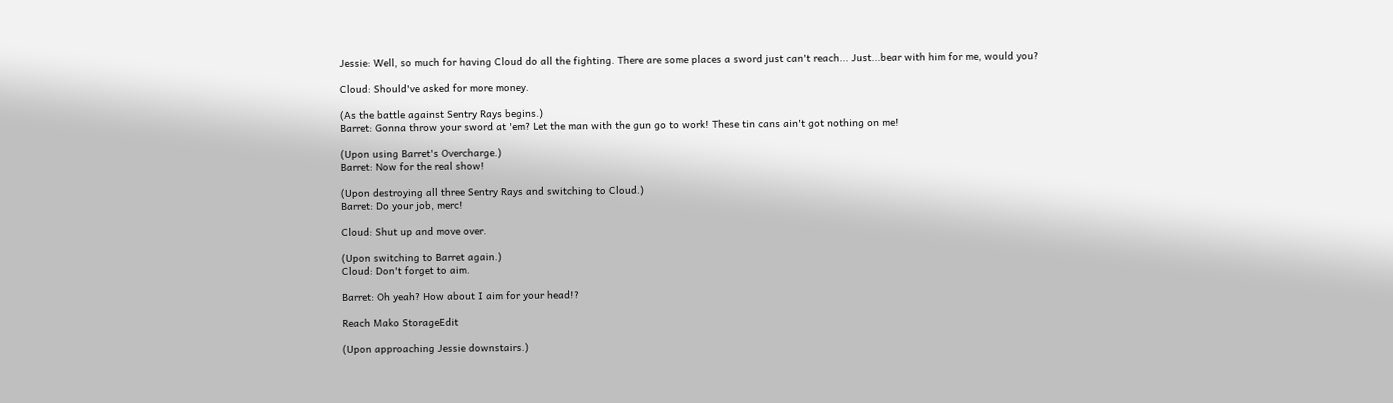Jessie: Well, so much for having Cloud do all the fighting. There are some places a sword just can't reach... Just...bear with him for me, would you?

Cloud: Should've asked for more money.

(As the battle against Sentry Rays begins.)
Barret: Gonna throw your sword at 'em? Let the man with the gun go to work! These tin cans ain't got nothing on me!

(Upon using Barret's Overcharge.)
Barret: Now for the real show!

(Upon destroying all three Sentry Rays and switching to Cloud.)
Barret: Do your job, merc!

Cloud: Shut up and move over.

(Upon switching to Barret again.)
Cloud: Don't forget to aim.

Barret: Oh yeah? How about I aim for your head!?

Reach Mako StorageEdit

(Upon approaching Jessie downstairs.)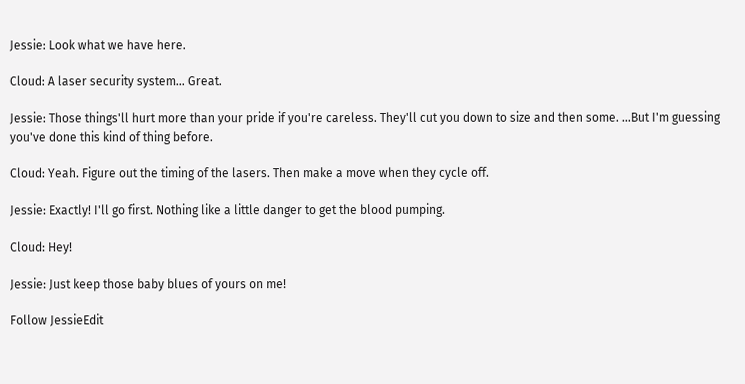Jessie: Look what we have here.

Cloud: A laser security system... Great.

Jessie: Those things'll hurt more than your pride if you're careless. They'll cut you down to size and then some. ...But I'm guessing you've done this kind of thing before.

Cloud: Yeah. Figure out the timing of the lasers. Then make a move when they cycle off.

Jessie: Exactly! I'll go first. Nothing like a little danger to get the blood pumping.

Cloud: Hey!

Jessie: Just keep those baby blues of yours on me!

Follow JessieEdit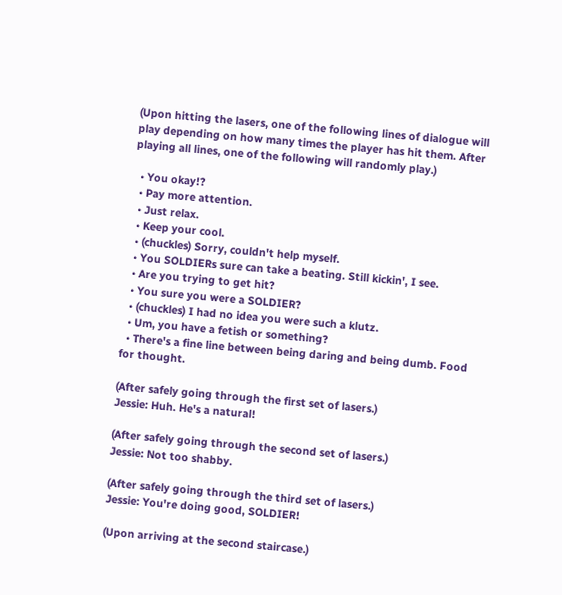(Upon hitting the lasers, one of the following lines of dialogue will play depending on how many times the player has hit them. After playing all lines, one of the following will randomly play.)

  • You okay!?
  • Pay more attention.
  • Just relax.
  • Keep your cool.
  • (chuckles) Sorry, couldn't help myself.
  • You SOLDIERs sure can take a beating. Still kickin', I see.
  • Are you trying to get hit?
  • You sure you were a SOLDIER?
  • (chuckles) I had no idea you were such a klutz.
  • Um, you have a fetish or something?
  • There's a fine line between being daring and being dumb. Food for thought.

(After safely going through the first set of lasers.)
Jessie: Huh. He's a natural!

(After safely going through the second set of lasers.)
Jessie: Not too shabby.

(After safely going through the third set of lasers.)
Jessie: You're doing good, SOLDIER!

(Upon arriving at the second staircase.)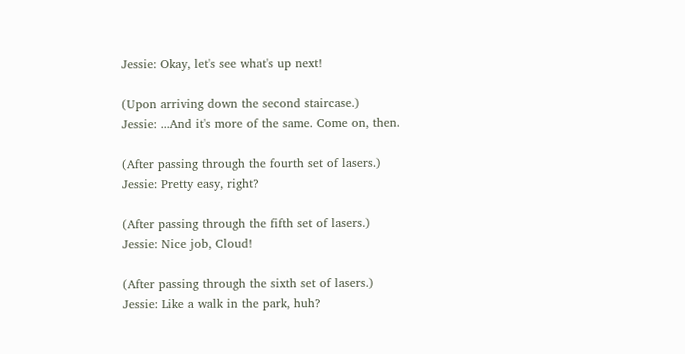Jessie: Okay, let's see what's up next!

(Upon arriving down the second staircase.)
Jessie: ...And it's more of the same. Come on, then.

(After passing through the fourth set of lasers.)
Jessie: Pretty easy, right?

(After passing through the fifth set of lasers.)
Jessie: Nice job, Cloud!

(After passing through the sixth set of lasers.)
Jessie: Like a walk in the park, huh?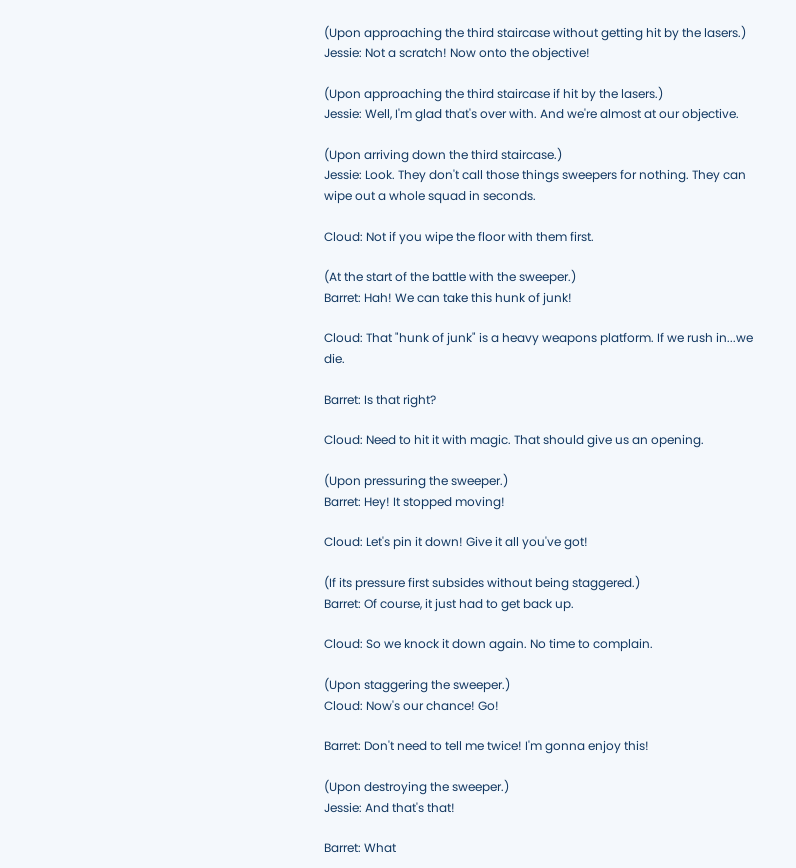(Upon approaching the third staircase without getting hit by the lasers.)
Jessie: Not a scratch! Now onto the objective!

(Upon approaching the third staircase if hit by the lasers.)
Jessie: Well, I'm glad that's over with. And we're almost at our objective.

(Upon arriving down the third staircase.)
Jessie: Look. They don't call those things sweepers for nothing. They can wipe out a whole squad in seconds.

Cloud: Not if you wipe the floor with them first.

(At the start of the battle with the sweeper.)
Barret: Hah! We can take this hunk of junk!

Cloud: That "hunk of junk" is a heavy weapons platform. If we rush in...we die.

Barret: Is that right?

Cloud: Need to hit it with magic. That should give us an opening.

(Upon pressuring the sweeper.)
Barret: Hey! It stopped moving!

Cloud: Let's pin it down! Give it all you've got!

(If its pressure first subsides without being staggered.)
Barret: Of course, it just had to get back up.

Cloud: So we knock it down again. No time to complain.

(Upon staggering the sweeper.)
Cloud: Now's our chance! Go!

Barret: Don't need to tell me twice! I'm gonna enjoy this!

(Upon destroying the sweeper.)
Jessie: And that's that!

Barret: What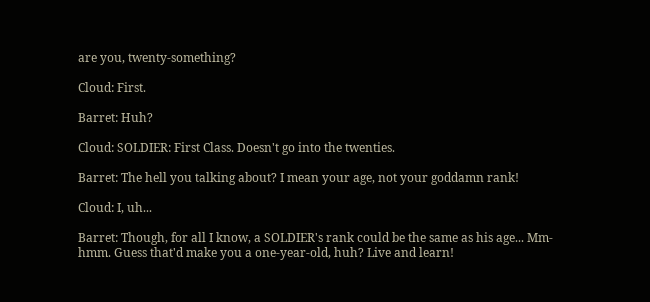are you, twenty-something?

Cloud: First.

Barret: Huh?

Cloud: SOLDIER: First Class. Doesn't go into the twenties.

Barret: The hell you talking about? I mean your age, not your goddamn rank!

Cloud: I, uh...

Barret: Though, for all I know, a SOLDIER's rank could be the same as his age... Mm-hmm. Guess that'd make you a one-year-old, huh? Live and learn!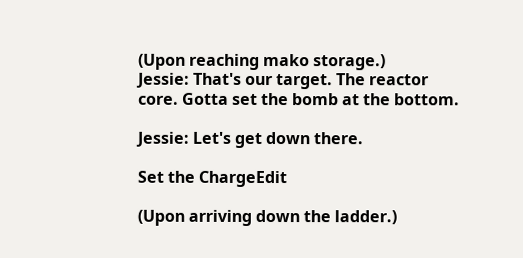(Upon reaching mako storage.)
Jessie: That's our target. The reactor core. Gotta set the bomb at the bottom.

Jessie: Let's get down there.

Set the ChargeEdit

(Upon arriving down the ladder.)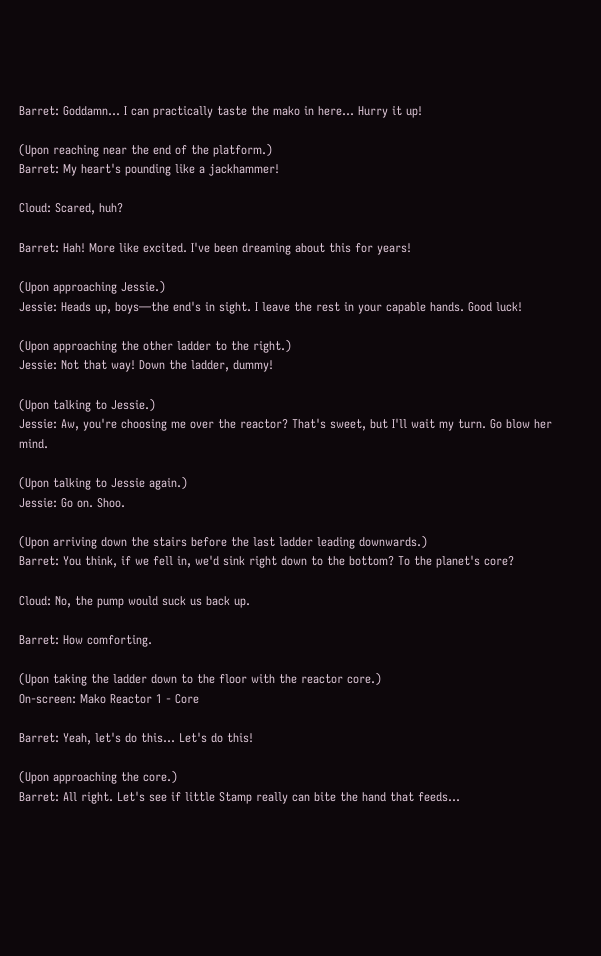Barret: Goddamn... I can practically taste the mako in here... Hurry it up!

(Upon reaching near the end of the platform.)
Barret: My heart's pounding like a jackhammer!

Cloud: Scared, huh?

Barret: Hah! More like excited. I've been dreaming about this for years!

(Upon approaching Jessie.)
Jessie: Heads up, boys—the end's in sight. I leave the rest in your capable hands. Good luck!

(Upon approaching the other ladder to the right.)
Jessie: Not that way! Down the ladder, dummy!

(Upon talking to Jessie.)
Jessie: Aw, you're choosing me over the reactor? That's sweet, but I'll wait my turn. Go blow her mind.

(Upon talking to Jessie again.)
Jessie: Go on. Shoo.

(Upon arriving down the stairs before the last ladder leading downwards.)
Barret: You think, if we fell in, we'd sink right down to the bottom? To the planet's core?

Cloud: No, the pump would suck us back up.

Barret: How comforting.

(Upon taking the ladder down to the floor with the reactor core.)
On-screen: Mako Reactor 1 - Core

Barret: Yeah, let's do this... Let's do this!

(Upon approaching the core.)
Barret: All right. Let's see if little Stamp really can bite the hand that feeds...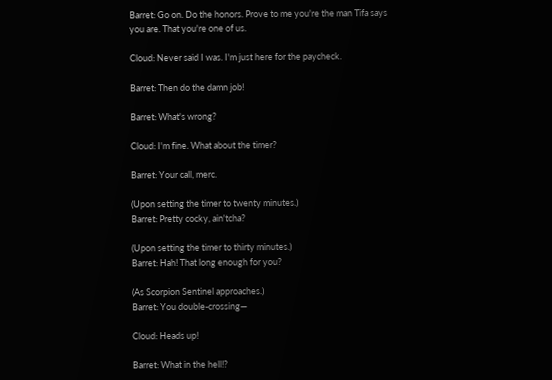Barret: Go on. Do the honors. Prove to me you're the man Tifa says you are. That you're one of us.

Cloud: Never said I was. I'm just here for the paycheck.

Barret: Then do the damn job!

Barret: What's wrong?

Cloud: I'm fine. What about the timer?

Barret: Your call, merc.

(Upon setting the timer to twenty minutes.)
Barret: Pretty cocky, ain'tcha?

(Upon setting the timer to thirty minutes.)
Barret: Hah! That long enough for you?

(As Scorpion Sentinel approaches.)
Barret: You double-crossing—

Cloud: Heads up!

Barret: What in the hell!?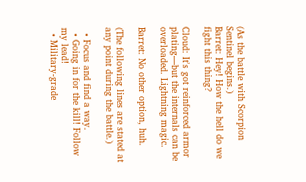(As the battle with Scorpion Sentinel begins.)
Barret: Hey! How the hell do we fight this thing?

Cloud: It's got reinforced armor plating—but the internals can be overloaded. Lightning magic.

Barret: No other option, huh.

(The following lines are stated at any point during the battle.)

  • Focus and find a way.
  • Going in for the kill! Follow my lead!
  • Military-grade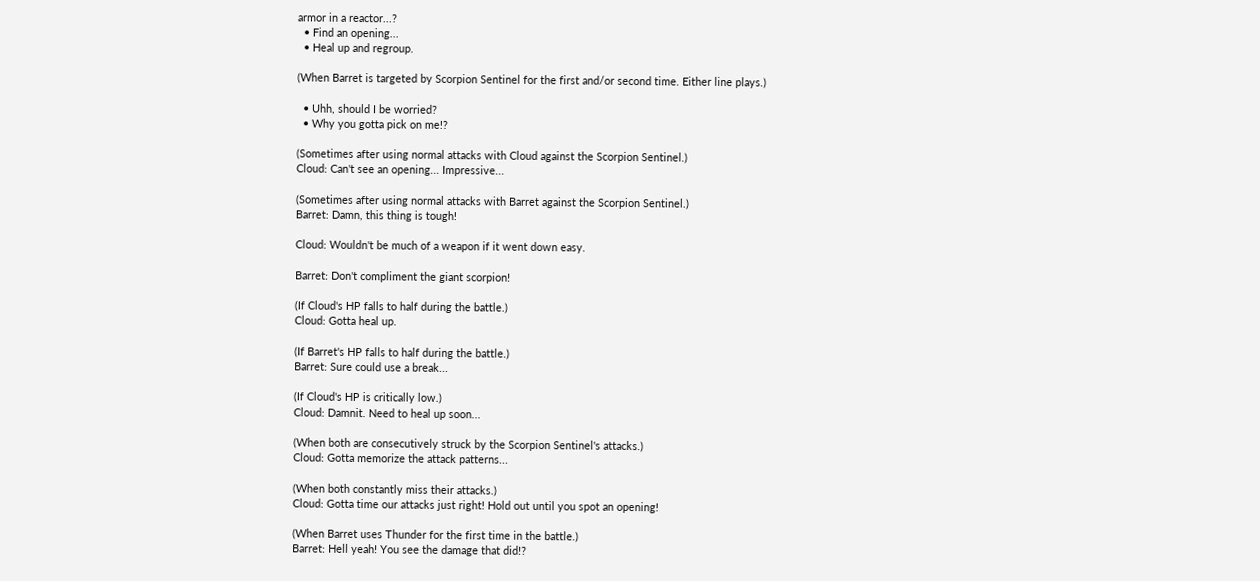armor in a reactor...?
  • Find an opening...
  • Heal up and regroup.

(When Barret is targeted by Scorpion Sentinel for the first and/or second time. Either line plays.)

  • Uhh, should I be worried?
  • Why you gotta pick on me!?

(Sometimes after using normal attacks with Cloud against the Scorpion Sentinel.)
Cloud: Can't see an opening... Impressive...

(Sometimes after using normal attacks with Barret against the Scorpion Sentinel.)
Barret: Damn, this thing is tough!

Cloud: Wouldn't be much of a weapon if it went down easy.

Barret: Don't compliment the giant scorpion!

(If Cloud's HP falls to half during the battle.)
Cloud: Gotta heal up.

(If Barret's HP falls to half during the battle.)
Barret: Sure could use a break...

(If Cloud's HP is critically low.)
Cloud: Damnit. Need to heal up soon...

(When both are consecutively struck by the Scorpion Sentinel's attacks.)
Cloud: Gotta memorize the attack patterns...

(When both constantly miss their attacks.)
Cloud: Gotta time our attacks just right! Hold out until you spot an opening!

(When Barret uses Thunder for the first time in the battle.)
Barret: Hell yeah! You see the damage that did!?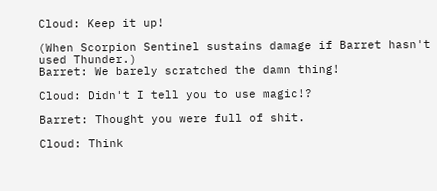Cloud: Keep it up!

(When Scorpion Sentinel sustains damage if Barret hasn't used Thunder.)
Barret: We barely scratched the damn thing!

Cloud: Didn't I tell you to use magic!?

Barret: Thought you were full of shit.

Cloud: Think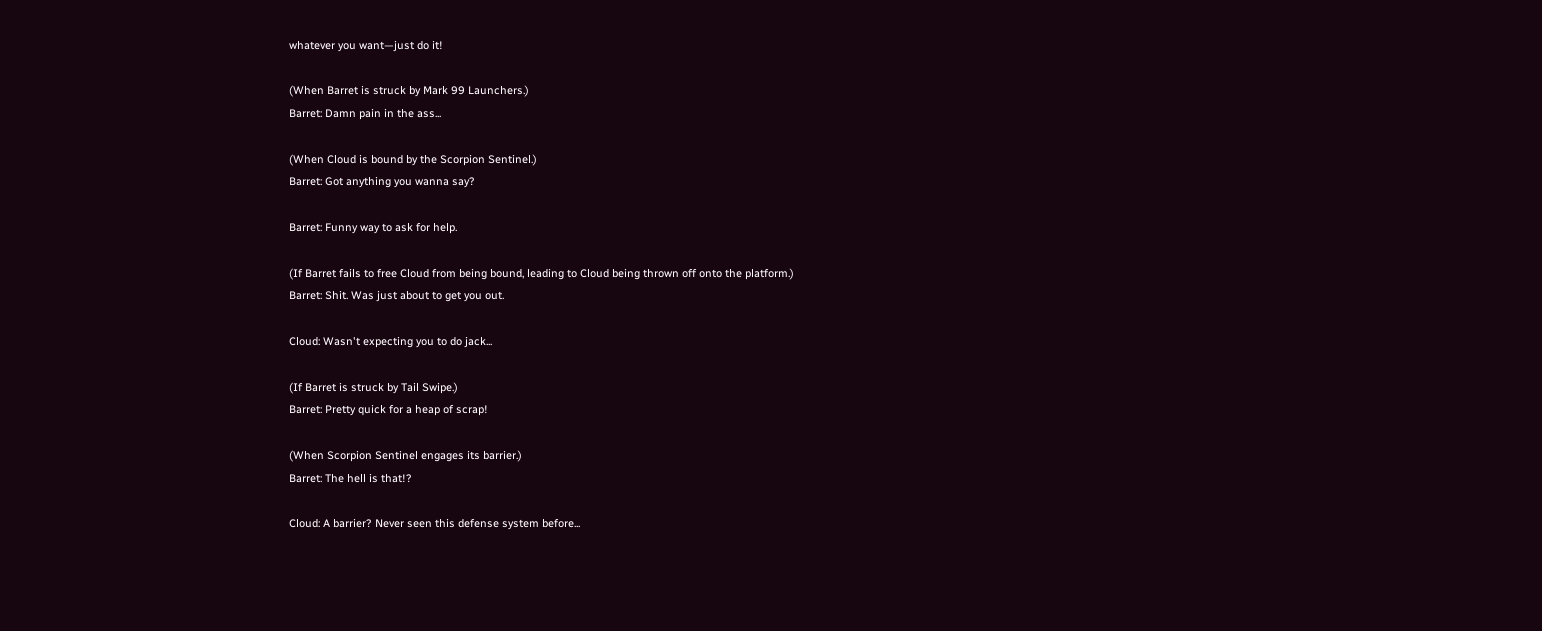whatever you want—just do it!

(When Barret is struck by Mark 99 Launchers.)
Barret: Damn pain in the ass...

(When Cloud is bound by the Scorpion Sentinel.)
Barret: Got anything you wanna say?

Barret: Funny way to ask for help.

(If Barret fails to free Cloud from being bound, leading to Cloud being thrown off onto the platform.)
Barret: Shit. Was just about to get you out.

Cloud: Wasn't expecting you to do jack...

(If Barret is struck by Tail Swipe.)
Barret: Pretty quick for a heap of scrap!

(When Scorpion Sentinel engages its barrier.)
Barret: The hell is that!?

Cloud: A barrier? Never seen this defense system before...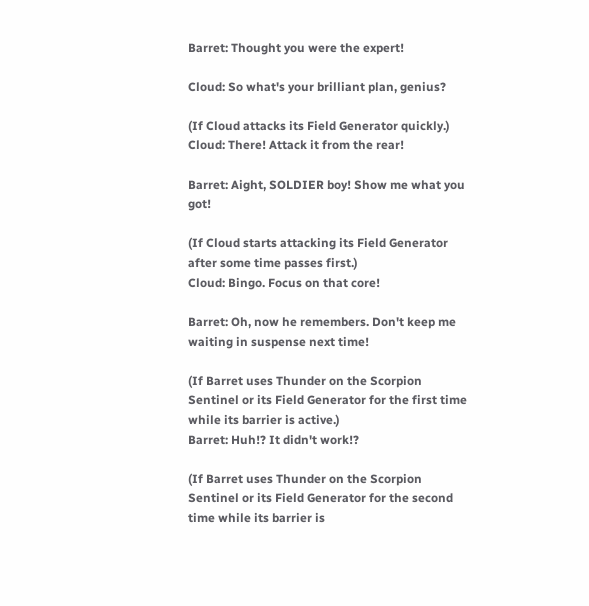Barret: Thought you were the expert!

Cloud: So what's your brilliant plan, genius?

(If Cloud attacks its Field Generator quickly.)
Cloud: There! Attack it from the rear!

Barret: Aight, SOLDIER boy! Show me what you got!

(If Cloud starts attacking its Field Generator after some time passes first.)
Cloud: Bingo. Focus on that core!

Barret: Oh, now he remembers. Don't keep me waiting in suspense next time!

(If Barret uses Thunder on the Scorpion Sentinel or its Field Generator for the first time while its barrier is active.)
Barret: Huh!? It didn't work!?

(If Barret uses Thunder on the Scorpion Sentinel or its Field Generator for the second time while its barrier is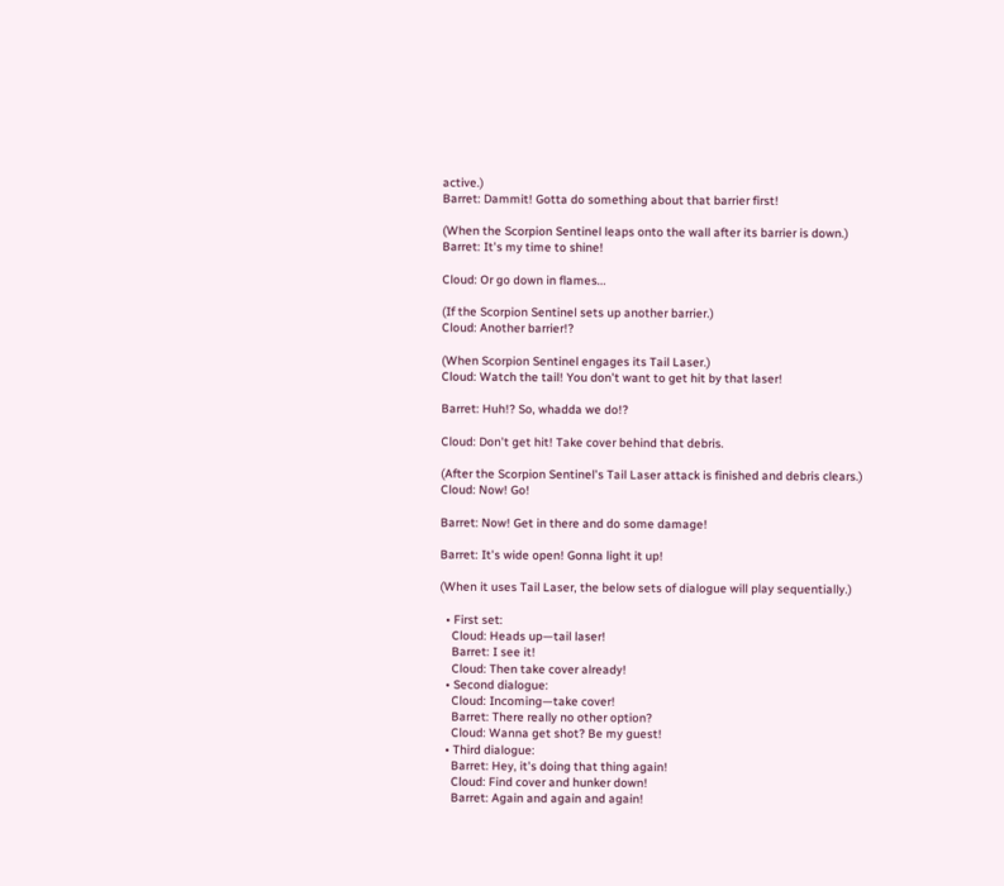active.)
Barret: Dammit! Gotta do something about that barrier first!

(When the Scorpion Sentinel leaps onto the wall after its barrier is down.)
Barret: It's my time to shine!

Cloud: Or go down in flames...

(If the Scorpion Sentinel sets up another barrier.)
Cloud: Another barrier!?

(When Scorpion Sentinel engages its Tail Laser.)
Cloud: Watch the tail! You don't want to get hit by that laser!

Barret: Huh!? So, whadda we do!?

Cloud: Don't get hit! Take cover behind that debris.

(After the Scorpion Sentinel's Tail Laser attack is finished and debris clears.)
Cloud: Now! Go!

Barret: Now! Get in there and do some damage!

Barret: It's wide open! Gonna light it up!

(When it uses Tail Laser, the below sets of dialogue will play sequentially.)

  • First set:
    Cloud: Heads up—tail laser!
    Barret: I see it!
    Cloud: Then take cover already!
  • Second dialogue:
    Cloud: Incoming—take cover!
    Barret: There really no other option?
    Cloud: Wanna get shot? Be my guest!
  • Third dialogue:
    Barret: Hey, it's doing that thing again!
    Cloud: Find cover and hunker down!
    Barret: Again and again and again!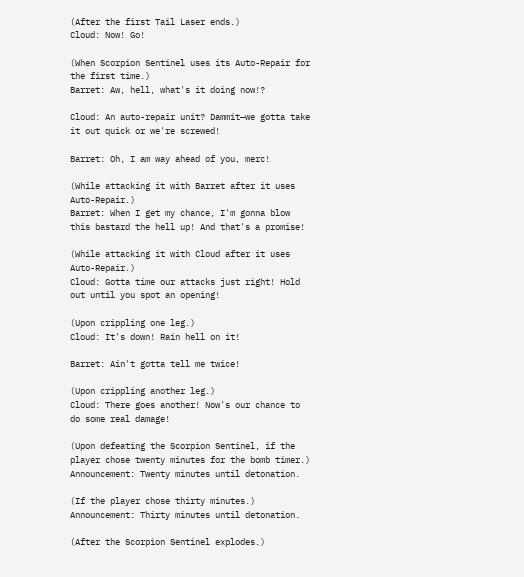(After the first Tail Laser ends.)
Cloud: Now! Go!

(When Scorpion Sentinel uses its Auto-Repair for the first time.)
Barret: Aw, hell, what's it doing now!?

Cloud: An auto-repair unit? Dammit—we gotta take it out quick or we're screwed!

Barret: Oh, I am way ahead of you, merc!

(While attacking it with Barret after it uses Auto-Repair.)
Barret: When I get my chance, I'm gonna blow this bastard the hell up! And that's a promise!

(While attacking it with Cloud after it uses Auto-Repair.)
Cloud: Gotta time our attacks just right! Hold out until you spot an opening!

(Upon crippling one leg.)
Cloud: It's down! Rain hell on it!

Barret: Ain't gotta tell me twice!

(Upon crippling another leg.)
Cloud: There goes another! Now's our chance to do some real damage!

(Upon defeating the Scorpion Sentinel, if the player chose twenty minutes for the bomb timer.)
Announcement: Twenty minutes until detonation.

(If the player chose thirty minutes.)
Announcement: Thirty minutes until detonation.

(After the Scorpion Sentinel explodes.)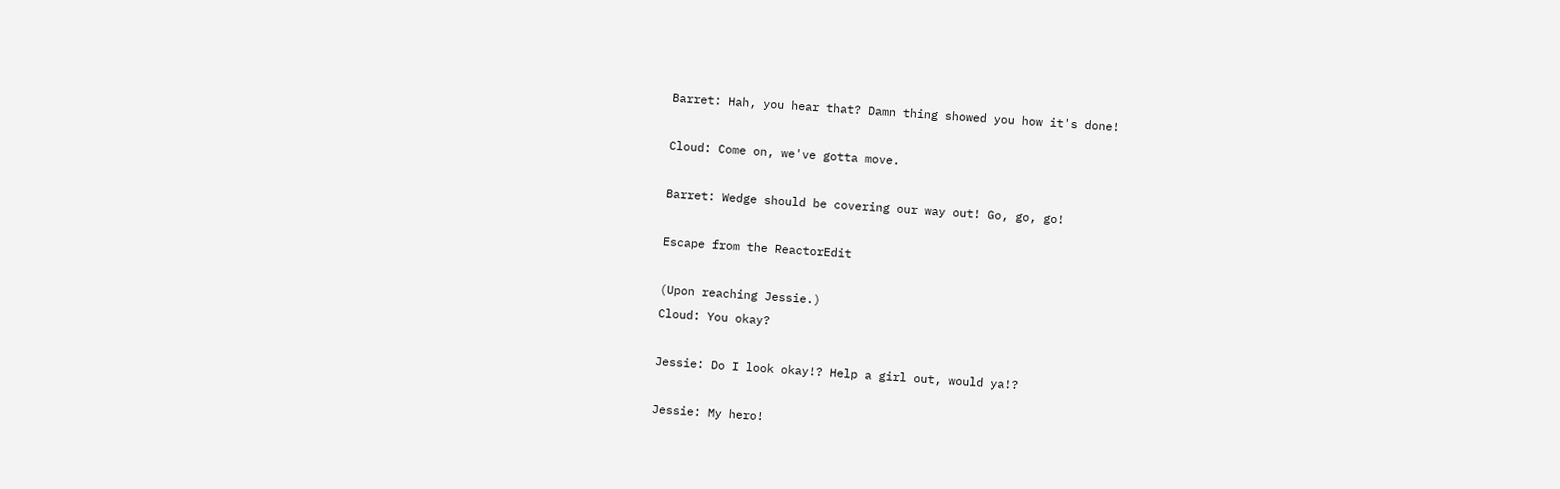Barret: Hah, you hear that? Damn thing showed you how it's done!

Cloud: Come on, we've gotta move.

Barret: Wedge should be covering our way out! Go, go, go!

Escape from the ReactorEdit

(Upon reaching Jessie.)
Cloud: You okay?

Jessie: Do I look okay!? Help a girl out, would ya!?

Jessie: My hero!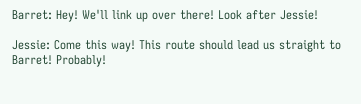Barret: Hey! We'll link up over there! Look after Jessie!

Jessie: Come this way! This route should lead us straight to Barret! Probably!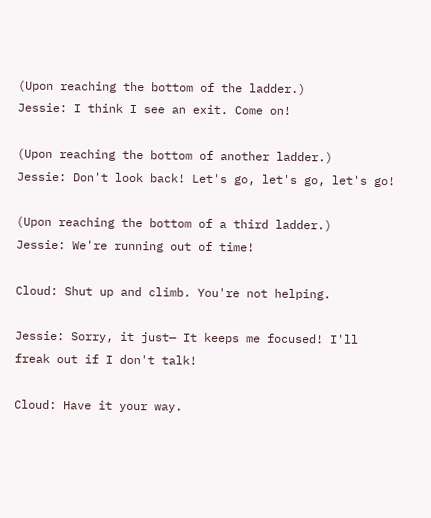(Upon reaching the bottom of the ladder.)
Jessie: I think I see an exit. Come on!

(Upon reaching the bottom of another ladder.)
Jessie: Don't look back! Let's go, let's go, let's go!

(Upon reaching the bottom of a third ladder.)
Jessie: We're running out of time!

Cloud: Shut up and climb. You're not helping.

Jessie: Sorry, it just— It keeps me focused! I'll freak out if I don't talk!

Cloud: Have it your way.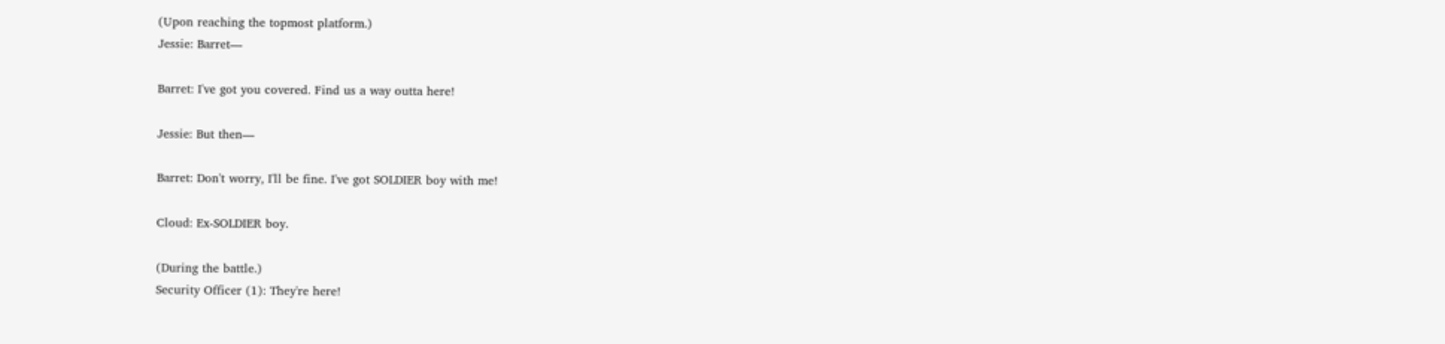(Upon reaching the topmost platform.)
Jessie: Barret—

Barret: I've got you covered. Find us a way outta here!

Jessie: But then—

Barret: Don't worry, I'll be fine. I've got SOLDIER boy with me!

Cloud: Ex-SOLDIER boy.

(During the battle.)
Security Officer (1): They're here!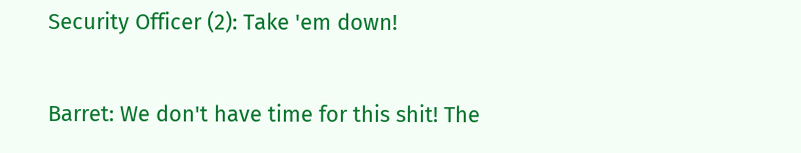Security Officer (2): Take 'em down!

Barret: We don't have time for this shit! The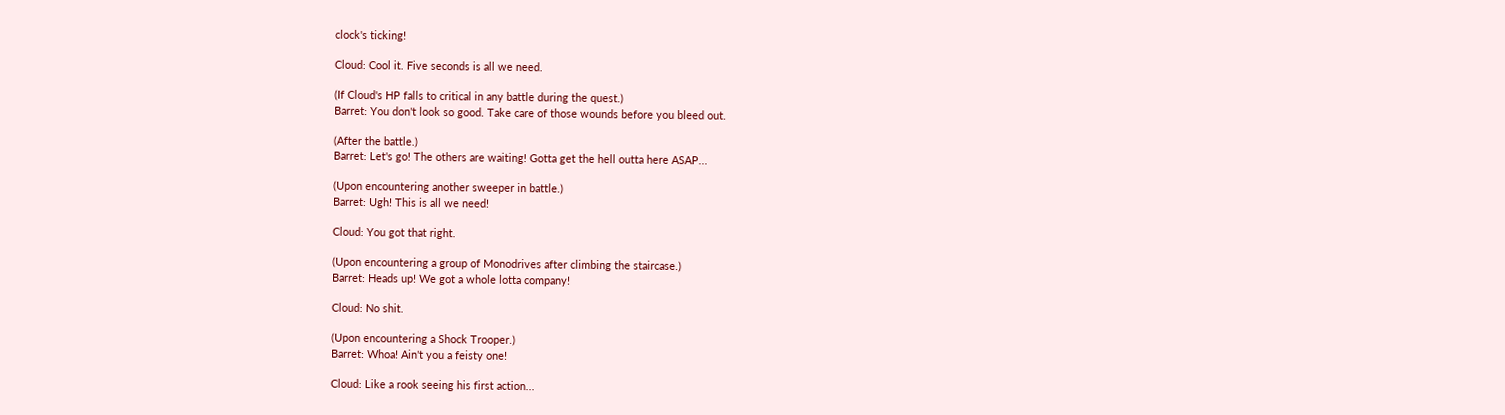clock's ticking!

Cloud: Cool it. Five seconds is all we need.

(If Cloud's HP falls to critical in any battle during the quest.)
Barret: You don't look so good. Take care of those wounds before you bleed out.

(After the battle.)
Barret: Let's go! The others are waiting! Gotta get the hell outta here ASAP...

(Upon encountering another sweeper in battle.)
Barret: Ugh! This is all we need!

Cloud: You got that right.

(Upon encountering a group of Monodrives after climbing the staircase.)
Barret: Heads up! We got a whole lotta company!

Cloud: No shit.

(Upon encountering a Shock Trooper.)
Barret: Whoa! Ain't you a feisty one!

Cloud: Like a rook seeing his first action...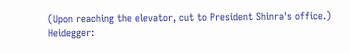(Upon reaching the elevator, cut to President Shinra's office.)
Heidegger: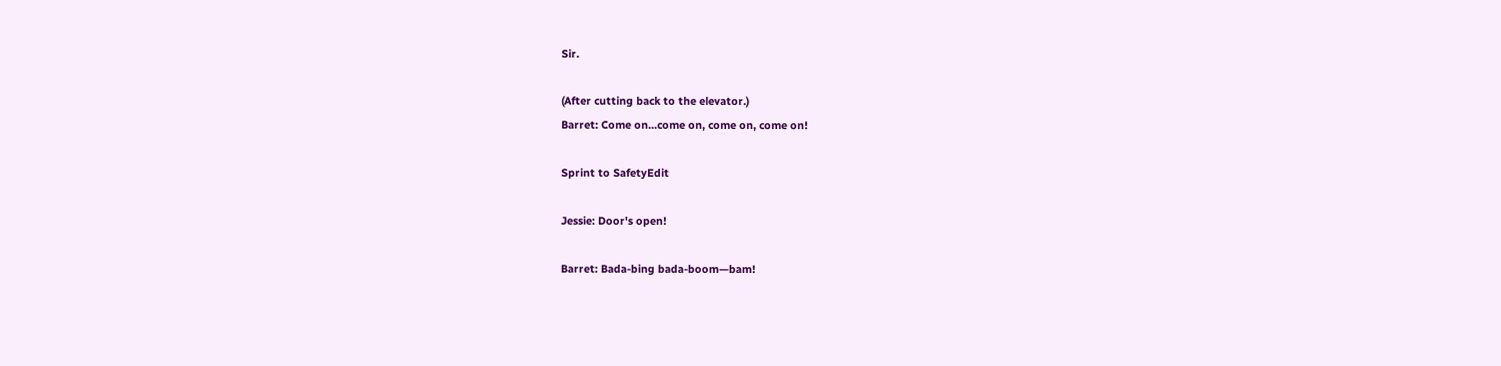Sir.

(After cutting back to the elevator.)
Barret: Come on...come on, come on, come on!

Sprint to SafetyEdit

Jessie: Door's open!

Barret: Bada-bing bada-boom—bam!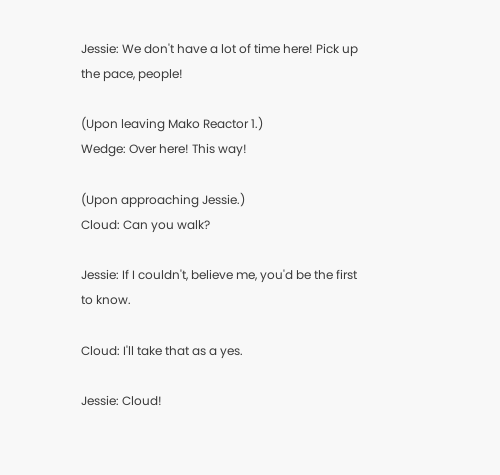Jessie: We don't have a lot of time here! Pick up the pace, people!

(Upon leaving Mako Reactor 1.)
Wedge: Over here! This way!

(Upon approaching Jessie.)
Cloud: Can you walk?

Jessie: If I couldn't, believe me, you'd be the first to know.

Cloud: I'll take that as a yes.

Jessie: Cloud!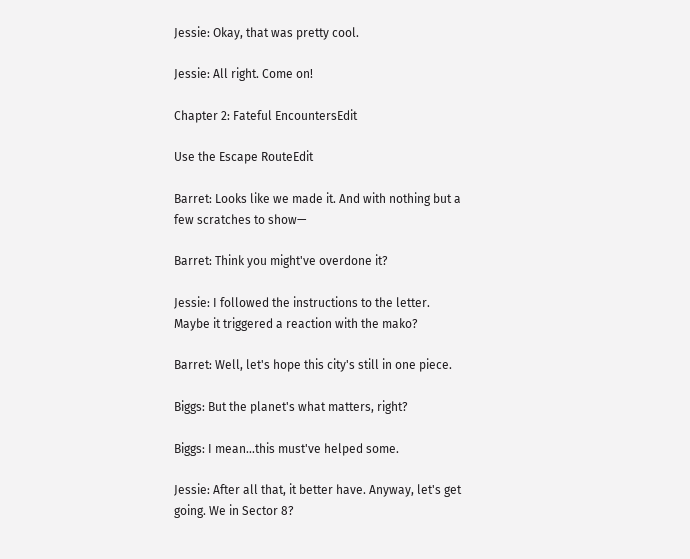Jessie: Okay, that was pretty cool.

Jessie: All right. Come on!

Chapter 2: Fateful EncountersEdit

Use the Escape RouteEdit

Barret: Looks like we made it. And with nothing but a few scratches to show—

Barret: Think you might've overdone it?

Jessie: I followed the instructions to the letter. Maybe it triggered a reaction with the mako?

Barret: Well, let's hope this city's still in one piece.

Biggs: But the planet's what matters, right?

Biggs: I mean...this must've helped some.

Jessie: After all that, it better have. Anyway, let's get going. We in Sector 8?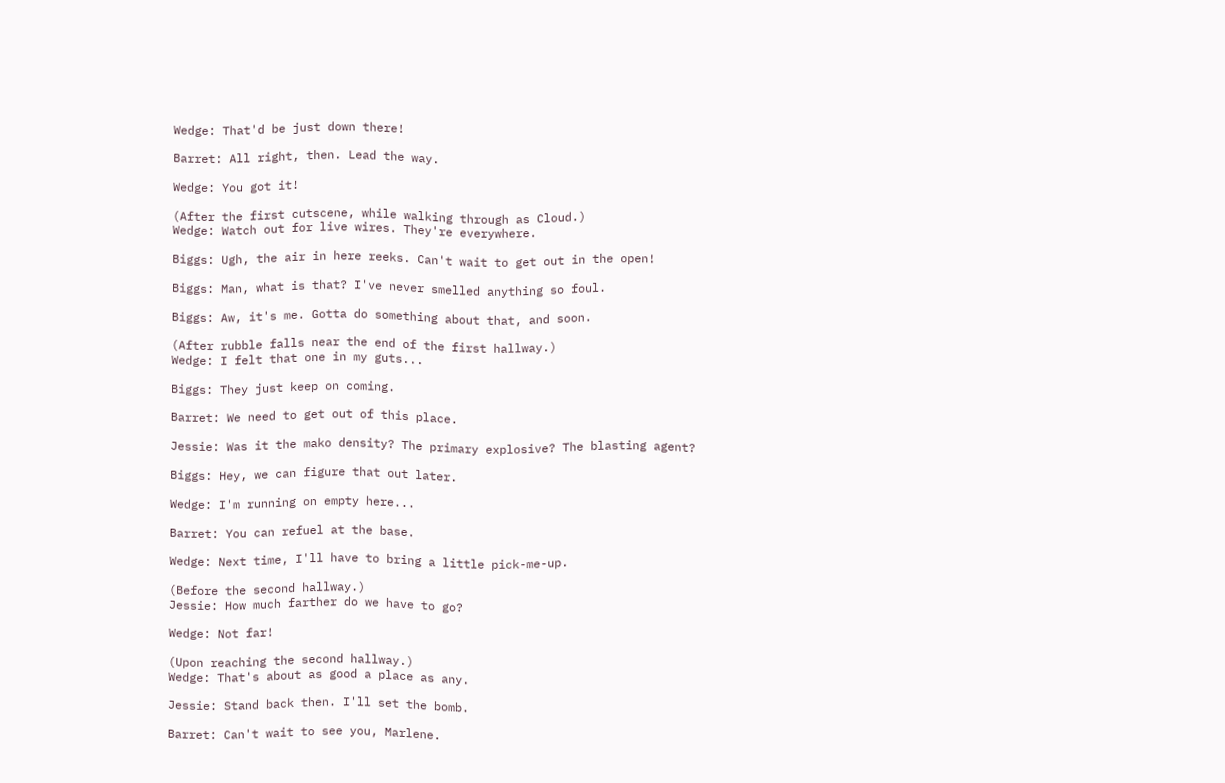Wedge: That'd be just down there!

Barret: All right, then. Lead the way.

Wedge: You got it!

(After the first cutscene, while walking through as Cloud.)
Wedge: Watch out for live wires. They're everywhere.

Biggs: Ugh, the air in here reeks. Can't wait to get out in the open!

Biggs: Man, what is that? I've never smelled anything so foul.

Biggs: Aw, it's me. Gotta do something about that, and soon.

(After rubble falls near the end of the first hallway.)
Wedge: I felt that one in my guts...

Biggs: They just keep on coming.

Barret: We need to get out of this place.

Jessie: Was it the mako density? The primary explosive? The blasting agent?

Biggs: Hey, we can figure that out later.

Wedge: I'm running on empty here...

Barret: You can refuel at the base.

Wedge: Next time, I'll have to bring a little pick-me-up.

(Before the second hallway.)
Jessie: How much farther do we have to go?

Wedge: Not far!

(Upon reaching the second hallway.)
Wedge: That's about as good a place as any.

Jessie: Stand back then. I'll set the bomb.

Barret: Can't wait to see you, Marlene.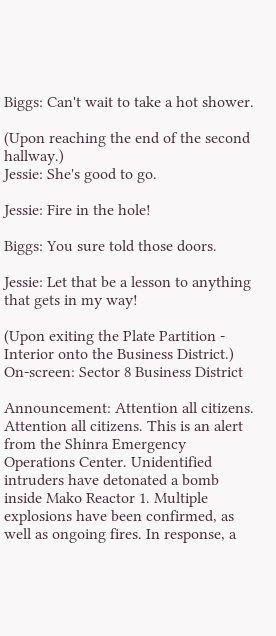Biggs: Can't wait to take a hot shower.

(Upon reaching the end of the second hallway.)
Jessie: She's good to go.

Jessie: Fire in the hole!

Biggs: You sure told those doors.

Jessie: Let that be a lesson to anything that gets in my way!

(Upon exiting the Plate Partition - Interior onto the Business District.)
On-screen: Sector 8 Business District

Announcement: Attention all citizens. Attention all citizens. This is an alert from the Shinra Emergency Operations Center. Unidentified intruders have detonated a bomb inside Mako Reactor 1. Multiple explosions have been confirmed, as well as ongoing fires. In response, a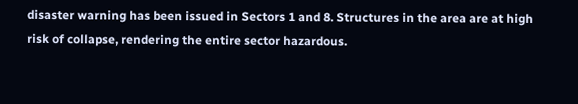disaster warning has been issued in Sectors 1 and 8. Structures in the area are at high risk of collapse, rendering the entire sector hazardous.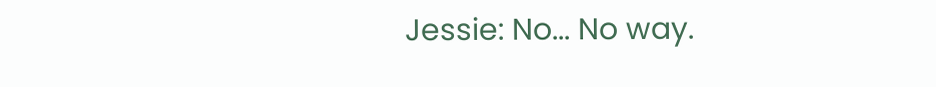Jessie: No... No way.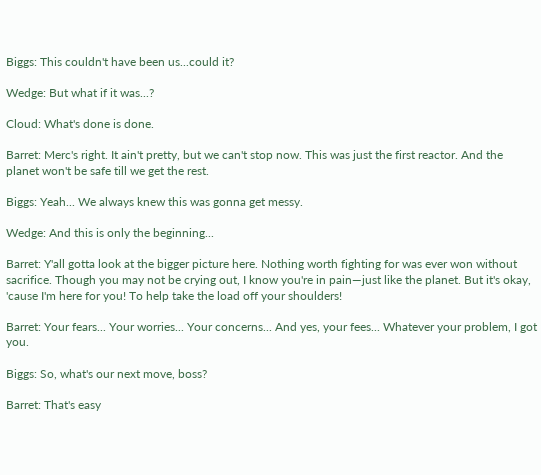Biggs: This couldn't have been us...could it?

Wedge: But what if it was...?

Cloud: What's done is done.

Barret: Merc's right. It ain't pretty, but we can't stop now. This was just the first reactor. And the planet won't be safe till we get the rest.

Biggs: Yeah... We always knew this was gonna get messy.

Wedge: And this is only the beginning...

Barret: Y'all gotta look at the bigger picture here. Nothing worth fighting for was ever won without sacrifice. Though you may not be crying out, I know you're in pain—just like the planet. But it's okay, 'cause I'm here for you! To help take the load off your shoulders!

Barret: Your fears... Your worries... Your concerns... And yes, your fees... Whatever your problem, I got you.

Biggs: So, what's our next move, boss?

Barret: That's easy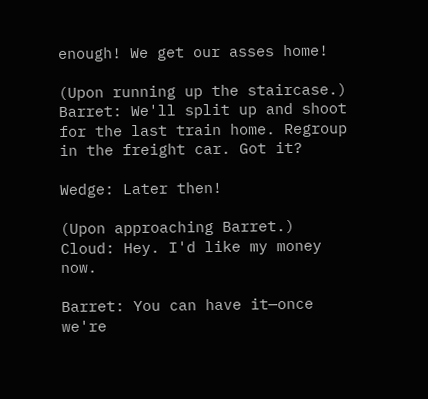enough! We get our asses home!

(Upon running up the staircase.)
Barret: We'll split up and shoot for the last train home. Regroup in the freight car. Got it?

Wedge: Later then!

(Upon approaching Barret.)
Cloud: Hey. I'd like my money now.

Barret: You can have it—once we're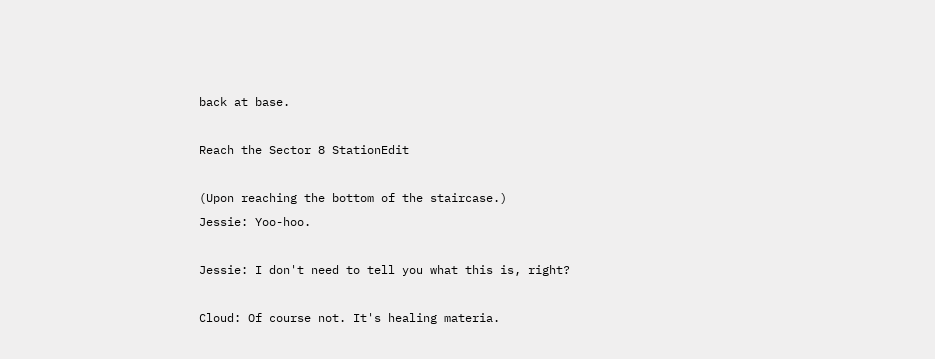back at base.

Reach the Sector 8 StationEdit

(Upon reaching the bottom of the staircase.)
Jessie: Yoo-hoo.

Jessie: I don't need to tell you what this is, right?

Cloud: Of course not. It's healing materia.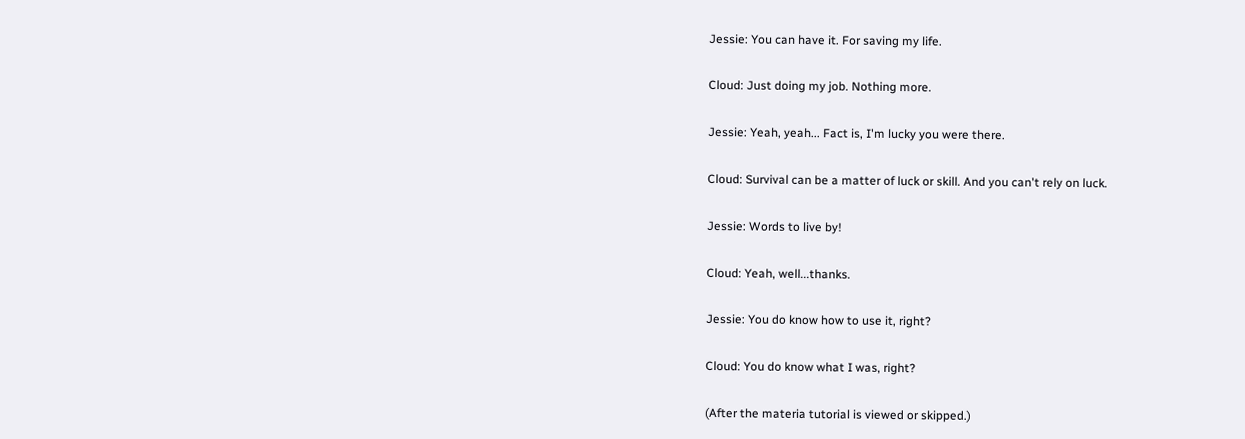Jessie: You can have it. For saving my life.

Cloud: Just doing my job. Nothing more.

Jessie: Yeah, yeah... Fact is, I'm lucky you were there.

Cloud: Survival can be a matter of luck or skill. And you can't rely on luck.

Jessie: Words to live by!

Cloud: Yeah, well...thanks.

Jessie: You do know how to use it, right?

Cloud: You do know what I was, right?

(After the materia tutorial is viewed or skipped.)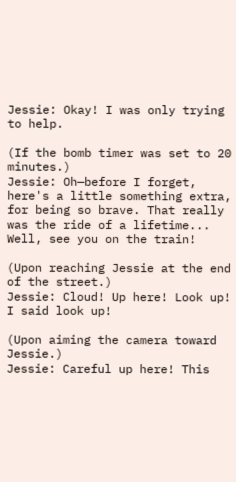Jessie: Okay! I was only trying to help.

(If the bomb timer was set to 20 minutes.)
Jessie: Oh—before I forget, here's a little something extra, for being so brave. That really was the ride of a lifetime... Well, see you on the train!

(Upon reaching Jessie at the end of the street.)
Jessie: Cloud! Up here! Look up! I said look up!

(Upon aiming the camera toward Jessie.)
Jessie: Careful up here! This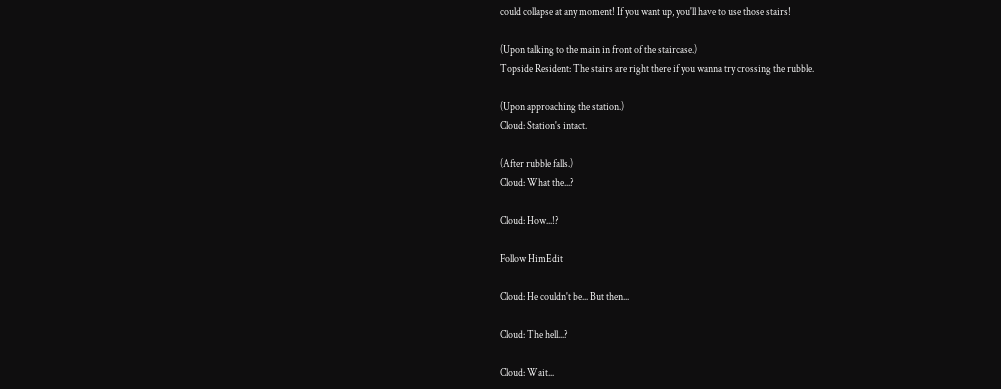could collapse at any moment! If you want up, you'll have to use those stairs!

(Upon talking to the main in front of the staircase.)
Topside Resident: The stairs are right there if you wanna try crossing the rubble.

(Upon approaching the station.)
Cloud: Station's intact.

(After rubble falls.)
Cloud: What the...?

Cloud: How...!?

Follow HimEdit

Cloud: He couldn't be... But then...

Cloud: The hell...?

Cloud: Wait...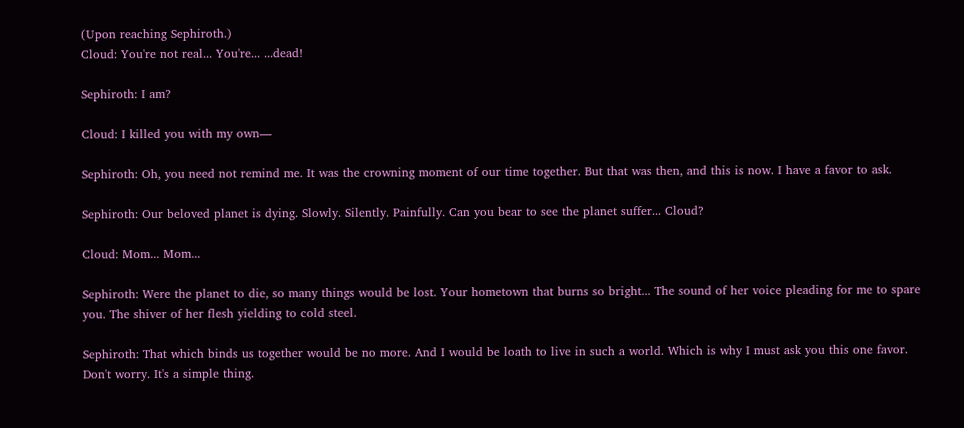(Upon reaching Sephiroth.)
Cloud: You're not real... You're... ...dead!

Sephiroth: I am?

Cloud: I killed you with my own—

Sephiroth: Oh, you need not remind me. It was the crowning moment of our time together. But that was then, and this is now. I have a favor to ask.

Sephiroth: Our beloved planet is dying. Slowly. Silently. Painfully. Can you bear to see the planet suffer... Cloud?

Cloud: Mom... Mom...

Sephiroth: Were the planet to die, so many things would be lost. Your hometown that burns so bright... The sound of her voice pleading for me to spare you. The shiver of her flesh yielding to cold steel.

Sephiroth: That which binds us together would be no more. And I would be loath to live in such a world. Which is why I must ask you this one favor. Don't worry. It's a simple thing.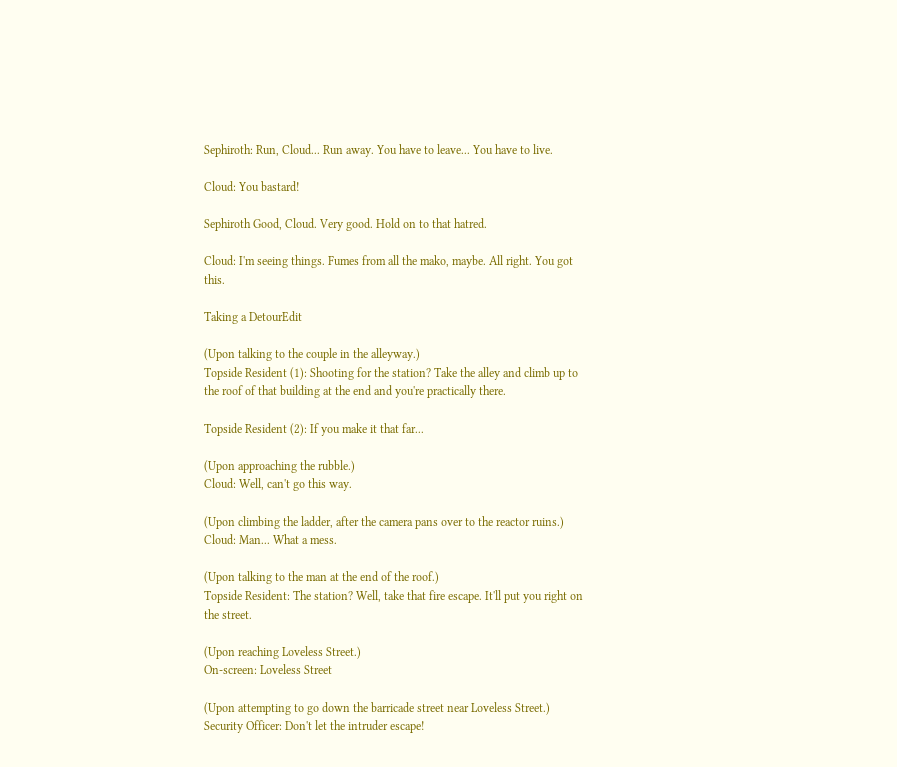Sephiroth: Run, Cloud... Run away. You have to leave... You have to live.

Cloud: You bastard!

Sephiroth Good, Cloud. Very good. Hold on to that hatred.

Cloud: I'm seeing things. Fumes from all the mako, maybe. All right. You got this.

Taking a DetourEdit

(Upon talking to the couple in the alleyway.)
Topside Resident (1): Shooting for the station? Take the alley and climb up to the roof of that building at the end and you're practically there.

Topside Resident (2): If you make it that far...

(Upon approaching the rubble.)
Cloud: Well, can't go this way.

(Upon climbing the ladder, after the camera pans over to the reactor ruins.)
Cloud: Man... What a mess.

(Upon talking to the man at the end of the roof.)
Topside Resident: The station? Well, take that fire escape. It'll put you right on the street.

(Upon reaching Loveless Street.)
On-screen: Loveless Street

(Upon attempting to go down the barricade street near Loveless Street.)
Security Officer: Don't let the intruder escape!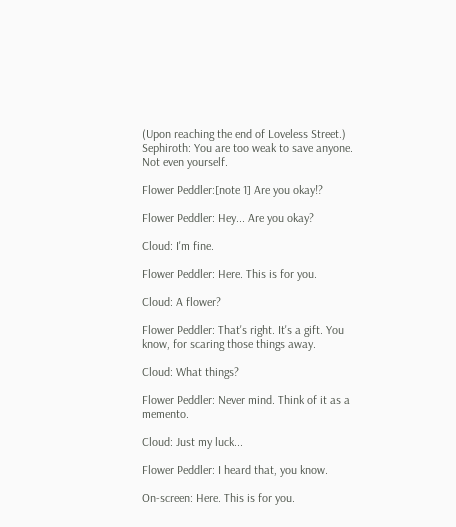(Upon reaching the end of Loveless Street.)
Sephiroth: You are too weak to save anyone. Not even yourself.

Flower Peddler:[note 1] Are you okay!?

Flower Peddler: Hey... Are you okay?

Cloud: I'm fine.

Flower Peddler: Here. This is for you.

Cloud: A flower?

Flower Peddler: That's right. It's a gift. You know, for scaring those things away.

Cloud: What things?

Flower Peddler: Never mind. Think of it as a memento.

Cloud: Just my luck...

Flower Peddler: I heard that, you know.

On-screen: Here. This is for you.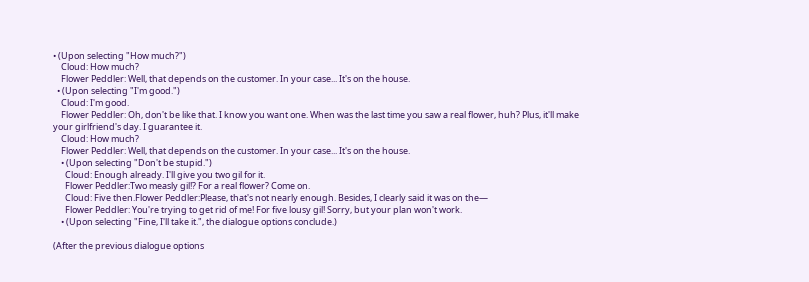• (Upon selecting "How much?")
    Cloud: How much?
    Flower Peddler: Well, that depends on the customer. In your case... It's on the house.
  • (Upon selecting "I'm good.")
    Cloud: I'm good.
    Flower Peddler: Oh, don't be like that. I know you want one. When was the last time you saw a real flower, huh? Plus, it'll make your girlfriend's day. I guarantee it.
    Cloud: How much?
    Flower Peddler: Well, that depends on the customer. In your case... It's on the house.
    • (Upon selecting "Don't be stupid.")
      Cloud: Enough already. I'll give you two gil for it.
      Flower Peddler:Two measly gil!? For a real flower? Come on.
      Cloud: Five then.Flower Peddler:Please, that's not nearly enough. Besides, I clearly said it was on the—
      Flower Peddler: You're trying to get rid of me! For five lousy gil! Sorry, but your plan won't work.
    • (Upon selecting "Fine, I'll take it.", the dialogue options conclude.)

(After the previous dialogue options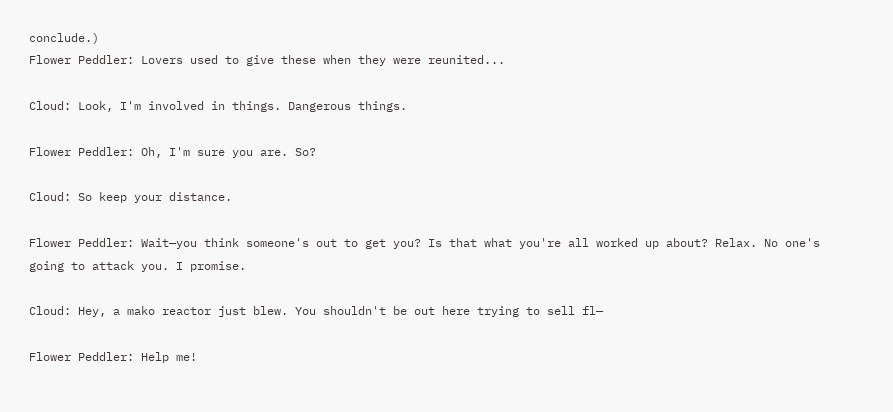conclude.)
Flower Peddler: Lovers used to give these when they were reunited...

Cloud: Look, I'm involved in things. Dangerous things.

Flower Peddler: Oh, I'm sure you are. So?

Cloud: So keep your distance.

Flower Peddler: Wait—you think someone's out to get you? Is that what you're all worked up about? Relax. No one's going to attack you. I promise.

Cloud: Hey, a mako reactor just blew. You shouldn't be out here trying to sell fl—

Flower Peddler: Help me!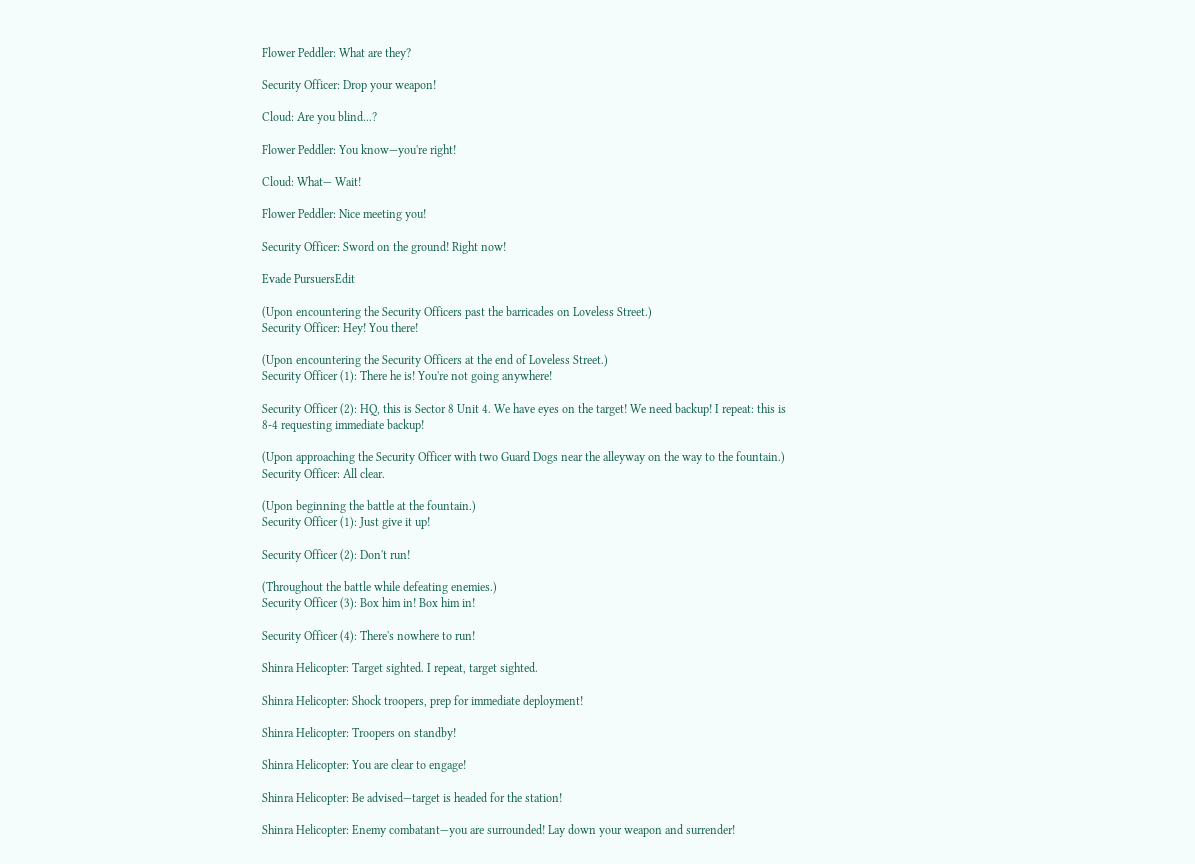Flower Peddler: What are they?

Security Officer: Drop your weapon!

Cloud: Are you blind...?

Flower Peddler: You know—you're right!

Cloud: What— Wait!

Flower Peddler: Nice meeting you!

Security Officer: Sword on the ground! Right now!

Evade PursuersEdit

(Upon encountering the Security Officers past the barricades on Loveless Street.)
Security Officer: Hey! You there!

(Upon encountering the Security Officers at the end of Loveless Street.)
Security Officer (1): There he is! You're not going anywhere!

Security Officer (2): HQ, this is Sector 8 Unit 4. We have eyes on the target! We need backup! I repeat: this is 8-4 requesting immediate backup!

(Upon approaching the Security Officer with two Guard Dogs near the alleyway on the way to the fountain.)
Security Officer: All clear.

(Upon beginning the battle at the fountain.)
Security Officer (1): Just give it up!

Security Officer (2): Don't run!

(Throughout the battle while defeating enemies.)
Security Officer (3): Box him in! Box him in!

Security Officer (4): There's nowhere to run!

Shinra Helicopter: Target sighted. I repeat, target sighted.

Shinra Helicopter: Shock troopers, prep for immediate deployment!

Shinra Helicopter: Troopers on standby!

Shinra Helicopter: You are clear to engage!

Shinra Helicopter: Be advised—target is headed for the station!

Shinra Helicopter: Enemy combatant—you are surrounded! Lay down your weapon and surrender!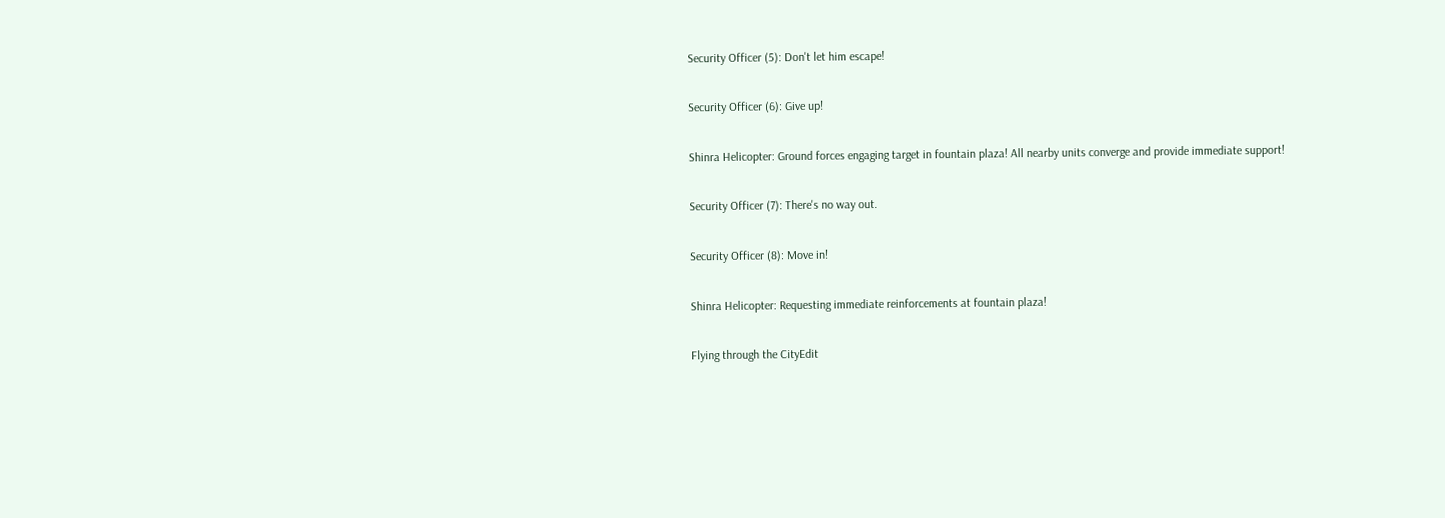Security Officer (5): Don't let him escape!

Security Officer (6): Give up!

Shinra Helicopter: Ground forces engaging target in fountain plaza! All nearby units converge and provide immediate support!

Security Officer (7): There's no way out.

Security Officer (8): Move in!

Shinra Helicopter: Requesting immediate reinforcements at fountain plaza!

Flying through the CityEdit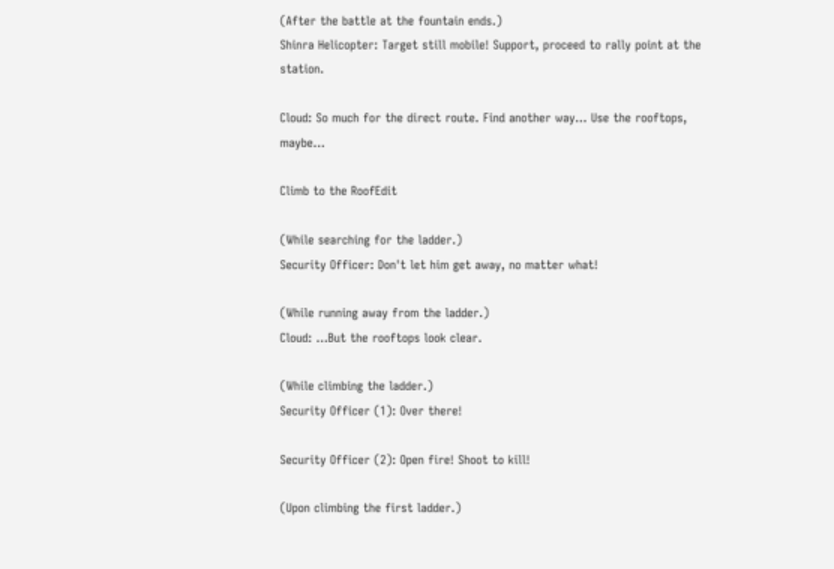(After the battle at the fountain ends.)
Shinra Helicopter: Target still mobile! Support, proceed to rally point at the station.

Cloud: So much for the direct route. Find another way... Use the rooftops, maybe...

Climb to the RoofEdit

(While searching for the ladder.)
Security Officer: Don't let him get away, no matter what!

(While running away from the ladder.)
Cloud: ...But the rooftops look clear.

(While climbing the ladder.)
Security Officer (1): Over there!

Security Officer (2): Open fire! Shoot to kill!

(Upon climbing the first ladder.)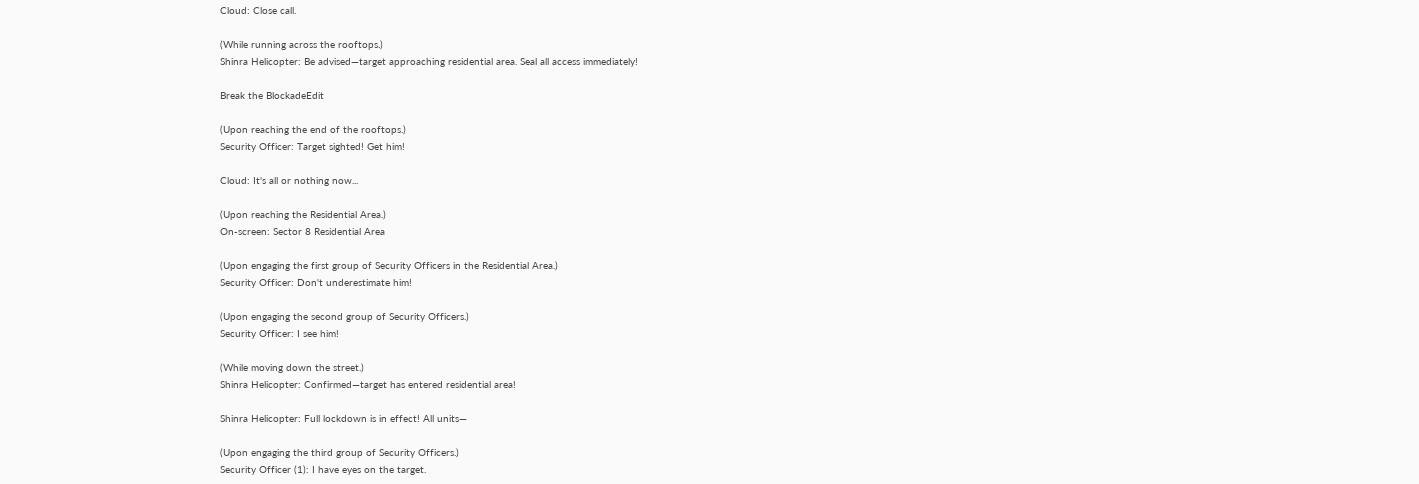Cloud: Close call.

(While running across the rooftops.)
Shinra Helicopter: Be advised—target approaching residential area. Seal all access immediately!

Break the BlockadeEdit

(Upon reaching the end of the rooftops.)
Security Officer: Target sighted! Get him!

Cloud: It's all or nothing now...

(Upon reaching the Residential Area.)
On-screen: Sector 8 Residential Area

(Upon engaging the first group of Security Officers in the Residential Area.)
Security Officer: Don't underestimate him!

(Upon engaging the second group of Security Officers.)
Security Officer: I see him!

(While moving down the street.)
Shinra Helicopter: Confirmed—target has entered residential area!

Shinra Helicopter: Full lockdown is in effect! All units—

(Upon engaging the third group of Security Officers.)
Security Officer (1): I have eyes on the target.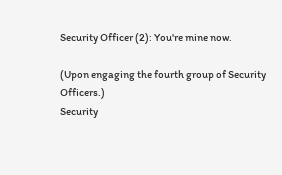Security Officer (2): You're mine now.

(Upon engaging the fourth group of Security Officers.)
Security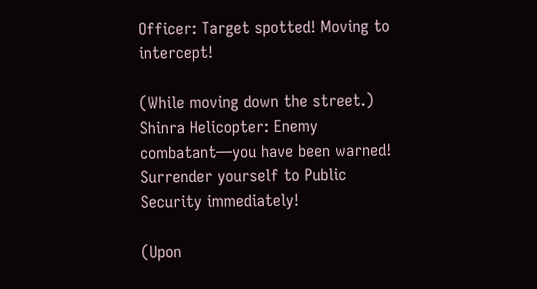Officer: Target spotted! Moving to intercept!

(While moving down the street.)
Shinra Helicopter: Enemy combatant—you have been warned! Surrender yourself to Public Security immediately!

(Upon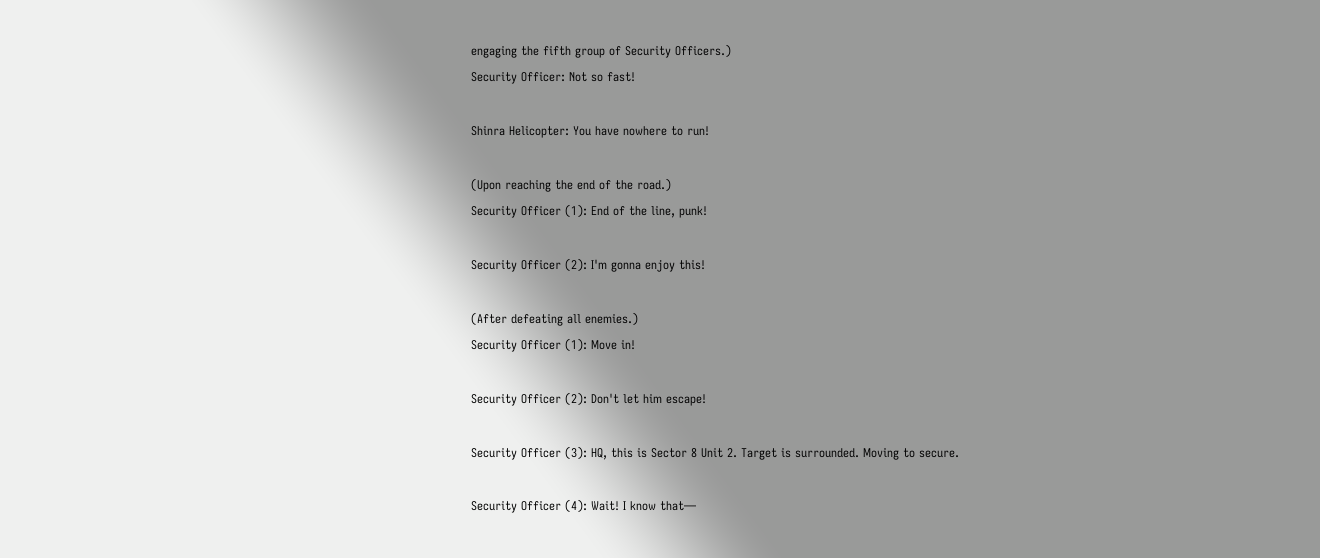engaging the fifth group of Security Officers.)
Security Officer: Not so fast!

Shinra Helicopter: You have nowhere to run!

(Upon reaching the end of the road.)
Security Officer (1): End of the line, punk!

Security Officer (2): I'm gonna enjoy this!

(After defeating all enemies.)
Security Officer (1): Move in!

Security Officer (2): Don't let him escape!

Security Officer (3): HQ, this is Sector 8 Unit 2. Target is surrounded. Moving to secure.

Security Officer (4): Wait! I know that—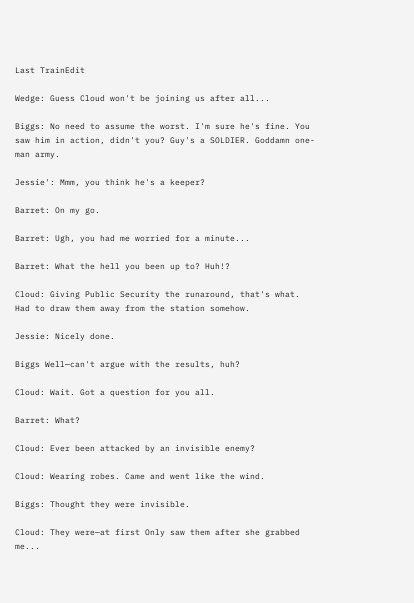Last TrainEdit

Wedge: Guess Cloud won't be joining us after all...

Biggs: No need to assume the worst. I'm sure he's fine. You saw him in action, didn't you? Guy's a SOLDIER. Goddamn one-man army.

Jessie': Mmm, you think he's a keeper?

Barret: On my go.

Barret: Ugh, you had me worried for a minute...

Barret: What the hell you been up to? Huh!?

Cloud: Giving Public Security the runaround, that's what. Had to draw them away from the station somehow.

Jessie: Nicely done.

Biggs Well—can't argue with the results, huh?

Cloud: Wait. Got a question for you all.

Barret: What?

Cloud: Ever been attacked by an invisible enemy?

Cloud: Wearing robes. Came and went like the wind.

Biggs: Thought they were invisible.

Cloud: They were—at first Only saw them after she grabbed me...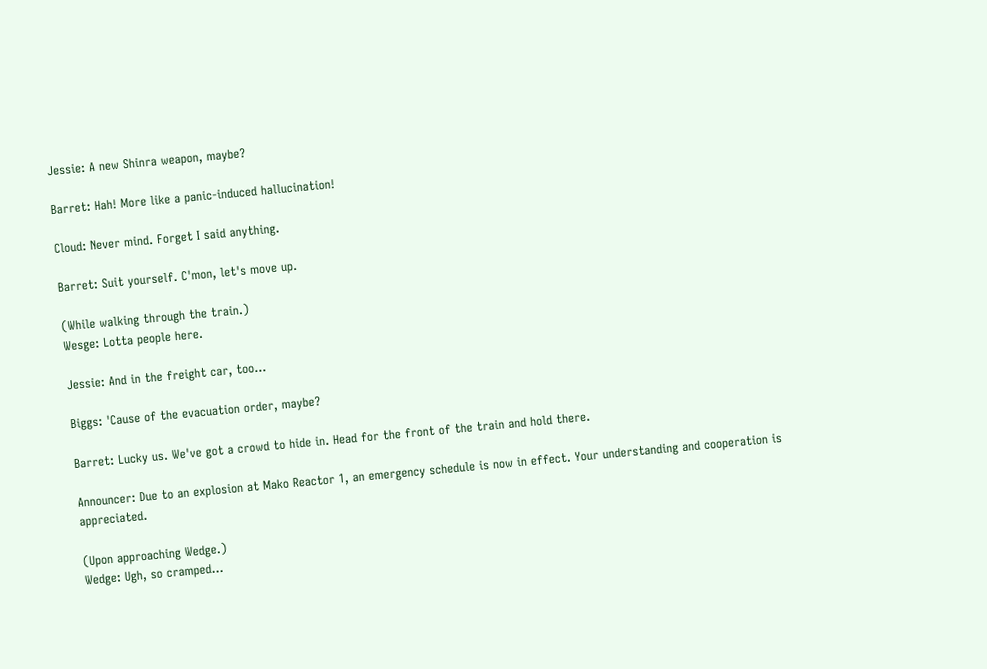Jessie: A new Shinra weapon, maybe?

Barret: Hah! More like a panic-induced hallucination!

Cloud: Never mind. Forget I said anything.

Barret: Suit yourself. C'mon, let's move up.

(While walking through the train.)
Wesge: Lotta people here.

Jessie: And in the freight car, too...

Biggs: 'Cause of the evacuation order, maybe?

Barret: Lucky us. We've got a crowd to hide in. Head for the front of the train and hold there.

Announcer: Due to an explosion at Mako Reactor 1, an emergency schedule is now in effect. Your understanding and cooperation is appreciated.

(Upon approaching Wedge.)
Wedge: Ugh, so cramped...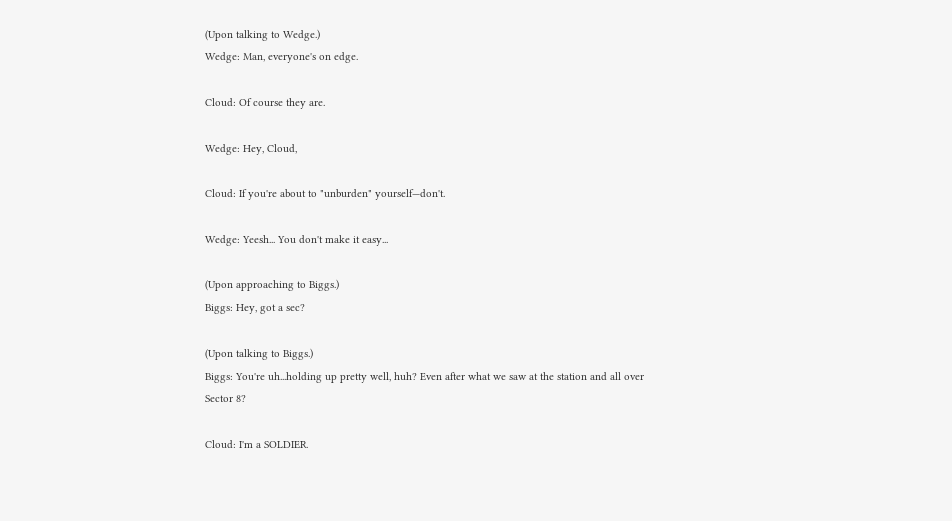(Upon talking to Wedge.)
Wedge: Man, everyone's on edge.

Cloud: Of course they are.

Wedge: Hey, Cloud,

Cloud: If you're about to "unburden" yourself—don't.

Wedge: Yeesh... You don't make it easy...

(Upon approaching to Biggs.)
Biggs: Hey, got a sec?

(Upon talking to Biggs.)
Biggs: You're uh...holding up pretty well, huh? Even after what we saw at the station and all over Sector 8?

Cloud: I'm a SOLDIER.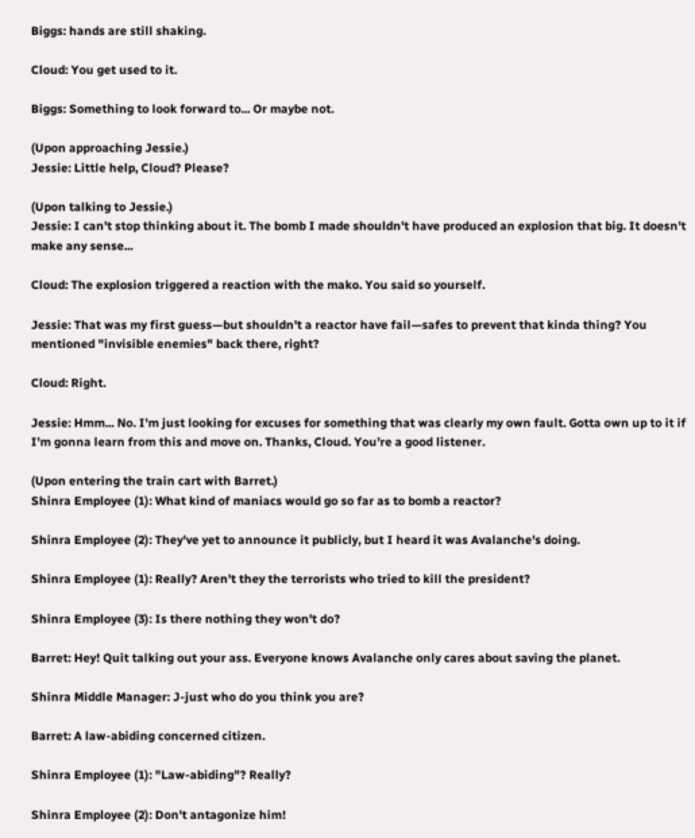Biggs: hands are still shaking.

Cloud: You get used to it.

Biggs: Something to look forward to... Or maybe not.

(Upon approaching Jessie.)
Jessie: Little help, Cloud? Please?

(Upon talking to Jessie.)
Jessie: I can't stop thinking about it. The bomb I made shouldn't have produced an explosion that big. It doesn't make any sense...

Cloud: The explosion triggered a reaction with the mako. You said so yourself.

Jessie: That was my first guess—but shouldn't a reactor have fail—safes to prevent that kinda thing? You mentioned "invisible enemies" back there, right?

Cloud: Right.

Jessie: Hmm... No. I'm just looking for excuses for something that was clearly my own fault. Gotta own up to it if I'm gonna learn from this and move on. Thanks, Cloud. You're a good listener.

(Upon entering the train cart with Barret.)
Shinra Employee (1): What kind of maniacs would go so far as to bomb a reactor?

Shinra Employee (2): They've yet to announce it publicly, but I heard it was Avalanche's doing.

Shinra Employee (1): Really? Aren't they the terrorists who tried to kill the president?

Shinra Employee (3): Is there nothing they won't do?

Barret: Hey! Quit talking out your ass. Everyone knows Avalanche only cares about saving the planet.

Shinra Middle Manager: J-just who do you think you are?

Barret: A law-abiding concerned citizen.

Shinra Employee (1): "Law-abiding"? Really?

Shinra Employee (2): Don't antagonize him!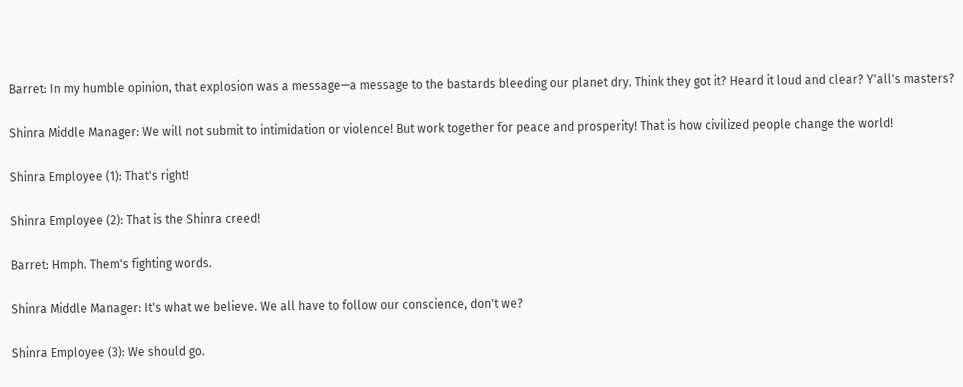Barret: In my humble opinion, that explosion was a message—a message to the bastards bleeding our planet dry. Think they got it? Heard it loud and clear? Y'all's masters?

Shinra Middle Manager: We will not submit to intimidation or violence! But work together for peace and prosperity! That is how civilized people change the world!

Shinra Employee (1): That's right!

Shinra Employee (2): That is the Shinra creed!

Barret: Hmph. Them's fighting words.

Shinra Middle Manager: It's what we believe. We all have to follow our conscience, don't we?

Shinra Employee (3): We should go.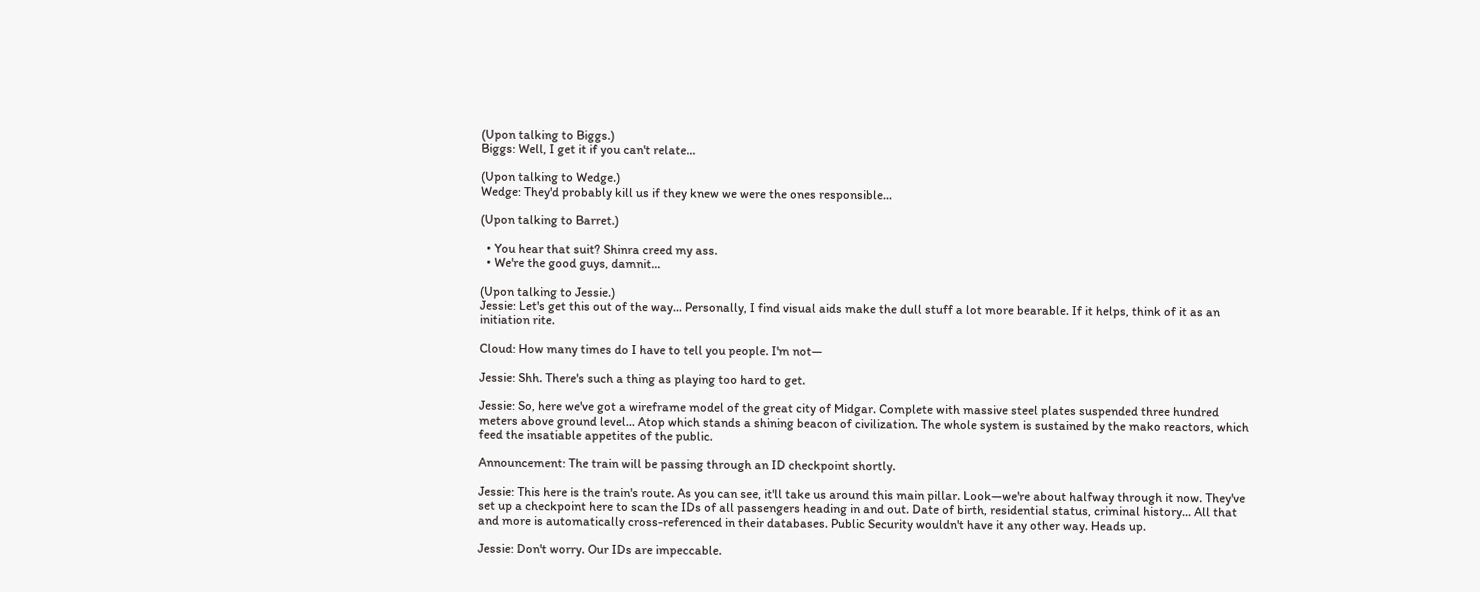(Upon talking to Biggs.)
Biggs: Well, I get it if you can't relate...

(Upon talking to Wedge.)
Wedge: They'd probably kill us if they knew we were the ones responsible...

(Upon talking to Barret.)

  • You hear that suit? Shinra creed my ass.
  • We're the good guys, damnit...

(Upon talking to Jessie.)
Jessie: Let's get this out of the way... Personally, I find visual aids make the dull stuff a lot more bearable. If it helps, think of it as an initiation rite.

Cloud: How many times do I have to tell you people. I'm not—

Jessie: Shh. There's such a thing as playing too hard to get.

Jessie: So, here we've got a wireframe model of the great city of Midgar. Complete with massive steel plates suspended three hundred meters above ground level... Atop which stands a shining beacon of civilization. The whole system is sustained by the mako reactors, which feed the insatiable appetites of the public.

Announcement: The train will be passing through an ID checkpoint shortly.

Jessie: This here is the train's route. As you can see, it'll take us around this main pillar. Look—we're about halfway through it now. They've set up a checkpoint here to scan the IDs of all passengers heading in and out. Date of birth, residential status, criminal history... All that and more is automatically cross-referenced in their databases. Public Security wouldn't have it any other way. Heads up.

Jessie: Don't worry. Our IDs are impeccable.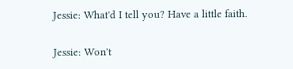Jessie: What'd I tell you? Have a little faith.

Jessie: Won't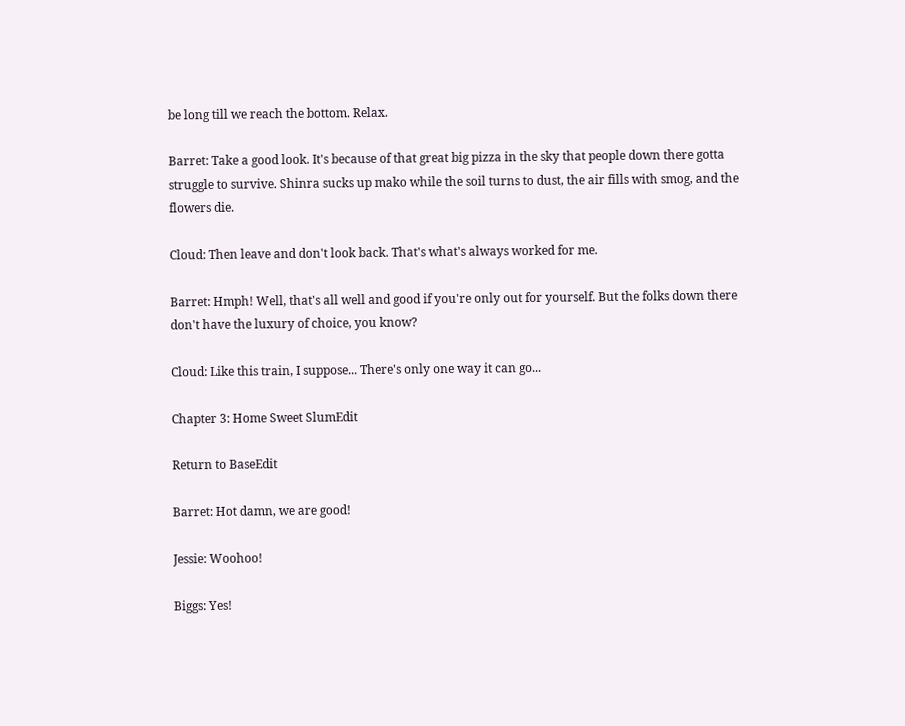be long till we reach the bottom. Relax.

Barret: Take a good look. It's because of that great big pizza in the sky that people down there gotta struggle to survive. Shinra sucks up mako while the soil turns to dust, the air fills with smog, and the flowers die.

Cloud: Then leave and don't look back. That's what's always worked for me.

Barret: Hmph! Well, that's all well and good if you're only out for yourself. But the folks down there don't have the luxury of choice, you know?

Cloud: Like this train, I suppose... There's only one way it can go...

Chapter 3: Home Sweet SlumEdit

Return to BaseEdit

Barret: Hot damn, we are good!

Jessie: Woohoo!

Biggs: Yes!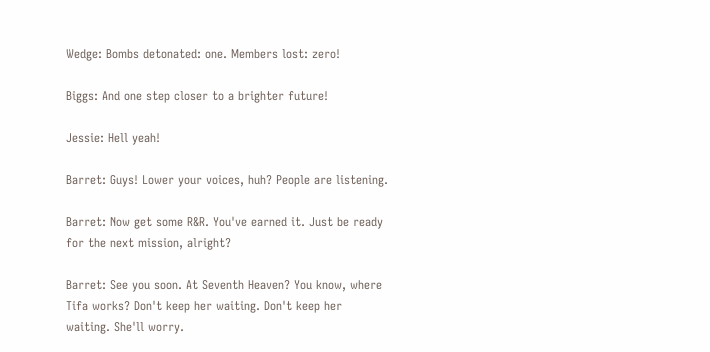Wedge: Bombs detonated: one. Members lost: zero!

Biggs: And one step closer to a brighter future!

Jessie: Hell yeah!

Barret: Guys! Lower your voices, huh? People are listening.

Barret: Now get some R&R. You've earned it. Just be ready for the next mission, alright?

Barret: See you soon. At Seventh Heaven? You know, where Tifa works? Don't keep her waiting. Don't keep her waiting. She'll worry.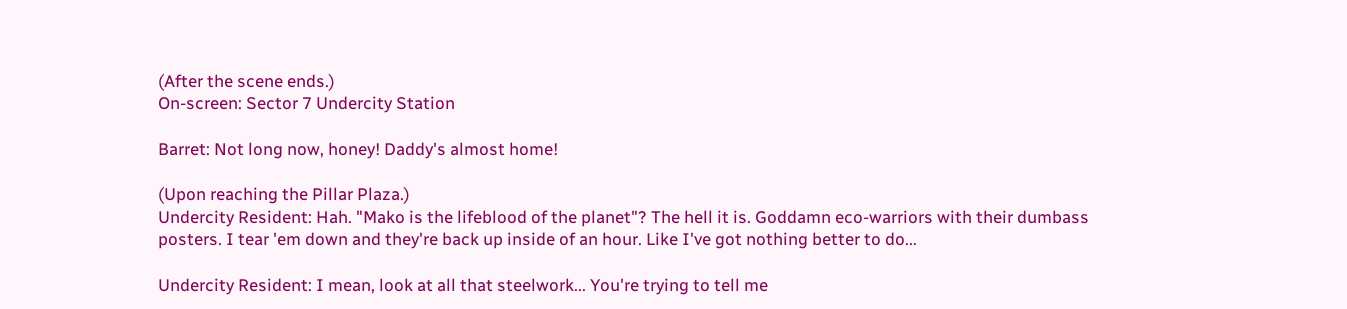(After the scene ends.)
On-screen: Sector 7 Undercity Station

Barret: Not long now, honey! Daddy's almost home!

(Upon reaching the Pillar Plaza.)
Undercity Resident: Hah. "Mako is the lifeblood of the planet"? The hell it is. Goddamn eco-warriors with their dumbass posters. I tear 'em down and they're back up inside of an hour. Like I've got nothing better to do...

Undercity Resident: I mean, look at all that steelwork... You're trying to tell me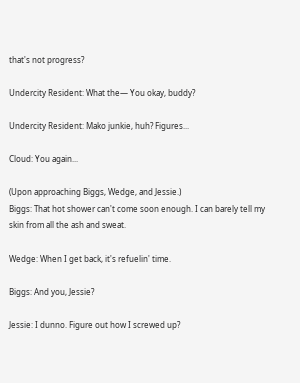that's not progress?

Undercity Resident: What the— You okay, buddy?

Undercity Resident: Mako junkie, huh? Figures...

Cloud: You again...

(Upon approaching Biggs, Wedge, and Jessie.)
Biggs: That hot shower can't come soon enough. I can barely tell my skin from all the ash and sweat.

Wedge: When I get back, it's refuelin' time.

Biggs: And you, Jessie?

Jessie: I dunno. Figure out how I screwed up?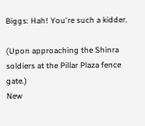Biggs: Hah! You're such a kidder.

(Upon approaching the Shinra soldiers at the Pillar Plaza fence gate.)
New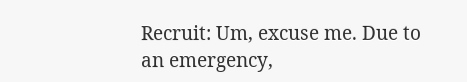Recruit: Um, excuse me. Due to an emergency,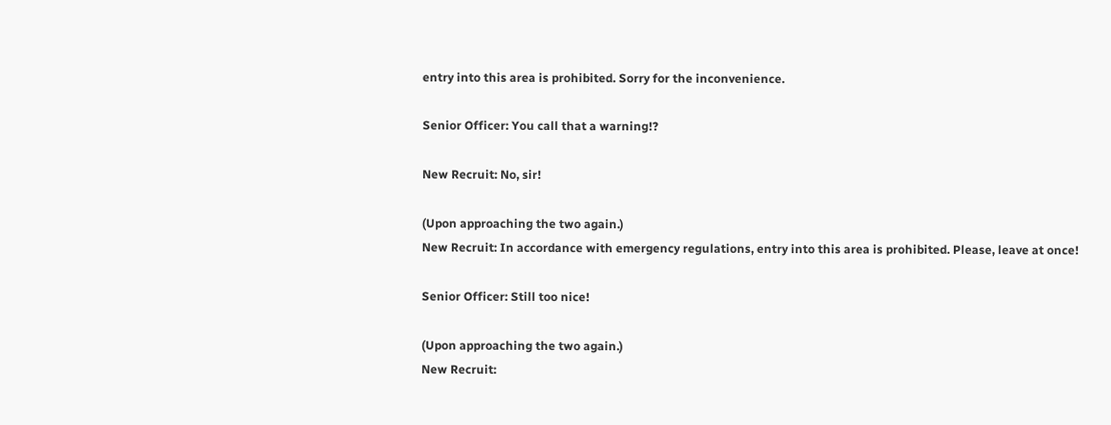entry into this area is prohibited. Sorry for the inconvenience.

Senior Officer: You call that a warning!?

New Recruit: No, sir!

(Upon approaching the two again.)
New Recruit: In accordance with emergency regulations, entry into this area is prohibited. Please, leave at once!

Senior Officer: Still too nice!

(Upon approaching the two again.)
New Recruit: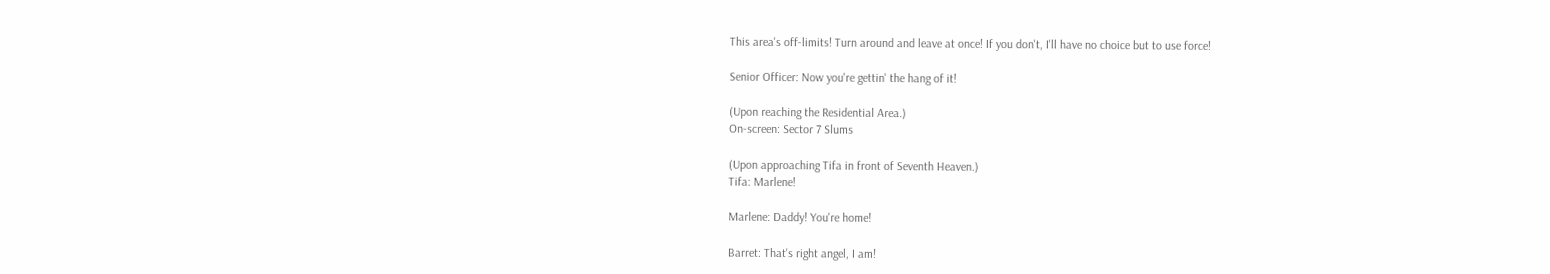This area's off-limits! Turn around and leave at once! If you don't, I'll have no choice but to use force!

Senior Officer: Now you're gettin' the hang of it!

(Upon reaching the Residential Area.)
On-screen: Sector 7 Slums

(Upon approaching Tifa in front of Seventh Heaven.)
Tifa: Marlene!

Marlene: Daddy! You're home!

Barret: That's right angel, I am!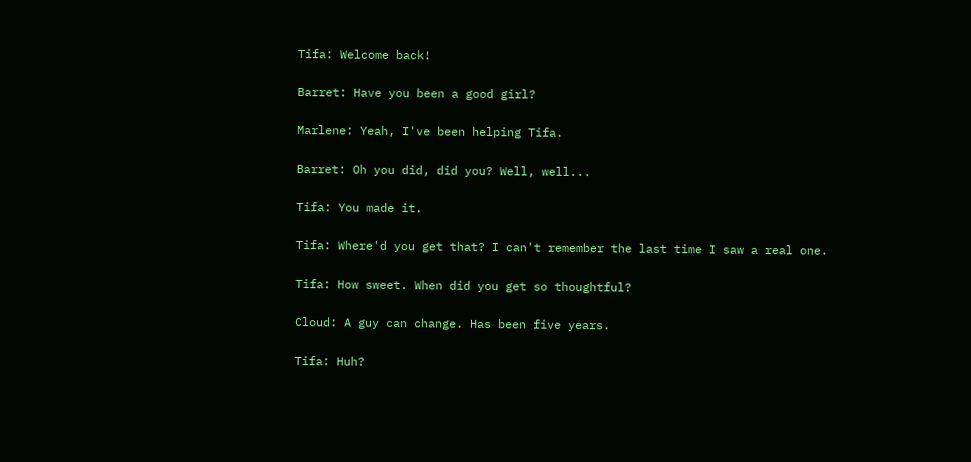Tifa: Welcome back!

Barret: Have you been a good girl?

Marlene: Yeah, I've been helping Tifa.

Barret: Oh you did, did you? Well, well...

Tifa: You made it.

Tifa: Where'd you get that? I can't remember the last time I saw a real one.

Tifa: How sweet. When did you get so thoughtful?

Cloud: A guy can change. Has been five years.

Tifa: Huh?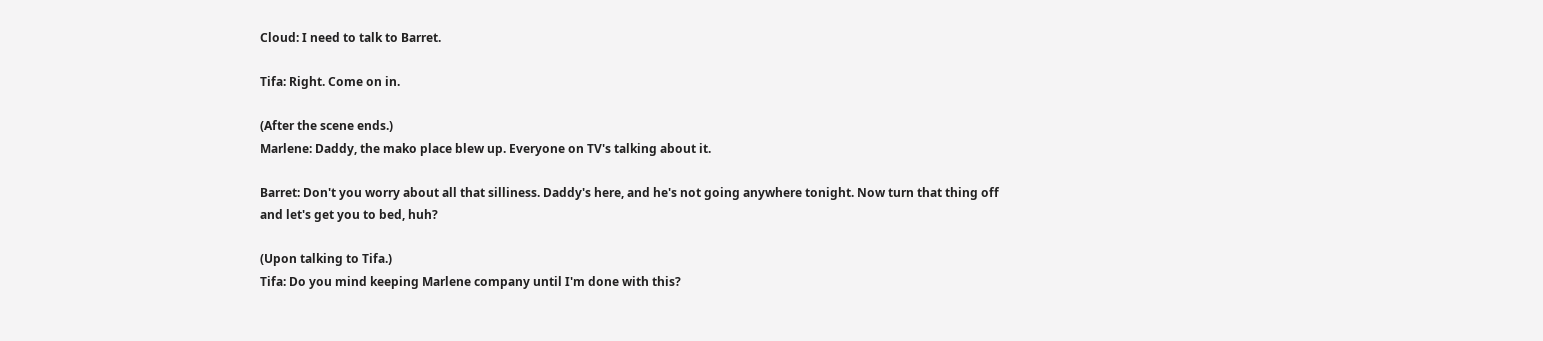Cloud: I need to talk to Barret.

Tifa: Right. Come on in.

(After the scene ends.)
Marlene: Daddy, the mako place blew up. Everyone on TV's talking about it.

Barret: Don't you worry about all that silliness. Daddy's here, and he's not going anywhere tonight. Now turn that thing off and let's get you to bed, huh?

(Upon talking to Tifa.)
Tifa: Do you mind keeping Marlene company until I'm done with this?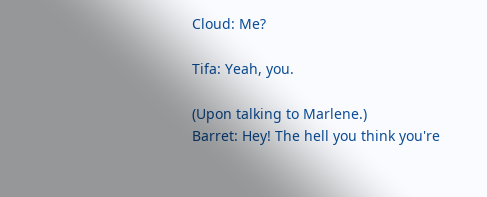Cloud: Me?

Tifa: Yeah, you.

(Upon talking to Marlene.)
Barret: Hey! The hell you think you're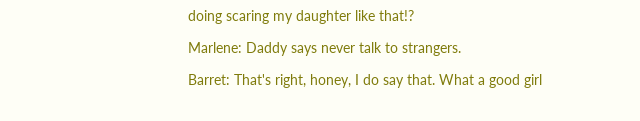doing scaring my daughter like that!?

Marlene: Daddy says never talk to strangers.

Barret: That's right, honey, I do say that. What a good girl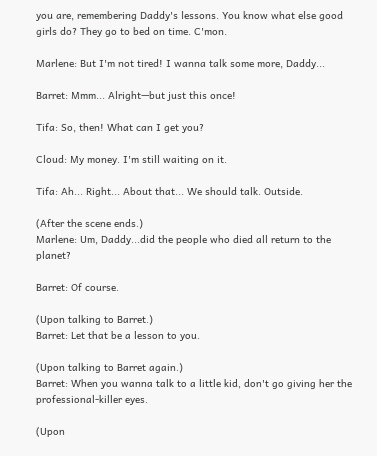you are, remembering Daddy's lessons. You know what else good girls do? They go to bed on time. C'mon.

Marlene: But I'm not tired! I wanna talk some more, Daddy...

Barret: Mmm... Alright—but just this once!

Tifa: So, then! What can I get you?

Cloud: My money. I'm still waiting on it.

Tifa: Ah... Right... About that... We should talk. Outside.

(After the scene ends.)
Marlene: Um, Daddy...did the people who died all return to the planet?

Barret: Of course.

(Upon talking to Barret.)
Barret: Let that be a lesson to you.

(Upon talking to Barret again.)
Barret: When you wanna talk to a little kid, don't go giving her the professional-killer eyes.

(Upon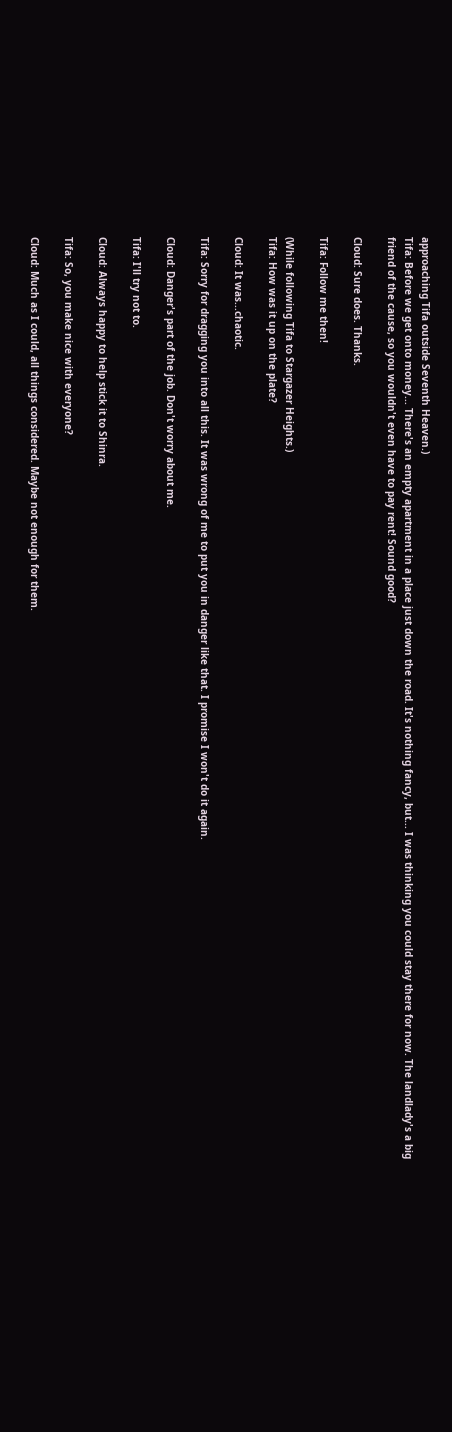approaching Tifa outside Seventh Heaven.)
Tifa: Before we get onto money... There's an empty apartment in a place just down the road. It's nothing fancy, but... I was thinking you could stay there for now. The landlady's a big friend of the cause, so you wouldn't even have to pay rent! Sound good?

Cloud: Sure does. Thanks.

Tifa: Follow me then!

(While following Tifa to Stargazer Heights.)
Tifa: How was it up on the plate?

Cloud: It was...chaotic.

Tifa: Sorry for dragging you into all this. It was wrong of me to put you in danger like that. I promise I won't do it again.

Cloud: Danger's part of the job. Don't worry about me.

Tifa: I'll try not to.

Cloud: Always happy to help stick it to Shinra.

Tifa: So, you make nice with everyone?

Cloud: Much as I could, all things considered. Maybe not enough for them.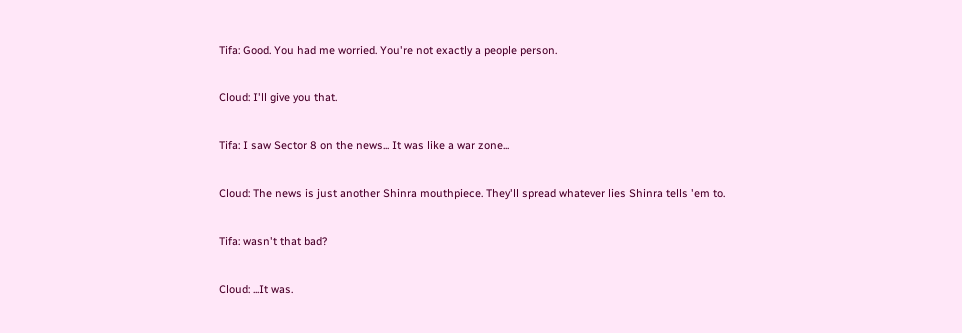Tifa: Good. You had me worried. You're not exactly a people person.

Cloud: I'll give you that.

Tifa: I saw Sector 8 on the news... It was like a war zone...

Cloud: The news is just another Shinra mouthpiece. They'll spread whatever lies Shinra tells 'em to.

Tifa: wasn't that bad?

Cloud: ...It was.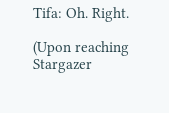Tifa: Oh. Right.

(Upon reaching Stargazer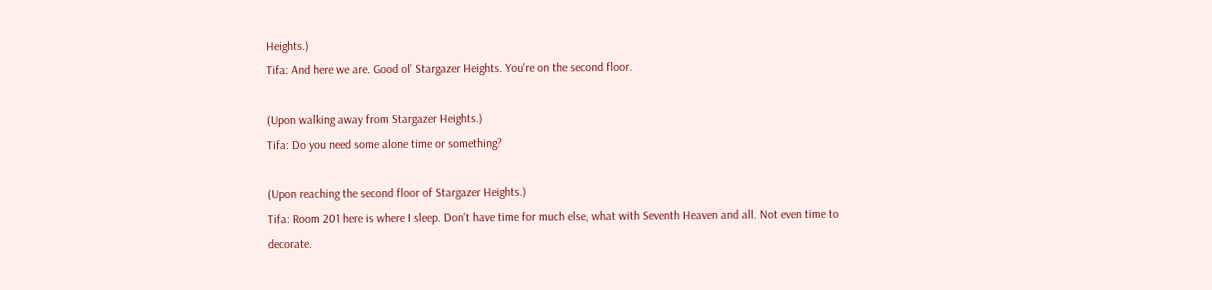Heights.)
Tifa: And here we are. Good ol' Stargazer Heights. You're on the second floor.

(Upon walking away from Stargazer Heights.)
Tifa: Do you need some alone time or something?

(Upon reaching the second floor of Stargazer Heights.)
Tifa: Room 201 here is where I sleep. Don't have time for much else, what with Seventh Heaven and all. Not even time to decorate.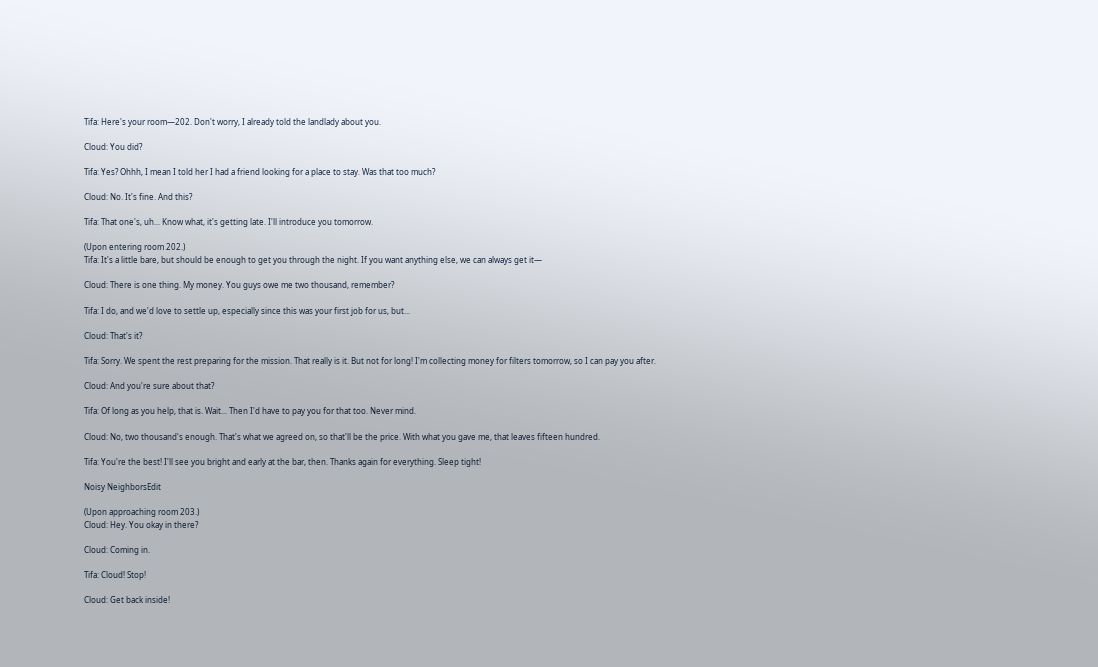Tifa: Here's your room—202. Don't worry, I already told the landlady about you.

Cloud: You did?

Tifa: Yes? Ohhh, I mean I told her I had a friend looking for a place to stay. Was that too much?

Cloud: No. It's fine. And this?

Tifa: That one's, uh... Know what, it's getting late. I'll introduce you tomorrow.

(Upon entering room 202.)
Tifa: It's a little bare, but should be enough to get you through the night. If you want anything else, we can always get it—

Cloud: There is one thing. My money. You guys owe me two thousand, remember?

Tifa: I do, and we'd love to settle up, especially since this was your first job for us, but...

Cloud: That's it?

Tifa: Sorry. We spent the rest preparing for the mission. That really is it. But not for long! I'm collecting money for filters tomorrow, so I can pay you after.

Cloud: And you're sure about that?

Tifa: Of long as you help, that is. Wait... Then I'd have to pay you for that too. Never mind.

Cloud: No, two thousand's enough. That's what we agreed on, so that'll be the price. With what you gave me, that leaves fifteen hundred.

Tifa: You're the best! I'll see you bright and early at the bar, then. Thanks again for everything. Sleep tight!

Noisy NeighborsEdit

(Upon approaching room 203.)
Cloud: Hey. You okay in there?

Cloud: Coming in.

Tifa: Cloud! Stop!

Cloud: Get back inside!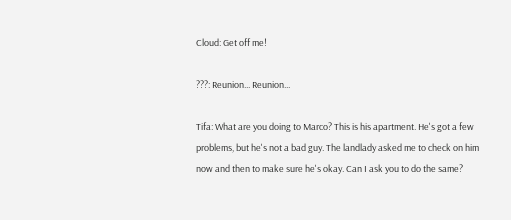Cloud: Get off me!

???: Reunion... Reunion...

Tifa: What are you doing to Marco? This is his apartment. He's got a few problems, but he's not a bad guy. The landlady asked me to check on him now and then to make sure he's okay. Can I ask you to do the same?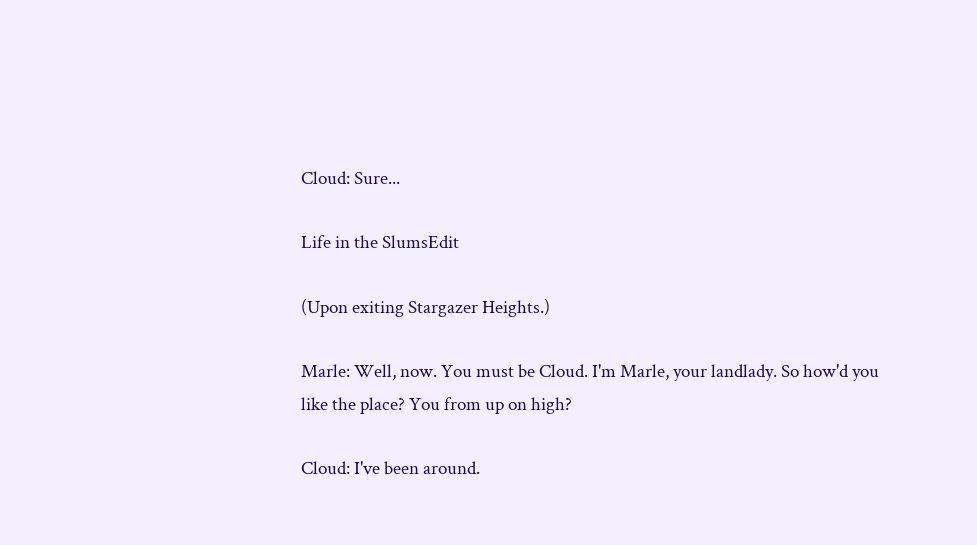Cloud: Sure...

Life in the SlumsEdit

(Upon exiting Stargazer Heights.)

Marle: Well, now. You must be Cloud. I'm Marle, your landlady. So how'd you like the place? You from up on high?

Cloud: I've been around.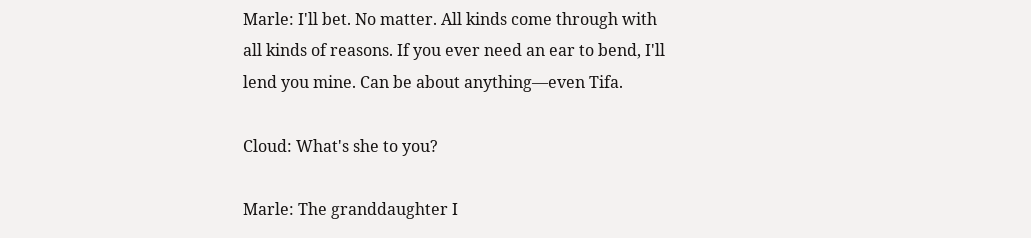Marle: I'll bet. No matter. All kinds come through with all kinds of reasons. If you ever need an ear to bend, I'll lend you mine. Can be about anything—even Tifa.

Cloud: What's she to you?

Marle: The granddaughter I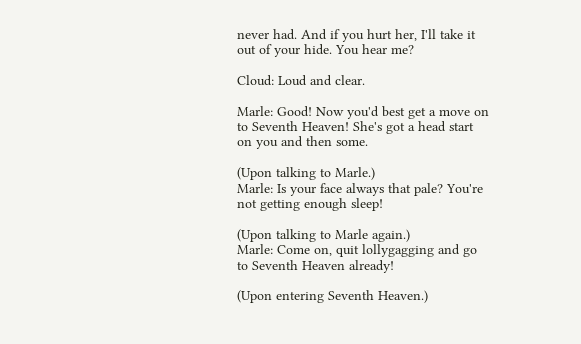never had. And if you hurt her, I'll take it out of your hide. You hear me?

Cloud: Loud and clear.

Marle: Good! Now you'd best get a move on to Seventh Heaven! She's got a head start on you and then some.

(Upon talking to Marle.)
Marle: Is your face always that pale? You're not getting enough sleep!

(Upon talking to Marle again.)
Marle: Come on, quit lollygagging and go to Seventh Heaven already!

(Upon entering Seventh Heaven.)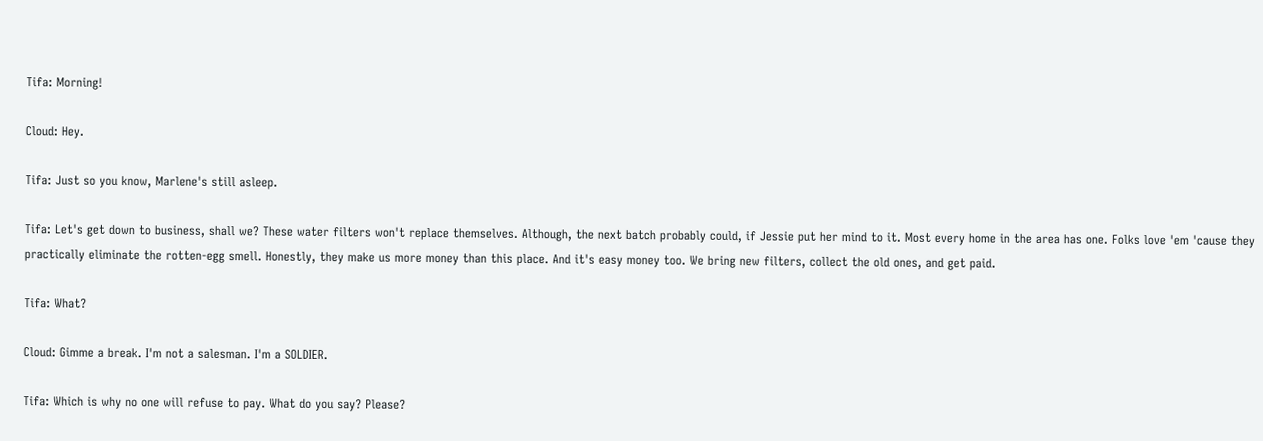Tifa: Morning!

Cloud: Hey.

Tifa: Just so you know, Marlene's still asleep.

Tifa: Let's get down to business, shall we? These water filters won't replace themselves. Although, the next batch probably could, if Jessie put her mind to it. Most every home in the area has one. Folks love 'em 'cause they practically eliminate the rotten-egg smell. Honestly, they make us more money than this place. And it's easy money too. We bring new filters, collect the old ones, and get paid.

Tifa: What?

Cloud: Gimme a break. I'm not a salesman. I'm a SOLDIER.

Tifa: Which is why no one will refuse to pay. What do you say? Please?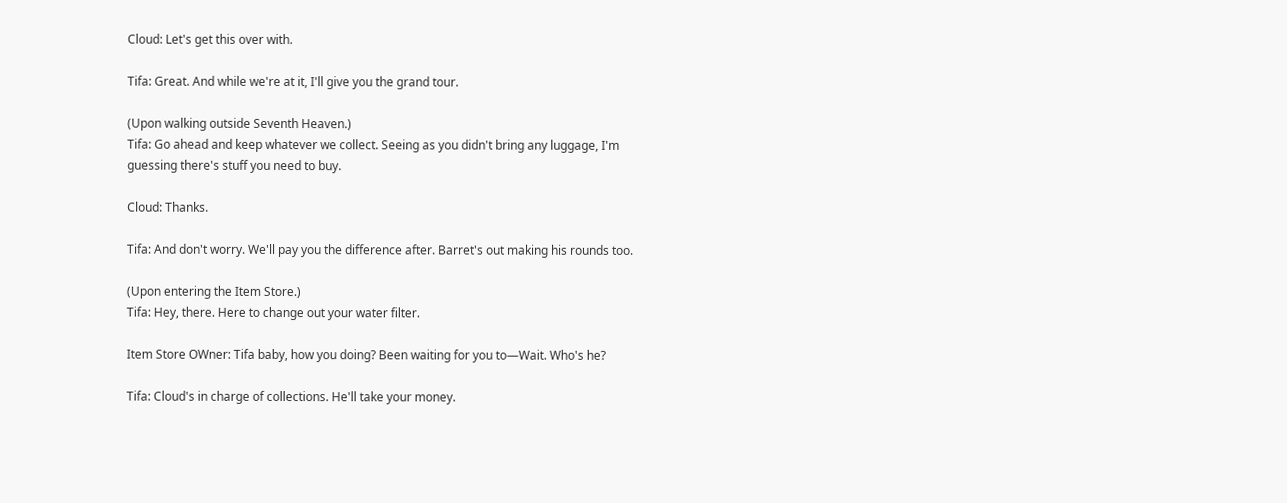Cloud: Let's get this over with.

Tifa: Great. And while we're at it, I'll give you the grand tour.

(Upon walking outside Seventh Heaven.)
Tifa: Go ahead and keep whatever we collect. Seeing as you didn't bring any luggage, I'm guessing there's stuff you need to buy.

Cloud: Thanks.

Tifa: And don't worry. We'll pay you the difference after. Barret's out making his rounds too.

(Upon entering the Item Store.)
Tifa: Hey, there. Here to change out your water filter.

Item Store OWner: Tifa baby, how you doing? Been waiting for you to—Wait. Who's he?

Tifa: Cloud's in charge of collections. He'll take your money.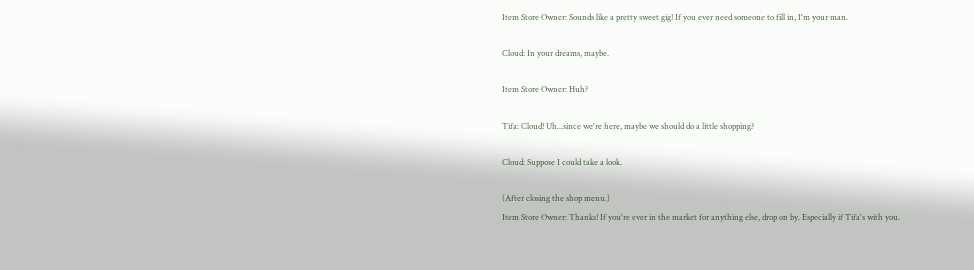Item Store Owner: Sounds like a pretty sweet gig! If you ever need someone to fill in, I'm your man.

Cloud: In your dreams, maybe.

Item Store Owner: Huh?

Tifa: Cloud! Uh...since we're here, maybe we should do a little shopping?

Cloud: Suppose I could take a look.

(After closing the shop menu.)
Item Store Owner: Thanks! If you're ever in the market for anything else, drop on by. Especially if Tifa's with you.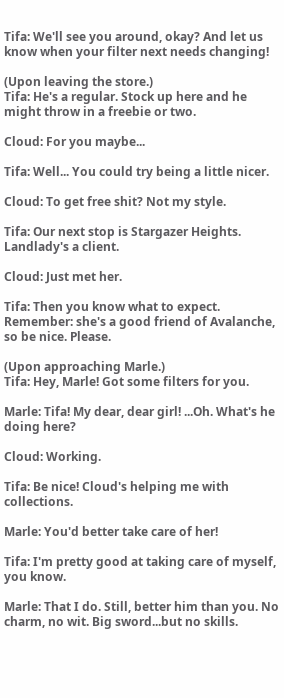Tifa: We'll see you around, okay? And let us know when your filter next needs changing!

(Upon leaving the store.)
Tifa: He's a regular. Stock up here and he might throw in a freebie or two.

Cloud: For you maybe...

Tifa: Well... You could try being a little nicer.

Cloud: To get free shit? Not my style.

Tifa: Our next stop is Stargazer Heights. Landlady's a client.

Cloud: Just met her.

Tifa: Then you know what to expect. Remember: she's a good friend of Avalanche, so be nice. Please.

(Upon approaching Marle.)
Tifa: Hey, Marle! Got some filters for you.

Marle: Tifa! My dear, dear girl! ...Oh. What's he doing here?

Cloud: Working.

Tifa: Be nice! Cloud's helping me with collections.

Marle: You'd better take care of her!

Tifa: I'm pretty good at taking care of myself, you know.

Marle: That I do. Still, better him than you. No charm, no wit. Big sword...but no skills.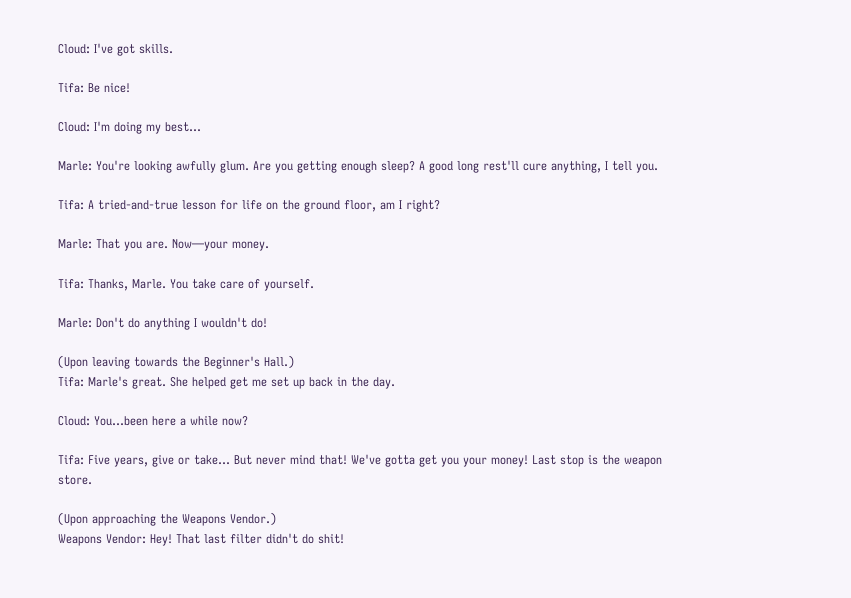Cloud: I've got skills.

Tifa: Be nice!

Cloud: I'm doing my best...

Marle: You're looking awfully glum. Are you getting enough sleep? A good long rest'll cure anything, I tell you.

Tifa: A tried-and-true lesson for life on the ground floor, am I right?

Marle: That you are. Now—your money.

Tifa: Thanks, Marle. You take care of yourself.

Marle: Don't do anything I wouldn't do!

(Upon leaving towards the Beginner's Hall.)
Tifa: Marle's great. She helped get me set up back in the day.

Cloud: You...been here a while now?

Tifa: Five years, give or take... But never mind that! We've gotta get you your money! Last stop is the weapon store.

(Upon approaching the Weapons Vendor.)
Weapons Vendor: Hey! That last filter didn't do shit!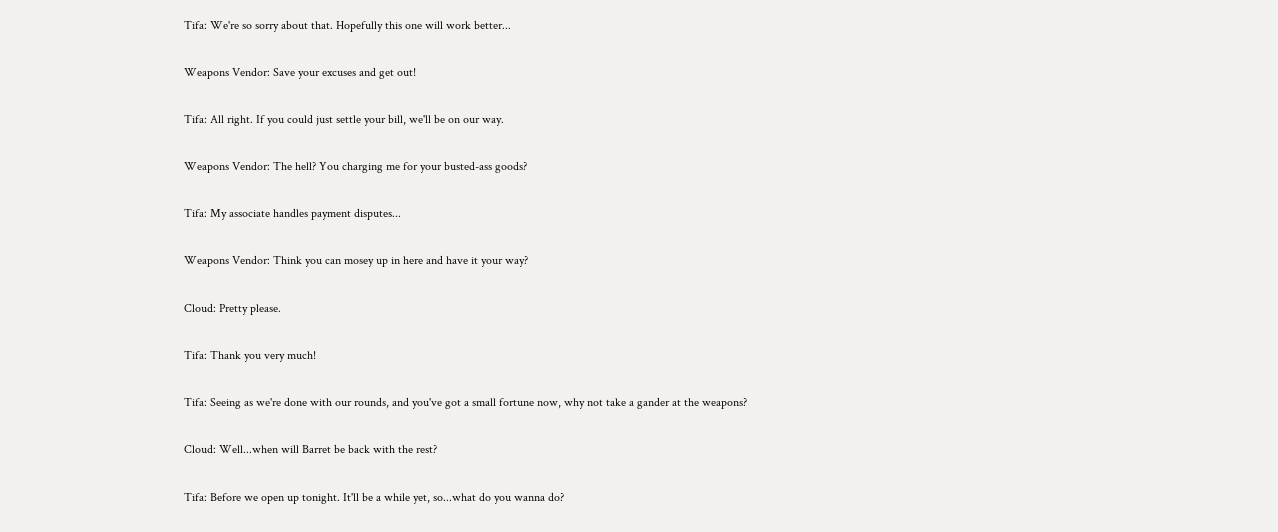Tifa: We're so sorry about that. Hopefully this one will work better...

Weapons Vendor: Save your excuses and get out!

Tifa: All right. If you could just settle your bill, we'll be on our way.

Weapons Vendor: The hell? You charging me for your busted-ass goods?

Tifa: My associate handles payment disputes...

Weapons Vendor: Think you can mosey up in here and have it your way?

Cloud: Pretty please.

Tifa: Thank you very much!

Tifa: Seeing as we're done with our rounds, and you've got a small fortune now, why not take a gander at the weapons?

Cloud: Well...when will Barret be back with the rest?

Tifa: Before we open up tonight. It'll be a while yet, so...what do you wanna do?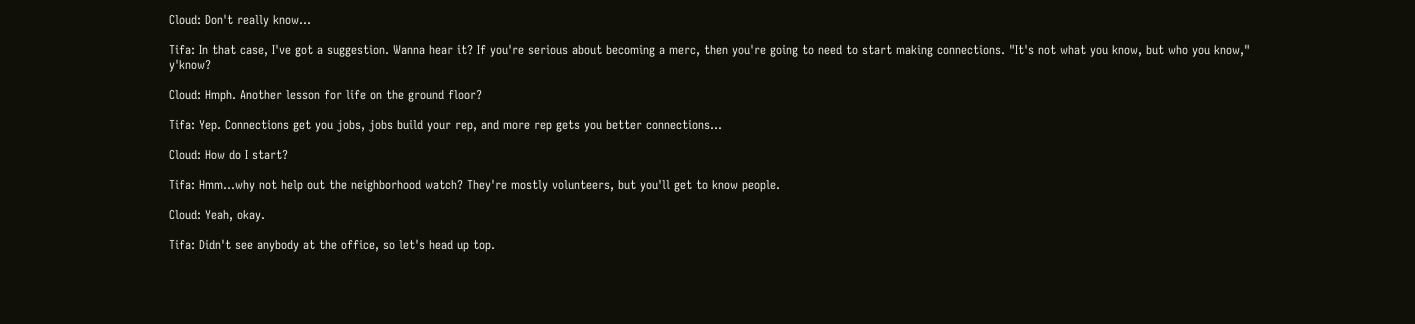Cloud: Don't really know...

Tifa: In that case, I've got a suggestion. Wanna hear it? If you're serious about becoming a merc, then you're going to need to start making connections. "It's not what you know, but who you know," y'know?

Cloud: Hmph. Another lesson for life on the ground floor?

Tifa: Yep. Connections get you jobs, jobs build your rep, and more rep gets you better connections...

Cloud: How do I start?

Tifa: Hmm...why not help out the neighborhood watch? They're mostly volunteers, but you'll get to know people.

Cloud: Yeah, okay.

Tifa: Didn't see anybody at the office, so let's head up top.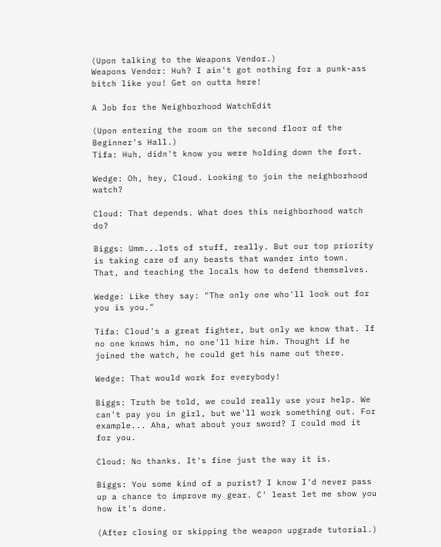(Upon talking to the Weapons Vendor.)
Weapons Vendor: Huh? I ain't got nothing for a punk-ass bitch like you! Get on outta here!

A Job for the Neighborhood WatchEdit

(Upon entering the room on the second floor of the Beginner's Hall.)
Tifa: Huh, didn't know you were holding down the fort.

Wedge: Oh, hey, Cloud. Looking to join the neighborhood watch?

Cloud: That depends. What does this neighborhood watch do?

Biggs: Umm...lots of stuff, really. But our top priority is taking care of any beasts that wander into town. That, and teaching the locals how to defend themselves.

Wedge: Like they say: "The only one who'll look out for you is you."

Tifa: Cloud's a great fighter, but only we know that. If no one knows him, no one'll hire him. Thought if he joined the watch, he could get his name out there.

Wedge: That would work for everybody!

Biggs: Truth be told, we could really use your help. We can't pay you in girl, but we'll work something out. For example... Aha, what about your sword? I could mod it for you.

Cloud: No thanks. It's fine just the way it is.

Biggs: You some kind of a purist? I know I'd never pass up a chance to improve my gear. C' least let me show you how it's done.

(After closing or skipping the weapon upgrade tutorial.)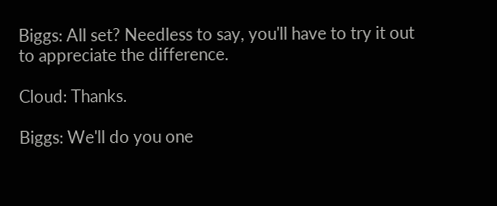Biggs: All set? Needless to say, you'll have to try it out to appreciate the difference.

Cloud: Thanks.

Biggs: We'll do you one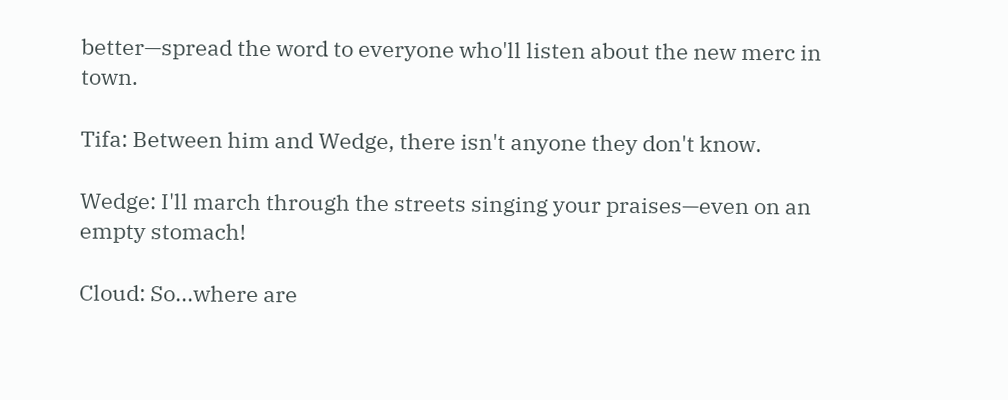better—spread the word to everyone who'll listen about the new merc in town.

Tifa: Between him and Wedge, there isn't anyone they don't know.

Wedge: I'll march through the streets singing your praises—even on an empty stomach!

Cloud: So...where are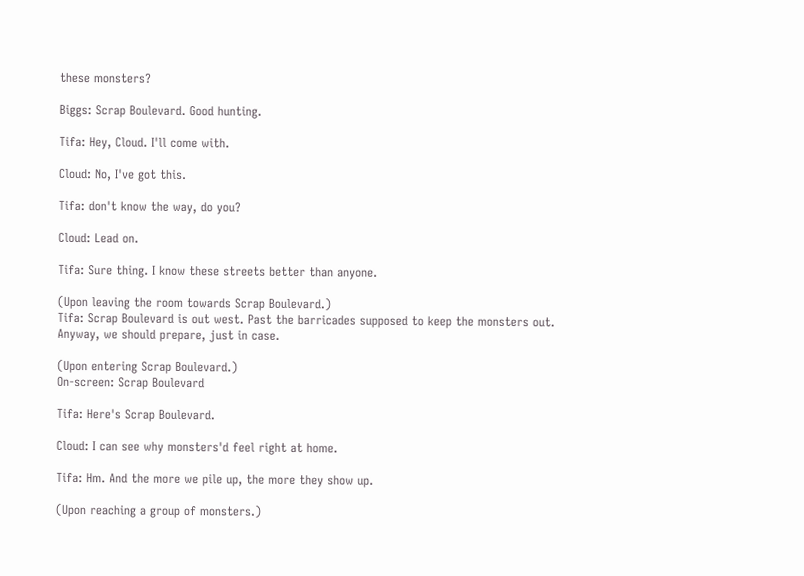these monsters?

Biggs: Scrap Boulevard. Good hunting.

Tifa: Hey, Cloud. I'll come with.

Cloud: No, I've got this.

Tifa: don't know the way, do you?

Cloud: Lead on.

Tifa: Sure thing. I know these streets better than anyone.

(Upon leaving the room towards Scrap Boulevard.)
Tifa: Scrap Boulevard is out west. Past the barricades supposed to keep the monsters out. Anyway, we should prepare, just in case.

(Upon entering Scrap Boulevard.)
On-screen: Scrap Boulevard

Tifa: Here's Scrap Boulevard.

Cloud: I can see why monsters'd feel right at home.

Tifa: Hm. And the more we pile up, the more they show up.

(Upon reaching a group of monsters.)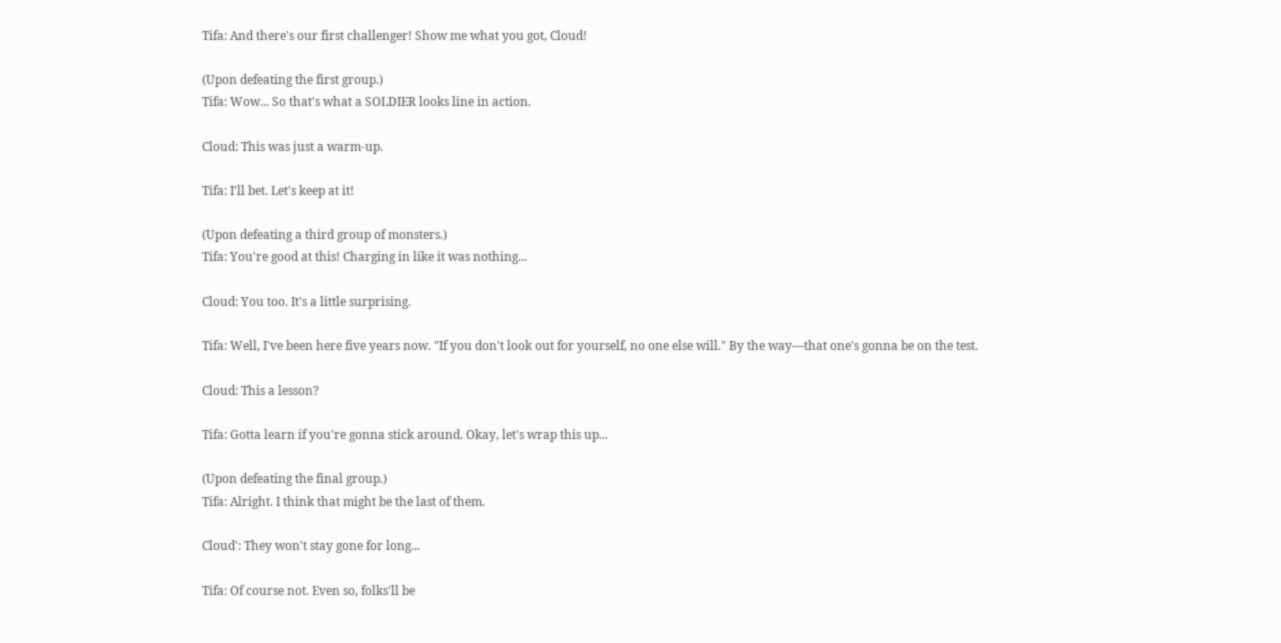Tifa: And there's our first challenger! Show me what you got, Cloud!

(Upon defeating the first group.)
Tifa: Wow... So that's what a SOLDIER looks line in action.

Cloud: This was just a warm-up.

Tifa: I'll bet. Let's keep at it!

(Upon defeating a third group of monsters.)
Tifa: You're good at this! Charging in like it was nothing...

Cloud: You too. It's a little surprising.

Tifa: Well, I've been here five years now. "If you don't look out for yourself, no one else will." By the way—that one's gonna be on the test.

Cloud: This a lesson?

Tifa: Gotta learn if you're gonna stick around. Okay, let's wrap this up...

(Upon defeating the final group.)
Tifa: Alright. I think that might be the last of them.

Cloud': They won't stay gone for long...

Tifa: Of course not. Even so, folks'll be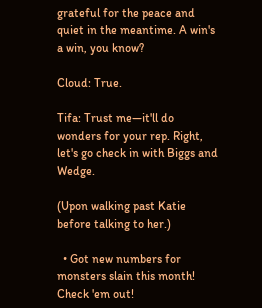grateful for the peace and quiet in the meantime. A win's a win, you know?

Cloud: True.

Tifa: Trust me—it'll do wonders for your rep. Right, let's go check in with Biggs and Wedge.

(Upon walking past Katie before talking to her.)

  • Got new numbers for monsters slain this month! Check 'em out!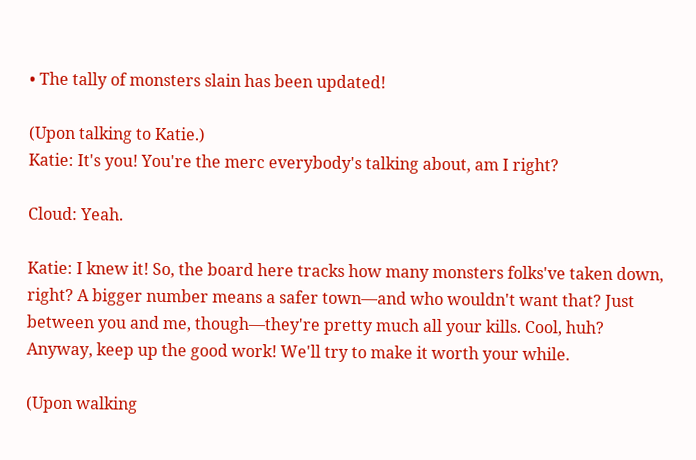• The tally of monsters slain has been updated!

(Upon talking to Katie.)
Katie: It's you! You're the merc everybody's talking about, am I right?

Cloud: Yeah.

Katie: I knew it! So, the board here tracks how many monsters folks've taken down, right? A bigger number means a safer town—and who wouldn't want that? Just between you and me, though—they're pretty much all your kills. Cool, huh? Anyway, keep up the good work! We'll try to make it worth your while.

(Upon walking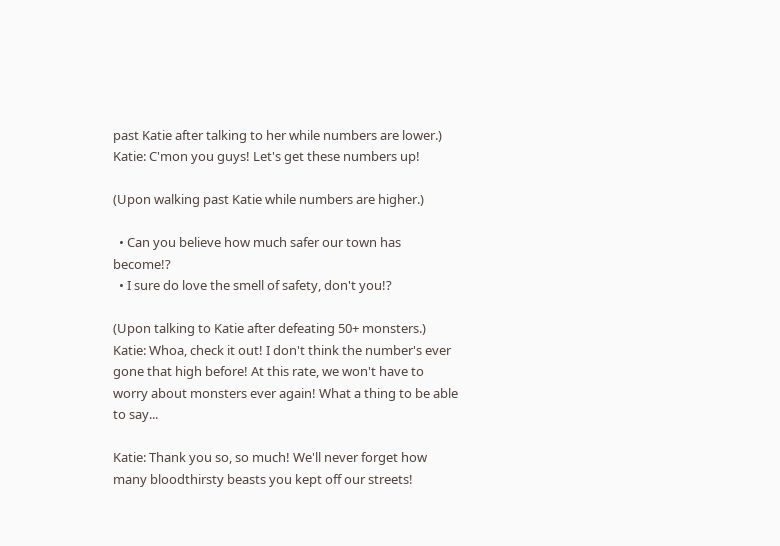past Katie after talking to her while numbers are lower.)
Katie: C'mon you guys! Let's get these numbers up!

(Upon walking past Katie while numbers are higher.)

  • Can you believe how much safer our town has become!?
  • I sure do love the smell of safety, don't you!?

(Upon talking to Katie after defeating 50+ monsters.)
Katie: Whoa, check it out! I don't think the number's ever gone that high before! At this rate, we won't have to worry about monsters ever again! What a thing to be able to say...

Katie: Thank you so, so much! We'll never forget how many bloodthirsty beasts you kept off our streets!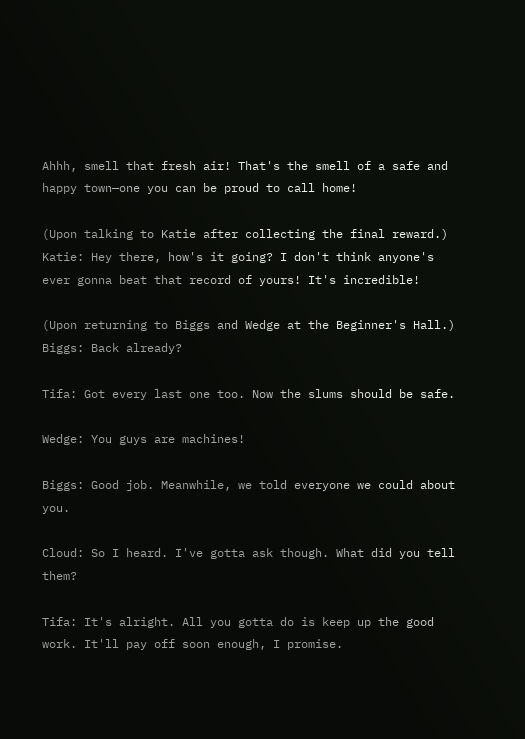Ahhh, smell that fresh air! That's the smell of a safe and happy town—one you can be proud to call home!

(Upon talking to Katie after collecting the final reward.)
Katie: Hey there, how's it going? I don't think anyone's ever gonna beat that record of yours! It's incredible!

(Upon returning to Biggs and Wedge at the Beginner's Hall.)
Biggs: Back already?

Tifa: Got every last one too. Now the slums should be safe.

Wedge: You guys are machines!

Biggs: Good job. Meanwhile, we told everyone we could about you.

Cloud: So I heard. I've gotta ask though. What did you tell them?

Tifa: It's alright. All you gotta do is keep up the good work. It'll pay off soon enough, I promise.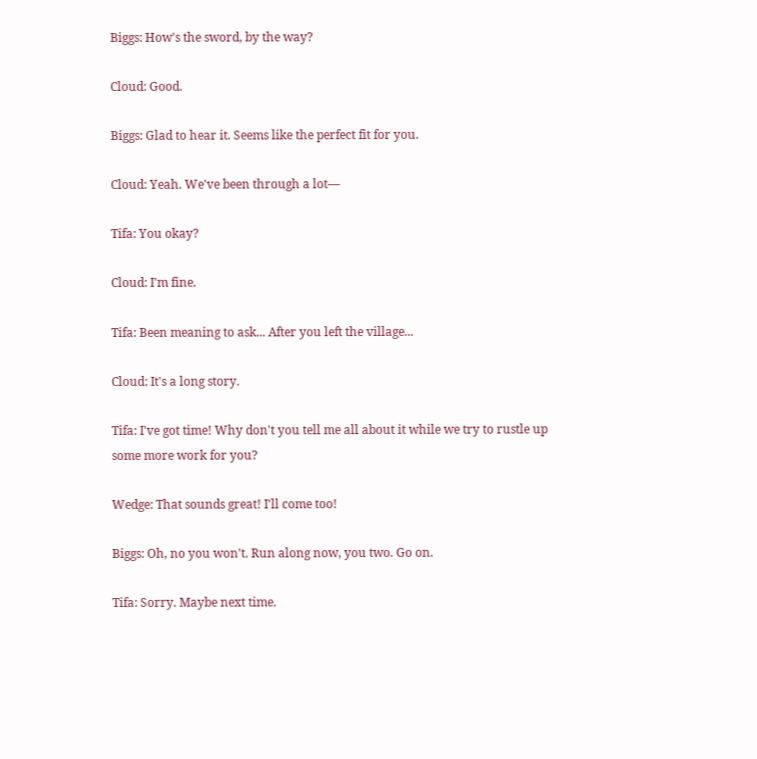Biggs: How's the sword, by the way?

Cloud: Good.

Biggs: Glad to hear it. Seems like the perfect fit for you.

Cloud: Yeah. We've been through a lot—

Tifa: You okay?

Cloud: I'm fine.

Tifa: Been meaning to ask... After you left the village...

Cloud: It's a long story.

Tifa: I've got time! Why don't you tell me all about it while we try to rustle up some more work for you?

Wedge: That sounds great! I'll come too!

Biggs: Oh, no you won't. Run along now, you two. Go on.

Tifa: Sorry. Maybe next time.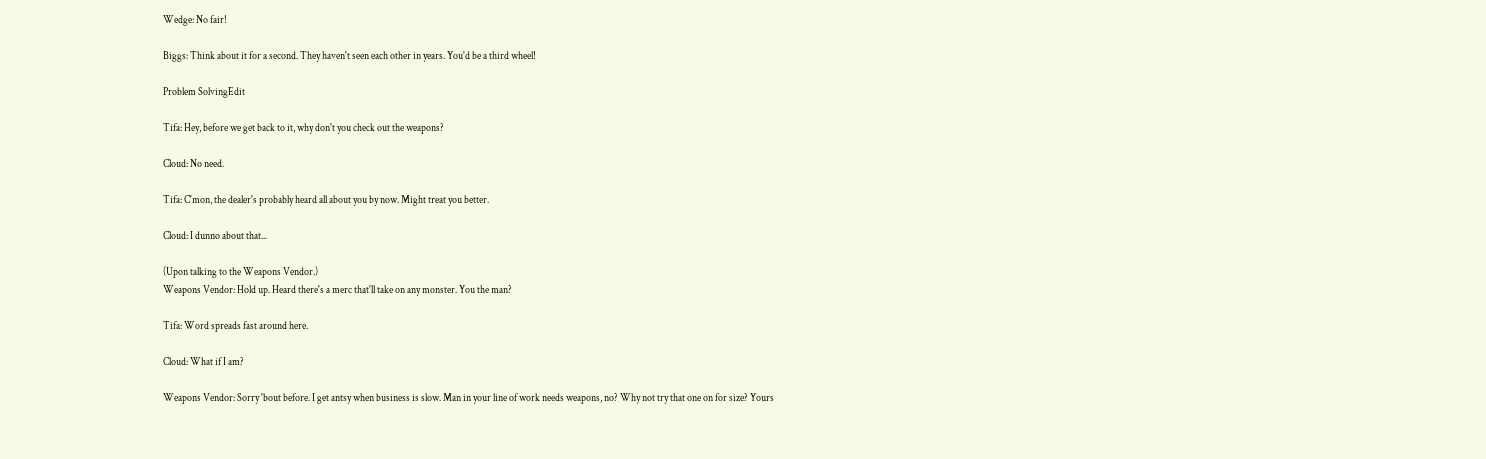Wedge: No fair!

Biggs: Think about it for a second. They haven't seen each other in years. You'd be a third wheel!

Problem SolvingEdit

Tifa: Hey, before we get back to it, why don't you check out the weapons?

Cloud: No need.

Tifa: C'mon, the dealer's probably heard all about you by now. Might treat you better.

Cloud: I dunno about that...

(Upon talking to the Weapons Vendor.)
Weapons Vendor: Hold up. Heard there's a merc that'll take on any monster. You the man?

Tifa: Word spreads fast around here.

Cloud: What if I am?

Weapons Vendor: Sorry 'bout before. I get antsy when business is slow. Man in your line of work needs weapons, no? Why not try that one on for size? Yours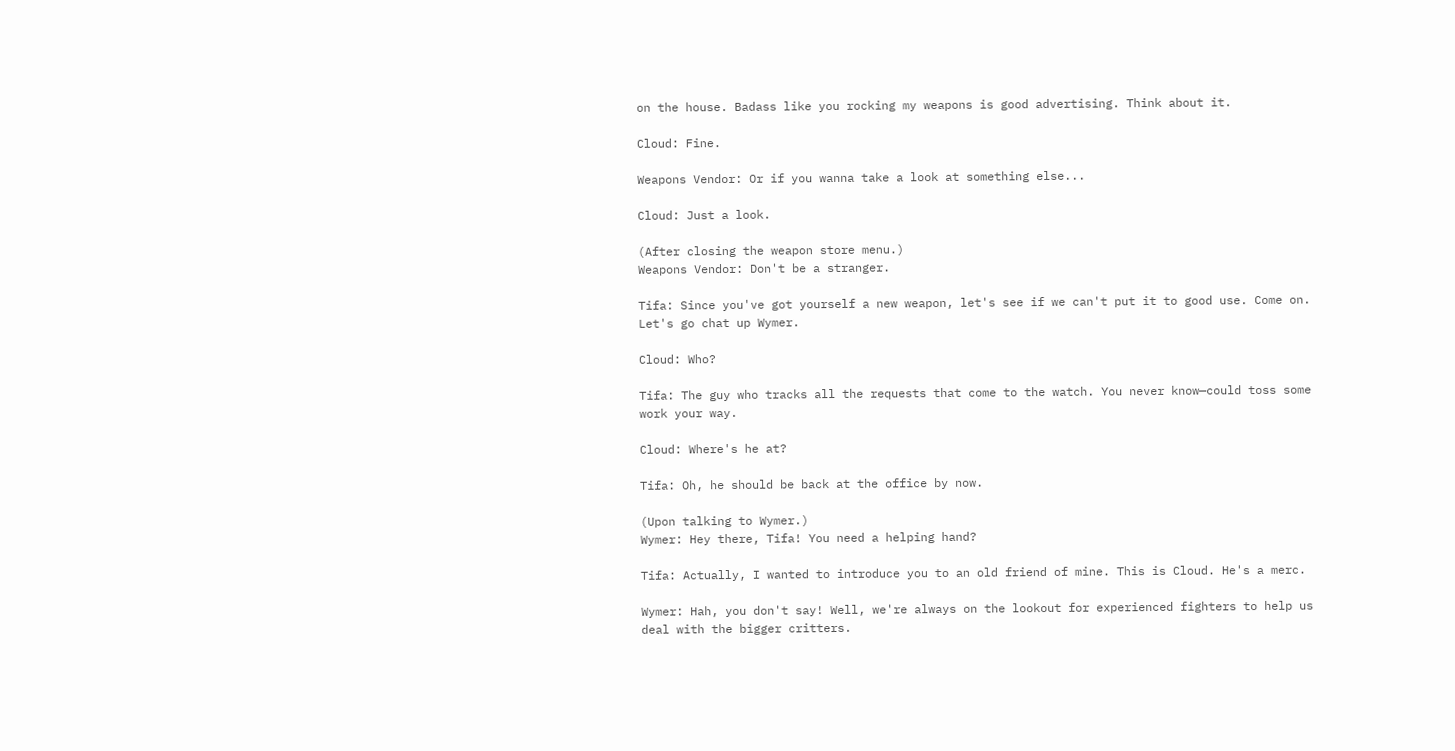on the house. Badass like you rocking my weapons is good advertising. Think about it.

Cloud: Fine.

Weapons Vendor: Or if you wanna take a look at something else...

Cloud: Just a look.

(After closing the weapon store menu.)
Weapons Vendor: Don't be a stranger.

Tifa: Since you've got yourself a new weapon, let's see if we can't put it to good use. Come on. Let's go chat up Wymer.

Cloud: Who?

Tifa: The guy who tracks all the requests that come to the watch. You never know—could toss some work your way.

Cloud: Where's he at?

Tifa: Oh, he should be back at the office by now.

(Upon talking to Wymer.)
Wymer: Hey there, Tifa! You need a helping hand?

Tifa: Actually, I wanted to introduce you to an old friend of mine. This is Cloud. He's a merc.

Wymer: Hah, you don't say! Well, we're always on the lookout for experienced fighters to help us deal with the bigger critters.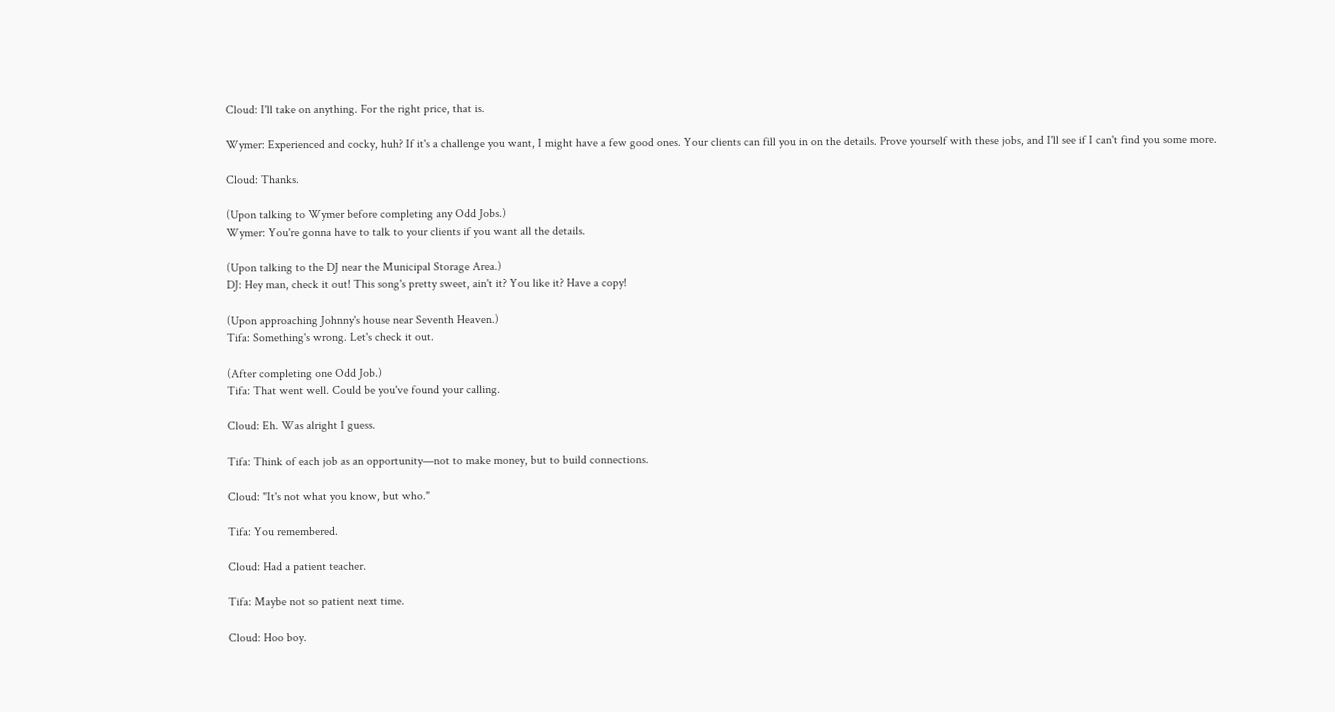Cloud: I'll take on anything. For the right price, that is.

Wymer: Experienced and cocky, huh? If it's a challenge you want, I might have a few good ones. Your clients can fill you in on the details. Prove yourself with these jobs, and I'll see if I can't find you some more.

Cloud: Thanks.

(Upon talking to Wymer before completing any Odd Jobs.)
Wymer: You're gonna have to talk to your clients if you want all the details.

(Upon talking to the DJ near the Municipal Storage Area.)
DJ: Hey man, check it out! This song's pretty sweet, ain't it? You like it? Have a copy!

(Upon approaching Johnny's house near Seventh Heaven.)
Tifa: Something's wrong. Let's check it out.

(After completing one Odd Job.)
Tifa: That went well. Could be you've found your calling.

Cloud: Eh. Was alright I guess.

Tifa: Think of each job as an opportunity—not to make money, but to build connections.

Cloud: "It's not what you know, but who."

Tifa: You remembered.

Cloud: Had a patient teacher.

Tifa: Maybe not so patient next time.

Cloud: Hoo boy.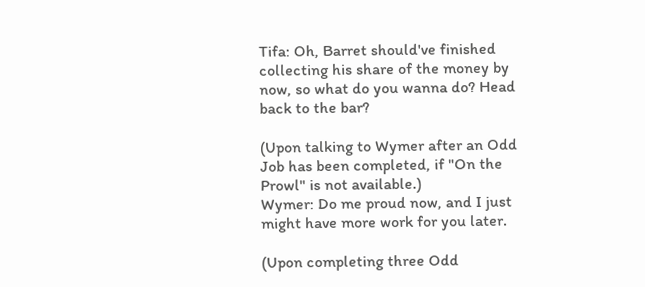Tifa: Oh, Barret should've finished collecting his share of the money by now, so what do you wanna do? Head back to the bar?

(Upon talking to Wymer after an Odd Job has been completed, if "On the Prowl" is not available.)
Wymer: Do me proud now, and I just might have more work for you later.

(Upon completing three Odd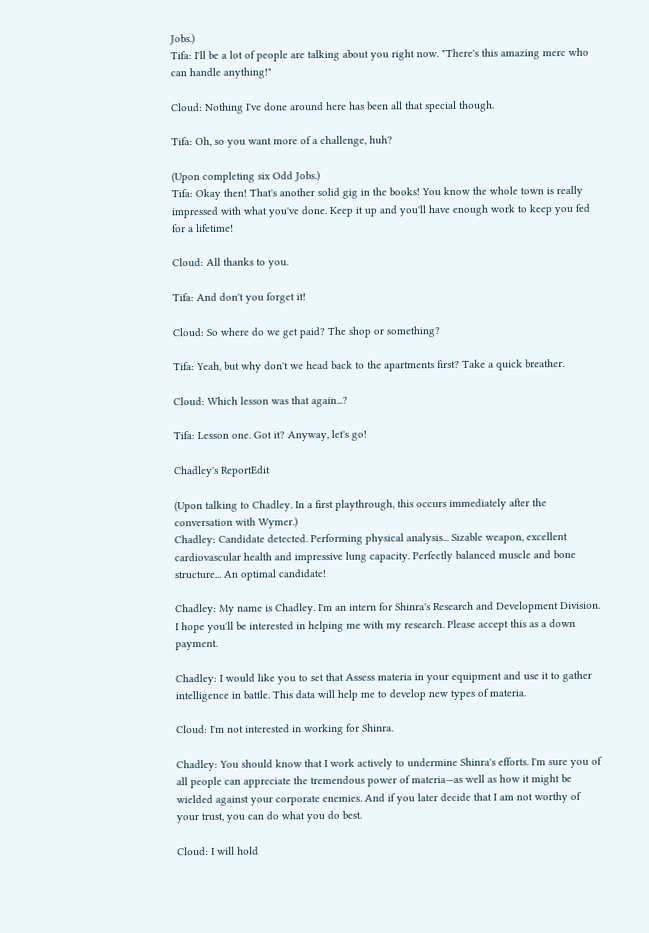Jobs.)
Tifa: I'll be a lot of people are talking about you right now. "There's this amazing merc who can handle anything!"

Cloud: Nothing I've done around here has been all that special though.

Tifa: Oh, so you want more of a challenge, huh?

(Upon completing six Odd Jobs.)
Tifa: Okay then! That's another solid gig in the books! You know the whole town is really impressed with what you've done. Keep it up and you'll have enough work to keep you fed for a lifetime!

Cloud: All thanks to you.

Tifa: And don't you forget it!

Cloud: So where do we get paid? The shop or something?

Tifa: Yeah, but why don't we head back to the apartments first? Take a quick breather.

Cloud: Which lesson was that again...?

Tifa: Lesson one. Got it? Anyway, let's go!

Chadley's ReportEdit

(Upon talking to Chadley. In a first playthrough, this occurs immediately after the conversation with Wymer.)
Chadley: Candidate detected. Performing physical analysis... Sizable weapon, excellent cardiovascular health and impressive lung capacity. Perfectly balanced muscle and bone structure... An optimal candidate!

Chadley: My name is Chadley. I'm an intern for Shinra's Research and Development Division. I hope you'll be interested in helping me with my research. Please accept this as a down payment.

Chadley: I would like you to set that Assess materia in your equipment and use it to gather intelligence in battle. This data will help me to develop new types of materia.

Cloud: I'm not interested in working for Shinra.

Chadley: You should know that I work actively to undermine Shinra's efforts. I'm sure you of all people can appreciate the tremendous power of materia—as well as how it might be wielded against your corporate enemies. And if you later decide that I am not worthy of your trust, you can do what you do best.

Cloud: I will hold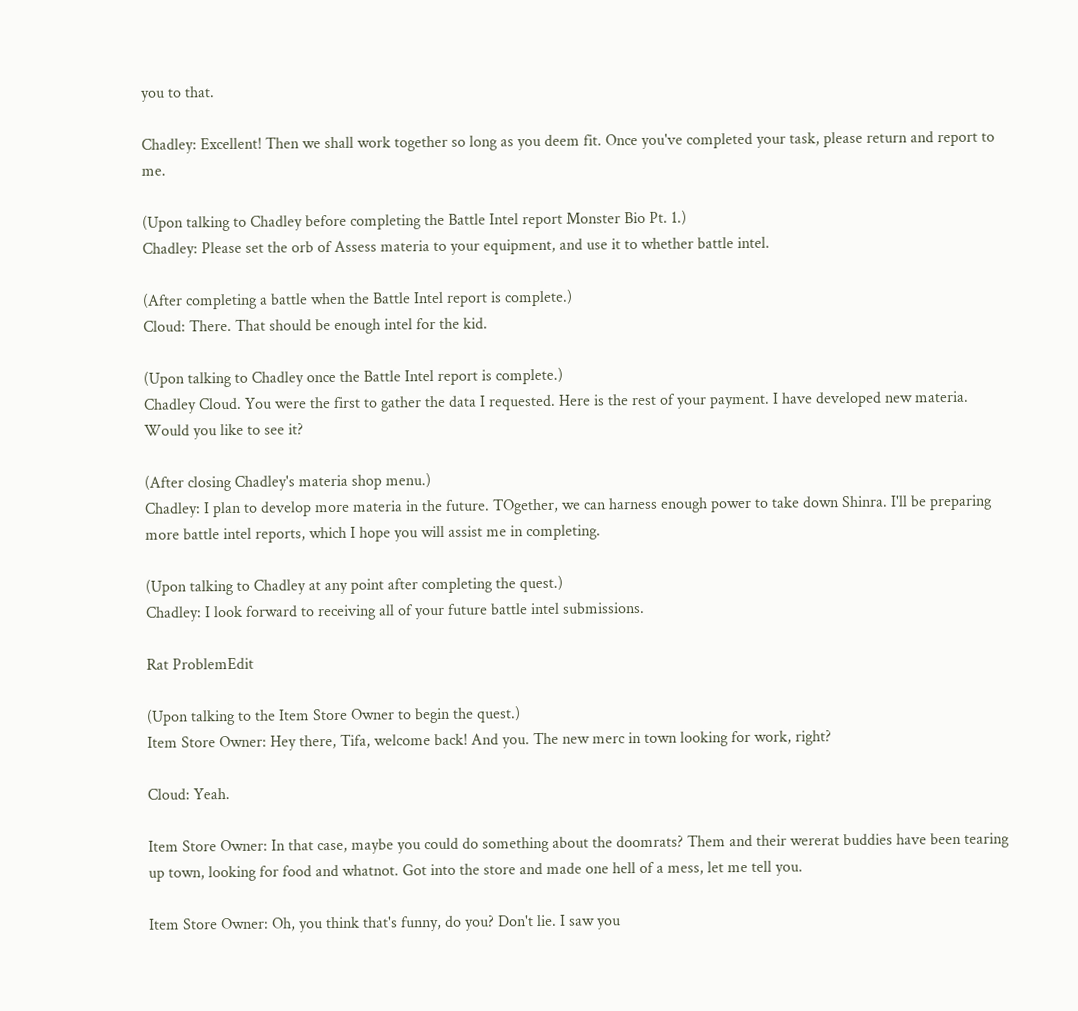you to that.

Chadley: Excellent! Then we shall work together so long as you deem fit. Once you've completed your task, please return and report to me.

(Upon talking to Chadley before completing the Battle Intel report Monster Bio Pt. 1.)
Chadley: Please set the orb of Assess materia to your equipment, and use it to whether battle intel.

(After completing a battle when the Battle Intel report is complete.)
Cloud: There. That should be enough intel for the kid.

(Upon talking to Chadley once the Battle Intel report is complete.)
Chadley Cloud. You were the first to gather the data I requested. Here is the rest of your payment. I have developed new materia. Would you like to see it?

(After closing Chadley's materia shop menu.)
Chadley: I plan to develop more materia in the future. TOgether, we can harness enough power to take down Shinra. I'll be preparing more battle intel reports, which I hope you will assist me in completing.

(Upon talking to Chadley at any point after completing the quest.)
Chadley: I look forward to receiving all of your future battle intel submissions.

Rat ProblemEdit

(Upon talking to the Item Store Owner to begin the quest.)
Item Store Owner: Hey there, Tifa, welcome back! And you. The new merc in town looking for work, right?

Cloud: Yeah.

Item Store Owner: In that case, maybe you could do something about the doomrats? Them and their wererat buddies have been tearing up town, looking for food and whatnot. Got into the store and made one hell of a mess, let me tell you.

Item Store Owner: Oh, you think that's funny, do you? Don't lie. I saw you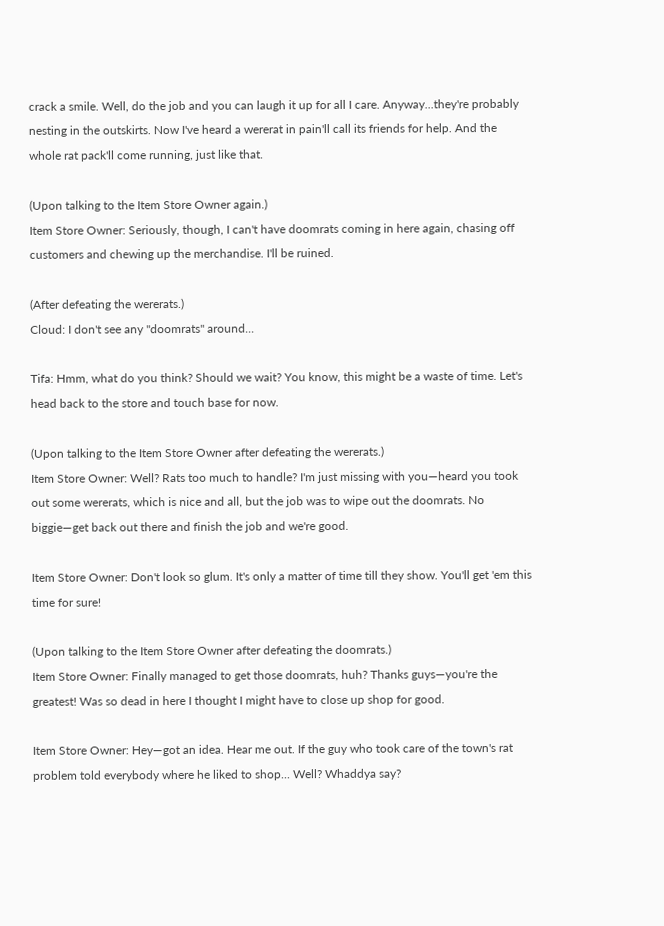crack a smile. Well, do the job and you can laugh it up for all I care. Anyway...they're probably nesting in the outskirts. Now I've heard a wererat in pain'll call its friends for help. And the whole rat pack'll come running, just like that.

(Upon talking to the Item Store Owner again.)
Item Store Owner: Seriously, though, I can't have doomrats coming in here again, chasing off customers and chewing up the merchandise. I'll be ruined.

(After defeating the wererats.)
Cloud: I don't see any "doomrats" around...

Tifa: Hmm, what do you think? Should we wait? You know, this might be a waste of time. Let's head back to the store and touch base for now.

(Upon talking to the Item Store Owner after defeating the wererats.)
Item Store Owner: Well? Rats too much to handle? I'm just missing with you—heard you took out some wererats, which is nice and all, but the job was to wipe out the doomrats. No biggie—get back out there and finish the job and we're good.

Item Store Owner: Don't look so glum. It's only a matter of time till they show. You'll get 'em this time for sure!

(Upon talking to the Item Store Owner after defeating the doomrats.)
Item Store Owner: Finally managed to get those doomrats, huh? Thanks guys—you're the greatest! Was so dead in here I thought I might have to close up shop for good.

Item Store Owner: Hey—got an idea. Hear me out. If the guy who took care of the town's rat problem told everybody where he liked to shop... Well? Whaddya say?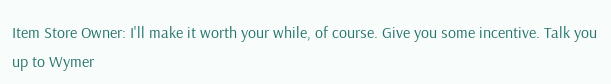Item Store Owner: I'll make it worth your while, of course. Give you some incentive. Talk you up to Wymer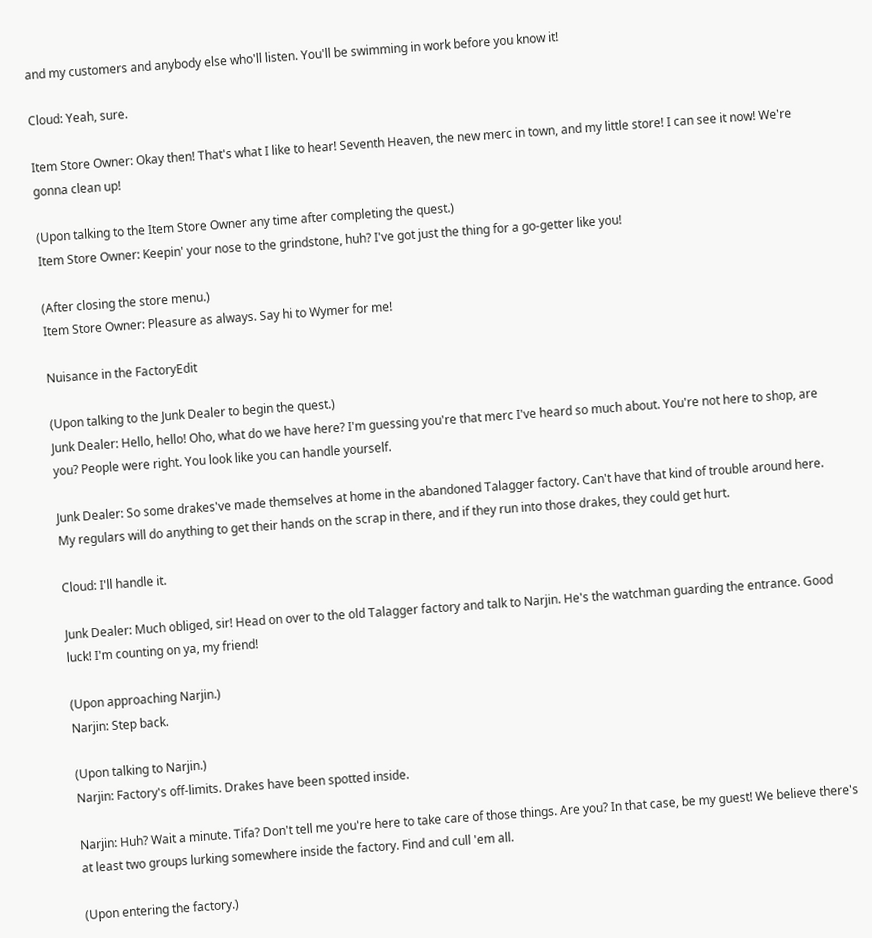and my customers and anybody else who'll listen. You'll be swimming in work before you know it!

Cloud: Yeah, sure.

Item Store Owner: Okay then! That's what I like to hear! Seventh Heaven, the new merc in town, and my little store! I can see it now! We're gonna clean up!

(Upon talking to the Item Store Owner any time after completing the quest.)
Item Store Owner: Keepin' your nose to the grindstone, huh? I've got just the thing for a go-getter like you!

(After closing the store menu.)
Item Store Owner: Pleasure as always. Say hi to Wymer for me!

Nuisance in the FactoryEdit

(Upon talking to the Junk Dealer to begin the quest.)
Junk Dealer: Hello, hello! Oho, what do we have here? I'm guessing you're that merc I've heard so much about. You're not here to shop, are you? People were right. You look like you can handle yourself.

Junk Dealer: So some drakes've made themselves at home in the abandoned Talagger factory. Can't have that kind of trouble around here. My regulars will do anything to get their hands on the scrap in there, and if they run into those drakes, they could get hurt.

Cloud: I'll handle it.

Junk Dealer: Much obliged, sir! Head on over to the old Talagger factory and talk to Narjin. He's the watchman guarding the entrance. Good luck! I'm counting on ya, my friend!

(Upon approaching Narjin.)
Narjin: Step back.

(Upon talking to Narjin.)
Narjin: Factory's off-limits. Drakes have been spotted inside.

Narjin: Huh? Wait a minute. Tifa? Don't tell me you're here to take care of those things. Are you? In that case, be my guest! We believe there's at least two groups lurking somewhere inside the factory. Find and cull 'em all.

(Upon entering the factory.)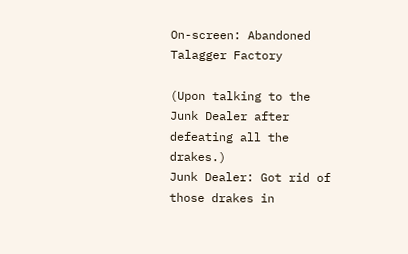On-screen: Abandoned Talagger Factory

(Upon talking to the Junk Dealer after defeating all the drakes.)
Junk Dealer: Got rid of those drakes in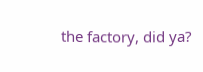the factory, did ya?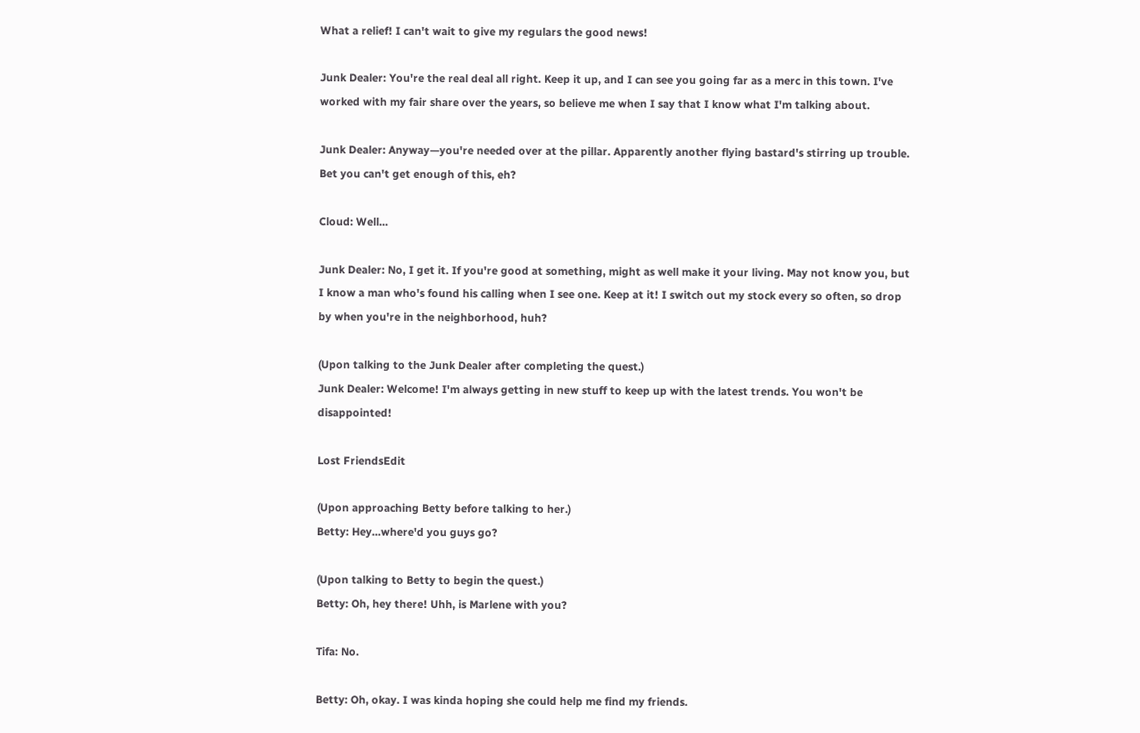What a relief! I can't wait to give my regulars the good news!

Junk Dealer: You're the real deal all right. Keep it up, and I can see you going far as a merc in this town. I've worked with my fair share over the years, so believe me when I say that I know what I'm talking about.

Junk Dealer: Anyway—you're needed over at the pillar. Apparently another flying bastard's stirring up trouble. Bet you can't get enough of this, eh?

Cloud: Well...

Junk Dealer: No, I get it. If you're good at something, might as well make it your living. May not know you, but I know a man who's found his calling when I see one. Keep at it! I switch out my stock every so often, so drop by when you're in the neighborhood, huh?

(Upon talking to the Junk Dealer after completing the quest.)
Junk Dealer: Welcome! I'm always getting in new stuff to keep up with the latest trends. You won't be disappointed!

Lost FriendsEdit

(Upon approaching Betty before talking to her.)
Betty: Hey...where'd you guys go?

(Upon talking to Betty to begin the quest.)
Betty: Oh, hey there! Uhh, is Marlene with you?

Tifa: No.

Betty: Oh, okay. I was kinda hoping she could help me find my friends.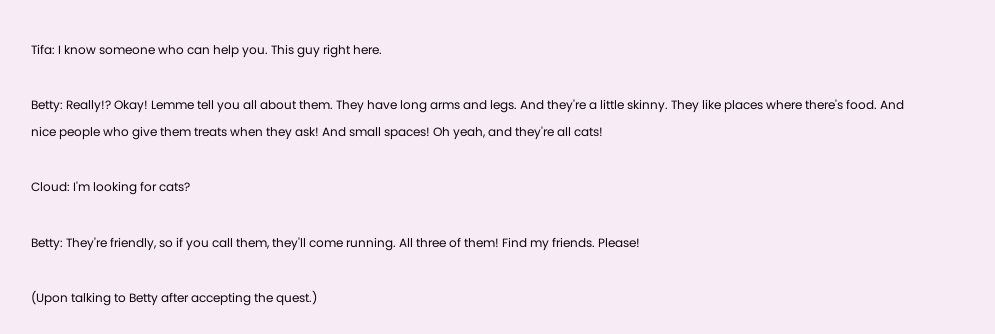Tifa: I know someone who can help you. This guy right here.

Betty: Really!? Okay! Lemme tell you all about them. They have long arms and legs. And they're a little skinny. They like places where there's food. And nice people who give them treats when they ask! And small spaces! Oh yeah, and they're all cats!

Cloud: I'm looking for cats?

Betty: They're friendly, so if you call them, they'll come running. All three of them! Find my friends. Please!

(Upon talking to Betty after accepting the quest.)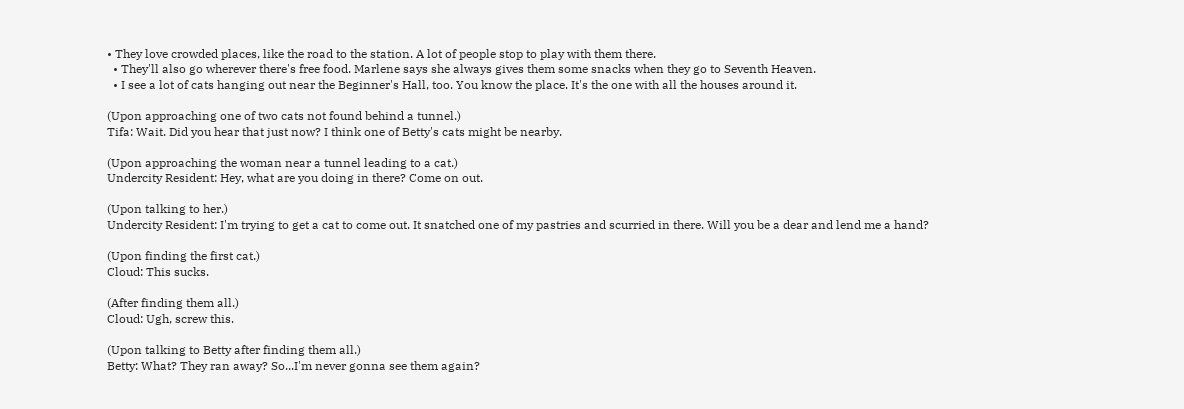• They love crowded places, like the road to the station. A lot of people stop to play with them there.
  • They'll also go wherever there's free food. Marlene says she always gives them some snacks when they go to Seventh Heaven.
  • I see a lot of cats hanging out near the Beginner's Hall, too. You know the place. It's the one with all the houses around it.

(Upon approaching one of two cats not found behind a tunnel.)
Tifa: Wait. Did you hear that just now? I think one of Betty's cats might be nearby.

(Upon approaching the woman near a tunnel leading to a cat.)
Undercity Resident: Hey, what are you doing in there? Come on out.

(Upon talking to her.)
Undercity Resident: I'm trying to get a cat to come out. It snatched one of my pastries and scurried in there. Will you be a dear and lend me a hand?

(Upon finding the first cat.)
Cloud: This sucks.

(After finding them all.)
Cloud: Ugh, screw this.

(Upon talking to Betty after finding them all.)
Betty: What? They ran away? So...I'm never gonna see them again?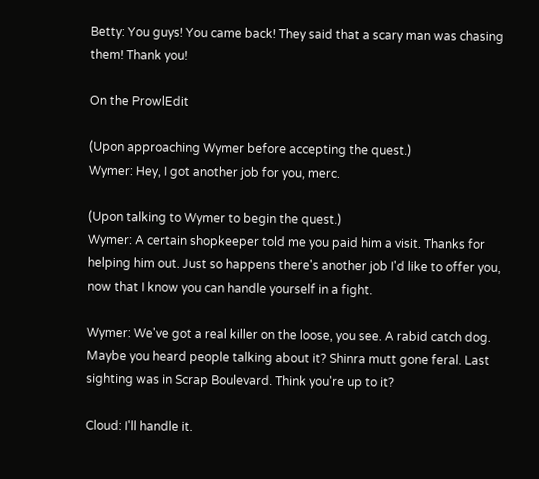Betty: You guys! You came back! They said that a scary man was chasing them! Thank you!

On the ProwlEdit

(Upon approaching Wymer before accepting the quest.)
Wymer: Hey, I got another job for you, merc.

(Upon talking to Wymer to begin the quest.)
Wymer: A certain shopkeeper told me you paid him a visit. Thanks for helping him out. Just so happens there's another job I'd like to offer you, now that I know you can handle yourself in a fight.

Wymer: We've got a real killer on the loose, you see. A rabid catch dog. Maybe you heard people talking about it? Shinra mutt gone feral. Last sighting was in Scrap Boulevard. Think you're up to it?

Cloud: I'll handle it.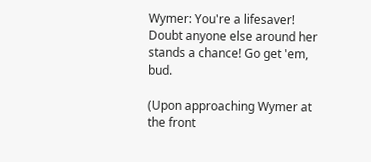Wymer: You're a lifesaver! Doubt anyone else around her stands a chance! Go get 'em, bud.

(Upon approaching Wymer at the front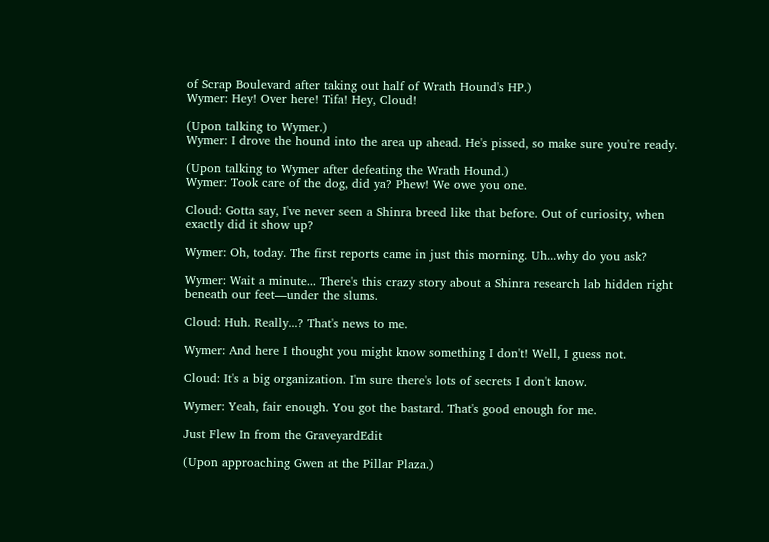of Scrap Boulevard after taking out half of Wrath Hound's HP.)
Wymer: Hey! Over here! Tifa! Hey, Cloud!

(Upon talking to Wymer.)
Wymer: I drove the hound into the area up ahead. He's pissed, so make sure you're ready.

(Upon talking to Wymer after defeating the Wrath Hound.)
Wymer: Took care of the dog, did ya? Phew! We owe you one.

Cloud: Gotta say, I've never seen a Shinra breed like that before. Out of curiosity, when exactly did it show up?

Wymer: Oh, today. The first reports came in just this morning. Uh...why do you ask?

Wymer: Wait a minute... There's this crazy story about a Shinra research lab hidden right beneath our feet—under the slums.

Cloud: Huh. Really...? That's news to me.

Wymer: And here I thought you might know something I don't! Well, I guess not.

Cloud: It's a big organization. I'm sure there's lots of secrets I don't know.

Wymer: Yeah, fair enough. You got the bastard. That's good enough for me.

Just Flew In from the GraveyardEdit

(Upon approaching Gwen at the Pillar Plaza.)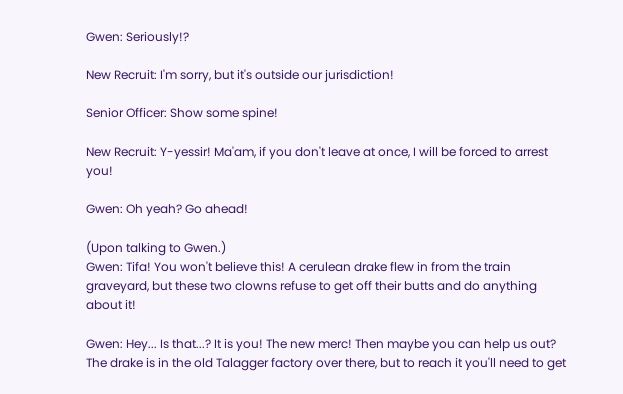Gwen: Seriously!?

New Recruit: I'm sorry, but it's outside our jurisdiction!

Senior Officer: Show some spine!

New Recruit: Y-yessir! Ma'am, if you don't leave at once, I will be forced to arrest you!

Gwen: Oh yeah? Go ahead!

(Upon talking to Gwen.)
Gwen: Tifa! You won't believe this! A cerulean drake flew in from the train graveyard, but these two clowns refuse to get off their butts and do anything about it!

Gwen: Hey... Is that...? It is you! The new merc! Then maybe you can help us out? The drake is in the old Talagger factory over there, but to reach it you'll need to get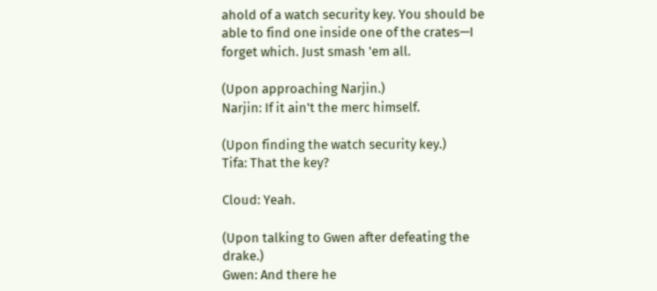ahold of a watch security key. You should be able to find one inside one of the crates—I forget which. Just smash 'em all.

(Upon approaching Narjin.)
Narjin: If it ain't the merc himself.

(Upon finding the watch security key.)
Tifa: That the key?

Cloud: Yeah.

(Upon talking to Gwen after defeating the drake.)
Gwen: And there he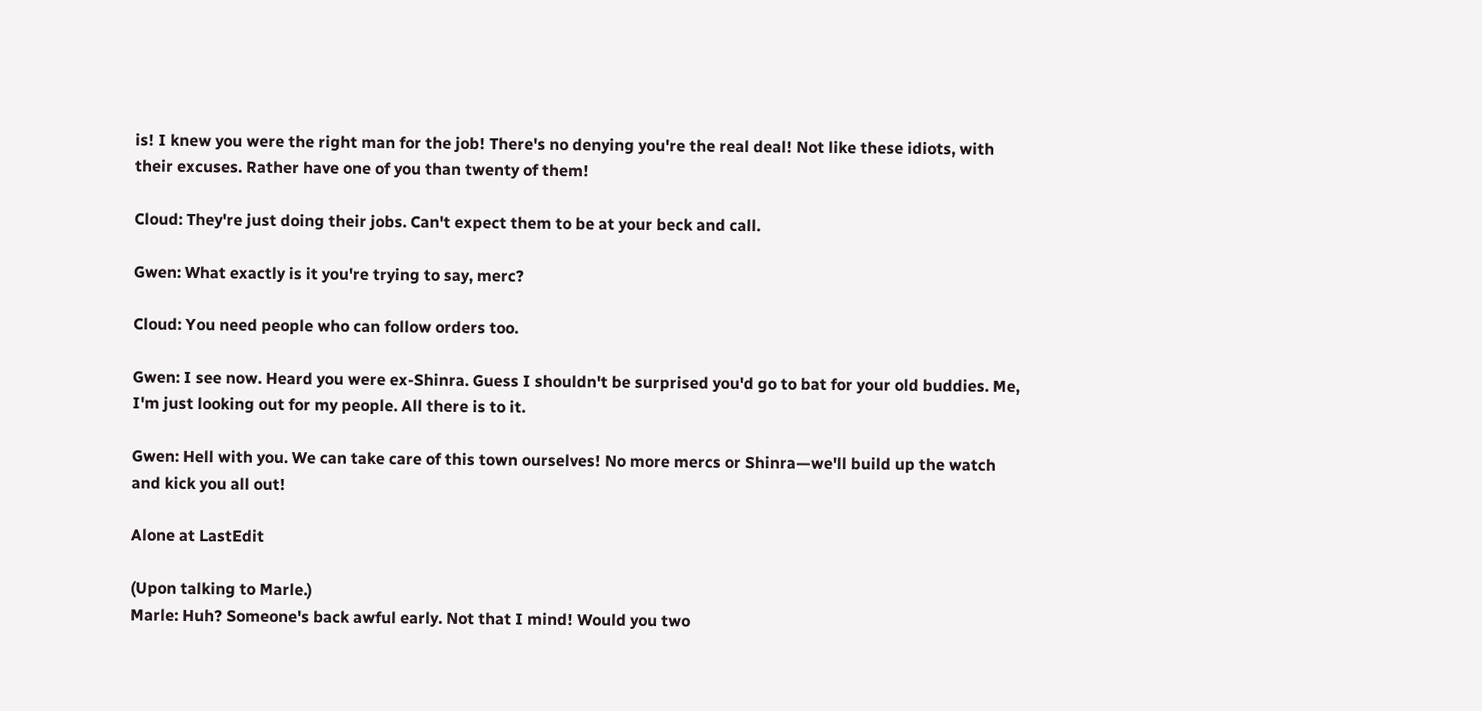is! I knew you were the right man for the job! There's no denying you're the real deal! Not like these idiots, with their excuses. Rather have one of you than twenty of them!

Cloud: They're just doing their jobs. Can't expect them to be at your beck and call.

Gwen: What exactly is it you're trying to say, merc?

Cloud: You need people who can follow orders too.

Gwen: I see now. Heard you were ex-Shinra. Guess I shouldn't be surprised you'd go to bat for your old buddies. Me, I'm just looking out for my people. All there is to it.

Gwen: Hell with you. We can take care of this town ourselves! No more mercs or Shinra—we'll build up the watch and kick you all out!

Alone at LastEdit

(Upon talking to Marle.)
Marle: Huh? Someone's back awful early. Not that I mind! Would you two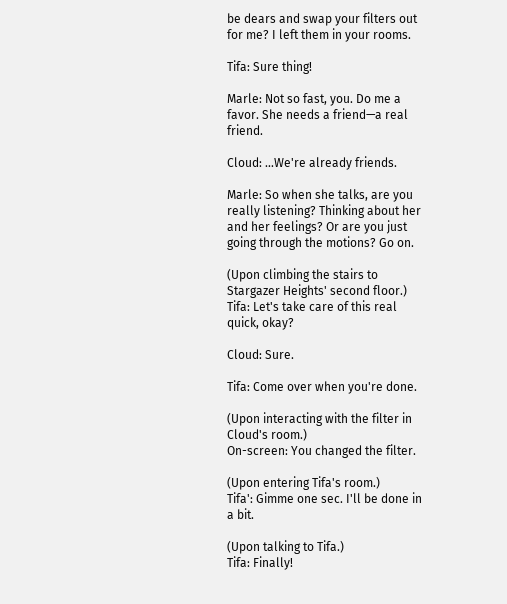be dears and swap your filters out for me? I left them in your rooms.

Tifa: Sure thing!

Marle: Not so fast, you. Do me a favor. She needs a friend—a real friend.

Cloud: ...We're already friends.

Marle: So when she talks, are you really listening? Thinking about her and her feelings? Or are you just going through the motions? Go on.

(Upon climbing the stairs to Stargazer Heights' second floor.)
Tifa: Let's take care of this real quick, okay?

Cloud: Sure.

Tifa: Come over when you're done.

(Upon interacting with the filter in Cloud's room.)
On-screen: You changed the filter.

(Upon entering Tifa's room.)
Tifa': Gimme one sec. I'll be done in a bit.

(Upon talking to Tifa.)
Tifa: Finally!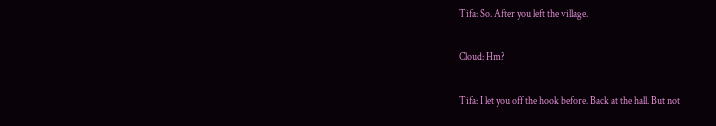Tifa: So. After you left the village.

Cloud: Hm?

Tifa: I let you off the hook before. Back at the hall. But not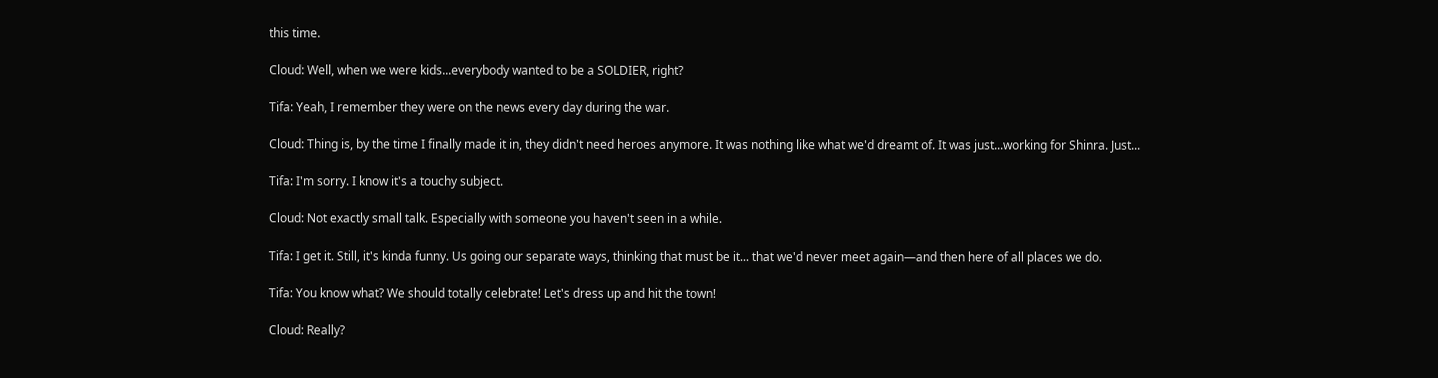this time.

Cloud: Well, when we were kids...everybody wanted to be a SOLDIER, right?

Tifa: Yeah, I remember they were on the news every day during the war.

Cloud: Thing is, by the time I finally made it in, they didn't need heroes anymore. It was nothing like what we'd dreamt of. It was just...working for Shinra. Just...

Tifa: I'm sorry. I know it's a touchy subject.

Cloud: Not exactly small talk. Especially with someone you haven't seen in a while.

Tifa: I get it. Still, it's kinda funny. Us going our separate ways, thinking that must be it... that we'd never meet again—and then here of all places we do.

Tifa: You know what? We should totally celebrate! Let's dress up and hit the town!

Cloud: Really?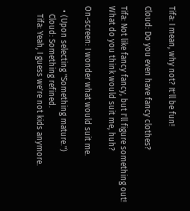Tifa: I mean, why not? It'll be fun!

Cloud: Do you even have fancy clothes?

Tifa: Not like fancy fancy, but I'll figure something out! What do you think would suit me, huh?

On-screen: I wonder what would suit me.

  • (Upon selecting "Something mature.")
    Cloud: Something refined.
    Tifa: Yeah, I guess we're not kids anymore.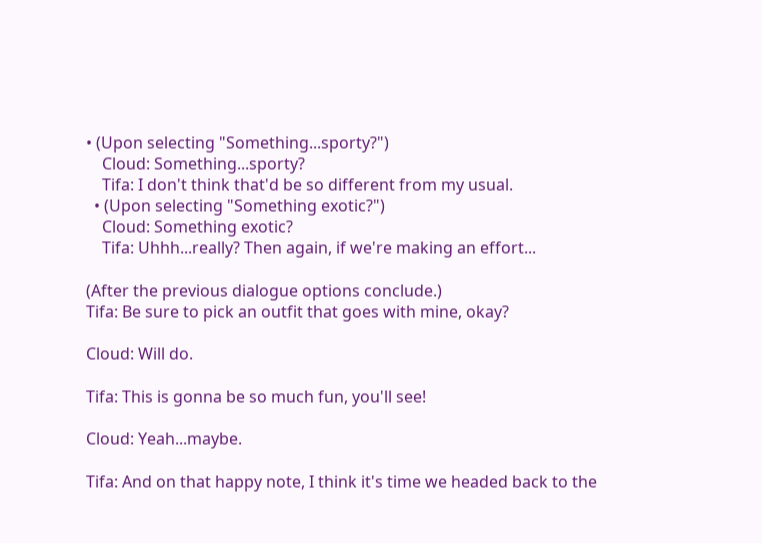• (Upon selecting "Something...sporty?")
    Cloud: Something...sporty?
    Tifa: I don't think that'd be so different from my usual.
  • (Upon selecting "Something exotic?")
    Cloud: Something exotic?
    Tifa: Uhhh...really? Then again, if we're making an effort...

(After the previous dialogue options conclude.)
Tifa: Be sure to pick an outfit that goes with mine, okay?

Cloud: Will do.

Tifa: This is gonna be so much fun, you'll see!

Cloud: Yeah...maybe.

Tifa: And on that happy note, I think it's time we headed back to the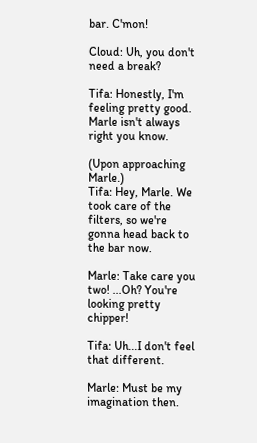bar. C'mon!

Cloud: Uh, you don't need a break?

Tifa: Honestly, I'm feeling pretty good. Marle isn't always right you know.

(Upon approaching Marle.)
Tifa: Hey, Marle. We took care of the filters, so we're gonna head back to the bar now.

Marle: Take care you two! ...Oh? You're looking pretty chipper!

Tifa: Uh...I don't feel that different.

Marle: Must be my imagination then.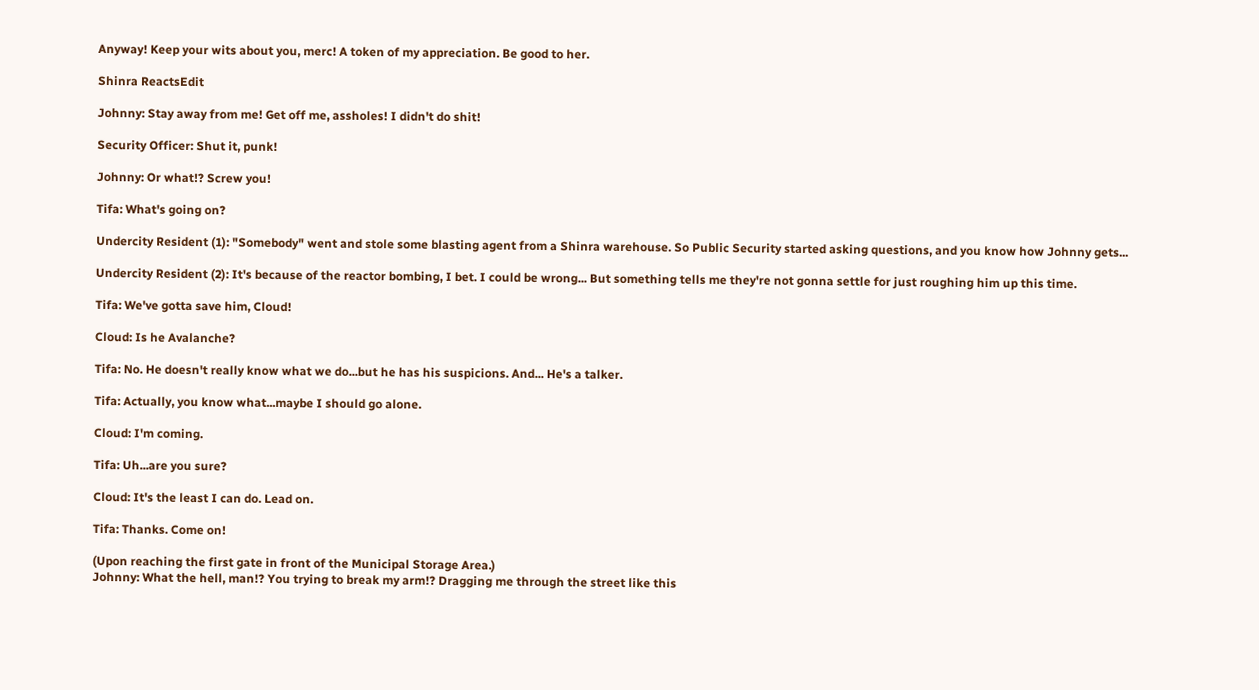Anyway! Keep your wits about you, merc! A token of my appreciation. Be good to her.

Shinra ReactsEdit

Johnny: Stay away from me! Get off me, assholes! I didn't do shit!

Security Officer: Shut it, punk!

Johnny: Or what!? Screw you!

Tifa: What's going on?

Undercity Resident (1): "Somebody" went and stole some blasting agent from a Shinra warehouse. So Public Security started asking questions, and you know how Johnny gets...

Undercity Resident (2): It's because of the reactor bombing, I bet. I could be wrong... But something tells me they're not gonna settle for just roughing him up this time.

Tifa: We've gotta save him, Cloud!

Cloud: Is he Avalanche?

Tifa: No. He doesn't really know what we do...but he has his suspicions. And... He's a talker.

Tifa: Actually, you know what...maybe I should go alone.

Cloud: I'm coming.

Tifa: Uh...are you sure?

Cloud: It's the least I can do. Lead on.

Tifa: Thanks. Come on!

(Upon reaching the first gate in front of the Municipal Storage Area.)
Johnny: What the hell, man!? You trying to break my arm!? Dragging me through the street like this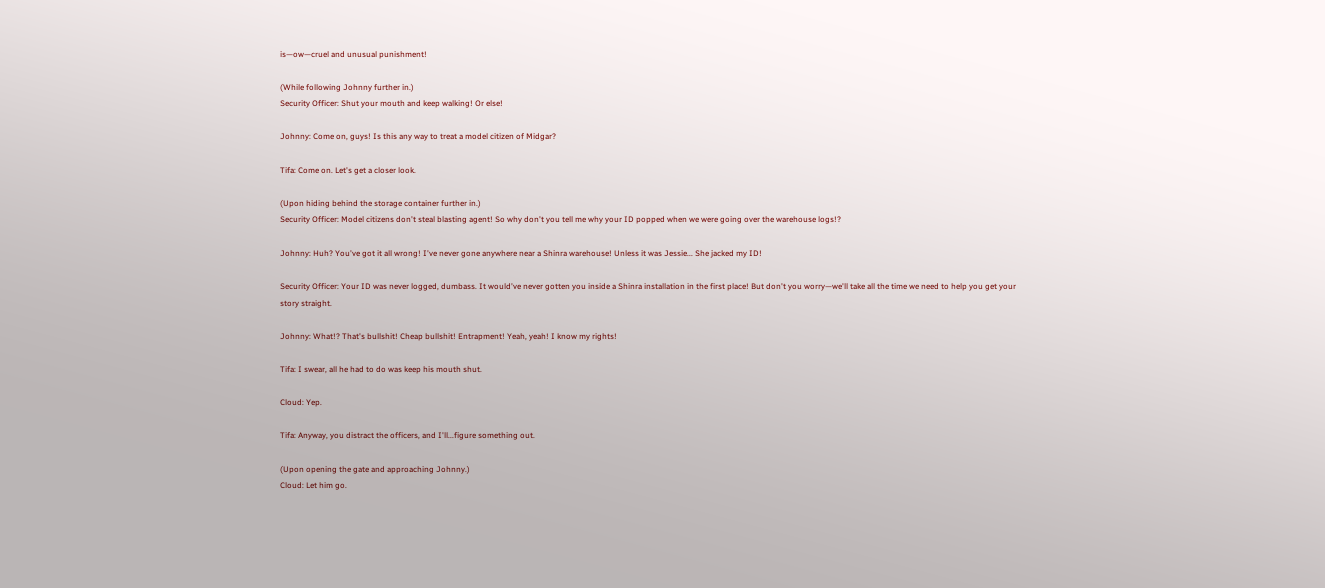is—ow—cruel and unusual punishment!

(While following Johnny further in.)
Security Officer: Shut your mouth and keep walking! Or else!

Johnny: Come on, guys! Is this any way to treat a model citizen of Midgar?

Tifa: Come on. Let's get a closer look.

(Upon hiding behind the storage container further in.)
Security Officer: Model citizens don't steal blasting agent! So why don't you tell me why your ID popped when we were going over the warehouse logs!?

Johnny: Huh? You've got it all wrong! I've never gone anywhere near a Shinra warehouse! Unless it was Jessie... She jacked my ID!

Security Officer: Your ID was never logged, dumbass. It would've never gotten you inside a Shinra installation in the first place! But don't you worry—we'll take all the time we need to help you get your story straight.

Johnny: What!? That's bullshit! Cheap bullshit! Entrapment! Yeah, yeah! I know my rights!

Tifa: I swear, all he had to do was keep his mouth shut.

Cloud: Yep.

Tifa: Anyway, you distract the officers, and I'll...figure something out.

(Upon opening the gate and approaching Johnny.)
Cloud: Let him go.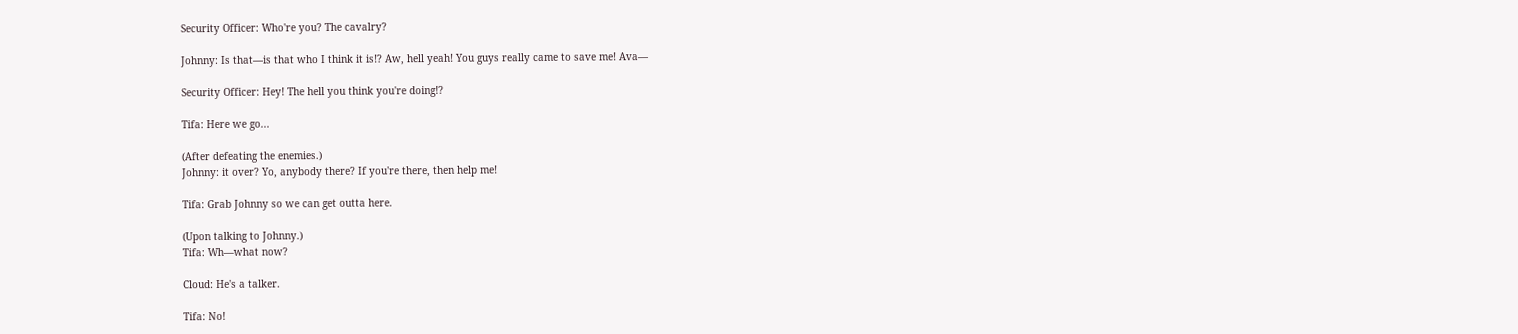Security Officer: Who're you? The cavalry?

Johnny: Is that—is that who I think it is!? Aw, hell yeah! You guys really came to save me! Ava—

Security Officer: Hey! The hell you think you're doing!?

Tifa: Here we go...

(After defeating the enemies.)
Johnny: it over? Yo, anybody there? If you're there, then help me!

Tifa: Grab Johnny so we can get outta here.

(Upon talking to Johnny.)
Tifa: Wh—what now?

Cloud: He's a talker.

Tifa: No!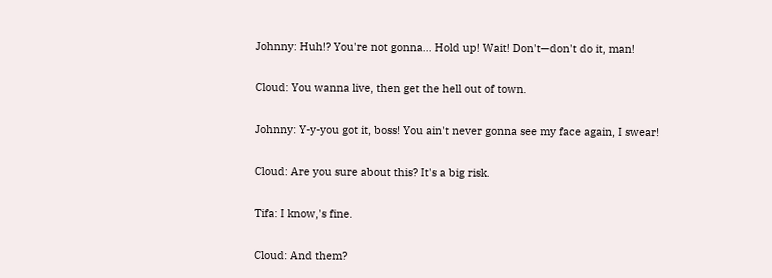Johnny: Huh!? You're not gonna... Hold up! Wait! Don't—don't do it, man!

Cloud: You wanna live, then get the hell out of town.

Johnny: Y-y-you got it, boss! You ain't never gonna see my face again, I swear!

Cloud: Are you sure about this? It's a big risk.

Tifa: I know,'s fine.

Cloud: And them?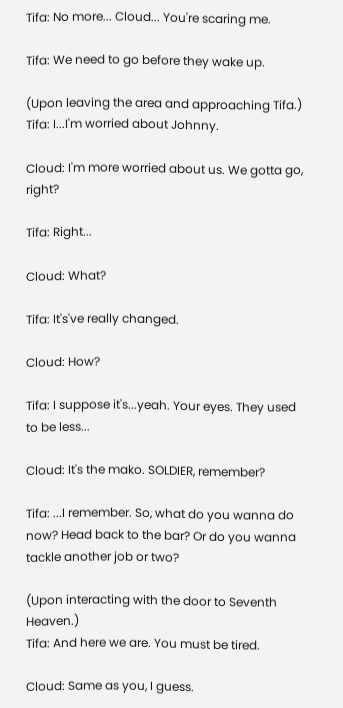Tifa: No more... Cloud... You're scaring me.

Tifa: We need to go before they wake up.

(Upon leaving the area and approaching Tifa.)
Tifa: I...I'm worried about Johnny.

Cloud: I'm more worried about us. We gotta go, right?

Tifa: Right...

Cloud: What?

Tifa: It's've really changed.

Cloud: How?

Tifa: I suppose it's...yeah. Your eyes. They used to be less...

Cloud: It's the mako. SOLDIER, remember?

Tifa: ...I remember. So, what do you wanna do now? Head back to the bar? Or do you wanna tackle another job or two?

(Upon interacting with the door to Seventh Heaven.)
Tifa: And here we are. You must be tired.

Cloud: Same as you, I guess.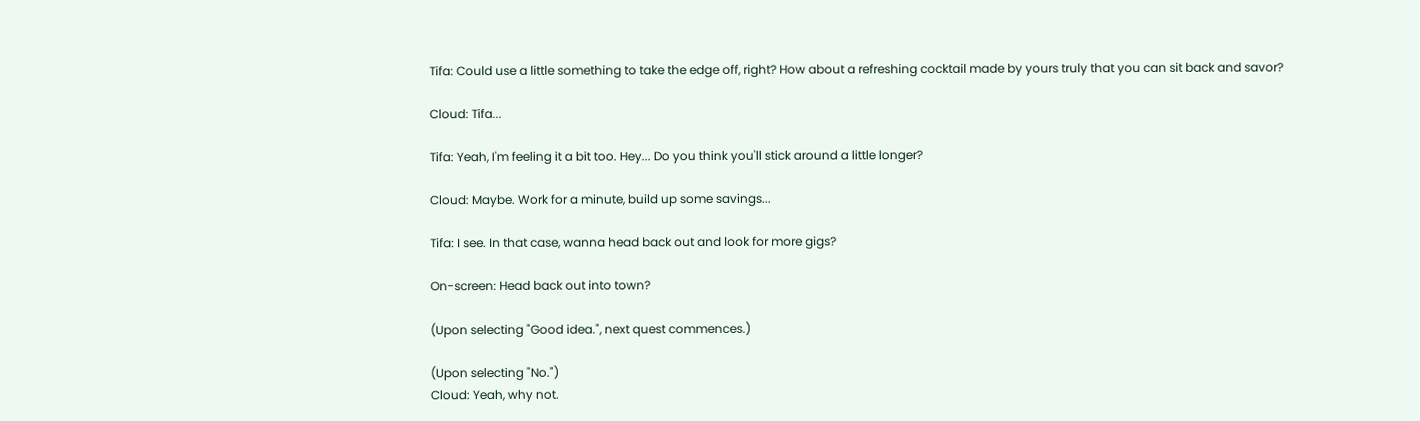Tifa: Could use a little something to take the edge off, right? How about a refreshing cocktail made by yours truly that you can sit back and savor?

Cloud: Tifa...

Tifa: Yeah, I'm feeling it a bit too. Hey... Do you think you'll stick around a little longer?

Cloud: Maybe. Work for a minute, build up some savings...

Tifa: I see. In that case, wanna head back out and look for more gigs?

On-screen: Head back out into town?

(Upon selecting "Good idea.", next quest commences.)

(Upon selecting "No.")
Cloud: Yeah, why not.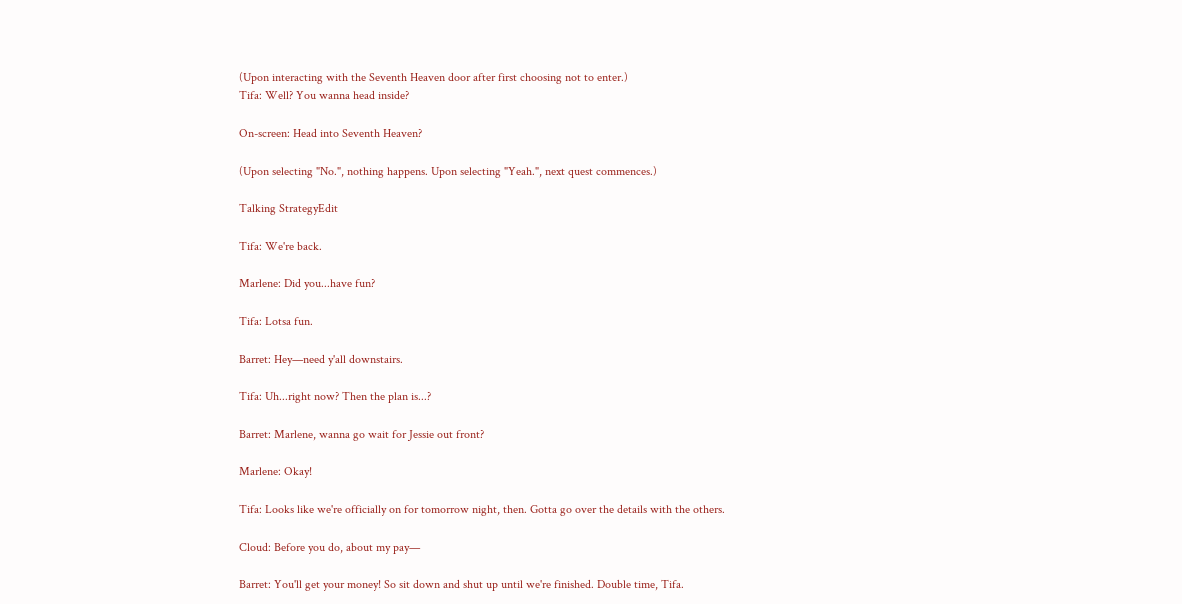(Upon interacting with the Seventh Heaven door after first choosing not to enter.)
Tifa: Well? You wanna head inside?

On-screen: Head into Seventh Heaven?

(Upon selecting "No.", nothing happens. Upon selecting "Yeah.", next quest commences.)

Talking StrategyEdit

Tifa: We're back.

Marlene: Did you...have fun?

Tifa: Lotsa fun.

Barret: Hey—need y'all downstairs.

Tifa: Uh...right now? Then the plan is...?

Barret: Marlene, wanna go wait for Jessie out front?

Marlene: Okay!

Tifa: Looks like we're officially on for tomorrow night, then. Gotta go over the details with the others.

Cloud: Before you do, about my pay—

Barret: You'll get your money! So sit down and shut up until we're finished. Double time, Tifa.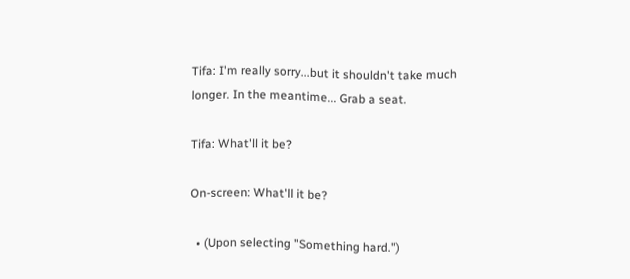Tifa: I'm really sorry...but it shouldn't take much longer. In the meantime... Grab a seat.

Tifa: What'll it be?

On-screen: What'll it be?

  • (Upon selecting "Something hard.")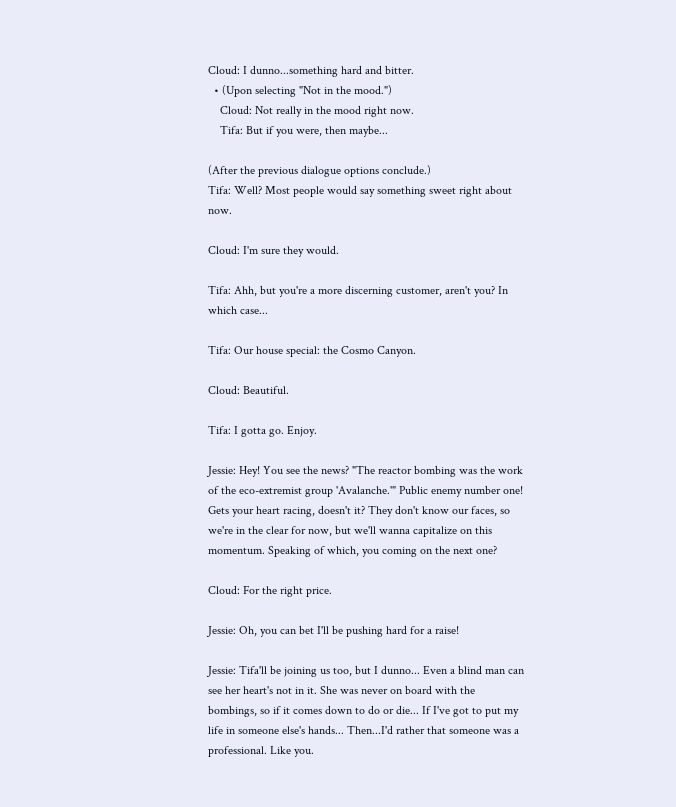Cloud: I dunno...something hard and bitter.
  • (Upon selecting "Not in the mood.")
    Cloud: Not really in the mood right now.
    Tifa: But if you were, then maybe...

(After the previous dialogue options conclude.)
Tifa: Well? Most people would say something sweet right about now.

Cloud: I'm sure they would.

Tifa: Ahh, but you're a more discerning customer, aren't you? In which case...

Tifa: Our house special: the Cosmo Canyon.

Cloud: Beautiful.

Tifa: I gotta go. Enjoy.

Jessie: Hey! You see the news? "The reactor bombing was the work of the eco-extremist group 'Avalanche.'" Public enemy number one! Gets your heart racing, doesn't it? They don't know our faces, so we're in the clear for now, but we'll wanna capitalize on this momentum. Speaking of which, you coming on the next one?

Cloud: For the right price.

Jessie: Oh, you can bet I'll be pushing hard for a raise!

Jessie: Tifa'll be joining us too, but I dunno... Even a blind man can see her heart's not in it. She was never on board with the bombings, so if it comes down to do or die... If I've got to put my life in someone else's hands... Then...I'd rather that someone was a professional. Like you.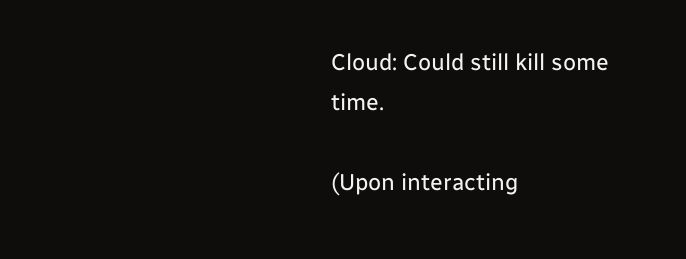Cloud: Could still kill some time.

(Upon interacting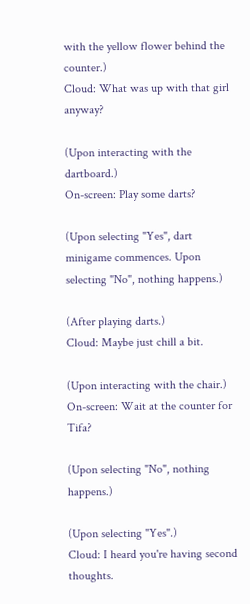with the yellow flower behind the counter.)
Cloud: What was up with that girl anyway?

(Upon interacting with the dartboard.)
On-screen: Play some darts?

(Upon selecting "Yes", dart minigame commences. Upon selecting "No", nothing happens.)

(After playing darts.)
Cloud: Maybe just chill a bit.

(Upon interacting with the chair.)
On-screen: Wait at the counter for Tifa?

(Upon selecting "No", nothing happens.)

(Upon selecting "Yes".)
Cloud: I heard you're having second thoughts.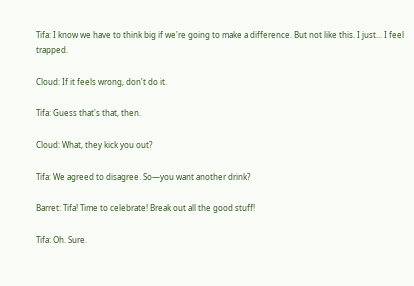Tifa: I know we have to think big if we're going to make a difference. But not like this. I just... I feel trapped.

Cloud: If it feels wrong, don't do it.

Tifa: Guess that's that, then.

Cloud: What, they kick you out?

Tifa: We agreed to disagree. So—you want another drink?

Barret: Tifa! Time to celebrate! Break out all the good stuff!

Tifa: Oh. Sure.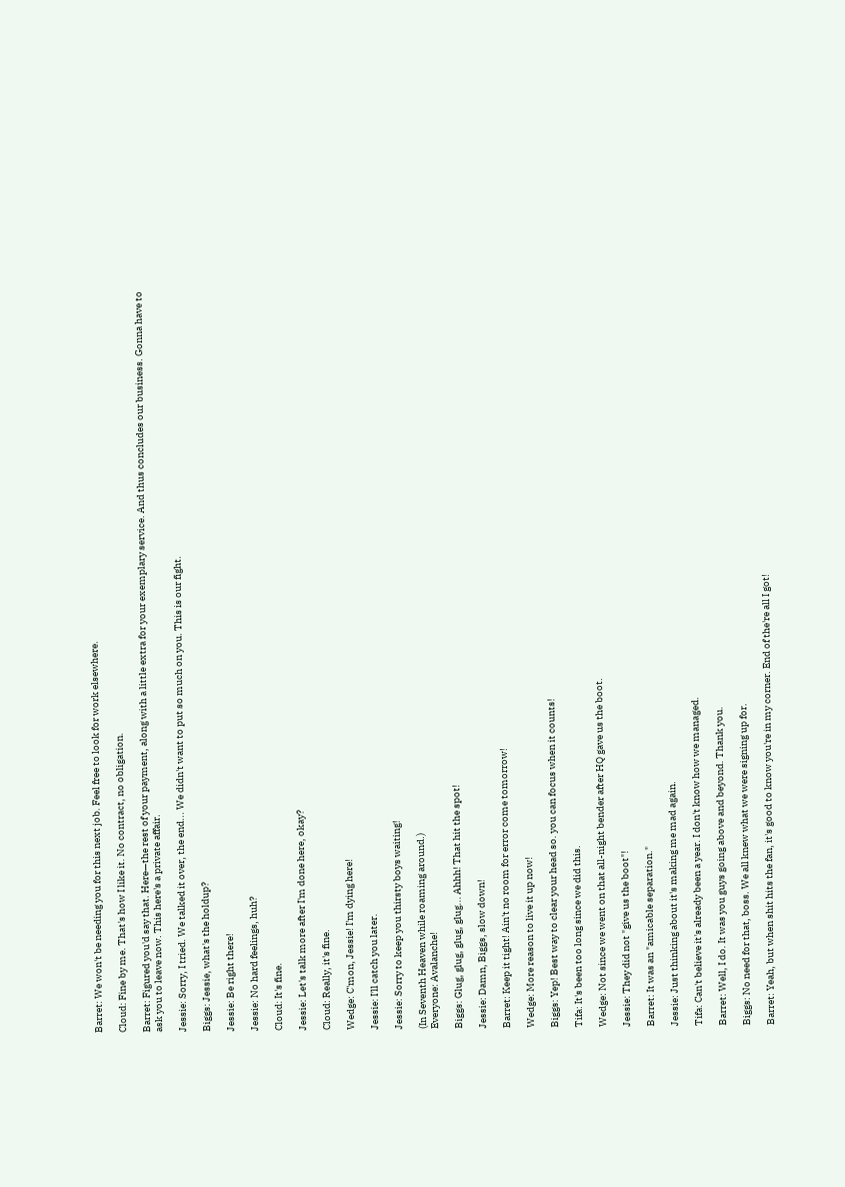Barret: We won't be needing you for this next job. Feel free to look for work elsewhere.

Cloud: Fine by me. That's how I like it. No contract, no obligation.

Barret: Figured you'd say that. Here—the rest of your payment, along with a little extra for your exemplary service. And thus concludes our business. Gonna have to ask you to leave now. This here's a private affair.

Jessie: Sorry, I tried. We talked it over, the end... We didn't want to put so much on you. This is our fight.

Biggs: Jessie, what's the holdup?

Jessie: Be right there!

Jessie: No hard feelings, huh?

Cloud: It's fine.

Jessie: Let's talk more after I'm done here, okay?

Cloud: Really, it's fine.

Wedge: C'mon, Jessie! I'm dying here!

Jessie: I'll catch you later.

Jessie: Sorry to keep you thirsty boys waiting!

(In Seventh Heaven while roaming around.)
Everyone: Avalanche!

Biggs: Glug, glug, glug, glug... Ahhh! That hit the spot!

Jessie: Damn, Biggs, slow down!

Barret: Keep it tight! Ain't no room for error come tomorrow!

Wedge: More reason to live it up now!

Biggs: Yep! Best way to clear your head so. you can focus when it counts!

Tifa: It's been too long since we did this.

Wedge: Not since we went on that all-night bender after HQ gave us the boot.

Jessie: They did not "give us the boot"!

Barret: It was an "amicable separation."

Jessie: Just thinking about it's making me mad again.

Tifa: Can't believe it's already been a year. I don't know how we managed.

Barret: Well, I do. It was you guys going above and beyond. Thank you.

Biggs: No need for that, boss. We all knew what we were signing up for.

Barret: Yeah, but when shit hits the fan, it's good to know you're in my corner. End of the're all I got!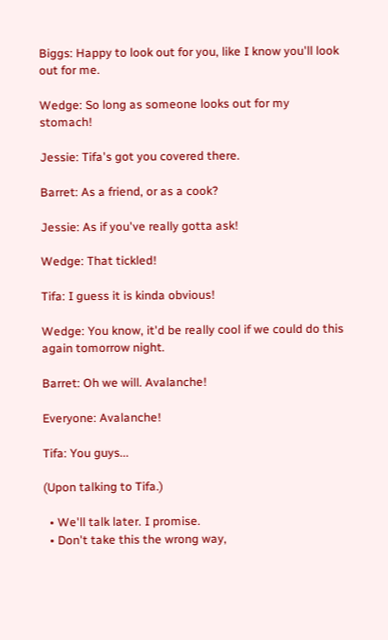Biggs: Happy to look out for you, like I know you'll look out for me.

Wedge: So long as someone looks out for my stomach!

Jessie: Tifa's got you covered there.

Barret: As a friend, or as a cook?

Jessie: As if you've really gotta ask!

Wedge: That tickled!

Tifa: I guess it is kinda obvious!

Wedge: You know, it'd be really cool if we could do this again tomorrow night.

Barret: Oh we will. Avalanche!

Everyone: Avalanche!

Tifa: You guys...

(Upon talking to Tifa.)

  • We'll talk later. I promise.
  • Don't take this the wrong way,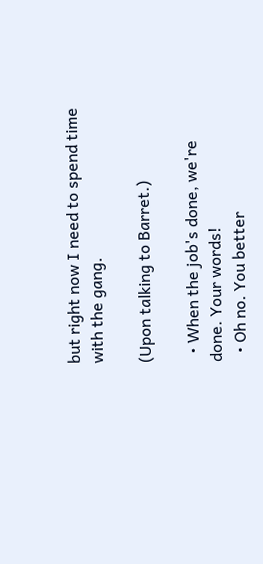but right now I need to spend time with the gang.

(Upon talking to Barret.)

  • When the job's done, we're done. Your words!
  • Oh no. You better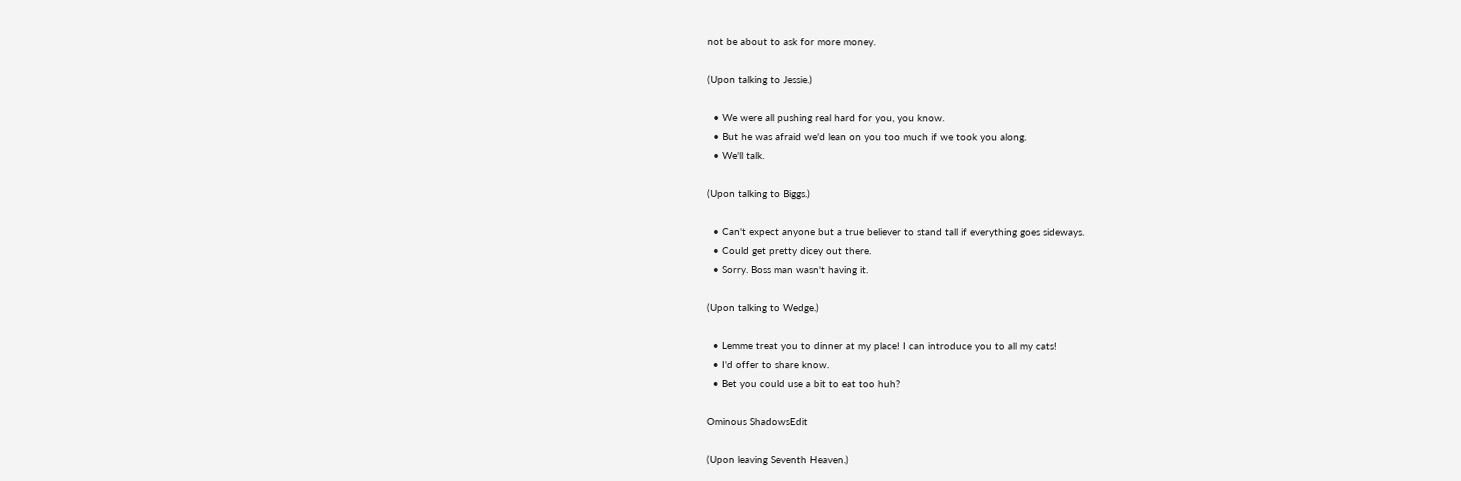not be about to ask for more money.

(Upon talking to Jessie.)

  • We were all pushing real hard for you, you know.
  • But he was afraid we'd lean on you too much if we took you along.
  • We'll talk.

(Upon talking to Biggs.)

  • Can't expect anyone but a true believer to stand tall if everything goes sideways.
  • Could get pretty dicey out there.
  • Sorry. Boss man wasn't having it.

(Upon talking to Wedge.)

  • Lemme treat you to dinner at my place! I can introduce you to all my cats!
  • I'd offer to share know.
  • Bet you could use a bit to eat too huh?

Ominous ShadowsEdit

(Upon leaving Seventh Heaven.)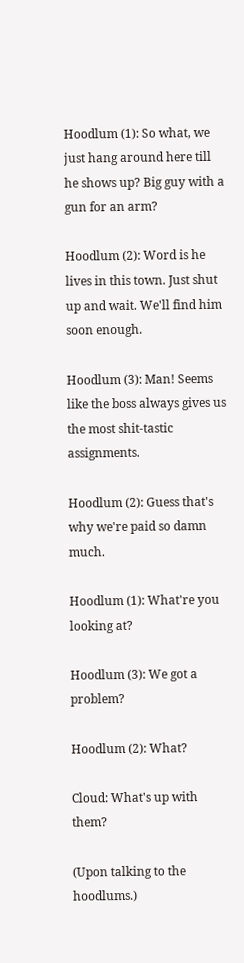Hoodlum (1): So what, we just hang around here till he shows up? Big guy with a gun for an arm?

Hoodlum (2): Word is he lives in this town. Just shut up and wait. We'll find him soon enough.

Hoodlum (3): Man! Seems like the boss always gives us the most shit-tastic assignments.

Hoodlum (2): Guess that's why we're paid so damn much.

Hoodlum (1): What're you looking at?

Hoodlum (3): We got a problem?

Hoodlum (2): What?

Cloud: What's up with them?

(Upon talking to the hoodlums.)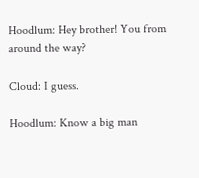Hoodlum: Hey brother! You from around the way?

Cloud: I guess.

Hoodlum: Know a big man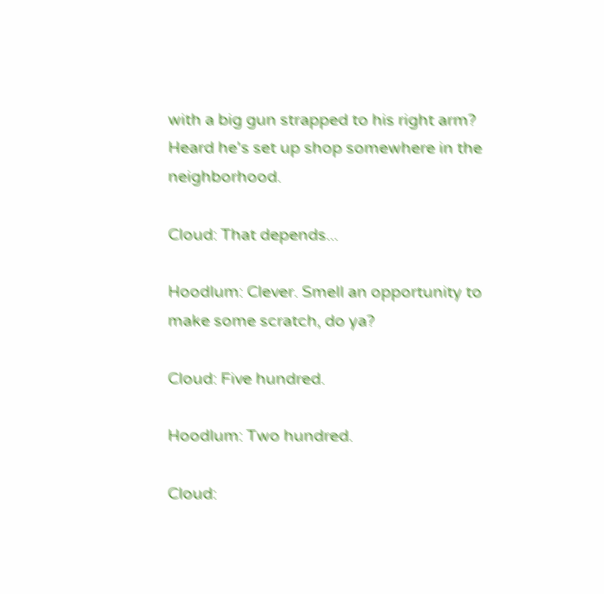with a big gun strapped to his right arm? Heard he's set up shop somewhere in the neighborhood.

Cloud: That depends...

Hoodlum: Clever. Smell an opportunity to make some scratch, do ya?

Cloud: Five hundred.

Hoodlum: Two hundred.

Cloud: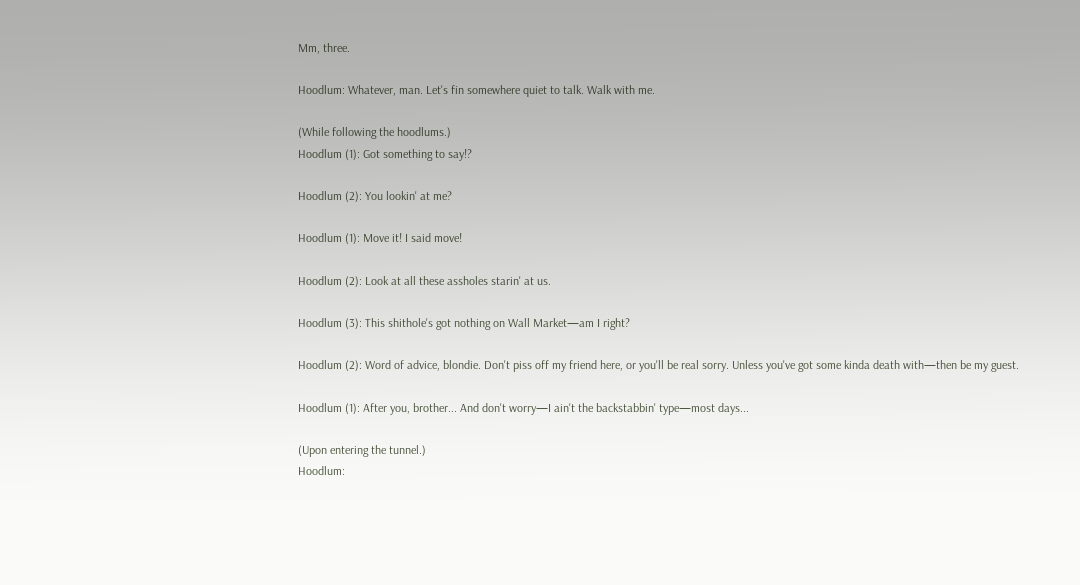Mm, three.

Hoodlum: Whatever, man. Let's fin somewhere quiet to talk. Walk with me.

(While following the hoodlums.)
Hoodlum (1): Got something to say!?

Hoodlum (2): You lookin' at me?

Hoodlum (1): Move it! I said move!

Hoodlum (2): Look at all these assholes starin' at us.

Hoodlum (3): This shithole's got nothing on Wall Market—am I right?

Hoodlum (2): Word of advice, blondie. Don't piss off my friend here, or you'll be real sorry. Unless you've got some kinda death with—then be my guest.

Hoodlum (1): After you, brother... And don't worry—I ain't the backstabbin' type—most days...

(Upon entering the tunnel.)
Hoodlum: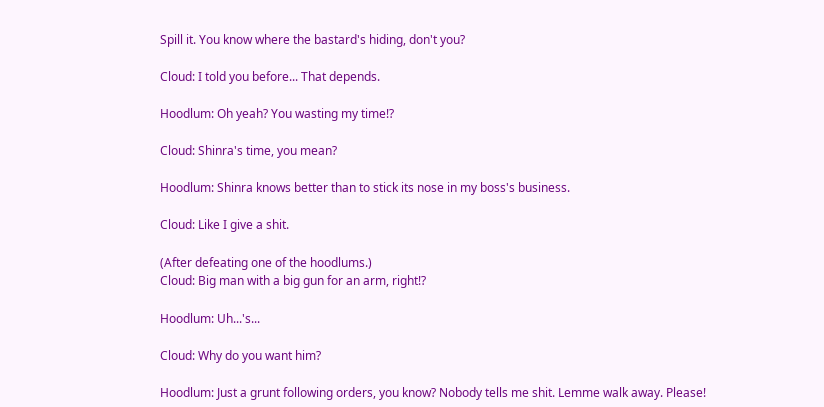Spill it. You know where the bastard's hiding, don't you?

Cloud: I told you before... That depends.

Hoodlum: Oh yeah? You wasting my time!?

Cloud: Shinra's time, you mean?

Hoodlum: Shinra knows better than to stick its nose in my boss's business.

Cloud: Like I give a shit.

(After defeating one of the hoodlums.)
Cloud: Big man with a big gun for an arm, right!?

Hoodlum: Uh...'s...

Cloud: Why do you want him?

Hoodlum: Just a grunt following orders, you know? Nobody tells me shit. Lemme walk away. Please!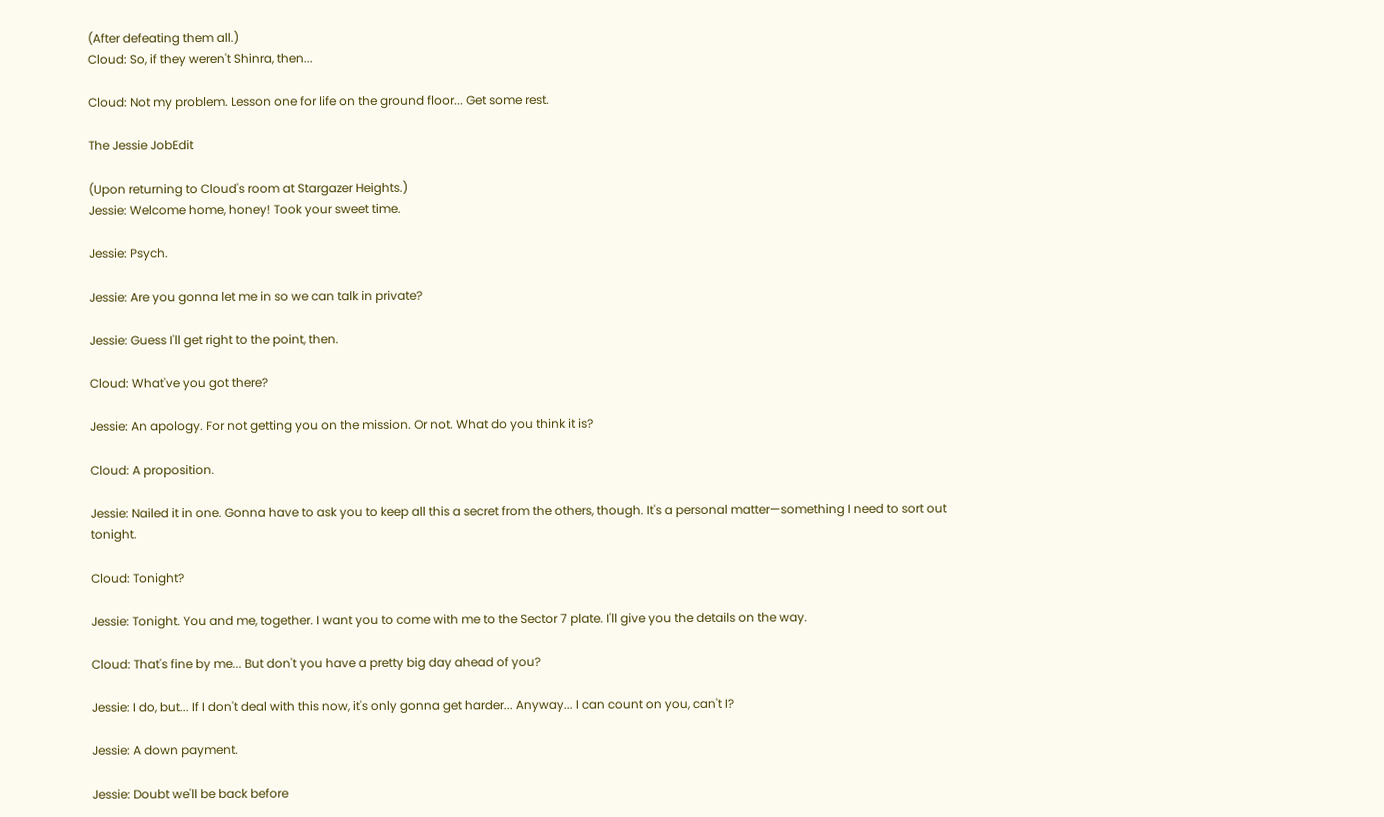(After defeating them all.)
Cloud: So, if they weren't Shinra, then...

Cloud: Not my problem. Lesson one for life on the ground floor... Get some rest.

The Jessie JobEdit

(Upon returning to Cloud's room at Stargazer Heights.)
Jessie: Welcome home, honey! Took your sweet time.

Jessie: Psych.

Jessie: Are you gonna let me in so we can talk in private?

Jessie: Guess I'll get right to the point, then.

Cloud: What've you got there?

Jessie: An apology. For not getting you on the mission. Or not. What do you think it is?

Cloud: A proposition.

Jessie: Nailed it in one. Gonna have to ask you to keep all this a secret from the others, though. It's a personal matter—something I need to sort out tonight.

Cloud: Tonight?

Jessie: Tonight. You and me, together. I want you to come with me to the Sector 7 plate. I'll give you the details on the way.

Cloud: That's fine by me... But don't you have a pretty big day ahead of you?

Jessie: I do, but... If I don't deal with this now, it's only gonna get harder... Anyway... I can count on you, can't I?

Jessie: A down payment.

Jessie: Doubt we'll be back before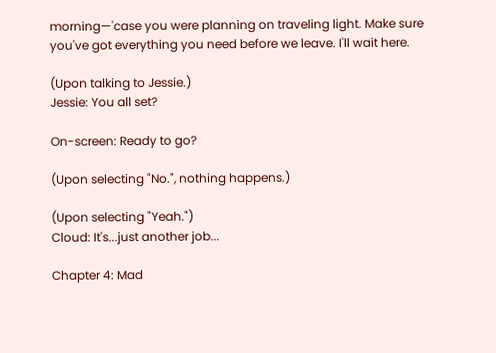morning—'case you were planning on traveling light. Make sure you've got everything you need before we leave. I'll wait here.

(Upon talking to Jessie.)
Jessie: You all set?

On-screen: Ready to go?

(Upon selecting "No.", nothing happens.)

(Upon selecting "Yeah.")
Cloud: It's...just another job...

Chapter 4: Mad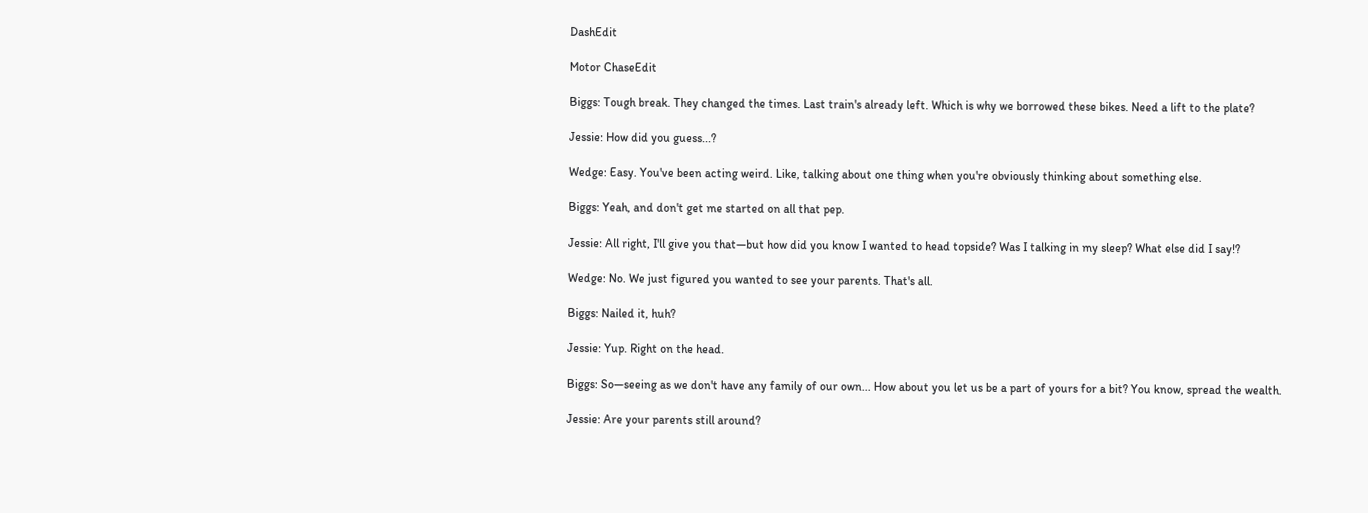DashEdit

Motor ChaseEdit

Biggs: Tough break. They changed the times. Last train's already left. Which is why we borrowed these bikes. Need a lift to the plate?

Jessie: How did you guess...?

Wedge: Easy. You've been acting weird. Like, talking about one thing when you're obviously thinking about something else.

Biggs: Yeah, and don't get me started on all that pep.

Jessie: All right, I'll give you that—but how did you know I wanted to head topside? Was I talking in my sleep? What else did I say!?

Wedge: No. We just figured you wanted to see your parents. That's all.

Biggs: Nailed it, huh?

Jessie: Yup. Right on the head.

Biggs: So—seeing as we don't have any family of our own... How about you let us be a part of yours for a bit? You know, spread the wealth.

Jessie: Are your parents still around?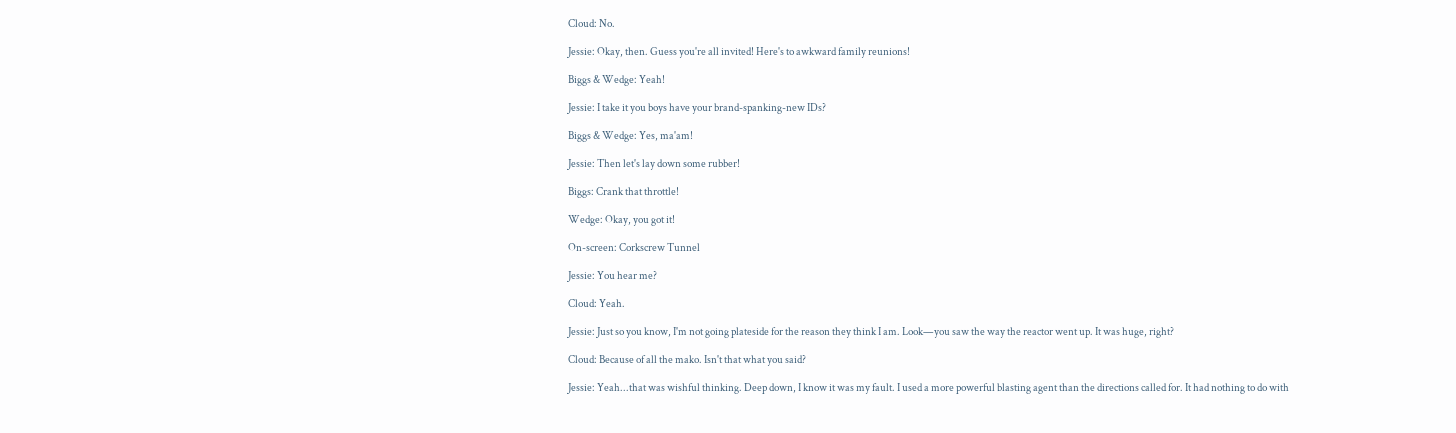Cloud: No.

Jessie: Okay, then. Guess you're all invited! Here's to awkward family reunions!

Biggs & Wedge: Yeah!

Jessie: I take it you boys have your brand-spanking-new IDs?

Biggs & Wedge: Yes, ma'am!

Jessie: Then let's lay down some rubber!

Biggs: Crank that throttle!

Wedge: Okay, you got it!

On-screen: Corkscrew Tunnel

Jessie: You hear me?

Cloud: Yeah.

Jessie: Just so you know, I'm not going plateside for the reason they think I am. Look—you saw the way the reactor went up. It was huge, right?

Cloud: Because of all the mako. Isn't that what you said?

Jessie: Yeah...that was wishful thinking. Deep down, I know it was my fault. I used a more powerful blasting agent than the directions called for. It had nothing to do with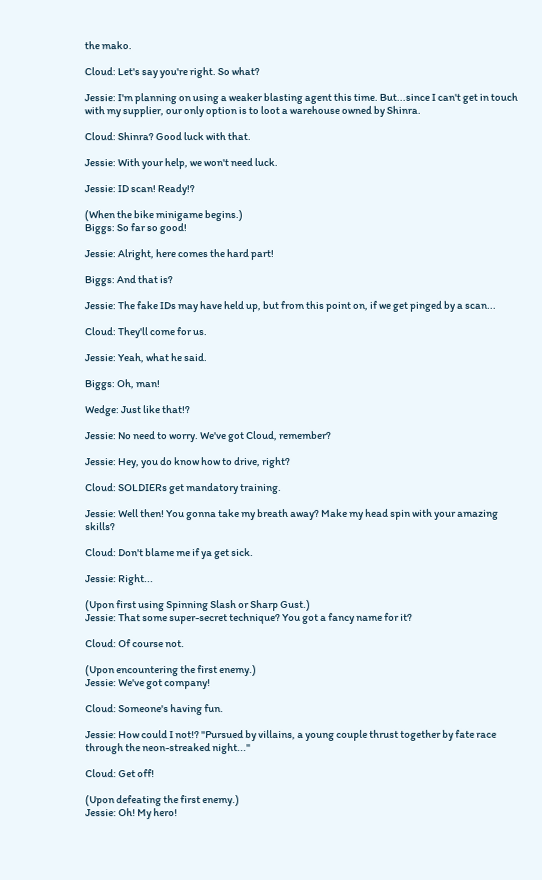the mako.

Cloud: Let's say you're right. So what?

Jessie: I'm planning on using a weaker blasting agent this time. But...since I can't get in touch with my supplier, our only option is to loot a warehouse owned by Shinra.

Cloud: Shinra? Good luck with that.

Jessie: With your help, we won't need luck.

Jessie: ID scan! Ready!?

(When the bike minigame begins.)
Biggs: So far so good!

Jessie: Alright, here comes the hard part!

Biggs: And that is?

Jessie: The fake IDs may have held up, but from this point on, if we get pinged by a scan...

Cloud: They'll come for us.

Jessie: Yeah, what he said.

Biggs: Oh, man!

Wedge: Just like that!?

Jessie: No need to worry. We've got Cloud, remember?

Jessie: Hey, you do know how to drive, right?

Cloud: SOLDIERs get mandatory training.

Jessie: Well then! You gonna take my breath away? Make my head spin with your amazing skills?

Cloud: Don't blame me if ya get sick.

Jessie: Right...

(Upon first using Spinning Slash or Sharp Gust.)
Jessie: That some super-secret technique? You got a fancy name for it?

Cloud: Of course not.

(Upon encountering the first enemy.)
Jessie: We've got company!

Cloud: Someone's having fun.

Jessie: How could I not!? "Pursued by villains, a young couple thrust together by fate race through the neon-streaked night..."

Cloud: Get off!

(Upon defeating the first enemy.)
Jessie: Oh! My hero!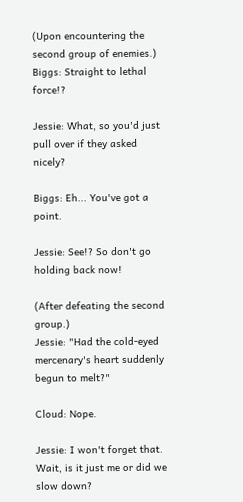(Upon encountering the second group of enemies.)
Biggs: Straight to lethal force!?

Jessie: What, so you'd just pull over if they asked nicely?

Biggs: Eh... You've got a point.

Jessie: See!? So don't go holding back now!

(After defeating the second group.)
Jessie: "Had the cold-eyed mercenary's heart suddenly begun to melt?"

Cloud: Nope.

Jessie: I won't forget that. Wait, is it just me or did we slow down?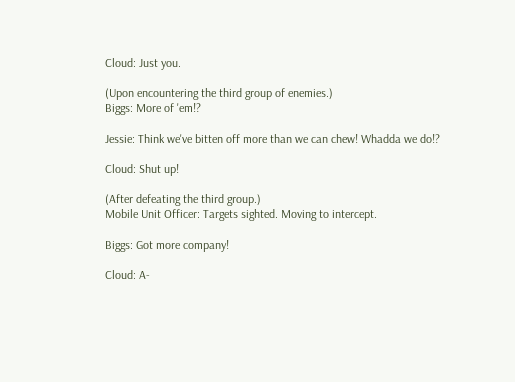Cloud: Just you.

(Upon encountering the third group of enemies.)
Biggs: More of 'em!?

Jessie: Think we've bitten off more than we can chew! Whadda we do!?

Cloud: Shut up!

(After defeating the third group.)
Mobile Unit Officer: Targets sighted. Moving to intercept.

Biggs: Got more company!

Cloud: A-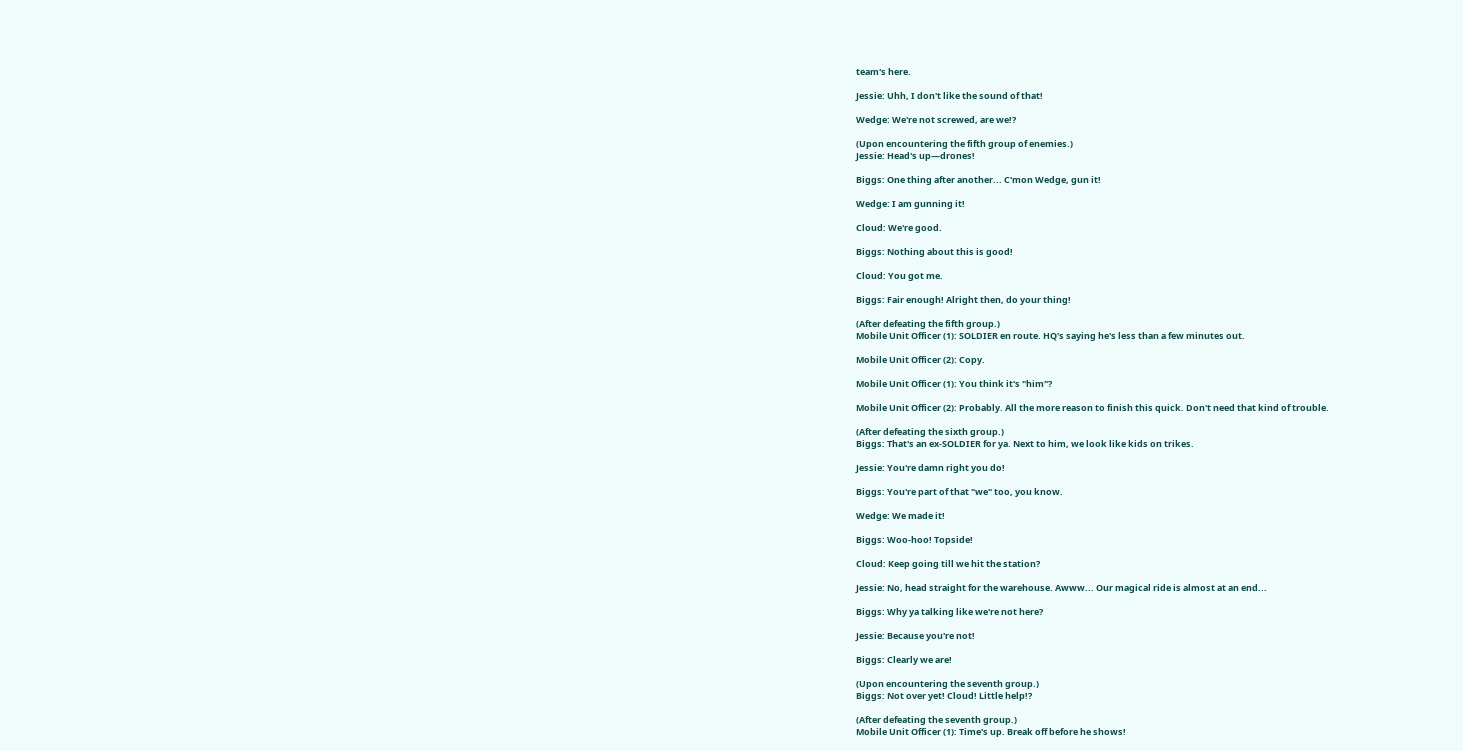team's here.

Jessie: Uhh, I don't like the sound of that!

Wedge: We're not screwed, are we!?

(Upon encountering the fifth group of enemies.)
Jessie: Head's up—drones!

Biggs: One thing after another... C'mon Wedge, gun it!

Wedge: I am gunning it!

Cloud: We're good.

Biggs: Nothing about this is good!

Cloud: You got me.

Biggs: Fair enough! Alright then, do your thing!

(After defeating the fifth group.)
Mobile Unit Officer (1): SOLDIER en route. HQ's saying he's less than a few minutes out.

Mobile Unit Officer (2): Copy.

Mobile Unit Officer (1): You think it's "him"?

Mobile Unit Officer (2): Probably. All the more reason to finish this quick. Don't need that kind of trouble.

(After defeating the sixth group.)
Biggs: That's an ex-SOLDIER for ya. Next to him, we look like kids on trikes.

Jessie: You're damn right you do!

Biggs: You're part of that "we" too, you know.

Wedge: We made it!

Biggs: Woo-hoo! Topside!

Cloud: Keep going till we hit the station?

Jessie: No, head straight for the warehouse. Awww... Our magical ride is almost at an end...

Biggs: Why ya talking like we're not here?

Jessie: Because you're not!

Biggs: Clearly we are!

(Upon encountering the seventh group.)
Biggs: Not over yet! Cloud! Little help!?

(After defeating the seventh group.)
Mobile Unit Officer (1): Time's up. Break off before he shows!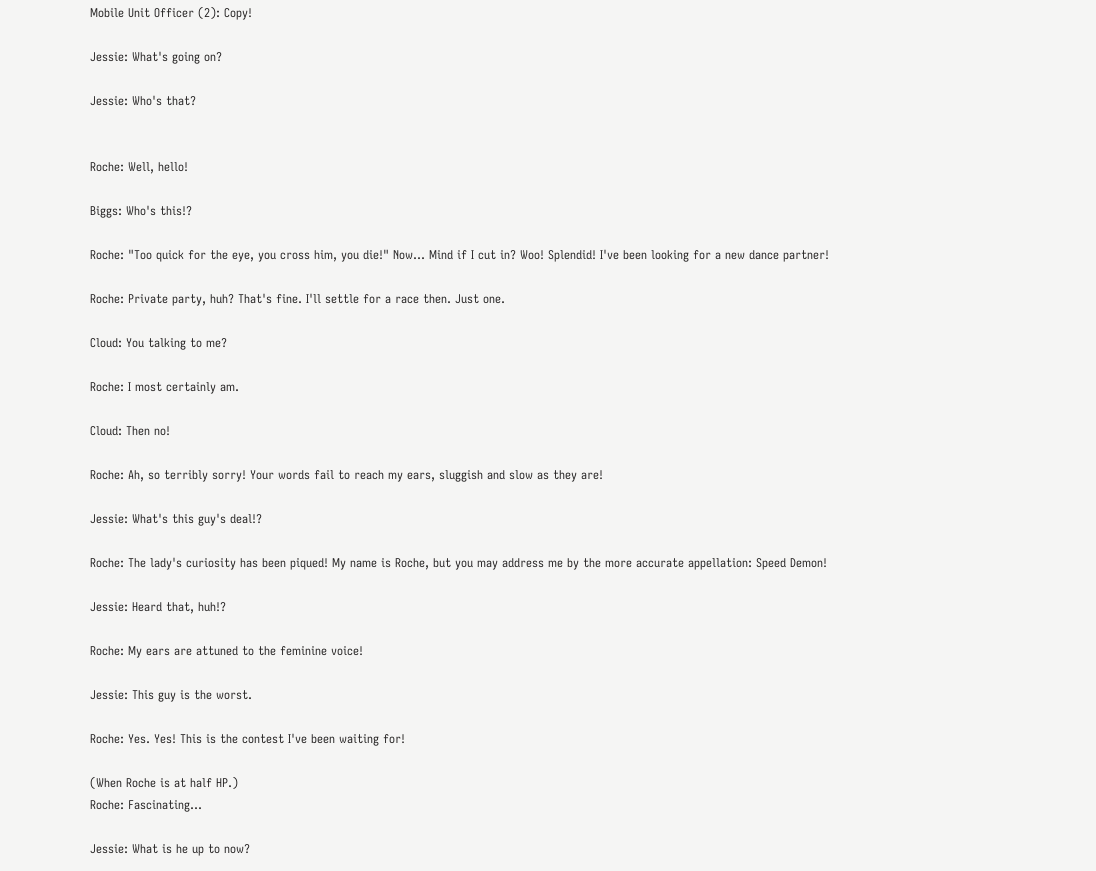Mobile Unit Officer (2): Copy!

Jessie: What's going on?

Jessie: Who's that?


Roche: Well, hello!

Biggs: Who's this!?

Roche: "Too quick for the eye, you cross him, you die!" Now... Mind if I cut in? Woo! Splendid! I've been looking for a new dance partner!

Roche: Private party, huh? That's fine. I'll settle for a race then. Just one.

Cloud: You talking to me?

Roche: I most certainly am.

Cloud: Then no!

Roche: Ah, so terribly sorry! Your words fail to reach my ears, sluggish and slow as they are!

Jessie: What's this guy's deal!?

Roche: The lady's curiosity has been piqued! My name is Roche, but you may address me by the more accurate appellation: Speed Demon!

Jessie: Heard that, huh!?

Roche: My ears are attuned to the feminine voice!

Jessie: This guy is the worst.

Roche: Yes. Yes! This is the contest I've been waiting for!

(When Roche is at half HP.)
Roche: Fascinating...

Jessie: What is he up to now?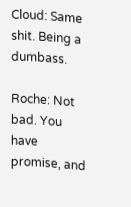Cloud: Same shit. Being a dumbass.

Roche: Not bad. You have promise, and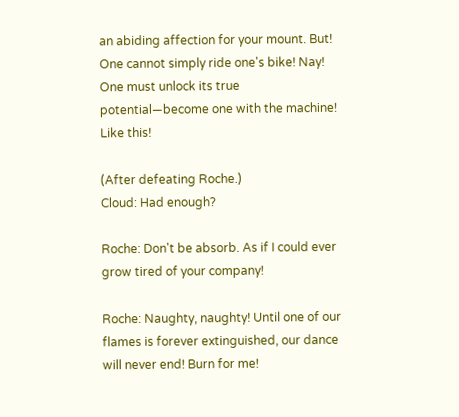an abiding affection for your mount. But! One cannot simply ride one's bike! Nay! One must unlock its true potential—become one with the machine! Like this!

(After defeating Roche.)
Cloud: Had enough?

Roche: Don't be absorb. As if I could ever grow tired of your company!

Roche: Naughty, naughty! Until one of our flames is forever extinguished, our dance will never end! Burn for me!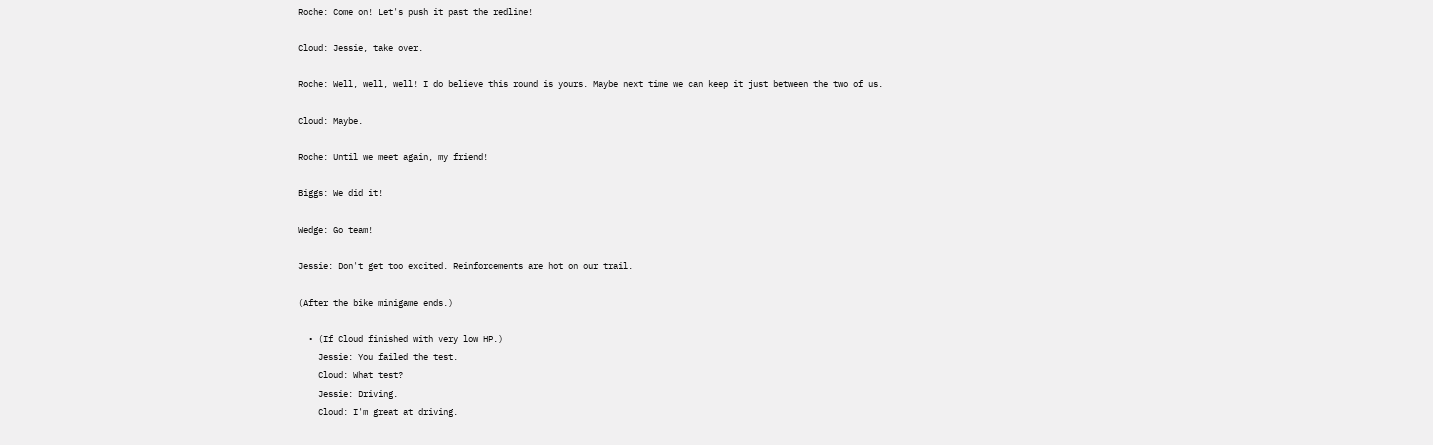Roche: Come on! Let's push it past the redline!

Cloud: Jessie, take over.

Roche: Well, well, well! I do believe this round is yours. Maybe next time we can keep it just between the two of us.

Cloud: Maybe.

Roche: Until we meet again, my friend!

Biggs: We did it!

Wedge: Go team!

Jessie: Don't get too excited. Reinforcements are hot on our trail.

(After the bike minigame ends.)

  • (If Cloud finished with very low HP.)
    Jessie: You failed the test.
    Cloud: What test?
    Jessie: Driving.
    Cloud: I'm great at driving.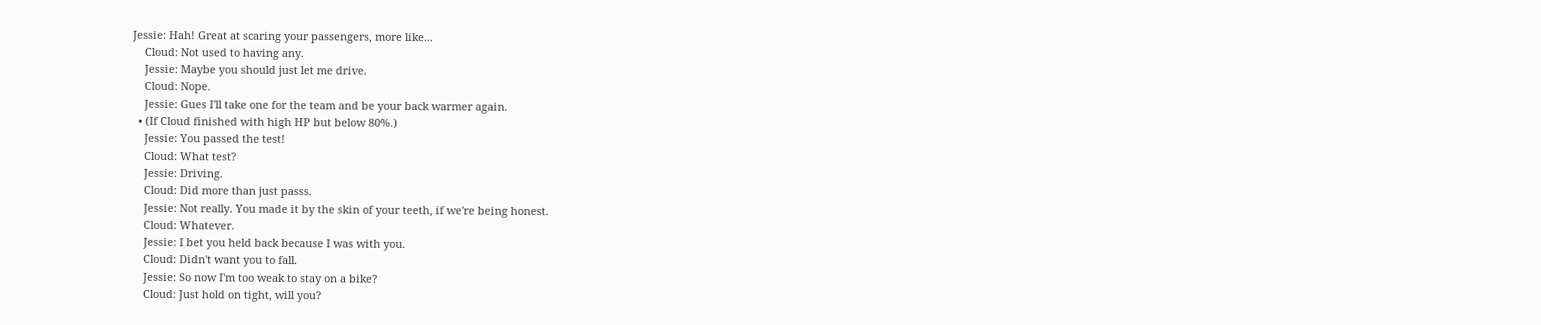Jessie: Hah! Great at scaring your passengers, more like...
    Cloud: Not used to having any.
    Jessie: Maybe you should just let me drive.
    Cloud: Nope.
    Jessie: Gues I'll take one for the team and be your back warmer again.
  • (If Cloud finished with high HP but below 80%.)
    Jessie: You passed the test!
    Cloud: What test?
    Jessie: Driving.
    Cloud: Did more than just passs.
    Jessie: Not really. You made it by the skin of your teeth, if we're being honest.
    Cloud: Whatever.
    Jessie: I bet you held back because I was with you.
    Cloud: Didn't want you to fall.
    Jessie: So now I'm too weak to stay on a bike?
    Cloud: Just hold on tight, will you?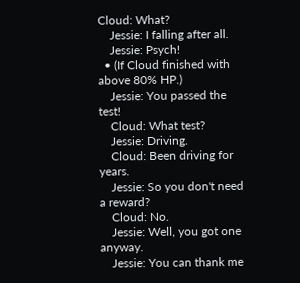Cloud: What?
    Jessie: I falling after all.
    Jessie: Psych!
  • (If Cloud finished with above 80% HP.)
    Jessie: You passed the test!
    Cloud: What test?
    Jessie: Driving.
    Cloud: Been driving for years.
    Jessie: So you don't need a reward?
    Cloud: No.
    Jessie: Well, you got one anyway.
    Jessie: You can thank me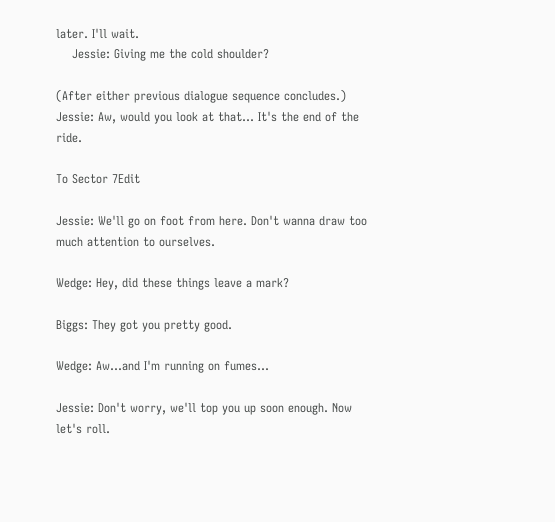later. I'll wait.
    Jessie: Giving me the cold shoulder?

(After either previous dialogue sequence concludes.)
Jessie: Aw, would you look at that... It's the end of the ride.

To Sector 7Edit

Jessie: We'll go on foot from here. Don't wanna draw too much attention to ourselves.

Wedge: Hey, did these things leave a mark?

Biggs: They got you pretty good.

Wedge: Aw...and I'm running on fumes...

Jessie: Don't worry, we'll top you up soon enough. Now let's roll.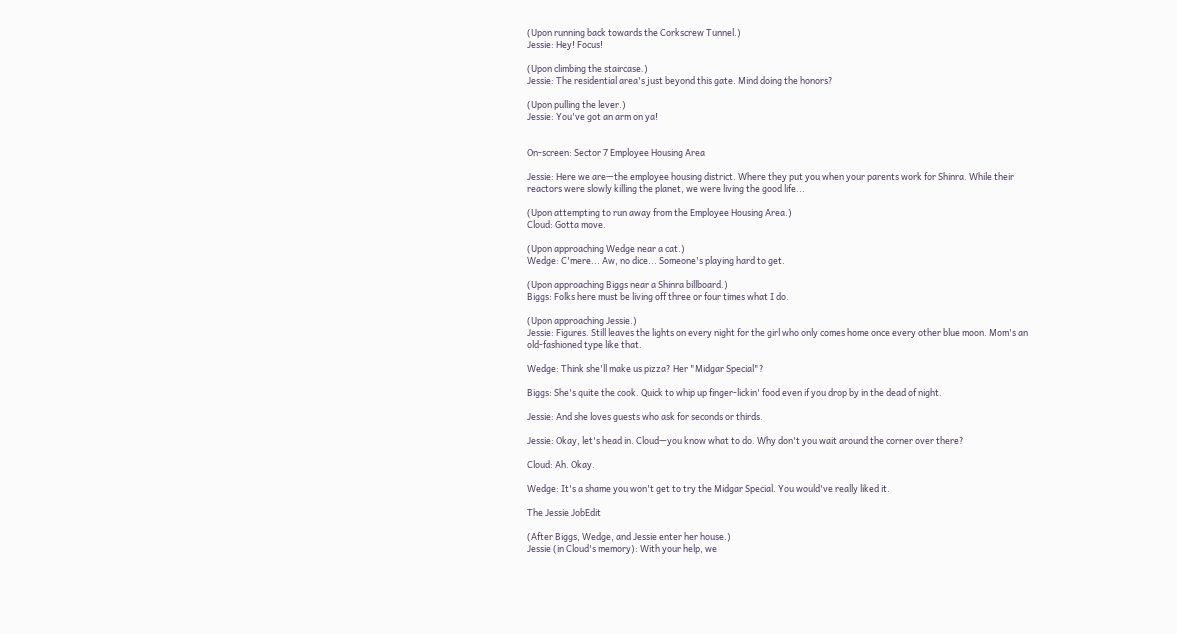(Upon running back towards the Corkscrew Tunnel.)
Jessie: Hey! Focus!

(Upon climbing the staircase.)
Jessie: The residential area's just beyond this gate. Mind doing the honors?

(Upon pulling the lever.)
Jessie: You've got an arm on ya!


On-screen: Sector 7 Employee Housing Area

Jessie: Here we are—the employee housing district. Where they put you when your parents work for Shinra. While their reactors were slowly killing the planet, we were living the good life...

(Upon attempting to run away from the Employee Housing Area.)
Cloud: Gotta move.

(Upon approaching Wedge near a cat.)
Wedge: C'mere... Aw, no dice... Someone's playing hard to get.

(Upon approaching Biggs near a Shinra billboard.)
Biggs: Folks here must be living off three or four times what I do.

(Upon approaching Jessie.)
Jessie: Figures. Still leaves the lights on every night for the girl who only comes home once every other blue moon. Mom's an old-fashioned type like that.

Wedge: Think she'll make us pizza? Her "Midgar Special"?

Biggs: She's quite the cook. Quick to whip up finger-lickin' food even if you drop by in the dead of night.

Jessie: And she loves guests who ask for seconds or thirds.

Jessie: Okay, let's head in. Cloud—you know what to do. Why don't you wait around the corner over there?

Cloud: Ah. Okay.

Wedge: It's a shame you won't get to try the Midgar Special. You would've really liked it.

The Jessie JobEdit

(After Biggs, Wedge, and Jessie enter her house.)
Jessie (in Cloud's memory): With your help, we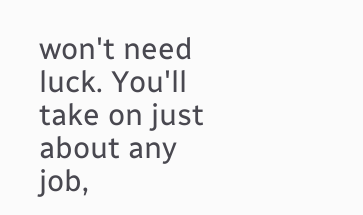won't need luck. You'll take on just about any job,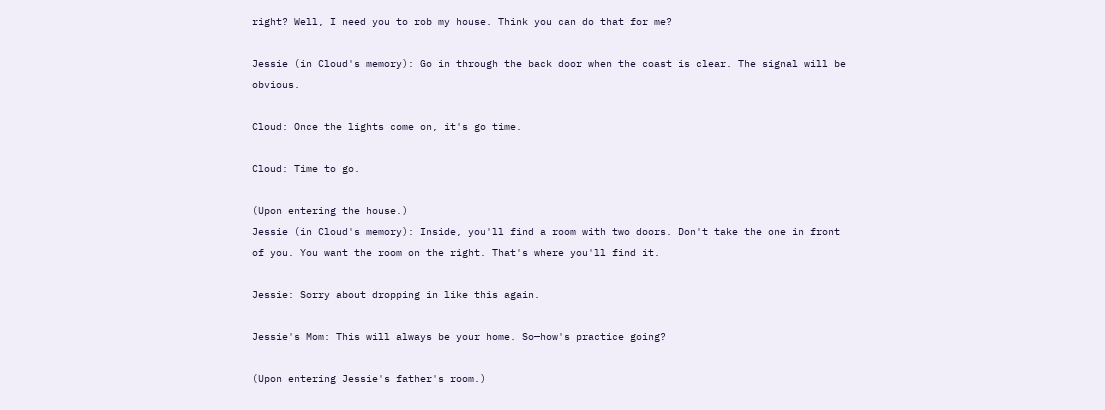right? Well, I need you to rob my house. Think you can do that for me?

Jessie (in Cloud's memory): Go in through the back door when the coast is clear. The signal will be obvious.

Cloud: Once the lights come on, it's go time.

Cloud: Time to go.

(Upon entering the house.)
Jessie (in Cloud's memory): Inside, you'll find a room with two doors. Don't take the one in front of you. You want the room on the right. That's where you'll find it.

Jessie: Sorry about dropping in like this again.

Jessie's Mom: This will always be your home. So—how's practice going?

(Upon entering Jessie's father's room.)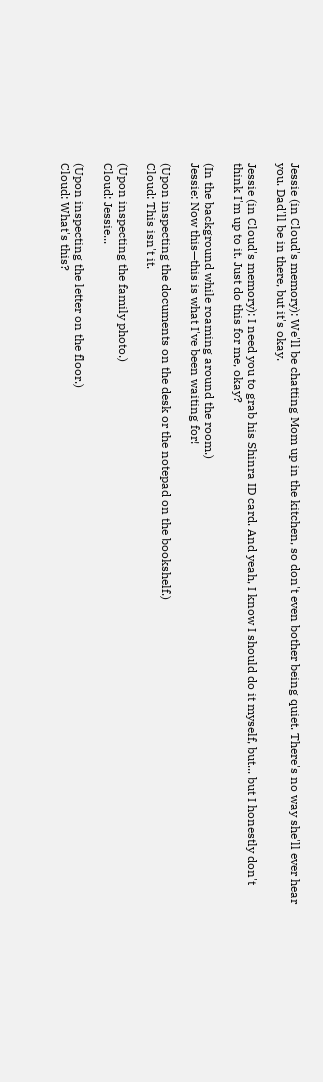Jessie (in Cloud's memory): We'll be chatting Mom up in the kitchen, so don't even bother being quiet. There's no way she'll ever hear you. Dad'll be in there, but it's okay.

Jessie (in Cloud's memory): I need you to grab his Shinra ID card. And yeah, I know I should do it myself, but... but I honestly don't think I'm up to it. Just do this for me, okay?

(In the background while roaming around the room.)
Jessie: Now this—this is what I've been waiting for!

(Upon inspecting the documents on the desk or the notepad on the bookshelf.)
Cloud: This isn't it.

(Upon inspecting the family photo.)
Cloud: Jessie...

(Upon inspecting the letter on the floor.)
Cloud: What's this?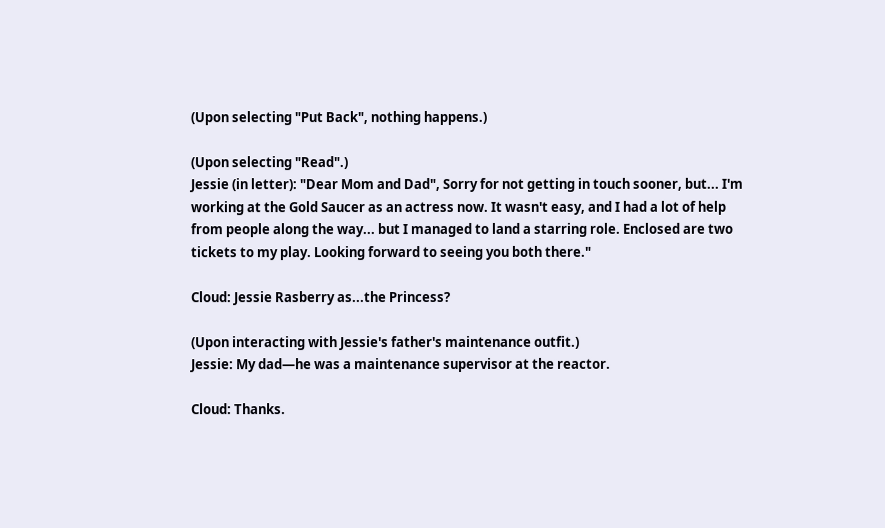(Upon selecting "Put Back", nothing happens.)

(Upon selecting "Read".)
Jessie (in letter): "Dear Mom and Dad", Sorry for not getting in touch sooner, but... I'm working at the Gold Saucer as an actress now. It wasn't easy, and I had a lot of help from people along the way... but I managed to land a starring role. Enclosed are two tickets to my play. Looking forward to seeing you both there."

Cloud: Jessie Rasberry as...the Princess?

(Upon interacting with Jessie's father's maintenance outfit.)
Jessie: My dad—he was a maintenance supervisor at the reactor.

Cloud: Thanks.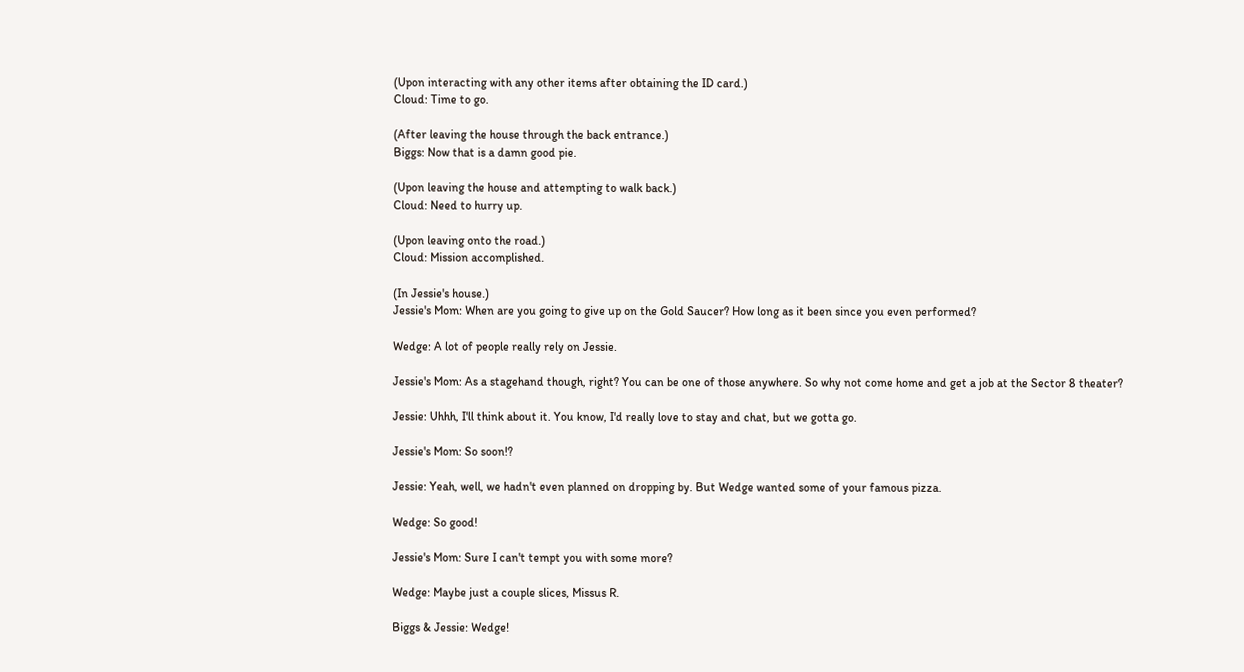(Upon interacting with any other items after obtaining the ID card.)
Cloud: Time to go.

(After leaving the house through the back entrance.)
Biggs: Now that is a damn good pie.

(Upon leaving the house and attempting to walk back.)
Cloud: Need to hurry up.

(Upon leaving onto the road.)
Cloud: Mission accomplished.

(In Jessie's house.)
Jessie's Mom: When are you going to give up on the Gold Saucer? How long as it been since you even performed?

Wedge: A lot of people really rely on Jessie.

Jessie's Mom: As a stagehand though, right? You can be one of those anywhere. So why not come home and get a job at the Sector 8 theater?

Jessie: Uhhh, I'll think about it. You know, I'd really love to stay and chat, but we gotta go.

Jessie's Mom: So soon!?

Jessie: Yeah, well, we hadn't even planned on dropping by. But Wedge wanted some of your famous pizza.

Wedge: So good!

Jessie's Mom: Sure I can't tempt you with some more?

Wedge: Maybe just a couple slices, Missus R.

Biggs & Jessie: Wedge!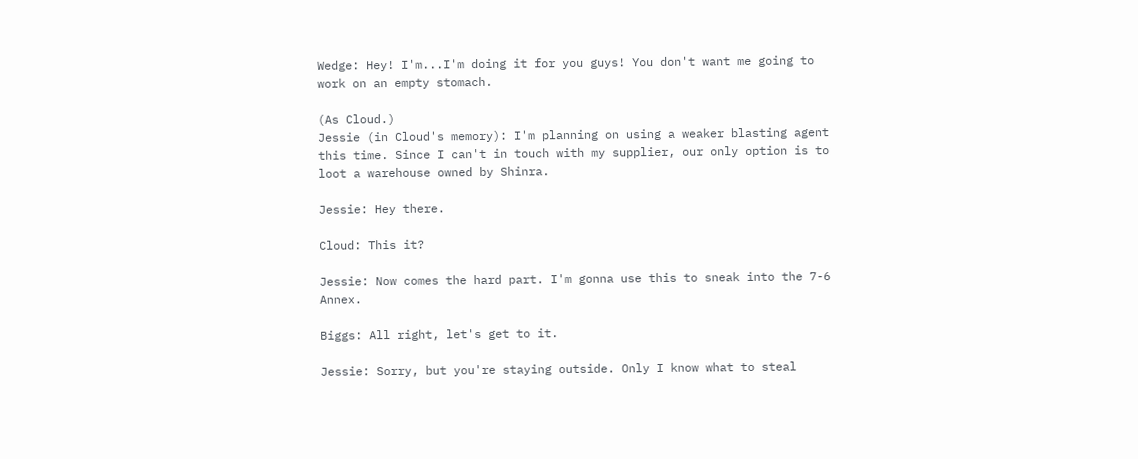Wedge: Hey! I'm...I'm doing it for you guys! You don't want me going to work on an empty stomach.

(As Cloud.)
Jessie (in Cloud's memory): I'm planning on using a weaker blasting agent this time. Since I can't in touch with my supplier, our only option is to loot a warehouse owned by Shinra.

Jessie: Hey there.

Cloud: This it?

Jessie: Now comes the hard part. I'm gonna use this to sneak into the 7-6 Annex.

Biggs: All right, let's get to it.

Jessie: Sorry, but you're staying outside. Only I know what to steal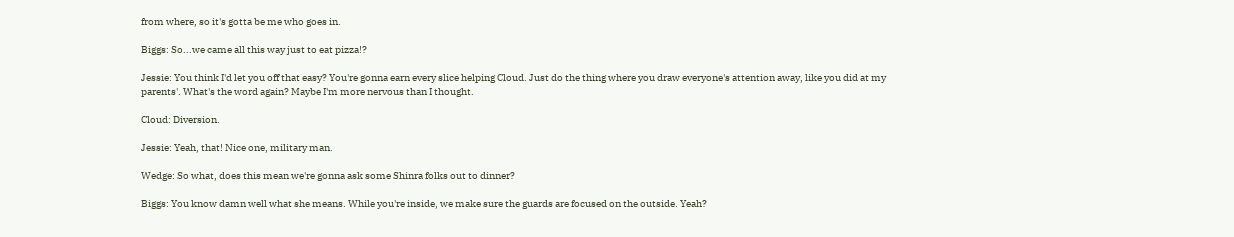from where, so it's gotta be me who goes in.

Biggs: So...we came all this way just to eat pizza!?

Jessie: You think I'd let you off that easy? You're gonna earn every slice helping Cloud. Just do the thing where you draw everyone's attention away, like you did at my parents'. What's the word again? Maybe I'm more nervous than I thought.

Cloud: Diversion.

Jessie: Yeah, that! Nice one, military man.

Wedge: So what, does this mean we're gonna ask some Shinra folks out to dinner?

Biggs: You know damn well what she means. While you're inside, we make sure the guards are focused on the outside. Yeah?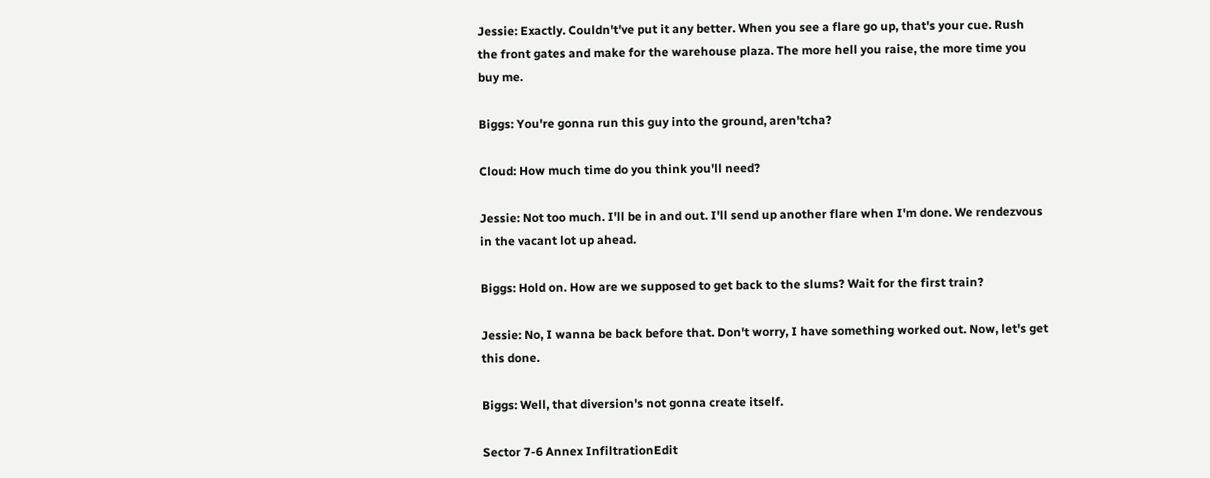Jessie: Exactly. Couldn't've put it any better. When you see a flare go up, that's your cue. Rush the front gates and make for the warehouse plaza. The more hell you raise, the more time you buy me.

Biggs: You're gonna run this guy into the ground, aren'tcha?

Cloud: How much time do you think you'll need?

Jessie: Not too much. I'll be in and out. I'll send up another flare when I'm done. We rendezvous in the vacant lot up ahead.

Biggs: Hold on. How are we supposed to get back to the slums? Wait for the first train?

Jessie: No, I wanna be back before that. Don't worry, I have something worked out. Now, let's get this done.

Biggs: Well, that diversion's not gonna create itself.

Sector 7-6 Annex InfiltrationEdit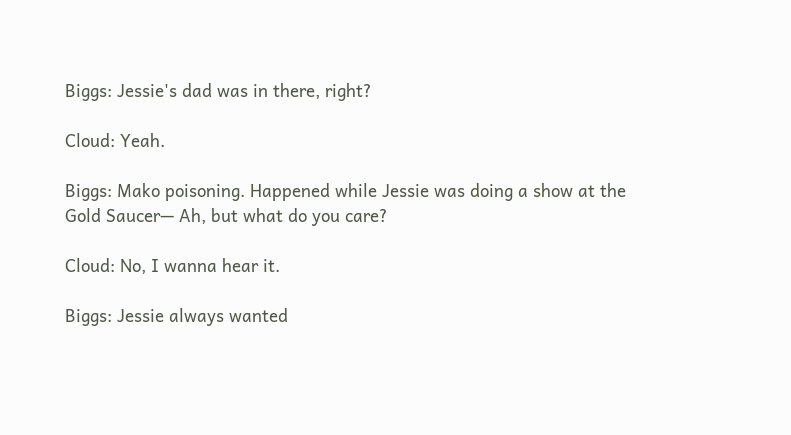Biggs: Jessie's dad was in there, right?

Cloud: Yeah.

Biggs: Mako poisoning. Happened while Jessie was doing a show at the Gold Saucer— Ah, but what do you care?

Cloud: No, I wanna hear it.

Biggs: Jessie always wanted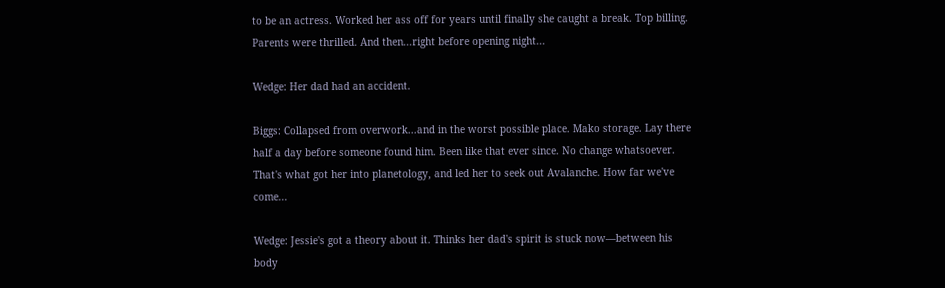to be an actress. Worked her ass off for years until finally she caught a break. Top billing. Parents were thrilled. And then...right before opening night...

Wedge: Her dad had an accident.

Biggs: Collapsed from overwork...and in the worst possible place. Mako storage. Lay there half a day before someone found him. Been like that ever since. No change whatsoever. That's what got her into planetology, and led her to seek out Avalanche. How far we've come...

Wedge: Jessie's got a theory about it. Thinks her dad's spirit is stuck now—between his body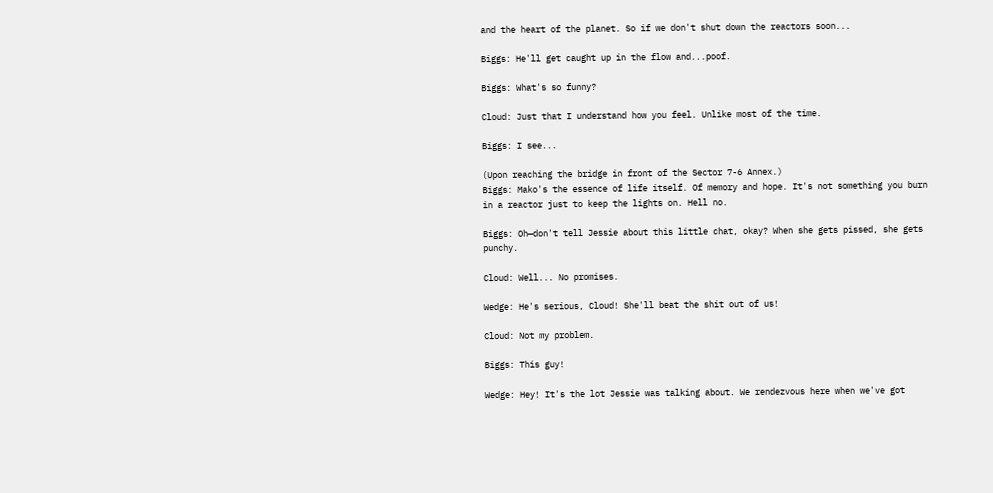and the heart of the planet. So if we don't shut down the reactors soon...

Biggs: He'll get caught up in the flow and...poof.

Biggs: What's so funny?

Cloud: Just that I understand how you feel. Unlike most of the time.

Biggs: I see...

(Upon reaching the bridge in front of the Sector 7-6 Annex.)
Biggs: Mako's the essence of life itself. Of memory and hope. It's not something you burn in a reactor just to keep the lights on. Hell no.

Biggs: Oh—don't tell Jessie about this little chat, okay? When she gets pissed, she gets punchy.

Cloud: Well... No promises.

Wedge: He's serious, Cloud! She'll beat the shit out of us!

Cloud: Not my problem.

Biggs: This guy!

Wedge: Hey! It's the lot Jessie was talking about. We rendezvous here when we've got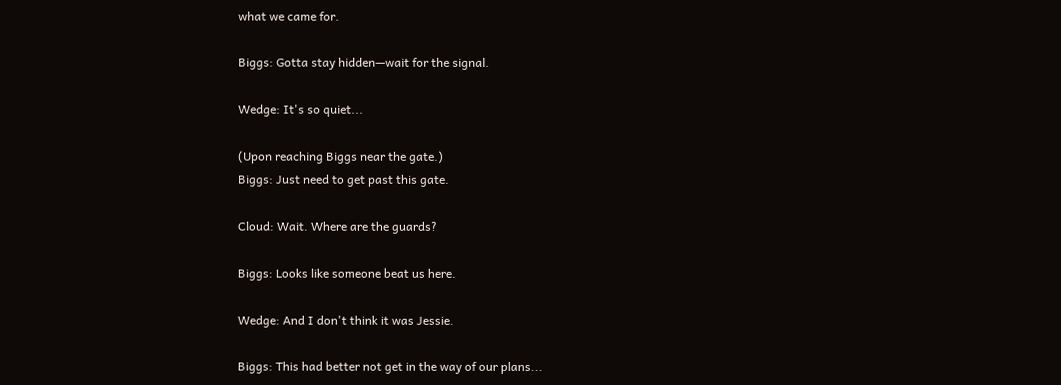what we came for.

Biggs: Gotta stay hidden—wait for the signal.

Wedge: It's so quiet...

(Upon reaching Biggs near the gate.)
Biggs: Just need to get past this gate.

Cloud: Wait. Where are the guards?

Biggs: Looks like someone beat us here.

Wedge: And I don't think it was Jessie.

Biggs: This had better not get in the way of our plans...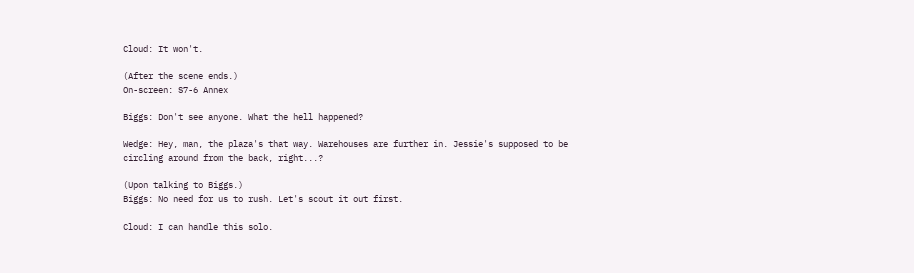Cloud: It won't.

(After the scene ends.)
On-screen: S7-6 Annex

Biggs: Don't see anyone. What the hell happened?

Wedge: Hey, man, the plaza's that way. Warehouses are further in. Jessie's supposed to be circling around from the back, right...?

(Upon talking to Biggs.)
Biggs: No need for us to rush. Let's scout it out first.

Cloud: I can handle this solo.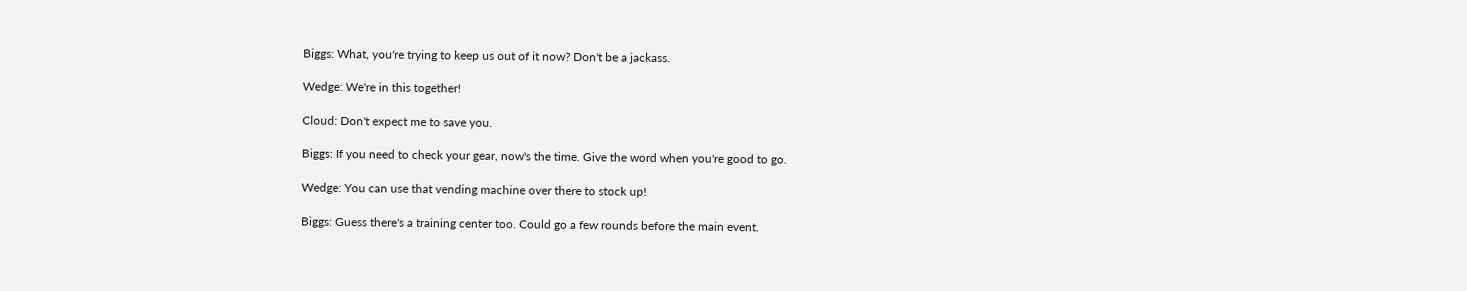Biggs: What, you're trying to keep us out of it now? Don't be a jackass.

Wedge: We're in this together!

Cloud: Don't expect me to save you.

Biggs: If you need to check your gear, now's the time. Give the word when you're good to go.

Wedge: You can use that vending machine over there to stock up!

Biggs: Guess there's a training center too. Could go a few rounds before the main event.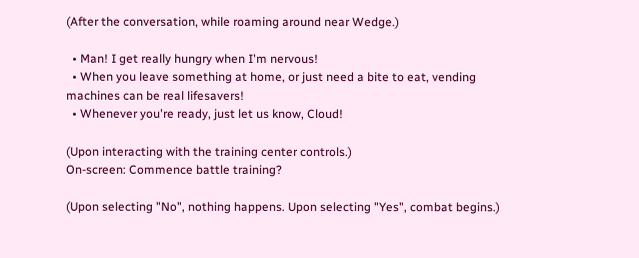(After the conversation, while roaming around near Wedge.)

  • Man! I get really hungry when I'm nervous!
  • When you leave something at home, or just need a bite to eat, vending machines can be real lifesavers!
  • Whenever you're ready, just let us know, Cloud!

(Upon interacting with the training center controls.)
On-screen: Commence battle training?

(Upon selecting "No", nothing happens. Upon selecting "Yes", combat begins.)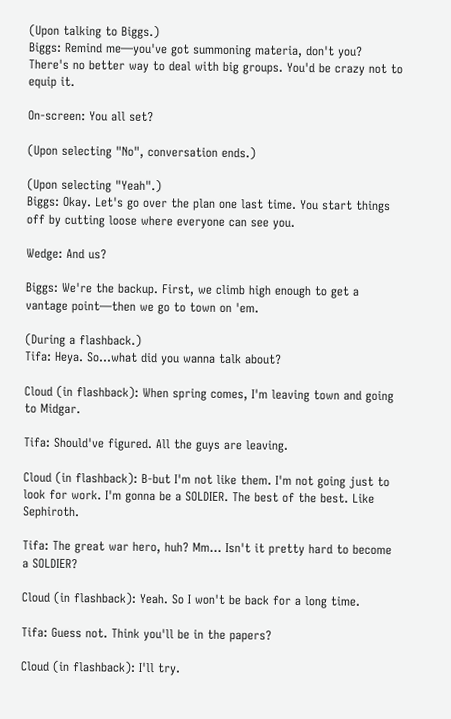(Upon talking to Biggs.)
Biggs: Remind me—you've got summoning materia, don't you? There's no better way to deal with big groups. You'd be crazy not to equip it.

On-screen: You all set?

(Upon selecting "No", conversation ends.)

(Upon selecting "Yeah".)
Biggs: Okay. Let's go over the plan one last time. You start things off by cutting loose where everyone can see you.

Wedge: And us?

Biggs: We're the backup. First, we climb high enough to get a vantage point—then we go to town on 'em.

(During a flashback.)
Tifa: Heya. So...what did you wanna talk about?

Cloud (in flashback): When spring comes, I'm leaving town and going to Midgar.

Tifa: Should've figured. All the guys are leaving.

Cloud (in flashback): B-but I'm not like them. I'm not going just to look for work. I'm gonna be a SOLDIER. The best of the best. Like Sephiroth.

Tifa: The great war hero, huh? Mm... Isn't it pretty hard to become a SOLDIER?

Cloud (in flashback): Yeah. So I won't be back for a long time.

Tifa: Guess not. Think you'll be in the papers?

Cloud (in flashback): I'll try.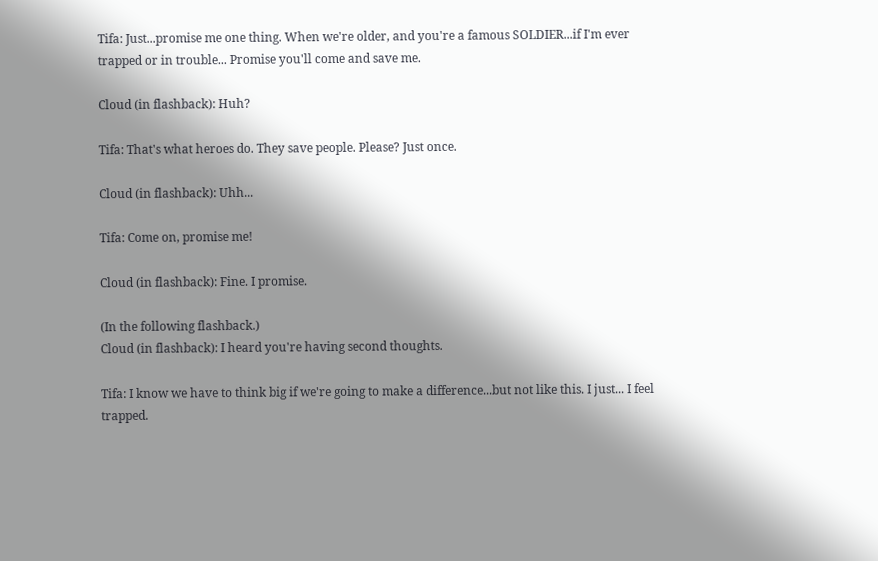Tifa: Just...promise me one thing. When we're older, and you're a famous SOLDIER...if I'm ever trapped or in trouble... Promise you'll come and save me.

Cloud (in flashback): Huh?

Tifa: That's what heroes do. They save people. Please? Just once.

Cloud (in flashback): Uhh...

Tifa: Come on, promise me!

Cloud (in flashback): Fine. I promise.

(In the following flashback.)
Cloud (in flashback): I heard you're having second thoughts.

Tifa: I know we have to think big if we're going to make a difference...but not like this. I just... I feel trapped.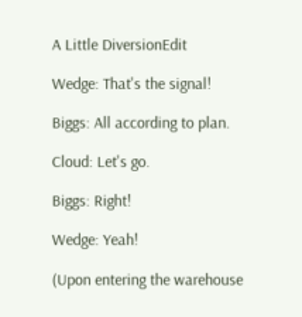A Little DiversionEdit

Wedge: That's the signal!

Biggs: All according to plan.

Cloud: Let's go.

Biggs: Right!

Wedge: Yeah!

(Upon entering the warehouse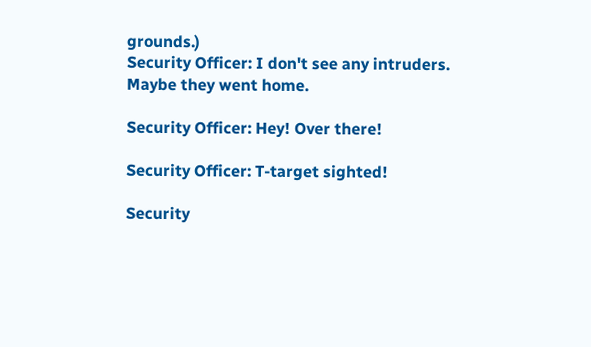grounds.)
Security Officer: I don't see any intruders. Maybe they went home.

Security Officer: Hey! Over there!

Security Officer: T-target sighted!

Security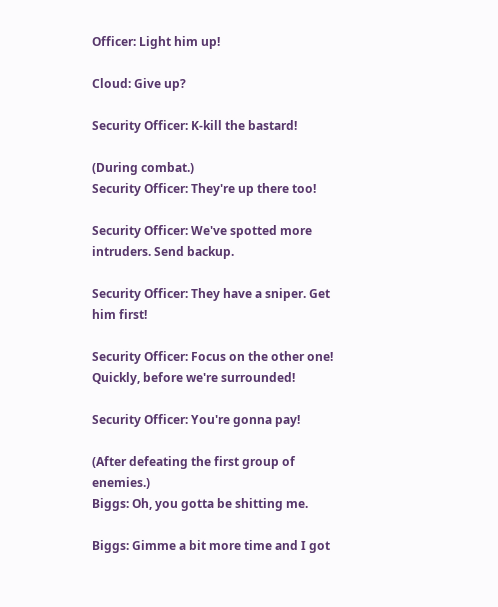Officer: Light him up!

Cloud: Give up?

Security Officer: K-kill the bastard!

(During combat.)
Security Officer: They're up there too!

Security Officer: We've spotted more intruders. Send backup.

Security Officer: They have a sniper. Get him first!

Security Officer: Focus on the other one! Quickly, before we're surrounded!

Security Officer: You're gonna pay!

(After defeating the first group of enemies.)
Biggs: Oh, you gotta be shitting me.

Biggs: Gimme a bit more time and I got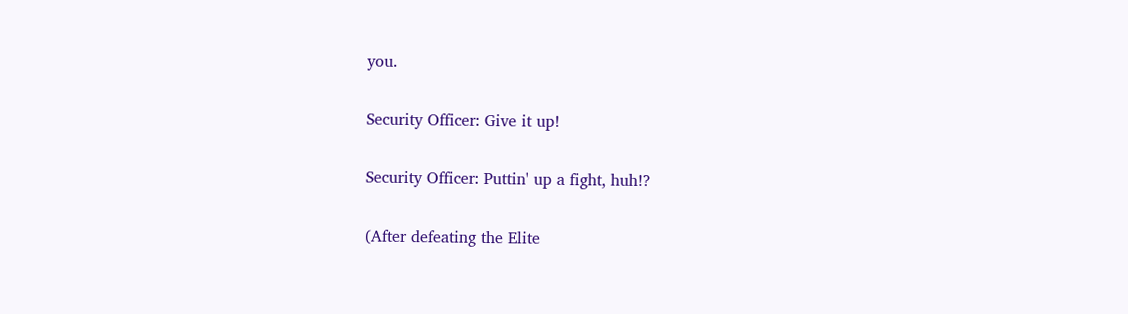you.

Security Officer: Give it up!

Security Officer: Puttin' up a fight, huh!?

(After defeating the Elite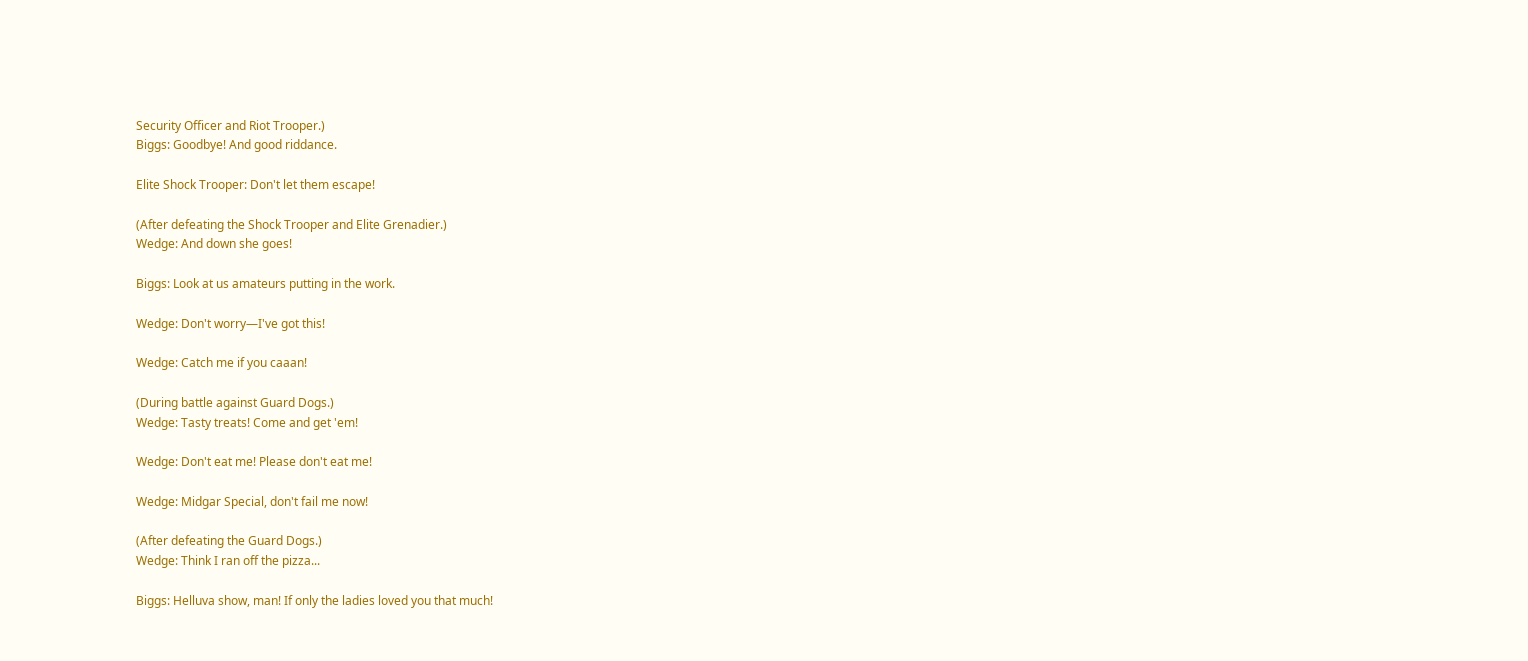Security Officer and Riot Trooper.)
Biggs: Goodbye! And good riddance.

Elite Shock Trooper: Don't let them escape!

(After defeating the Shock Trooper and Elite Grenadier.)
Wedge: And down she goes!

Biggs: Look at us amateurs putting in the work.

Wedge: Don't worry—I've got this!

Wedge: Catch me if you caaan!

(During battle against Guard Dogs.)
Wedge: Tasty treats! Come and get 'em!

Wedge: Don't eat me! Please don't eat me!

Wedge: Midgar Special, don't fail me now!

(After defeating the Guard Dogs.)
Wedge: Think I ran off the pizza...

Biggs: Helluva show, man! If only the ladies loved you that much!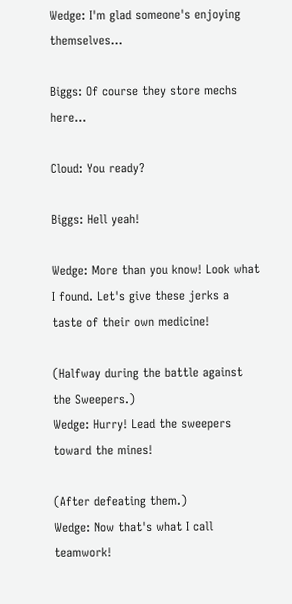Wedge: I'm glad someone's enjoying themselves...

Biggs: Of course they store mechs here...

Cloud: You ready?

Biggs: Hell yeah!

Wedge: More than you know! Look what I found. Let's give these jerks a taste of their own medicine!

(Halfway during the battle against the Sweepers.)
Wedge: Hurry! Lead the sweepers toward the mines!

(After defeating them.)
Wedge: Now that's what I call teamwork!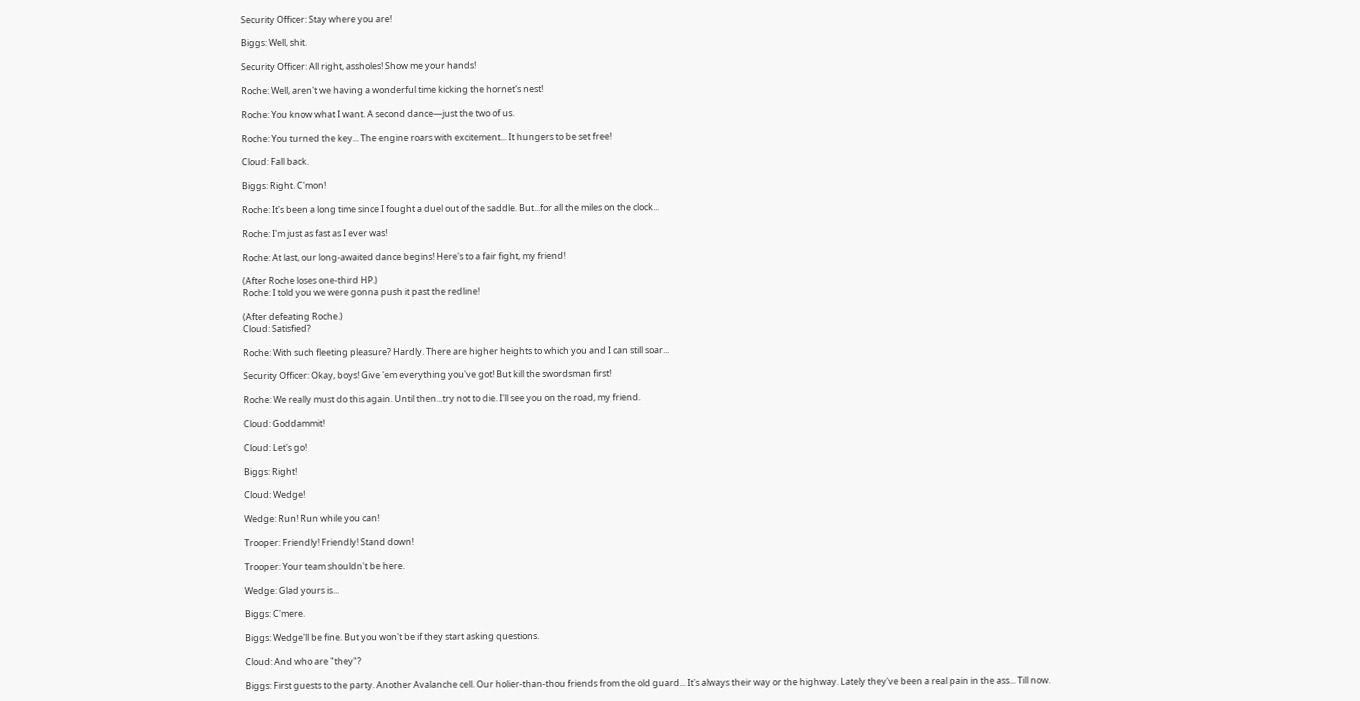Security Officer: Stay where you are!

Biggs: Well, shit.

Security Officer: All right, assholes! Show me your hands!

Roche: Well, aren't we having a wonderful time kicking the hornet's nest!

Roche: You know what I want. A second dance—just the two of us.

Roche: You turned the key... The engine roars with excitement... It hungers to be set free!

Cloud: Fall back.

Biggs: Right. C'mon!

Roche: It's been a long time since I fought a duel out of the saddle. But...for all the miles on the clock...

Roche: I'm just as fast as I ever was!

Roche: At last, our long-awaited dance begins! Here's to a fair fight, my friend!

(After Roche loses one-third HP.)
Roche: I told you we were gonna push it past the redline!

(After defeating Roche.)
Cloud: Satisfied?

Roche: With such fleeting pleasure? Hardly. There are higher heights to which you and I can still soar...

Security Officer: Okay, boys! Give 'em everything you've got! But kill the swordsman first!

Roche: We really must do this again. Until then...try not to die. I'll see you on the road, my friend.

Cloud: Goddammit!

Cloud: Let's go!

Biggs: Right!

Cloud: Wedge!

Wedge: Run! Run while you can!

Trooper: Friendly! Friendly! Stand down!

Trooper: Your team shouldn't be here.

Wedge: Glad yours is...

Biggs: C'mere.

Biggs: Wedge'll be fine. But you won't be if they start asking questions.

Cloud: And who are "they"?

Biggs: First guests to the party. Another Avalanche cell. Our holier-than-thou friends from the old guard... It's always their way or the highway. Lately they've been a real pain in the ass... Till now.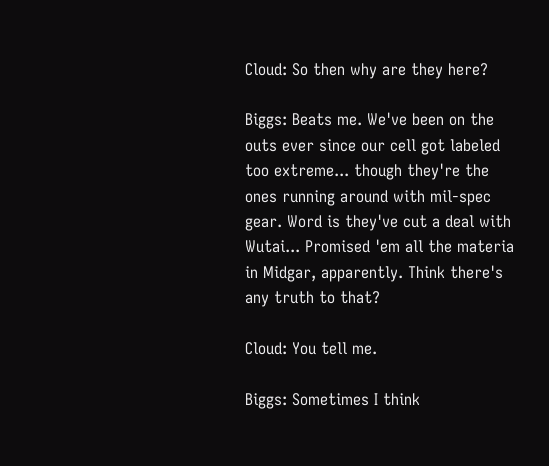Cloud: So then why are they here?

Biggs: Beats me. We've been on the outs ever since our cell got labeled too extreme... though they're the ones running around with mil-spec gear. Word is they've cut a deal with Wutai... Promised 'em all the materia in Midgar, apparently. Think there's any truth to that?

Cloud: You tell me.

Biggs: Sometimes I think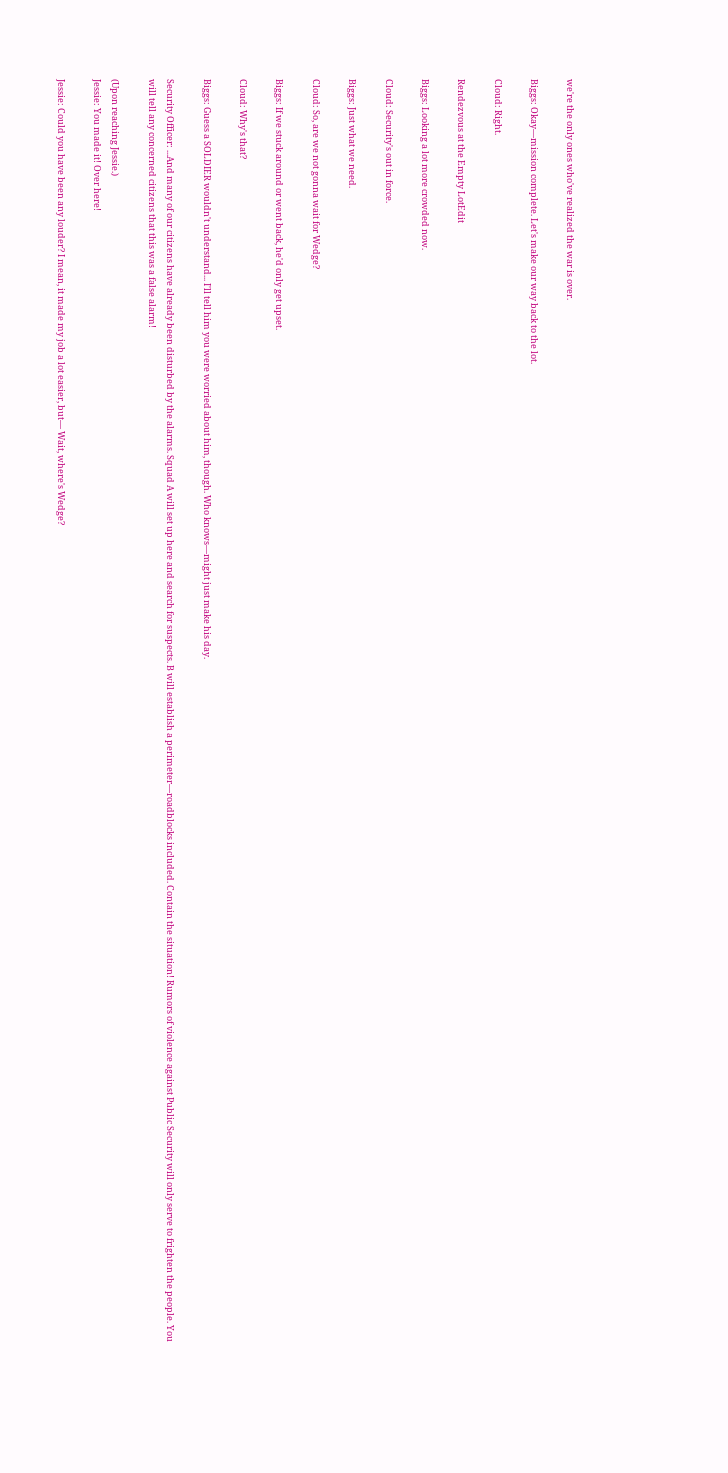we're the only ones who've realized the war is over.

Biggs: Okay—mission complete. Let's make our way back to the lot.

Cloud: Right.

Rendezvous at the Empty LotEdit

Biggs: Looking a lot more crowded now.

Cloud: Security's out in force.

Biggs: Just what we need.

Cloud: So, are we not gonna wait for Wedge?

Biggs: If we stuck around or went back, he'd only get upset.

Cloud: Why's that?

Biggs: Guess a SOLDIER wouldn't understand... I'll tell him you were worried about him, though. Who knows—might just make his day.

Security Officer: ...And many of our citizens have already been disturbed by the alarms. Squad A will set up here and search for suspects. B will establish a perimeter—roadblocks included. Contain the situation! Rumors of violence against Public Security will only serve to frighten the people. You will tell any concerned citizens that this was a false alarm!

(Upon reaching Jessie.)
Jessie: You made it! Over here!

Jessie: Could you have been any louder? I mean, it made my job a lot easier, but— Wait, where's Wedge?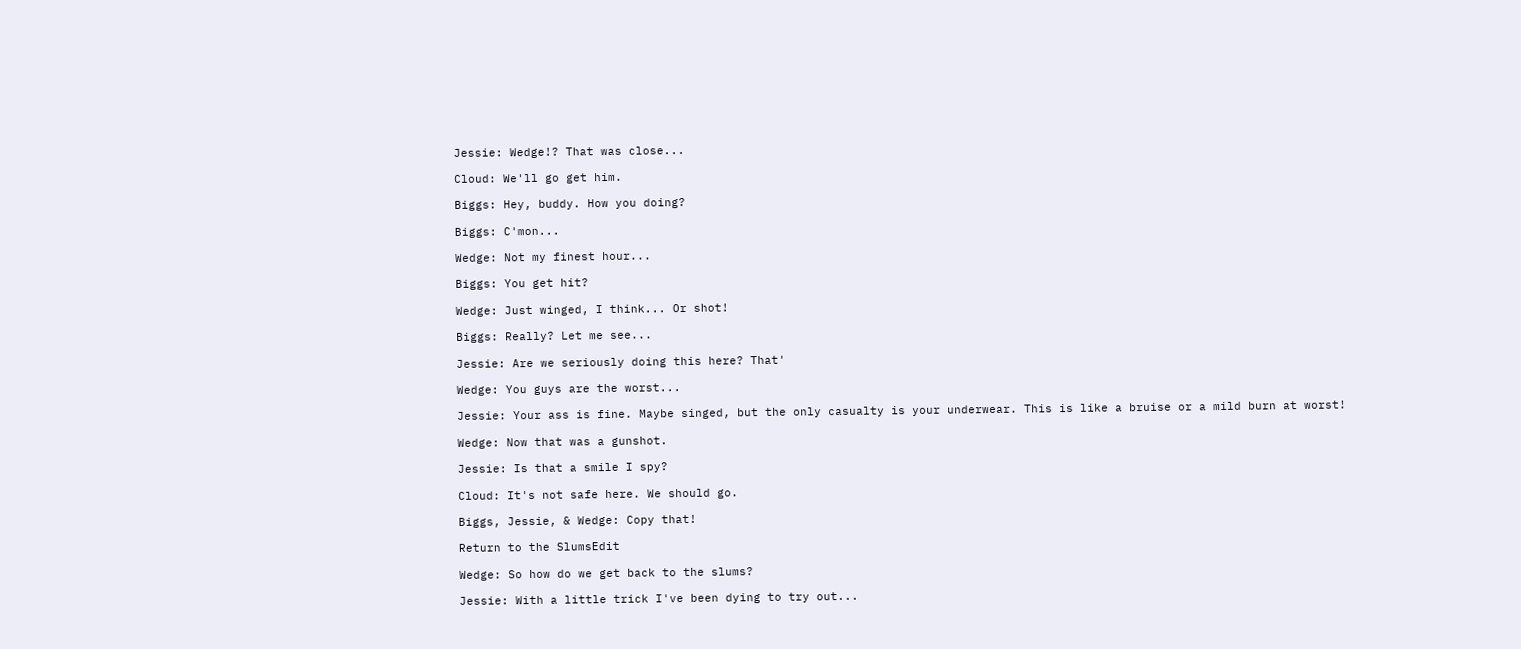Jessie: Wedge!? That was close...

Cloud: We'll go get him.

Biggs: Hey, buddy. How you doing?

Biggs: C'mon...

Wedge: Not my finest hour...

Biggs: You get hit?

Wedge: Just winged, I think... Or shot!

Biggs: Really? Let me see...

Jessie: Are we seriously doing this here? That'

Wedge: You guys are the worst...

Jessie: Your ass is fine. Maybe singed, but the only casualty is your underwear. This is like a bruise or a mild burn at worst!

Wedge: Now that was a gunshot.

Jessie: Is that a smile I spy?

Cloud: It's not safe here. We should go.

Biggs, Jessie, & Wedge: Copy that!

Return to the SlumsEdit

Wedge: So how do we get back to the slums?

Jessie: With a little trick I've been dying to try out...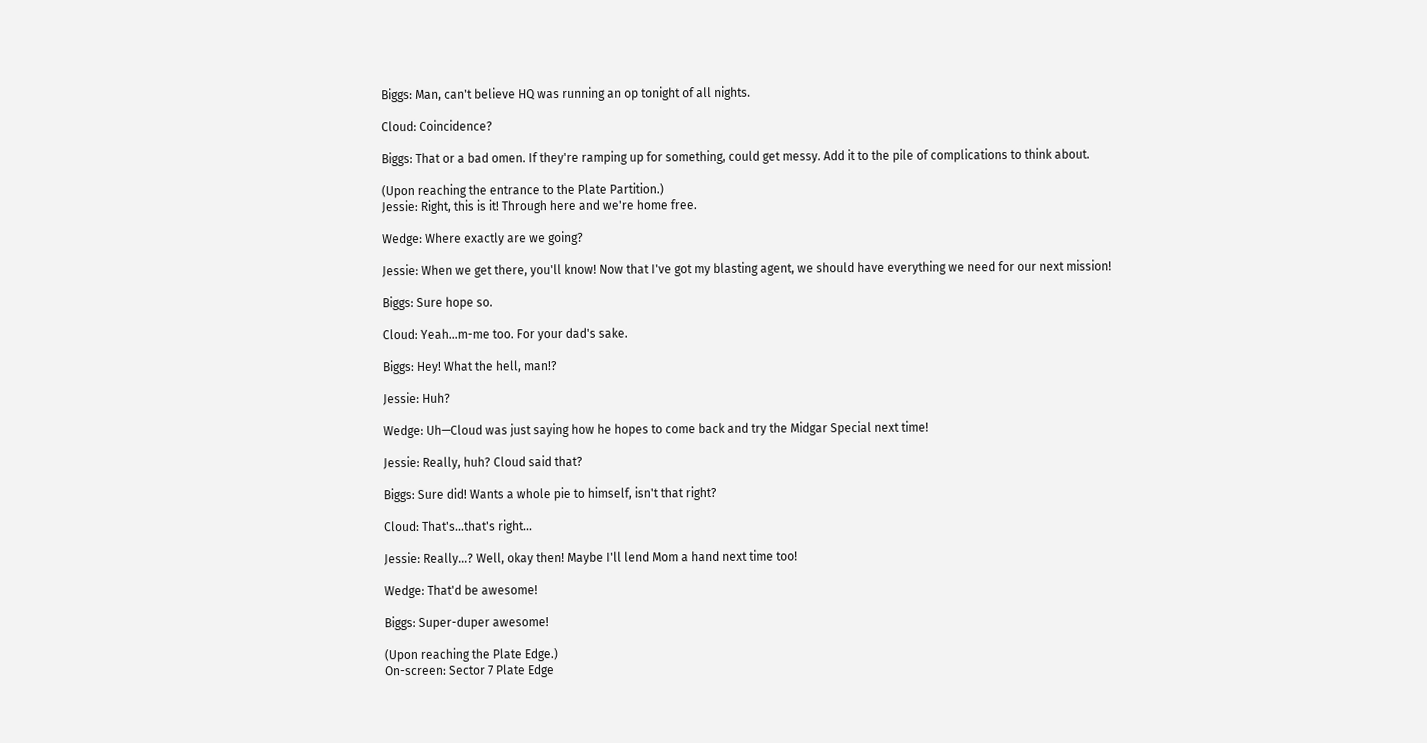Biggs: Man, can't believe HQ was running an op tonight of all nights.

Cloud: Coincidence?

Biggs: That or a bad omen. If they're ramping up for something, could get messy. Add it to the pile of complications to think about.

(Upon reaching the entrance to the Plate Partition.)
Jessie: Right, this is it! Through here and we're home free.

Wedge: Where exactly are we going?

Jessie: When we get there, you'll know! Now that I've got my blasting agent, we should have everything we need for our next mission!

Biggs: Sure hope so.

Cloud: Yeah...m-me too. For your dad's sake.

Biggs: Hey! What the hell, man!?

Jessie: Huh?

Wedge: Uh—Cloud was just saying how he hopes to come back and try the Midgar Special next time!

Jessie: Really, huh? Cloud said that?

Biggs: Sure did! Wants a whole pie to himself, isn't that right?

Cloud: That's...that's right...

Jessie: Really...? Well, okay then! Maybe I'll lend Mom a hand next time too!

Wedge: That'd be awesome!

Biggs: Super-duper awesome!

(Upon reaching the Plate Edge.)
On-screen: Sector 7 Plate Edge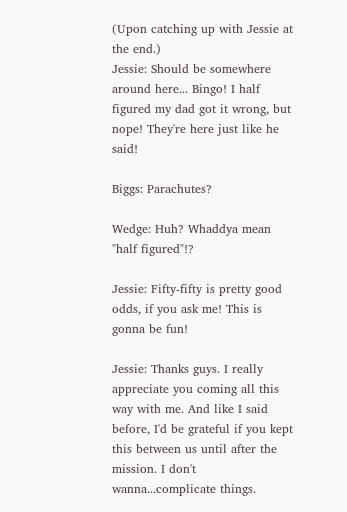(Upon catching up with Jessie at the end.)
Jessie: Should be somewhere around here... Bingo! I half figured my dad got it wrong, but nope! They're here just like he said!

Biggs: Parachutes?

Wedge: Huh? Whaddya mean "half figured"!?

Jessie: Fifty-fifty is pretty good odds, if you ask me! This is gonna be fun!

Jessie: Thanks guys. I really appreciate you coming all this way with me. And like I said before, I'd be grateful if you kept this between us until after the mission. I don't wanna...complicate things.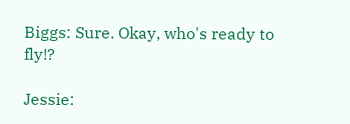Biggs: Sure. Okay, who's ready to fly!?

Jessie: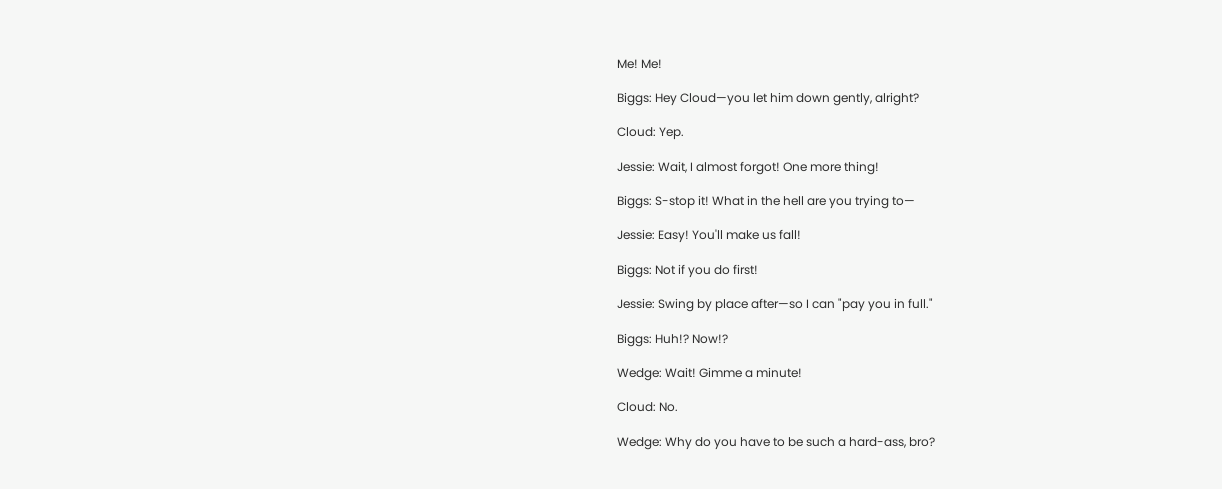Me! Me!

Biggs: Hey Cloud—you let him down gently, alright?

Cloud: Yep.

Jessie: Wait, I almost forgot! One more thing!

Biggs: S-stop it! What in the hell are you trying to—

Jessie: Easy! You'll make us fall!

Biggs: Not if you do first!

Jessie: Swing by place after—so I can "pay you in full."

Biggs: Huh!? Now!?

Wedge: Wait! Gimme a minute!

Cloud: No.

Wedge: Why do you have to be such a hard-ass, bro?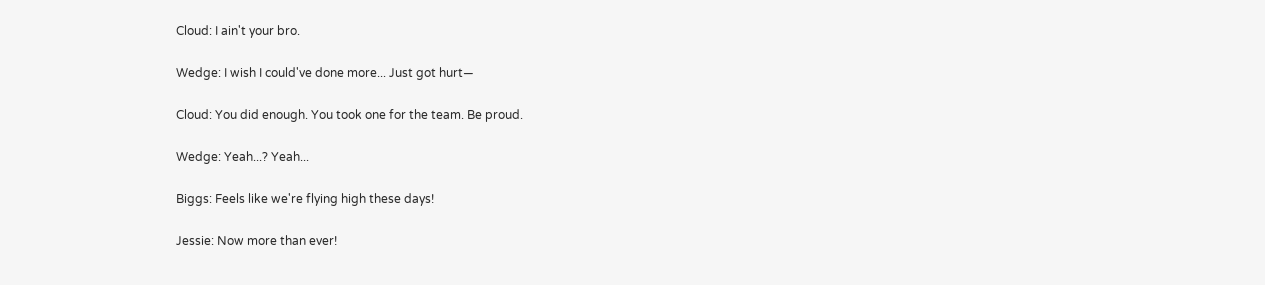Cloud: I ain't your bro.

Wedge: I wish I could've done more... Just got hurt—

Cloud: You did enough. You took one for the team. Be proud.

Wedge: Yeah...? Yeah...

Biggs: Feels like we're flying high these days!

Jessie: Now more than ever!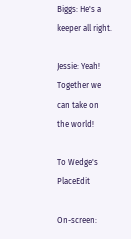Biggs: He's a keeper all right.

Jessie: Yeah! Together we can take on the world!

To Wedge's PlaceEdit

On-screen: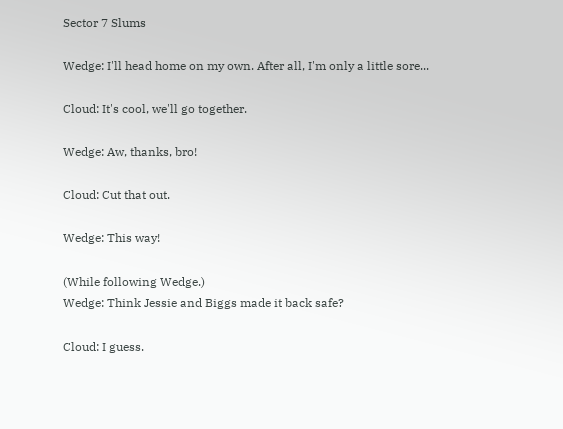Sector 7 Slums

Wedge: I'll head home on my own. After all, I'm only a little sore...

Cloud: It's cool, we'll go together.

Wedge: Aw, thanks, bro!

Cloud: Cut that out.

Wedge: This way!

(While following Wedge.)
Wedge: Think Jessie and Biggs made it back safe?

Cloud: I guess.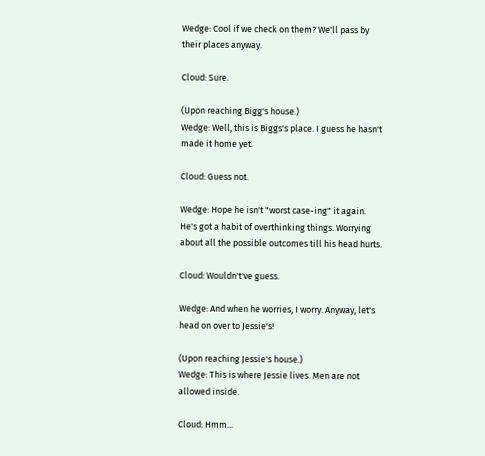Wedge: Cool if we check on them? We'll pass by their places anyway.

Cloud: Sure.

(Upon reaching Bigg's house.)
Wedge: Well, this is Biggs's place. I guess he hasn't made it home yet.

Cloud: Guess not.

Wedge: Hope he isn't "worst case-ing" it again. He's got a habit of overthinking things. Worrying about all the possible outcomes till his head hurts.

Cloud: Wouldn't've guess.

Wedge: And when he worries, I worry. Anyway, let's head on over to Jessie's!

(Upon reaching Jessie's house.)
Wedge: This is where Jessie lives. Men are not allowed inside.

Cloud: Hmm...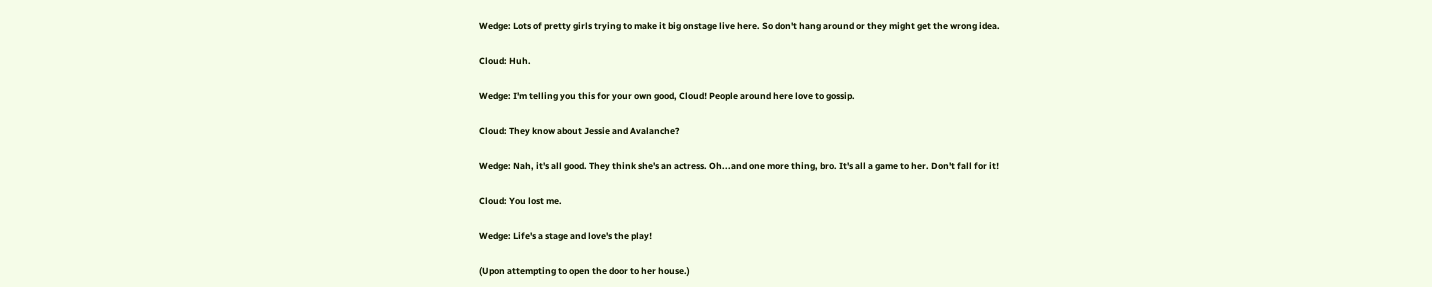Wedge: Lots of pretty girls trying to make it big onstage live here. So don't hang around or they might get the wrong idea.

Cloud: Huh.

Wedge: I'm telling you this for your own good, Cloud! People around here love to gossip.

Cloud: They know about Jessie and Avalanche?

Wedge: Nah, it's all good. They think she's an actress. Oh...and one more thing, bro. It's all a game to her. Don't fall for it!

Cloud: You lost me.

Wedge: Life's a stage and love's the play!

(Upon attempting to open the door to her house.)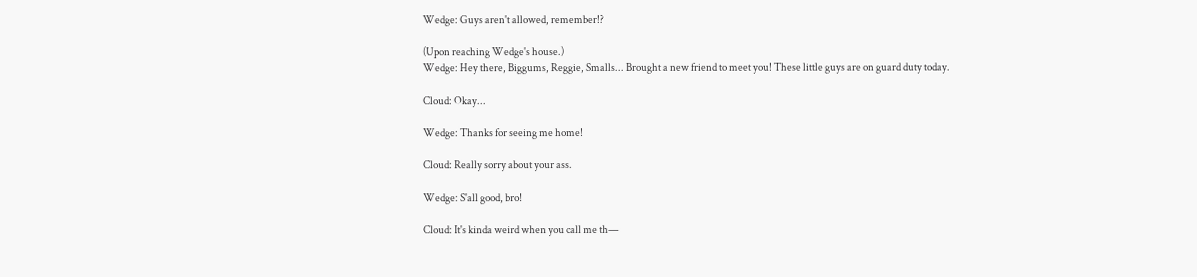Wedge: Guys aren't allowed, remember!?

(Upon reaching Wedge's house.)
Wedge: Hey there, Biggums, Reggie, Smalls... Brought a new friend to meet you! These little guys are on guard duty today.

Cloud: Okay...

Wedge: Thanks for seeing me home!

Cloud: Really sorry about your ass.

Wedge: S'all good, bro!

Cloud: It's kinda weird when you call me th—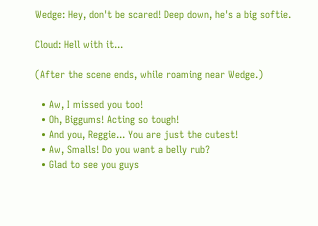Wedge: Hey, don't be scared! Deep down, he's a big softie.

Cloud: Hell with it...

(After the scene ends, while roaming near Wedge.)

  • Aw, I missed you too!
  • Oh, Biggums! Acting so tough!
  • And you, Reggie... You are just the cutest!
  • Aw, Smalls! Do you want a belly rub?
  • Glad to see you guys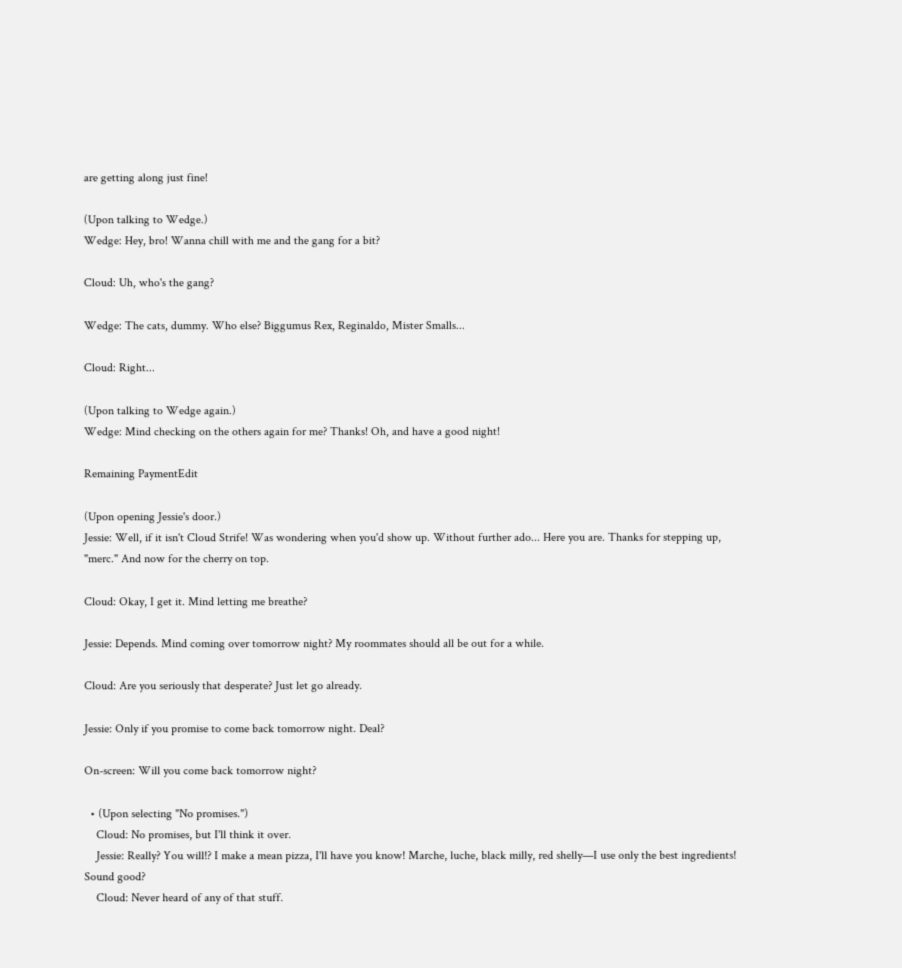are getting along just fine!

(Upon talking to Wedge.)
Wedge: Hey, bro! Wanna chill with me and the gang for a bit?

Cloud: Uh, who's the gang?

Wedge: The cats, dummy. Who else? Biggumus Rex, Reginaldo, Mister Smalls...

Cloud: Right...

(Upon talking to Wedge again.)
Wedge: Mind checking on the others again for me? Thanks! Oh, and have a good night!

Remaining PaymentEdit

(Upon opening Jessie's door.)
Jessie: Well, if it isn't Cloud Strife! Was wondering when you'd show up. Without further ado... Here you are. Thanks for stepping up, "merc." And now for the cherry on top.

Cloud: Okay, I get it. Mind letting me breathe?

Jessie: Depends. Mind coming over tomorrow night? My roommates should all be out for a while.

Cloud: Are you seriously that desperate? Just let go already.

Jessie: Only if you promise to come back tomorrow night. Deal?

On-screen: Will you come back tomorrow night?

  • (Upon selecting "No promises.")
    Cloud: No promises, but I'll think it over.
    Jessie: Really? You will!? I make a mean pizza, I'll have you know! Marche, luche, black milly, red shelly—I use only the best ingredients! Sound good?
    Cloud: Never heard of any of that stuff.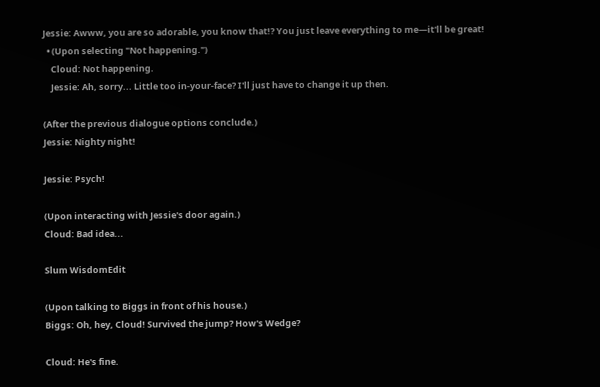Jessie: Awww, you are so adorable, you know that!? You just leave everything to me—it'll be great!
  • (Upon selecting "Not happening.")
    Cloud: Not happening.
    Jessie: Ah, sorry... Little too in-your-face? I'll just have to change it up then.

(After the previous dialogue options conclude.)
Jessie: Nighty night!

Jessie: Psych!

(Upon interacting with Jessie's door again.)
Cloud: Bad idea...

Slum WisdomEdit

(Upon talking to Biggs in front of his house.)
Biggs: Oh, hey, Cloud! Survived the jump? How's Wedge?

Cloud: He's fine.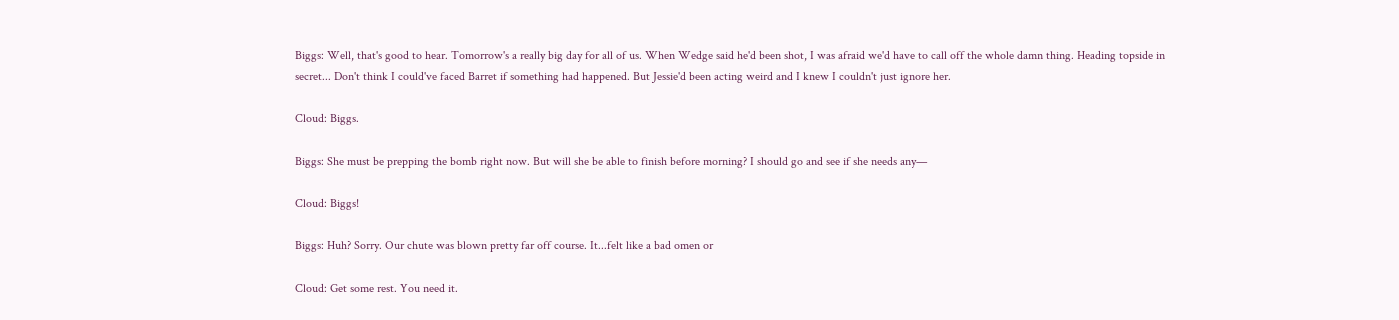Biggs: Well, that's good to hear. Tomorrow's a really big day for all of us. When Wedge said he'd been shot, I was afraid we'd have to call off the whole damn thing. Heading topside in secret... Don't think I could've faced Barret if something had happened. But Jessie'd been acting weird and I knew I couldn't just ignore her.

Cloud: Biggs.

Biggs: She must be prepping the bomb right now. But will she be able to finish before morning? I should go and see if she needs any—

Cloud: Biggs!

Biggs: Huh? Sorry. Our chute was blown pretty far off course. It...felt like a bad omen or

Cloud: Get some rest. You need it.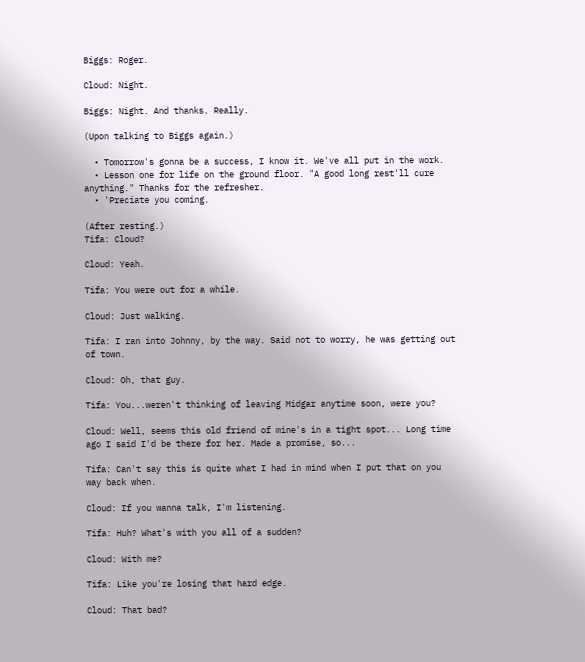Biggs: Roger.

Cloud: Night.

Biggs: Night. And thanks. Really.

(Upon talking to Biggs again.)

  • Tomorrow's gonna be a success, I know it. We've all put in the work.
  • Lesson one for life on the ground floor. "A good long rest'll cure anything." Thanks for the refresher.
  • 'Preciate you coming.

(After resting.)
Tifa: Cloud?

Cloud: Yeah.

Tifa: You were out for a while.

Cloud: Just walking.

Tifa: I ran into Johnny, by the way. Said not to worry, he was getting out of town.

Cloud: Oh, that guy.

Tifa: You...weren't thinking of leaving Midgar anytime soon, were you?

Cloud: Well, seems this old friend of mine's in a tight spot... Long time ago I said I'd be there for her. Made a promise, so...

Tifa: Can't say this is quite what I had in mind when I put that on you way back when.

Cloud: If you wanna talk, I'm listening.

Tifa: Huh? What's with you all of a sudden?

Cloud: With me?

Tifa: Like you're losing that hard edge.

Cloud: That bad?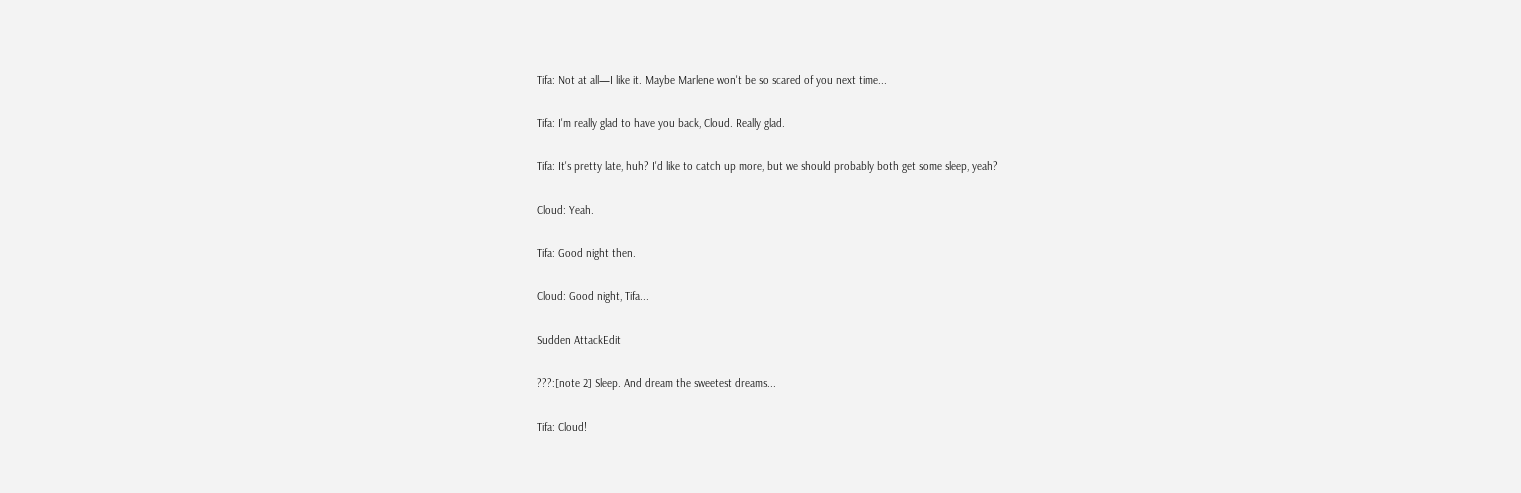Tifa: Not at all—I like it. Maybe Marlene won't be so scared of you next time...

Tifa: I'm really glad to have you back, Cloud. Really glad.

Tifa: It's pretty late, huh? I'd like to catch up more, but we should probably both get some sleep, yeah?

Cloud: Yeah.

Tifa: Good night then.

Cloud: Good night, Tifa...

Sudden AttackEdit

???:[note 2] Sleep. And dream the sweetest dreams...

Tifa: Cloud!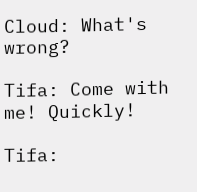Cloud: What's wrong?

Tifa: Come with me! Quickly!

Tifa: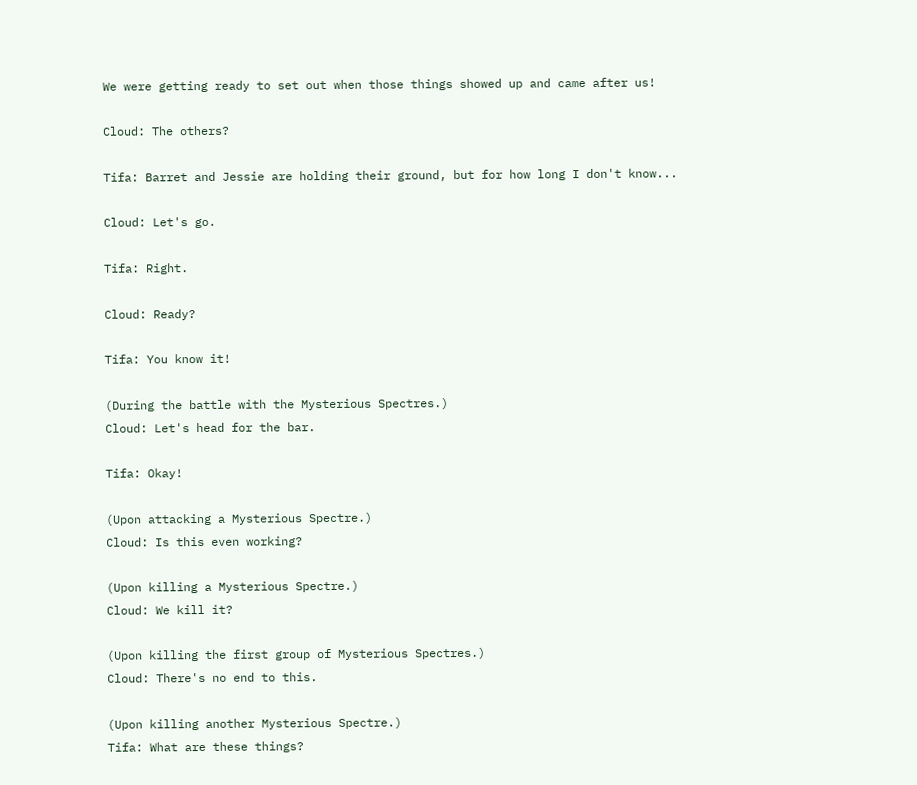We were getting ready to set out when those things showed up and came after us!

Cloud: The others?

Tifa: Barret and Jessie are holding their ground, but for how long I don't know...

Cloud: Let's go.

Tifa: Right.

Cloud: Ready?

Tifa: You know it!

(During the battle with the Mysterious Spectres.)
Cloud: Let's head for the bar.

Tifa: Okay!

(Upon attacking a Mysterious Spectre.)
Cloud: Is this even working?

(Upon killing a Mysterious Spectre.)
Cloud: We kill it?

(Upon killing the first group of Mysterious Spectres.)
Cloud: There's no end to this.

(Upon killing another Mysterious Spectre.)
Tifa: What are these things?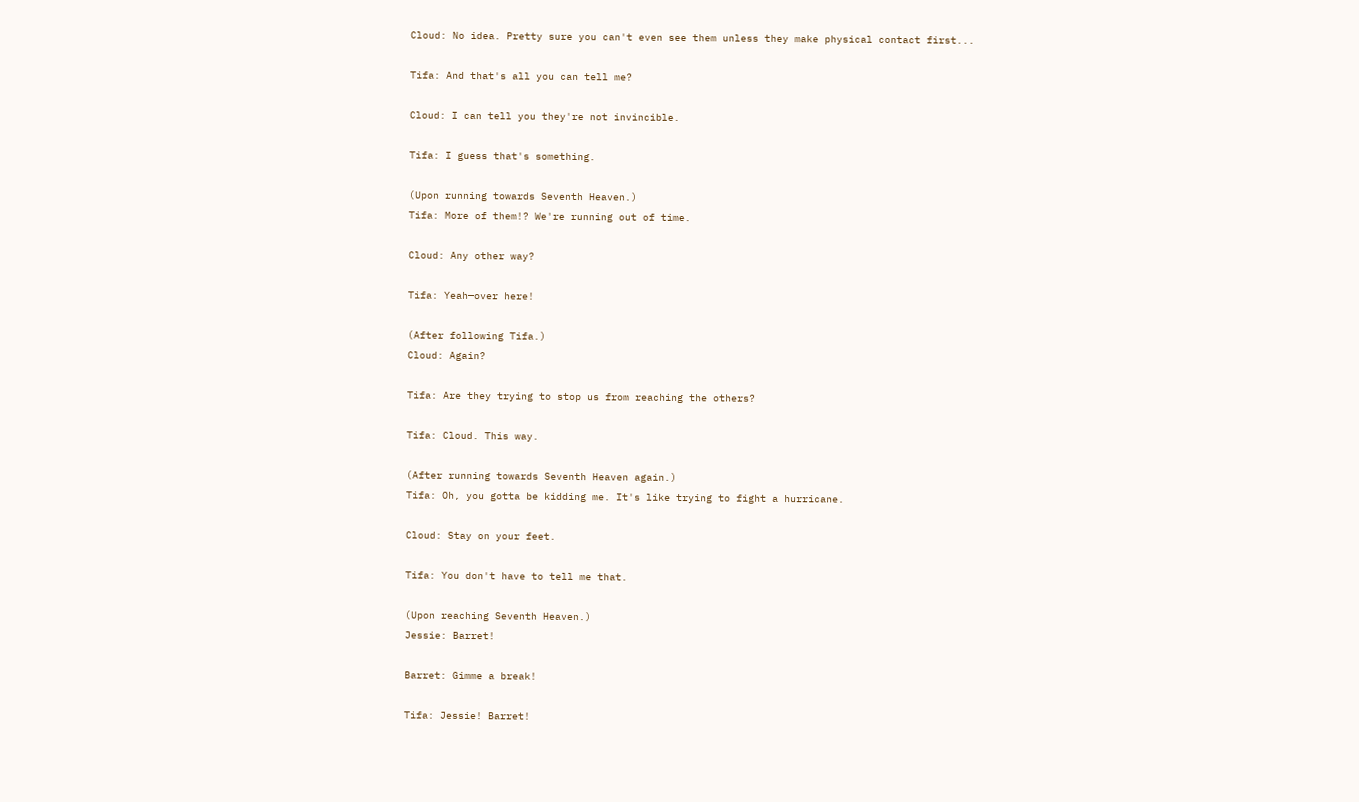Cloud: No idea. Pretty sure you can't even see them unless they make physical contact first...

Tifa: And that's all you can tell me?

Cloud: I can tell you they're not invincible.

Tifa: I guess that's something.

(Upon running towards Seventh Heaven.)
Tifa: More of them!? We're running out of time.

Cloud: Any other way?

Tifa: Yeah—over here!

(After following Tifa.)
Cloud: Again?

Tifa: Are they trying to stop us from reaching the others?

Tifa: Cloud. This way.

(After running towards Seventh Heaven again.)
Tifa: Oh, you gotta be kidding me. It's like trying to fight a hurricane.

Cloud: Stay on your feet.

Tifa: You don't have to tell me that.

(Upon reaching Seventh Heaven.)
Jessie: Barret!

Barret: Gimme a break!

Tifa: Jessie! Barret!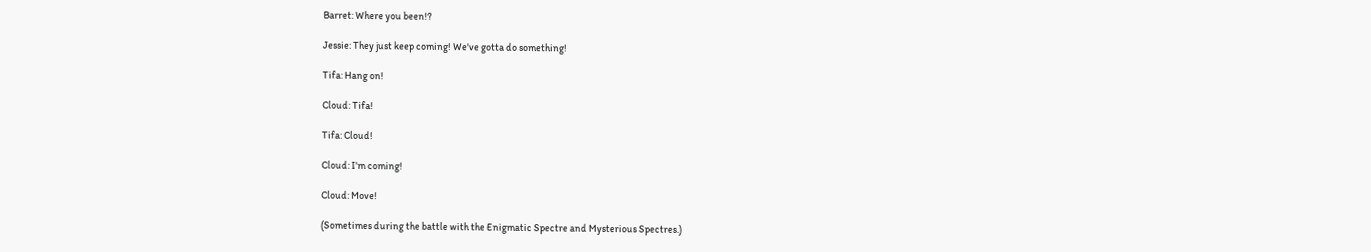Barret: Where you been!?

Jessie: They just keep coming! We've gotta do something!

Tifa: Hang on!

Cloud: Tifa!

Tifa: Cloud!

Cloud: I'm coming!

Cloud: Move!

(Sometimes during the battle with the Enigmatic Spectre and Mysterious Spectres.)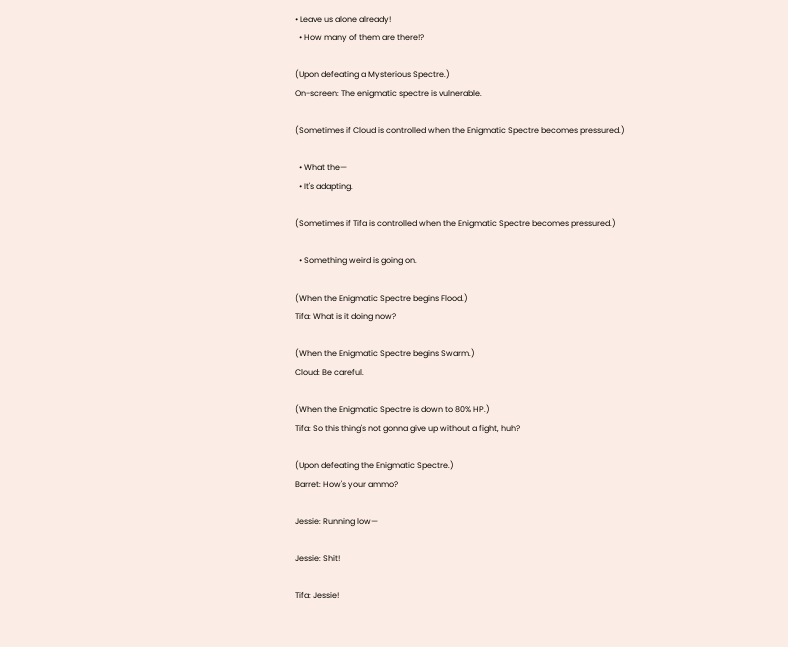• Leave us alone already!
  • How many of them are there!?

(Upon defeating a Mysterious Spectre.)
On-screen: The enigmatic spectre is vulnerable.

(Sometimes if Cloud is controlled when the Enigmatic Spectre becomes pressured.)

  • What the—
  • It's adapting.

(Sometimes if Tifa is controlled when the Enigmatic Spectre becomes pressured.)

  • Something weird is going on.

(When the Enigmatic Spectre begins Flood.)
Tifa: What is it doing now?

(When the Enigmatic Spectre begins Swarm.)
Cloud: Be careful.

(When the Enigmatic Spectre is down to 80% HP.)
Tifa: So this thing's not gonna give up without a fight, huh?

(Upon defeating the Enigmatic Spectre.)
Barret: How's your ammo?

Jessie: Running low—

Jessie: Shit!

Tifa: Jessie!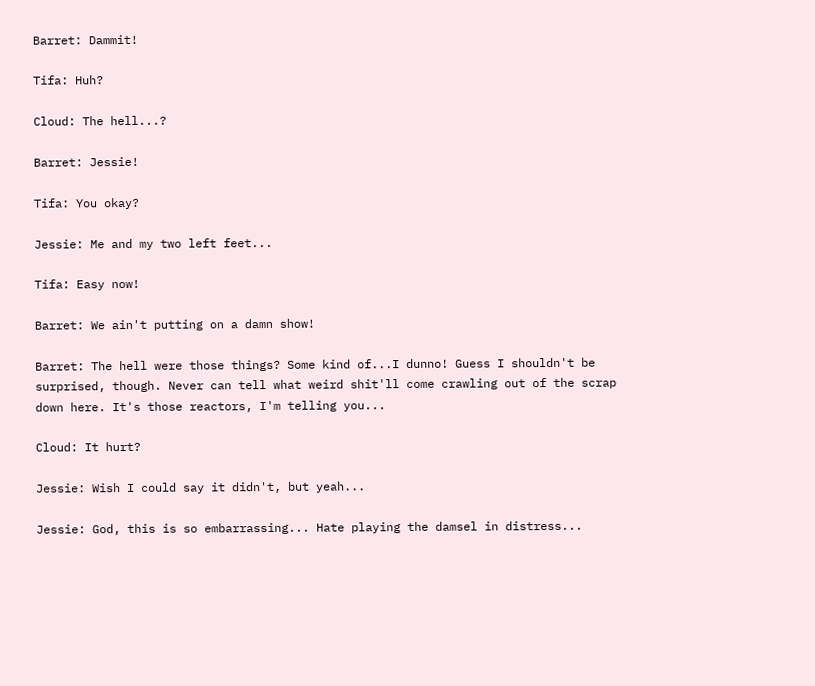Barret: Dammit!

Tifa: Huh?

Cloud: The hell...?

Barret: Jessie!

Tifa: You okay?

Jessie: Me and my two left feet...

Tifa: Easy now!

Barret: We ain't putting on a damn show!

Barret: The hell were those things? Some kind of...I dunno! Guess I shouldn't be surprised, though. Never can tell what weird shit'll come crawling out of the scrap down here. It's those reactors, I'm telling you...

Cloud: It hurt?

Jessie: Wish I could say it didn't, but yeah...

Jessie: God, this is so embarrassing... Hate playing the damsel in distress...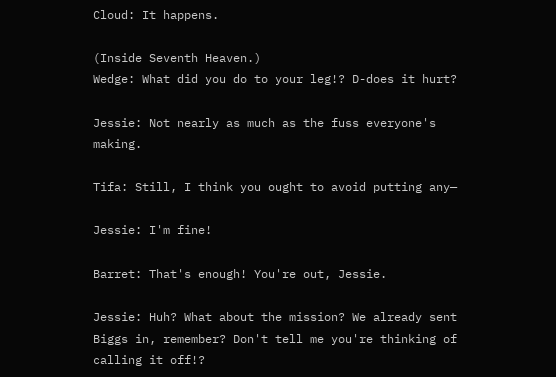Cloud: It happens.

(Inside Seventh Heaven.)
Wedge: What did you do to your leg!? D-does it hurt?

Jessie: Not nearly as much as the fuss everyone's making.

Tifa: Still, I think you ought to avoid putting any—

Jessie: I'm fine!

Barret: That's enough! You're out, Jessie.

Jessie: Huh? What about the mission? We already sent Biggs in, remember? Don't tell me you're thinking of calling it off!?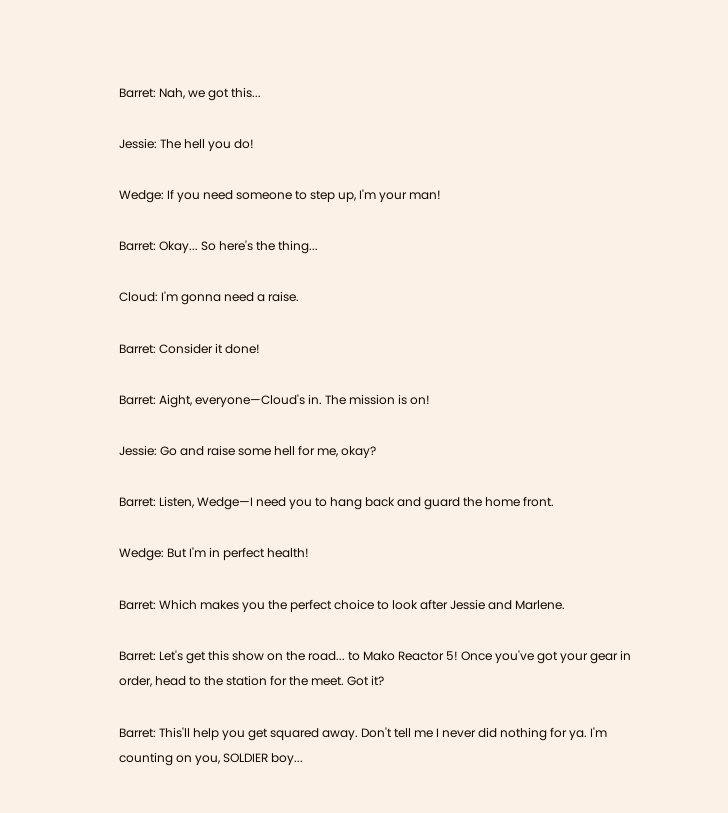Barret: Nah, we got this...

Jessie: The hell you do!

Wedge: If you need someone to step up, I'm your man!

Barret: Okay... So here's the thing...

Cloud: I'm gonna need a raise.

Barret: Consider it done!

Barret: Aight, everyone—Cloud's in. The mission is on!

Jessie: Go and raise some hell for me, okay?

Barret: Listen, Wedge—I need you to hang back and guard the home front.

Wedge: But I'm in perfect health!

Barret: Which makes you the perfect choice to look after Jessie and Marlene.

Barret: Let's get this show on the road... to Mako Reactor 5! Once you've got your gear in order, head to the station for the meet. Got it?

Barret: This'll help you get squared away. Don't tell me I never did nothing for ya. I'm counting on you, SOLDIER boy...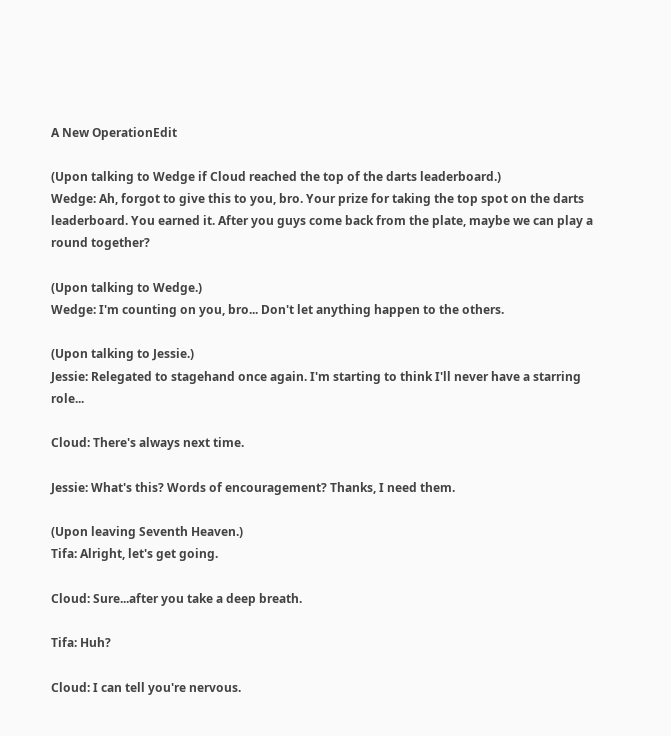A New OperationEdit

(Upon talking to Wedge if Cloud reached the top of the darts leaderboard.)
Wedge: Ah, forgot to give this to you, bro. Your prize for taking the top spot on the darts leaderboard. You earned it. After you guys come back from the plate, maybe we can play a round together?

(Upon talking to Wedge.)
Wedge: I'm counting on you, bro... Don't let anything happen to the others.

(Upon talking to Jessie.)
Jessie: Relegated to stagehand once again. I'm starting to think I'll never have a starring role...

Cloud: There's always next time.

Jessie: What's this? Words of encouragement? Thanks, I need them.

(Upon leaving Seventh Heaven.)
Tifa: Alright, let's get going.

Cloud: Sure...after you take a deep breath.

Tifa: Huh?

Cloud: I can tell you're nervous.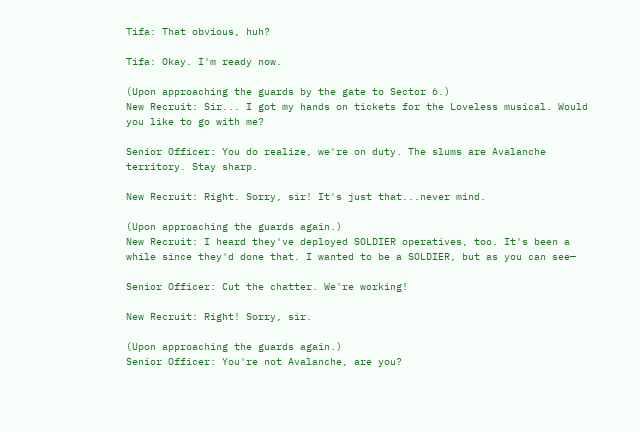Tifa: That obvious, huh?

Tifa: Okay. I'm ready now.

(Upon approaching the guards by the gate to Sector 6.)
New Recruit: Sir... I got my hands on tickets for the Loveless musical. Would you like to go with me?

Senior Officer: You do realize, we're on duty. The slums are Avalanche territory. Stay sharp.

New Recruit: Right. Sorry, sir! It's just that...never mind.

(Upon approaching the guards again.)
New Recruit: I heard they've deployed SOLDIER operatives, too. It's been a while since they'd done that. I wanted to be a SOLDIER, but as you can see—

Senior Officer: Cut the chatter. We're working!

New Recruit: Right! Sorry, sir.

(Upon approaching the guards again.)
Senior Officer: You're not Avalanche, are you?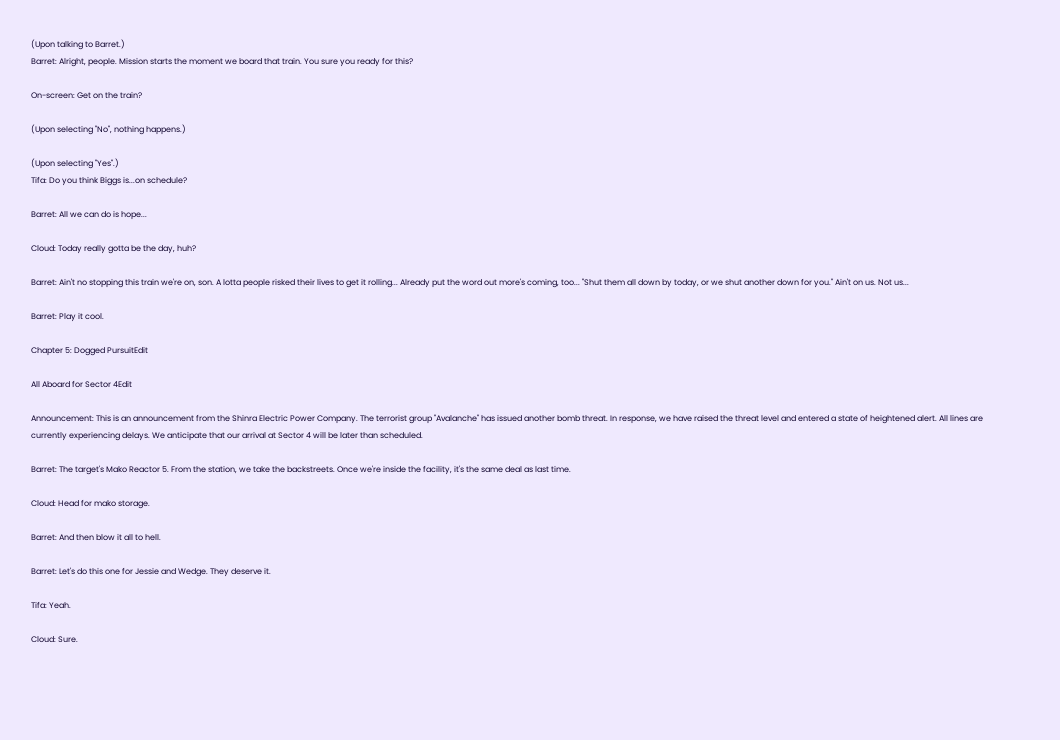(Upon talking to Barret.)
Barret: Alright, people. Mission starts the moment we board that train. You sure you ready for this?

On-screen: Get on the train?

(Upon selecting "No", nothing happens.)

(Upon selecting "Yes".)
Tifa: Do you think Biggs is...on schedule?

Barret: All we can do is hope...

Cloud: Today really gotta be the day, huh?

Barret: Ain't no stopping this train we're on, son. A lotta people risked their lives to get it rolling... Already put the word out more's coming, too... "Shut them all down by today, or we shut another down for you." Ain't on us. Not us...

Barret: Play it cool.

Chapter 5: Dogged PursuitEdit

All Aboard for Sector 4Edit

Announcement: This is an announcement from the Shinra Electric Power Company. The terrorist group "Avalanche" has issued another bomb threat. In response, we have raised the threat level and entered a state of heightened alert. All lines are currently experiencing delays. We anticipate that our arrival at Sector 4 will be later than scheduled.

Barret: The target's Mako Reactor 5. From the station, we take the backstreets. Once we're inside the facility, it's the same deal as last time.

Cloud: Head for mako storage.

Barret: And then blow it all to hell.

Barret: Let's do this one for Jessie and Wedge. They deserve it.

Tifa: Yeah.

Cloud: Sure.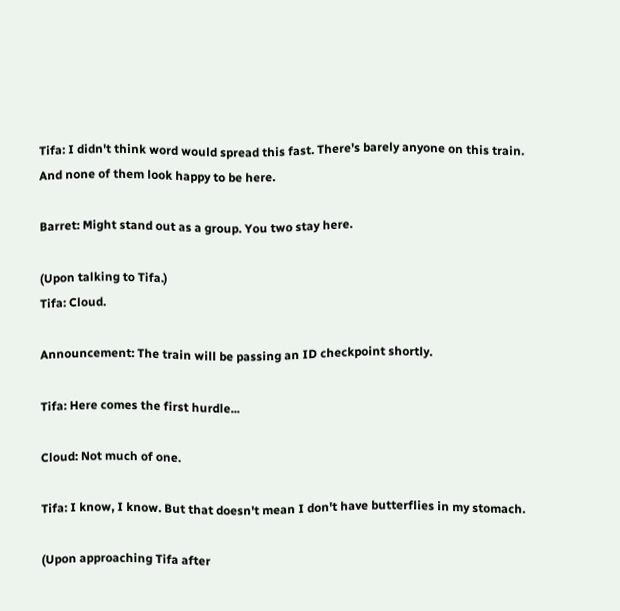Tifa: I didn't think word would spread this fast. There's barely anyone on this train. And none of them look happy to be here.

Barret: Might stand out as a group. You two stay here.

(Upon talking to Tifa.)
Tifa: Cloud.

Announcement: The train will be passing an ID checkpoint shortly.

Tifa: Here comes the first hurdle...

Cloud: Not much of one.

Tifa: I know, I know. But that doesn't mean I don't have butterflies in my stomach.

(Upon approaching Tifa after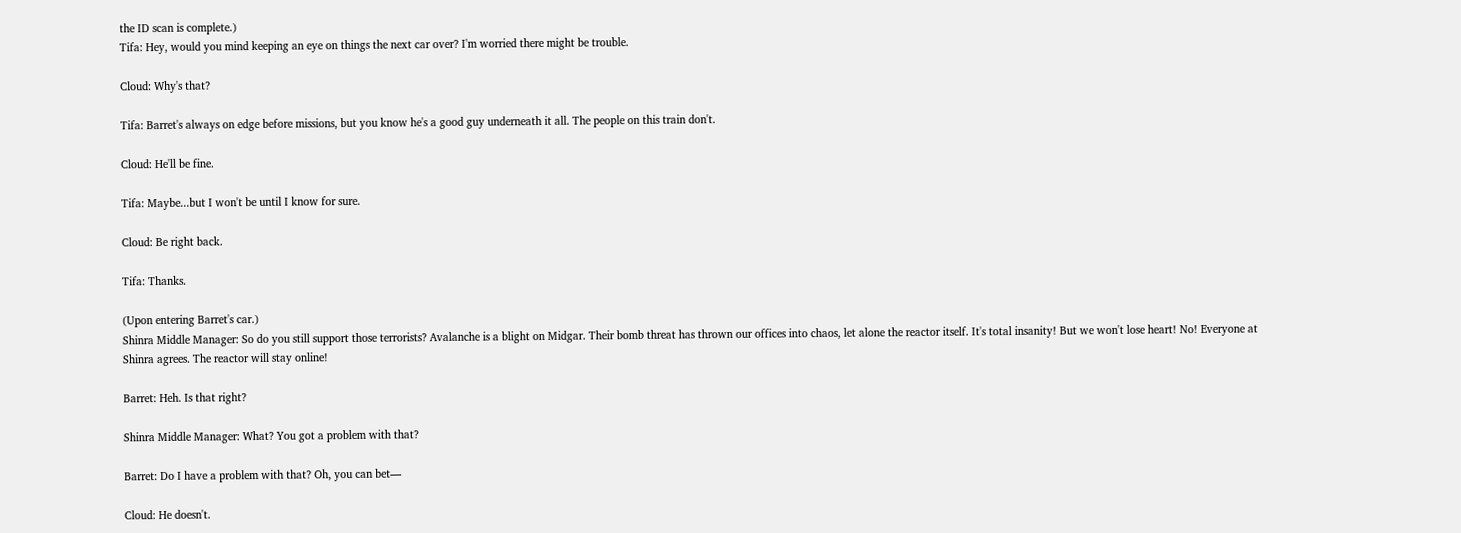the ID scan is complete.)
Tifa: Hey, would you mind keeping an eye on things the next car over? I'm worried there might be trouble.

Cloud: Why's that?

Tifa: Barret's always on edge before missions, but you know he's a good guy underneath it all. The people on this train don't.

Cloud: He'll be fine.

Tifa: Maybe...but I won't be until I know for sure.

Cloud: Be right back.

Tifa: Thanks.

(Upon entering Barret's car.)
Shinra Middle Manager: So do you still support those terrorists? Avalanche is a blight on Midgar. Their bomb threat has thrown our offices into chaos, let alone the reactor itself. It's total insanity! But we won't lose heart! No! Everyone at Shinra agrees. The reactor will stay online!

Barret: Heh. Is that right?

Shinra Middle Manager: What? You got a problem with that?

Barret: Do I have a problem with that? Oh, you can bet—

Cloud: He doesn't.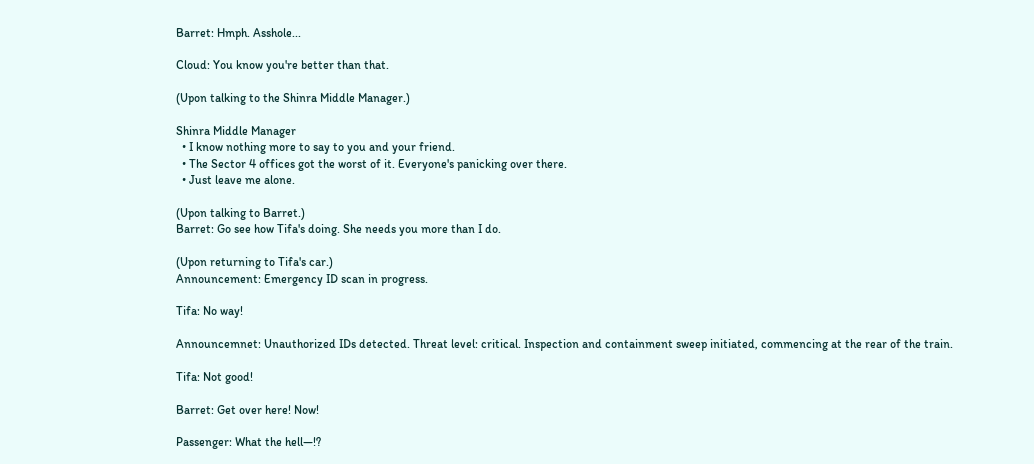Barret: Hmph. Asshole...

Cloud: You know you're better than that.

(Upon talking to the Shinra Middle Manager.)

Shinra Middle Manager
  • I know nothing more to say to you and your friend.
  • The Sector 4 offices got the worst of it. Everyone's panicking over there.
  • Just leave me alone.

(Upon talking to Barret.)
Barret: Go see how Tifa's doing. She needs you more than I do.

(Upon returning to Tifa's car.)
Announcement: Emergency ID scan in progress.

Tifa: No way!

Announcemnet: Unauthorized IDs detected. Threat level: critical. Inspection and containment sweep initiated, commencing at the rear of the train.

Tifa: Not good!

Barret: Get over here! Now!

Passenger: What the hell—!?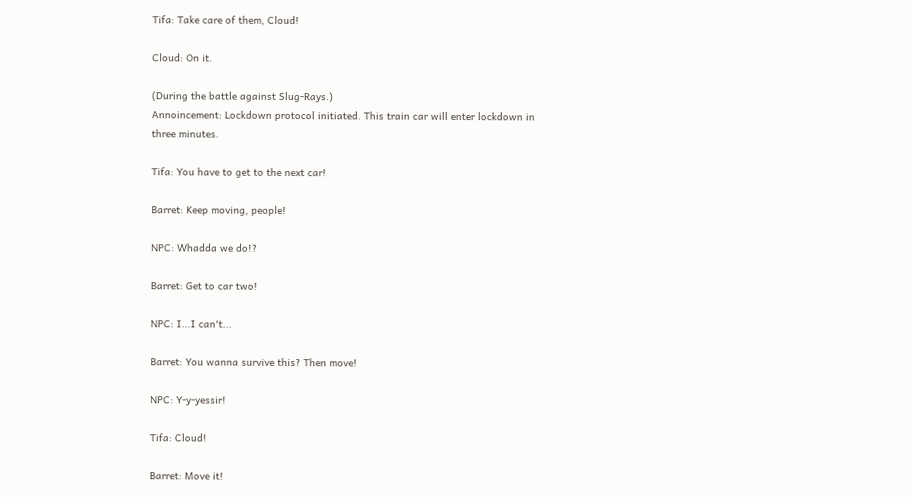Tifa: Take care of them, Cloud!

Cloud: On it.

(During the battle against Slug-Rays.)
Annoincement: Lockdown protocol initiated. This train car will enter lockdown in three minutes.

Tifa: You have to get to the next car!

Barret: Keep moving, people!

NPC: Whadda we do!?

Barret: Get to car two!

NPC: I...I can't...

Barret: You wanna survive this? Then move!

NPC: Y-y-yessir!

Tifa: Cloud!

Barret: Move it!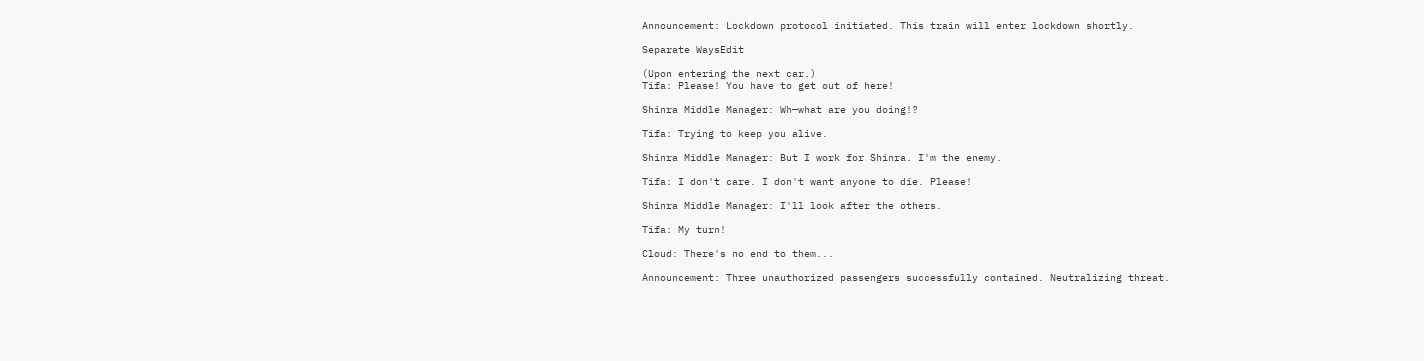Announcement: Lockdown protocol initiated. This train will enter lockdown shortly.

Separate WaysEdit

(Upon entering the next car.)
Tifa: Please! You have to get out of here!

Shinra Middle Manager: Wh—what are you doing!?

Tifa: Trying to keep you alive.

Shinra Middle Manager: But I work for Shinra. I'm the enemy.

Tifa: I don't care. I don't want anyone to die. Please!

Shinra Middle Manager: I'll look after the others.

Tifa: My turn!

Cloud: There's no end to them...

Announcement: Three unauthorized passengers successfully contained. Neutralizing threat.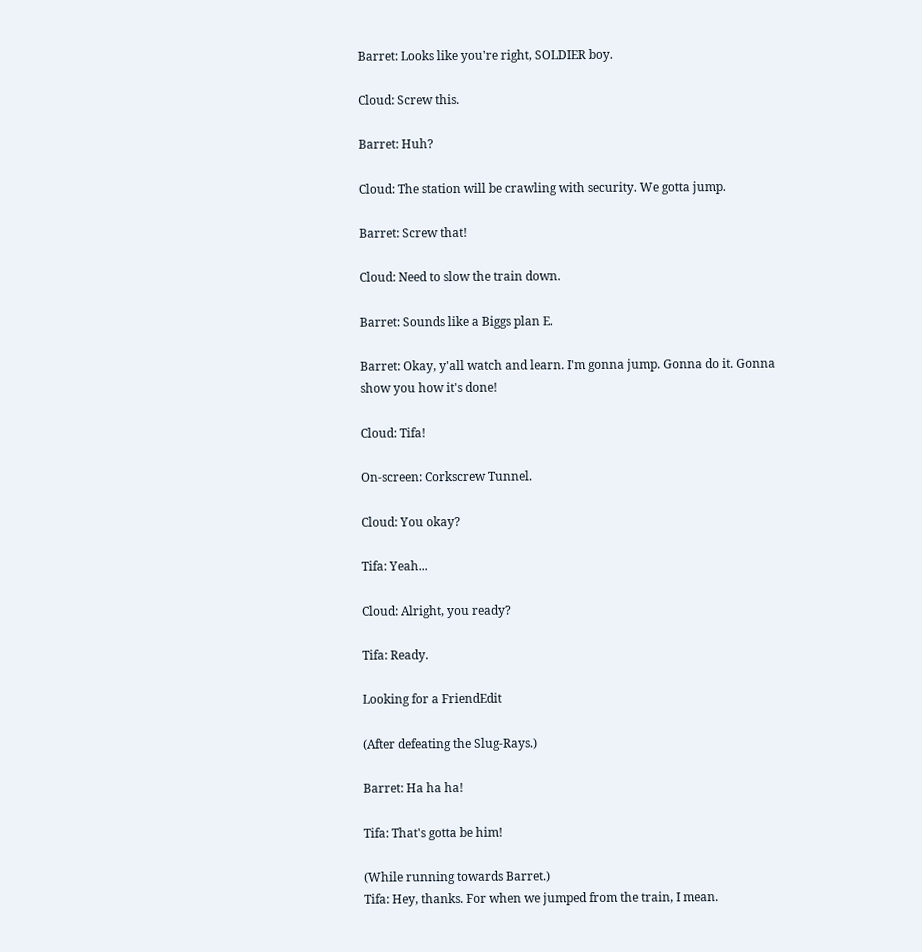Barret: Looks like you're right, SOLDIER boy.

Cloud: Screw this.

Barret: Huh?

Cloud: The station will be crawling with security. We gotta jump.

Barret: Screw that!

Cloud: Need to slow the train down.

Barret: Sounds like a Biggs plan E.

Barret: Okay, y'all watch and learn. I'm gonna jump. Gonna do it. Gonna show you how it's done!

Cloud: Tifa!

On-screen: Corkscrew Tunnel.

Cloud: You okay?

Tifa: Yeah...

Cloud: Alright, you ready?

Tifa: Ready.

Looking for a FriendEdit

(After defeating the Slug-Rays.)

Barret: Ha ha ha!

Tifa: That's gotta be him!

(While running towards Barret.)
Tifa: Hey, thanks. For when we jumped from the train, I mean.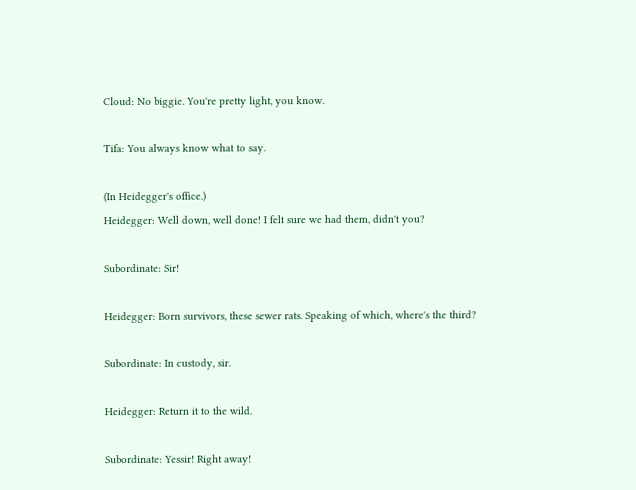Cloud: No biggie. You're pretty light, you know.

Tifa: You always know what to say.

(In Heidegger's office.)
Heidegger: Well down, well done! I felt sure we had them, didn't you?

Subordinate: Sir!

Heidegger: Born survivors, these sewer rats. Speaking of which, where's the third?

Subordinate: In custody, sir.

Heidegger: Return it to the wild.

Subordinate: Yessir! Right away!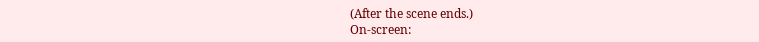(After the scene ends.)
On-screen: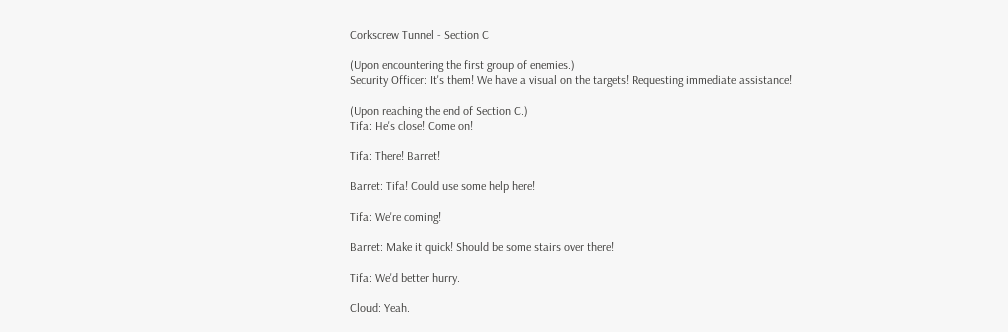Corkscrew Tunnel - Section C

(Upon encountering the first group of enemies.)
Security Officer: It's them! We have a visual on the targets! Requesting immediate assistance!

(Upon reaching the end of Section C.)
Tifa: He's close! Come on!

Tifa: There! Barret!

Barret: Tifa! Could use some help here!

Tifa: We're coming!

Barret: Make it quick! Should be some stairs over there!

Tifa: We'd better hurry.

Cloud: Yeah.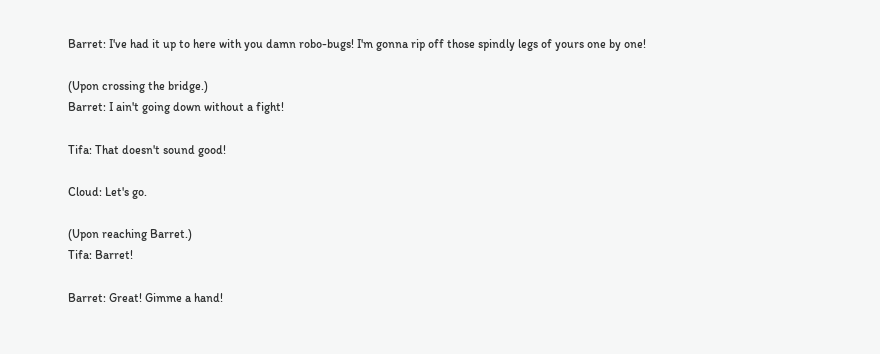Barret: I've had it up to here with you damn robo-bugs! I'm gonna rip off those spindly legs of yours one by one!

(Upon crossing the bridge.)
Barret: I ain't going down without a fight!

Tifa: That doesn't sound good!

Cloud: Let's go.

(Upon reaching Barret.)
Tifa: Barret!

Barret: Great! Gimme a hand!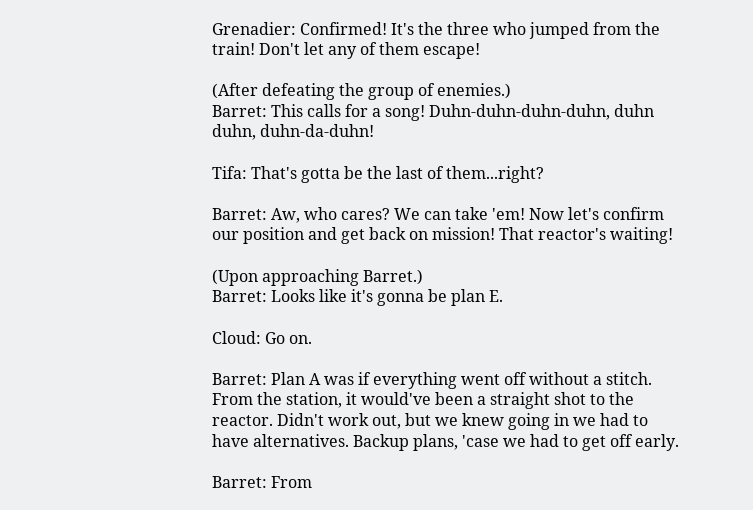Grenadier: Confirmed! It's the three who jumped from the train! Don't let any of them escape!

(After defeating the group of enemies.)
Barret: This calls for a song! Duhn-duhn-duhn-duhn, duhn duhn, duhn-da-duhn!

Tifa: That's gotta be the last of them...right?

Barret: Aw, who cares? We can take 'em! Now let's confirm our position and get back on mission! That reactor's waiting!

(Upon approaching Barret.)
Barret: Looks like it's gonna be plan E.

Cloud: Go on.

Barret: Plan A was if everything went off without a stitch. From the station, it would've been a straight shot to the reactor. Didn't work out, but we knew going in we had to have alternatives. Backup plans, 'case we had to get off early.

Barret: From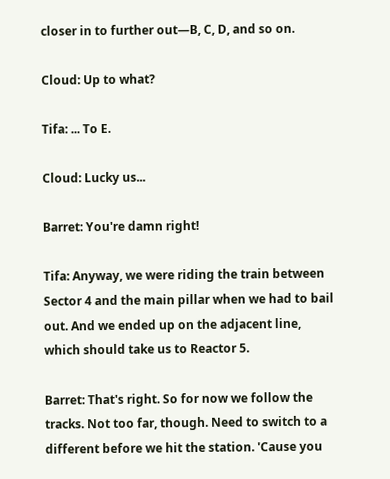closer in to further out—B, C, D, and so on.

Cloud: Up to what?

Tifa: ... To E.

Cloud: Lucky us...

Barret: You're damn right!

Tifa: Anyway, we were riding the train between Sector 4 and the main pillar when we had to bail out. And we ended up on the adjacent line, which should take us to Reactor 5.

Barret: That's right. So for now we follow the tracks. Not too far, though. Need to switch to a different before we hit the station. 'Cause you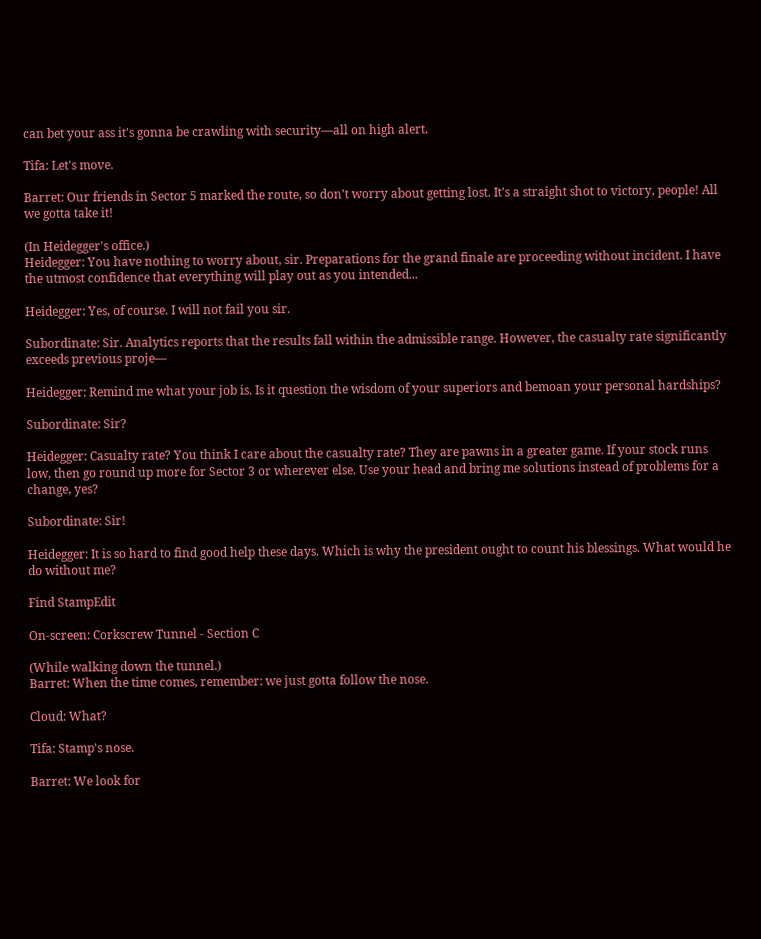can bet your ass it's gonna be crawling with security—all on high alert.

Tifa: Let's move.

Barret: Our friends in Sector 5 marked the route, so don't worry about getting lost. It's a straight shot to victory, people! All we gotta take it!

(In Heidegger's office.)
Heidegger: You have nothing to worry about, sir. Preparations for the grand finale are proceeding without incident. I have the utmost confidence that everything will play out as you intended...

Heidegger: Yes, of course. I will not fail you sir.

Subordinate: Sir. Analytics reports that the results fall within the admissible range. However, the casualty rate significantly exceeds previous proje—

Heidegger: Remind me what your job is. Is it question the wisdom of your superiors and bemoan your personal hardships?

Subordinate: Sir?

Heidegger: Casualty rate? You think I care about the casualty rate? They are pawns in a greater game. If your stock runs low, then go round up more for Sector 3 or wherever else. Use your head and bring me solutions instead of problems for a change, yes?

Subordinate: Sir!

Heidegger: It is so hard to find good help these days. Which is why the president ought to count his blessings. What would he do without me?

Find StampEdit

On-screen: Corkscrew Tunnel - Section C

(While walking down the tunnel.)
Barret: When the time comes, remember: we just gotta follow the nose.

Cloud: What?

Tifa: Stamp's nose.

Barret: We look for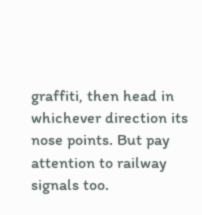graffiti, then head in whichever direction its nose points. But pay attention to railway signals too.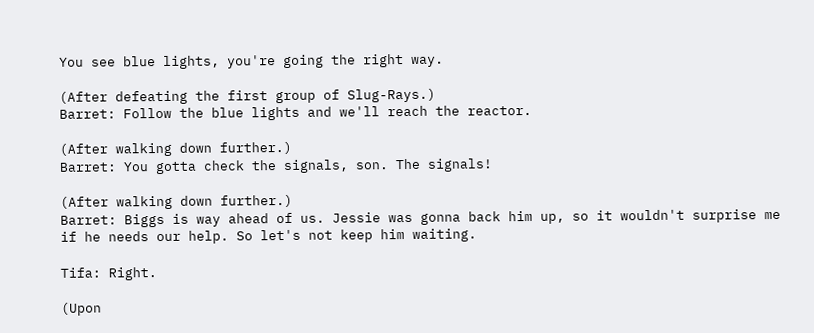You see blue lights, you're going the right way.

(After defeating the first group of Slug-Rays.)
Barret: Follow the blue lights and we'll reach the reactor.

(After walking down further.)
Barret: You gotta check the signals, son. The signals!

(After walking down further.)
Barret: Biggs is way ahead of us. Jessie was gonna back him up, so it wouldn't surprise me if he needs our help. So let's not keep him waiting.

Tifa: Right.

(Upon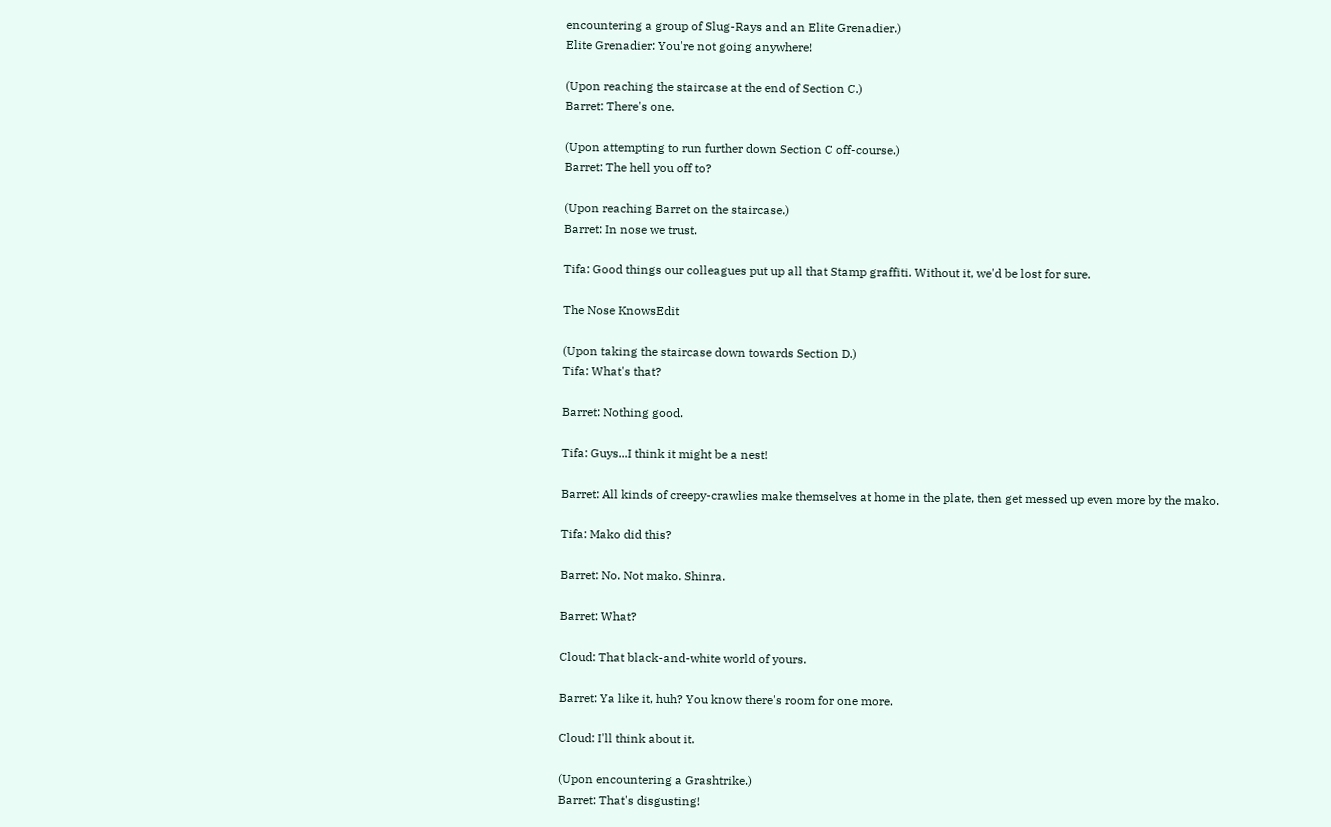encountering a group of Slug-Rays and an Elite Grenadier.)
Elite Grenadier: You're not going anywhere!

(Upon reaching the staircase at the end of Section C.)
Barret: There's one.

(Upon attempting to run further down Section C off-course.)
Barret: The hell you off to?

(Upon reaching Barret on the staircase.)
Barret: In nose we trust.

Tifa: Good things our colleagues put up all that Stamp graffiti. Without it, we'd be lost for sure.

The Nose KnowsEdit

(Upon taking the staircase down towards Section D.)
Tifa: What's that?

Barret: Nothing good.

Tifa: Guys...I think it might be a nest!

Barret: All kinds of creepy-crawlies make themselves at home in the plate, then get messed up even more by the mako.

Tifa: Mako did this?

Barret: No. Not mako. Shinra.

Barret: What?

Cloud: That black-and-white world of yours.

Barret: Ya like it, huh? You know there's room for one more.

Cloud: I'll think about it.

(Upon encountering a Grashtrike.)
Barret: That's disgusting!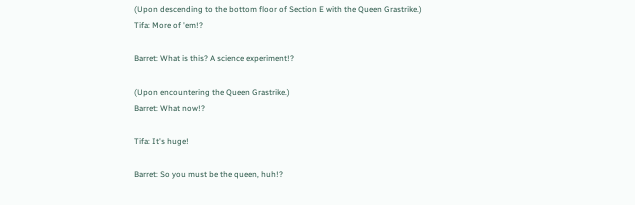(Upon descending to the bottom floor of Section E with the Queen Grastrike.)
Tifa: More of 'em!?

Barret: What is this? A science experiment!?

(Upon encountering the Queen Grastrike.)
Barret: What now!?

Tifa: It's huge!

Barret: So you must be the queen, huh!?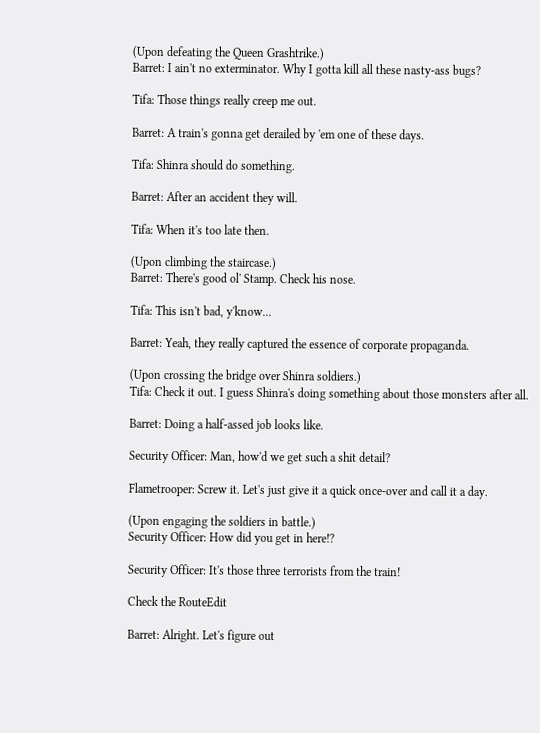(Upon defeating the Queen Grashtrike.)
Barret: I ain't no exterminator. Why I gotta kill all these nasty-ass bugs?

Tifa: Those things really creep me out.

Barret: A train's gonna get derailed by 'em one of these days.

Tifa: Shinra should do something.

Barret: After an accident they will.

Tifa: When it's too late then.

(Upon climbing the staircase.)
Barret: There's good ol' Stamp. Check his nose.

Tifa: This isn't bad, y'know...

Barret: Yeah, they really captured the essence of corporate propaganda.

(Upon crossing the bridge over Shinra soldiers.)
Tifa: Check it out. I guess Shinra's doing something about those monsters after all.

Barret: Doing a half-assed job looks like.

Security Officer: Man, how'd we get such a shit detail?

Flametrooper: Screw it. Let's just give it a quick once-over and call it a day.

(Upon engaging the soldiers in battle.)
Security Officer: How did you get in here!?

Security Officer: It's those three terrorists from the train!

Check the RouteEdit

Barret: Alright. Let's figure out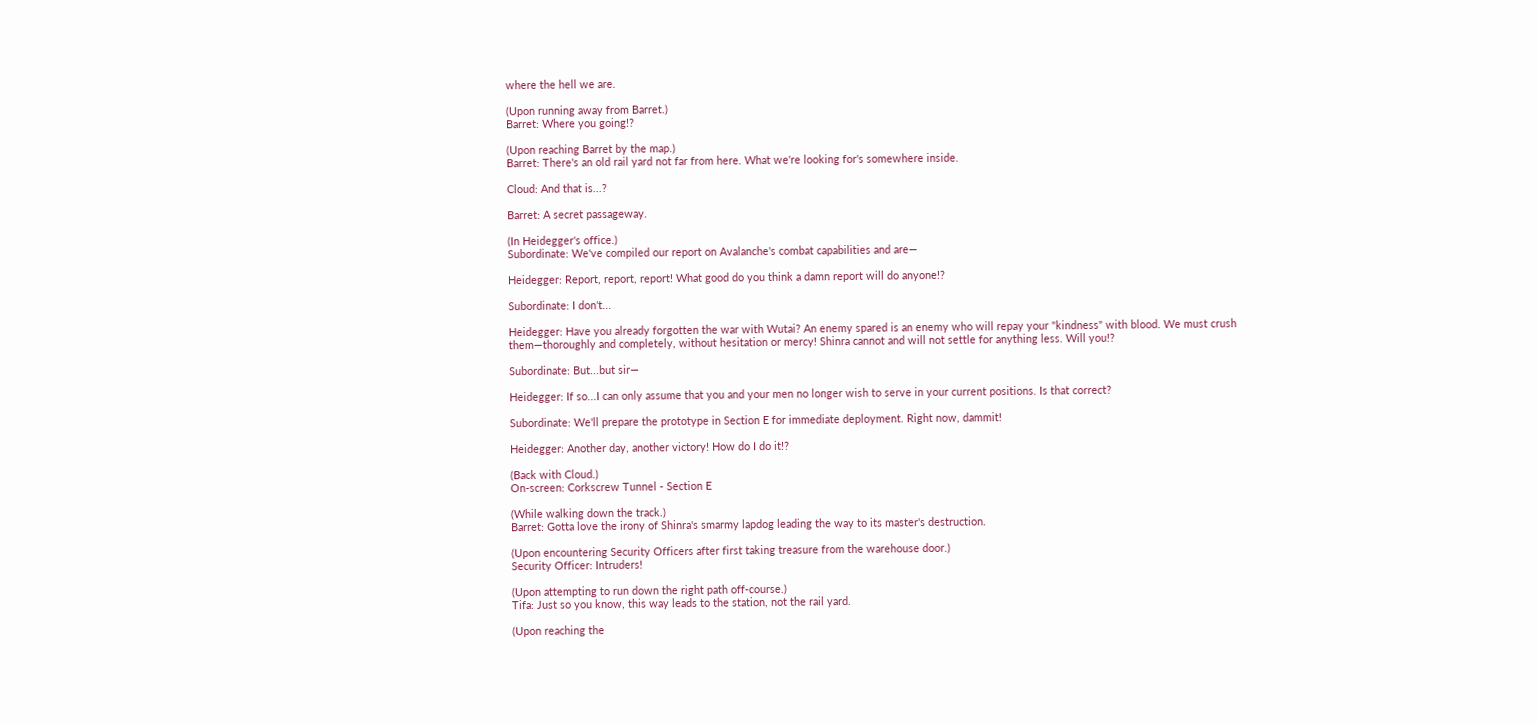where the hell we are.

(Upon running away from Barret.)
Barret: Where you going!?

(Upon reaching Barret by the map.)
Barret: There's an old rail yard not far from here. What we're looking for's somewhere inside.

Cloud: And that is...?

Barret: A secret passageway.

(In Heidegger's office.)
Subordinate: We've compiled our report on Avalanche's combat capabilities and are—

Heidegger: Report, report, report! What good do you think a damn report will do anyone!?

Subordinate: I don't...

Heidegger: Have you already forgotten the war with Wutai? An enemy spared is an enemy who will repay your "kindness" with blood. We must crush them—thoroughly and completely, without hesitation or mercy! Shinra cannot and will not settle for anything less. Will you!?

Subordinate: But...but sir—

Heidegger: If so...I can only assume that you and your men no longer wish to serve in your current positions. Is that correct?

Subordinate: We'll prepare the prototype in Section E for immediate deployment. Right now, dammit!

Heidegger: Another day, another victory! How do I do it!?

(Back with Cloud.)
On-screen: Corkscrew Tunnel - Section E

(While walking down the track.)
Barret: Gotta love the irony of Shinra's smarmy lapdog leading the way to its master's destruction.

(Upon encountering Security Officers after first taking treasure from the warehouse door.)
Security Officer: Intruders!

(Upon attempting to run down the right path off-course.)
Tifa: Just so you know, this way leads to the station, not the rail yard.

(Upon reaching the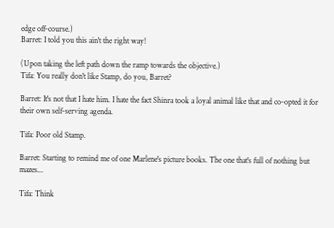edge off-course.)
Barret: I told you this ain't the right way!

(Upon taking the left path down the ramp towards the objective.)
Tifa: You really don't like Stamp, do you, Barret?

Barret: It's not that I hate him. I hate the fact Shinra took a loyal animal like that and co-opted it for their own self-serving agenda.

Tifa: Poor old Stamp.

Barret: Starting to remind me of one Marlene's picture books. The one that's full of nothing but mazes...

Tifa: Think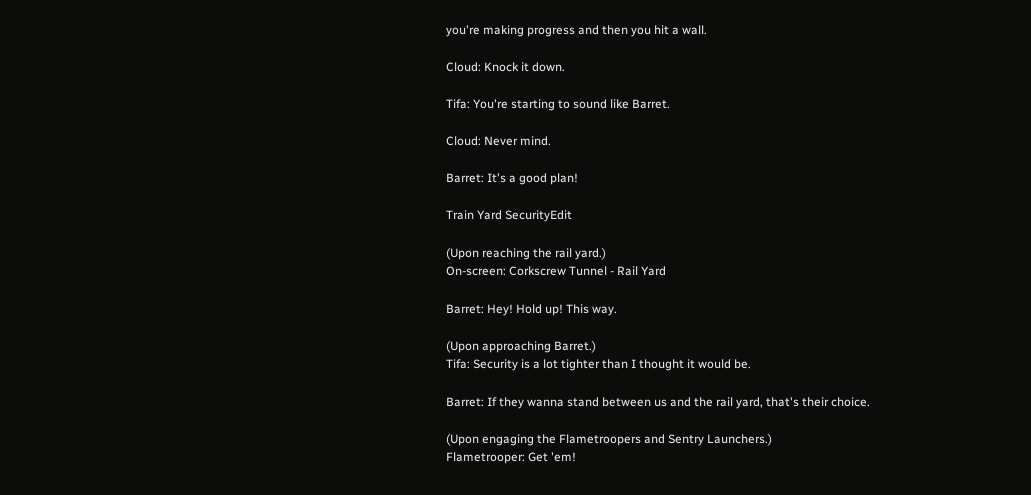you're making progress and then you hit a wall.

Cloud: Knock it down.

Tifa: You're starting to sound like Barret.

Cloud: Never mind.

Barret: It's a good plan!

Train Yard SecurityEdit

(Upon reaching the rail yard.)
On-screen: Corkscrew Tunnel - Rail Yard

Barret: Hey! Hold up! This way.

(Upon approaching Barret.)
Tifa: Security is a lot tighter than I thought it would be.

Barret: If they wanna stand between us and the rail yard, that's their choice.

(Upon engaging the Flametroopers and Sentry Launchers.)
Flametrooper: Get 'em!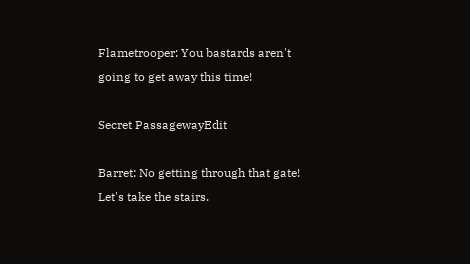Flametrooper: You bastards aren't going to get away this time!

Secret PassagewayEdit

Barret: No getting through that gate! Let's take the stairs.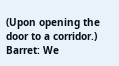(Upon opening the door to a corridor.)
Barret: We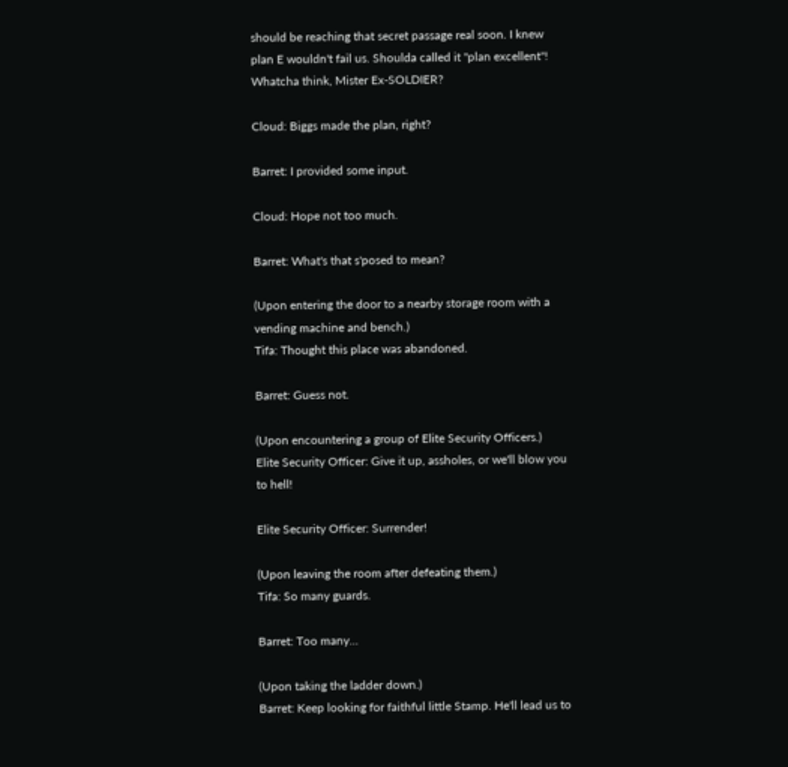should be reaching that secret passage real soon. I knew plan E wouldn't fail us. Shoulda called it "plan excellent"! Whatcha think, Mister Ex-SOLDIER?

Cloud: Biggs made the plan, right?

Barret: I provided some input.

Cloud: Hope not too much.

Barret: What's that s'posed to mean?

(Upon entering the door to a nearby storage room with a vending machine and bench.)
Tifa: Thought this place was abandoned.

Barret: Guess not.

(Upon encountering a group of Elite Security Officers.)
Elite Security Officer: Give it up, assholes, or we'll blow you to hell!

Elite Security Officer: Surrender!

(Upon leaving the room after defeating them.)
Tifa: So many guards.

Barret: Too many...

(Upon taking the ladder down.)
Barret: Keep looking for faithful little Stamp. He'll lead us to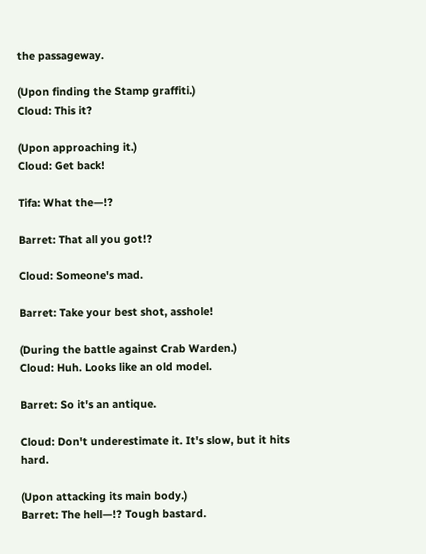the passageway.

(Upon finding the Stamp graffiti.)
Cloud: This it?

(Upon approaching it.)
Cloud: Get back!

Tifa: What the—!?

Barret: That all you got!?

Cloud: Someone's mad.

Barret: Take your best shot, asshole!

(During the battle against Crab Warden.)
Cloud: Huh. Looks like an old model.

Barret: So it's an antique.

Cloud: Don't underestimate it. It's slow, but it hits hard.

(Upon attacking its main body.)
Barret: The hell—!? Tough bastard.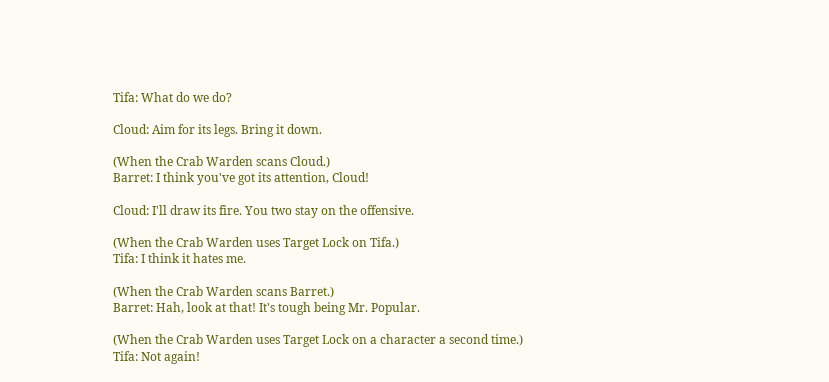Tifa: What do we do?

Cloud: Aim for its legs. Bring it down.

(When the Crab Warden scans Cloud.)
Barret: I think you've got its attention, Cloud!

Cloud: I'll draw its fire. You two stay on the offensive.

(When the Crab Warden uses Target Lock on Tifa.)
Tifa: I think it hates me.

(When the Crab Warden scans Barret.)
Barret: Hah, look at that! It's tough being Mr. Popular.

(When the Crab Warden uses Target Lock on a character a second time.)
Tifa: Not again!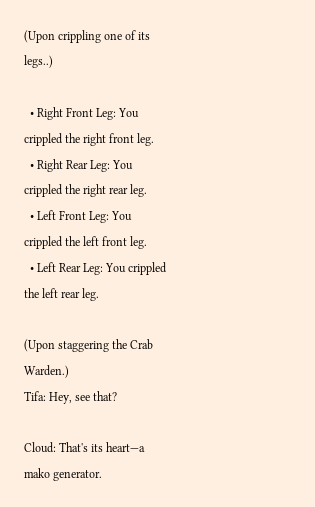(Upon crippling one of its legs..)

  • Right Front Leg: You crippled the right front leg.
  • Right Rear Leg: You crippled the right rear leg.
  • Left Front Leg: You crippled the left front leg.
  • Left Rear Leg: You crippled the left rear leg.

(Upon staggering the Crab Warden.)
Tifa: Hey, see that?

Cloud: That's its heart—a mako generator.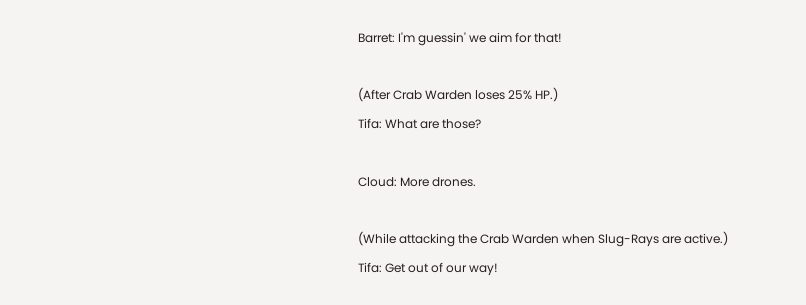Barret: I'm guessin' we aim for that!

(After Crab Warden loses 25% HP.)
Tifa: What are those?

Cloud: More drones.

(While attacking the Crab Warden when Slug-Rays are active.)
Tifa: Get out of our way!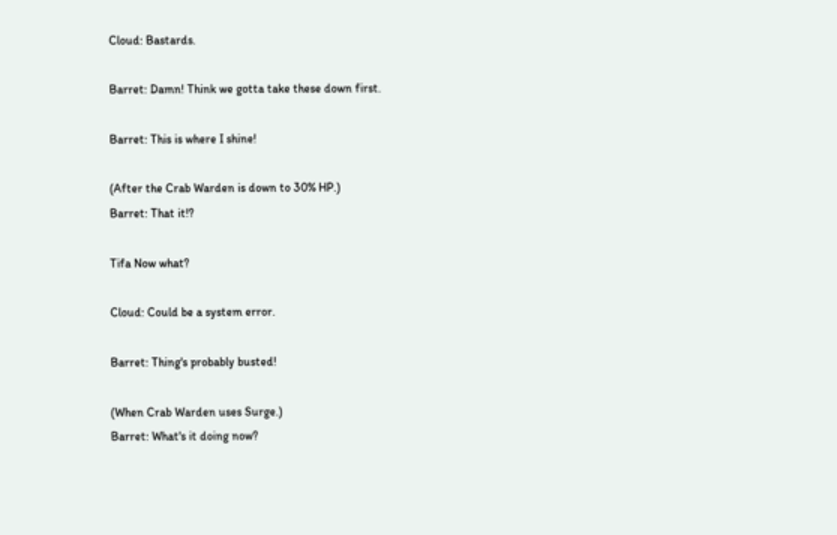Cloud: Bastards.

Barret: Damn! Think we gotta take these down first.

Barret: This is where I shine!

(After the Crab Warden is down to 30% HP.)
Barret: That it!?

Tifa Now what?

Cloud: Could be a system error.

Barret: Thing's probably busted!

(When Crab Warden uses Surge.)
Barret: What's it doing now?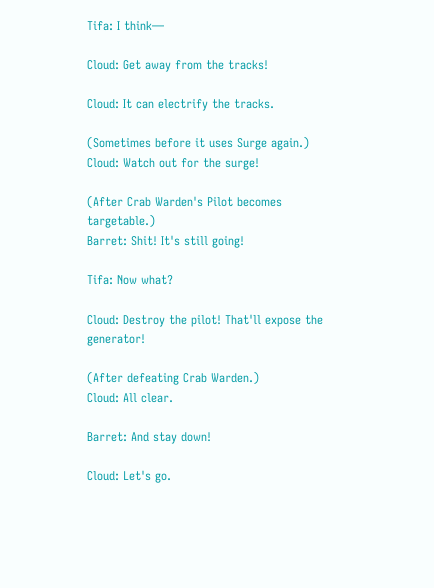Tifa: I think—

Cloud: Get away from the tracks!

Cloud: It can electrify the tracks.

(Sometimes before it uses Surge again.)
Cloud: Watch out for the surge!

(After Crab Warden's Pilot becomes targetable.)
Barret: Shit! It's still going!

Tifa: Now what?

Cloud: Destroy the pilot! That'll expose the generator!

(After defeating Crab Warden.)
Cloud: All clear.

Barret: And stay down!

Cloud: Let's go.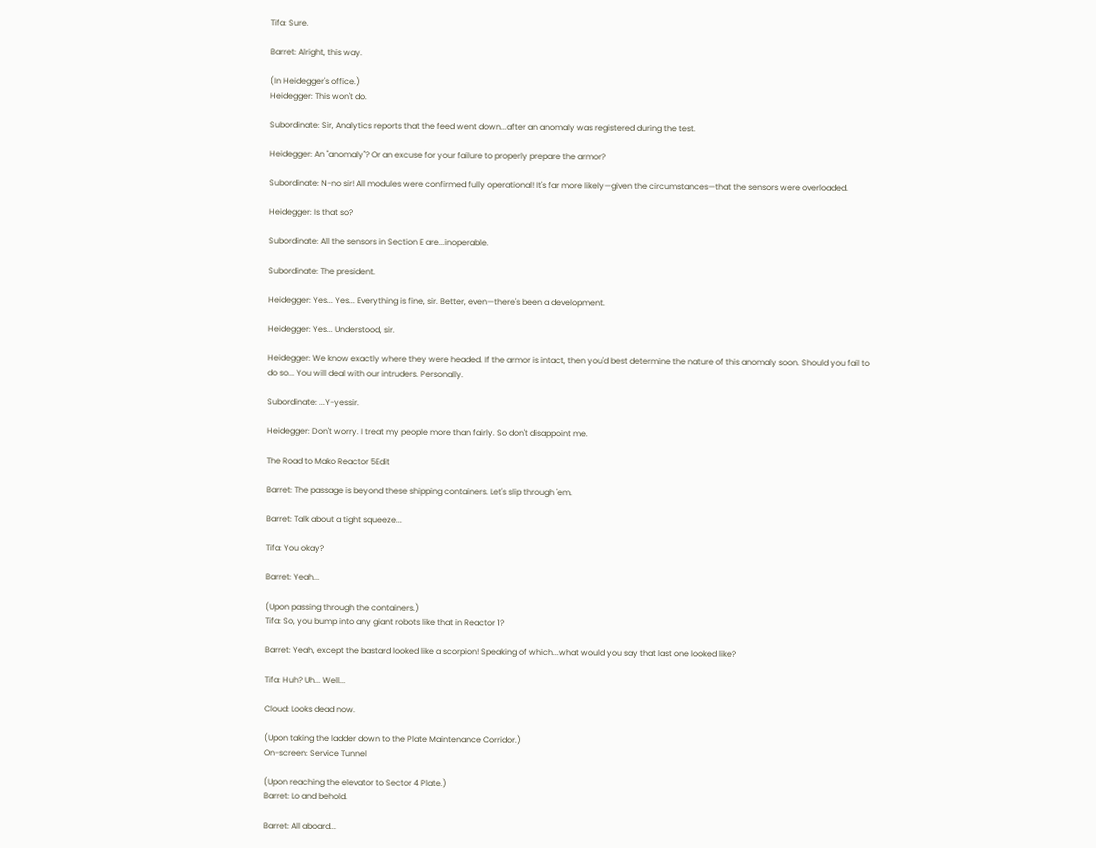Tifa: Sure.

Barret: Alright, this way.

(In Heidegger's office.)
Heidegger: This won't do.

Subordinate: Sir, Analytics reports that the feed went down...after an anomaly was registered during the test.

Heidegger: An "anomaly"? Or an excuse for your failure to properly prepare the armor?

Subordinate: N-no sir! All modules were confirmed fully operational! It's far more likely—given the circumstances—that the sensors were overloaded.

Heidegger: Is that so?

Subordinate: All the sensors in Section E are...inoperable.

Subordinate: The president.

Heidegger: Yes... Yes... Everything is fine, sir. Better, even—there's been a development.

Heidegger: Yes... Understood, sir.

Heidegger: We know exactly where they were headed. If the armor is intact, then you'd best determine the nature of this anomaly soon. Should you fail to do so... You will deal with our intruders. Personally.

Subordinate: ...Y-yessir.

Heidegger: Don't worry. I treat my people more than fairly. So don't disappoint me.

The Road to Mako Reactor 5Edit

Barret: The passage is beyond these shipping containers. Let's slip through 'em.

Barret: Talk about a tight squeeze...

Tifa: You okay?

Barret: Yeah...

(Upon passing through the containers.)
Tifa: So, you bump into any giant robots like that in Reactor 1?

Barret: Yeah, except the bastard looked like a scorpion! Speaking of which...what would you say that last one looked like?

Tifa: Huh? Uh... Well...

Cloud: Looks dead now.

(Upon taking the ladder down to the Plate Maintenance Corridor.)
On-screen: Service Tunnel

(Upon reaching the elevator to Sector 4 Plate.)
Barret: Lo and behold.

Barret: All aboard...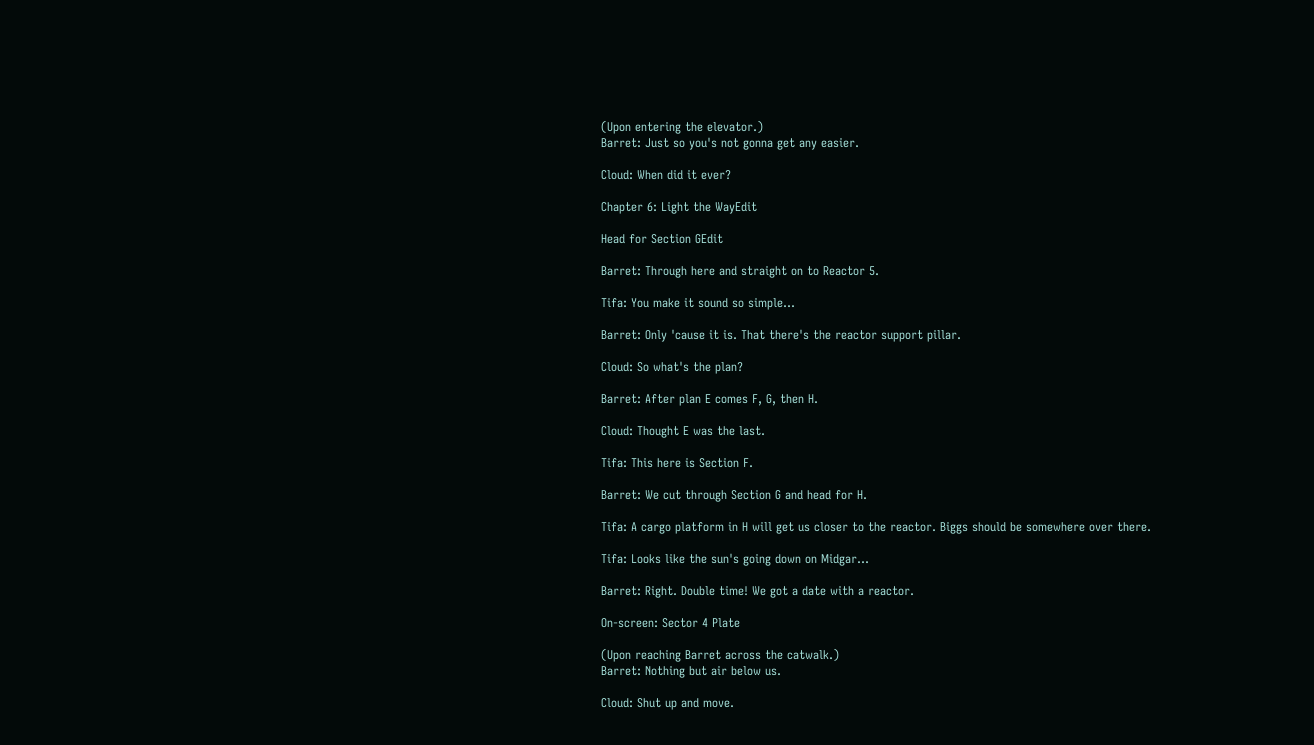(Upon entering the elevator.)
Barret: Just so you's not gonna get any easier.

Cloud: When did it ever?

Chapter 6: Light the WayEdit

Head for Section GEdit

Barret: Through here and straight on to Reactor 5.

Tifa: You make it sound so simple...

Barret: Only 'cause it is. That there's the reactor support pillar.

Cloud: So what's the plan?

Barret: After plan E comes F, G, then H.

Cloud: Thought E was the last.

Tifa: This here is Section F.

Barret: We cut through Section G and head for H.

Tifa: A cargo platform in H will get us closer to the reactor. Biggs should be somewhere over there.

Tifa: Looks like the sun's going down on Midgar...

Barret: Right. Double time! We got a date with a reactor.

On-screen: Sector 4 Plate

(Upon reaching Barret across the catwalk.)
Barret: Nothing but air below us.

Cloud: Shut up and move.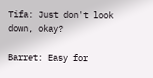Tifa: Just don't look down, okay?

Barret: Easy for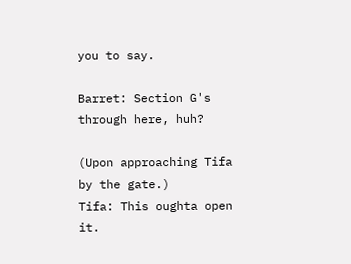you to say.

Barret: Section G's through here, huh?

(Upon approaching Tifa by the gate.)
Tifa: This oughta open it.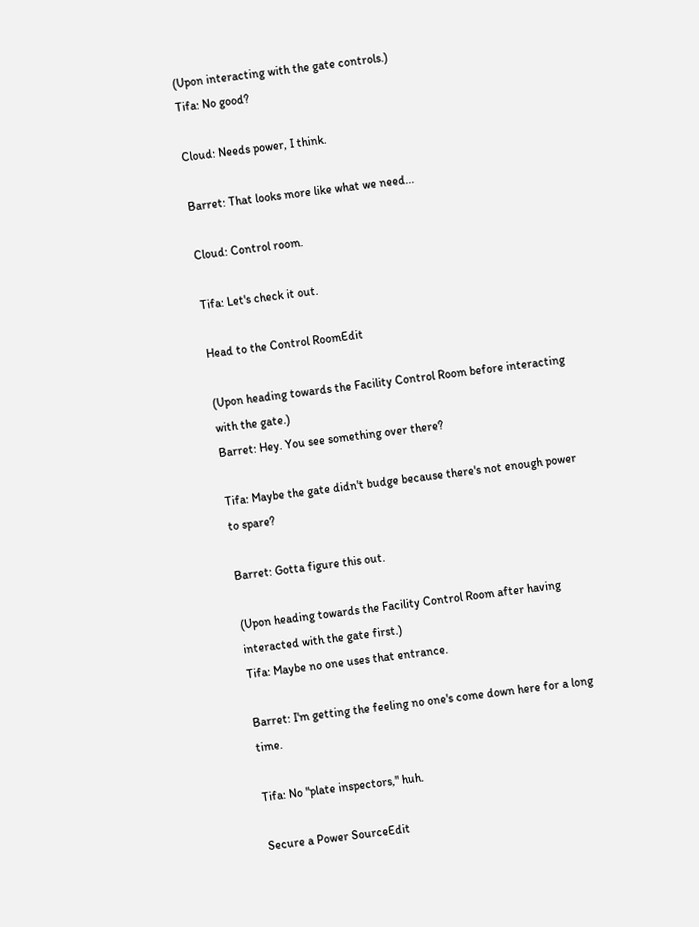(Upon interacting with the gate controls.)
Tifa: No good?

Cloud: Needs power, I think.

Barret: That looks more like what we need...

Cloud: Control room.

Tifa: Let's check it out.

Head to the Control RoomEdit

(Upon heading towards the Facility Control Room before interacting with the gate.)
Barret: Hey. You see something over there?

Tifa: Maybe the gate didn't budge because there's not enough power to spare?

Barret: Gotta figure this out.

(Upon heading towards the Facility Control Room after having interacted with the gate first.)
Tifa: Maybe no one uses that entrance.

Barret: I'm getting the feeling no one's come down here for a long time.

Tifa: No "plate inspectors," huh.

Secure a Power SourceEdit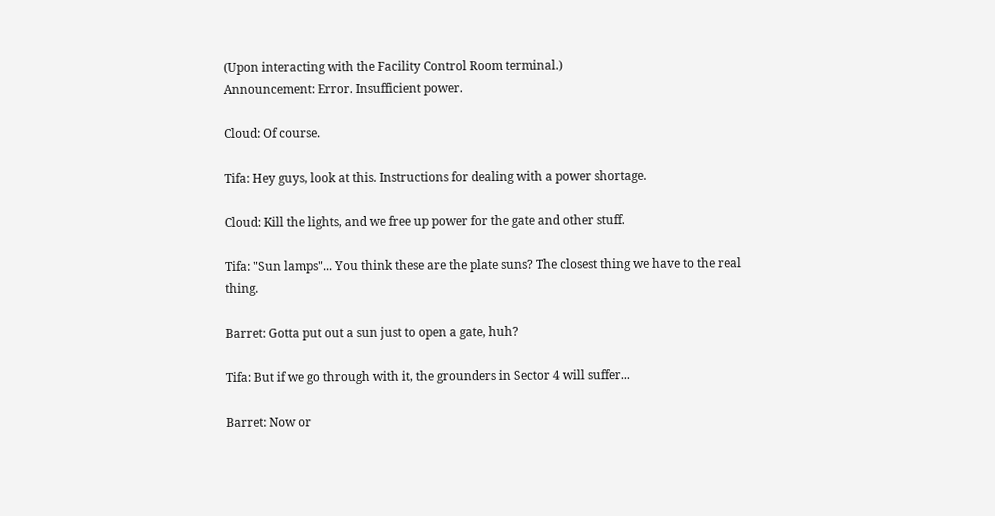(Upon interacting with the Facility Control Room terminal.)
Announcement: Error. Insufficient power.

Cloud: Of course.

Tifa: Hey guys, look at this. Instructions for dealing with a power shortage.

Cloud: Kill the lights, and we free up power for the gate and other stuff.

Tifa: "Sun lamps"... You think these are the plate suns? The closest thing we have to the real thing.

Barret: Gotta put out a sun just to open a gate, huh?

Tifa: But if we go through with it, the grounders in Sector 4 will suffer...

Barret: Now or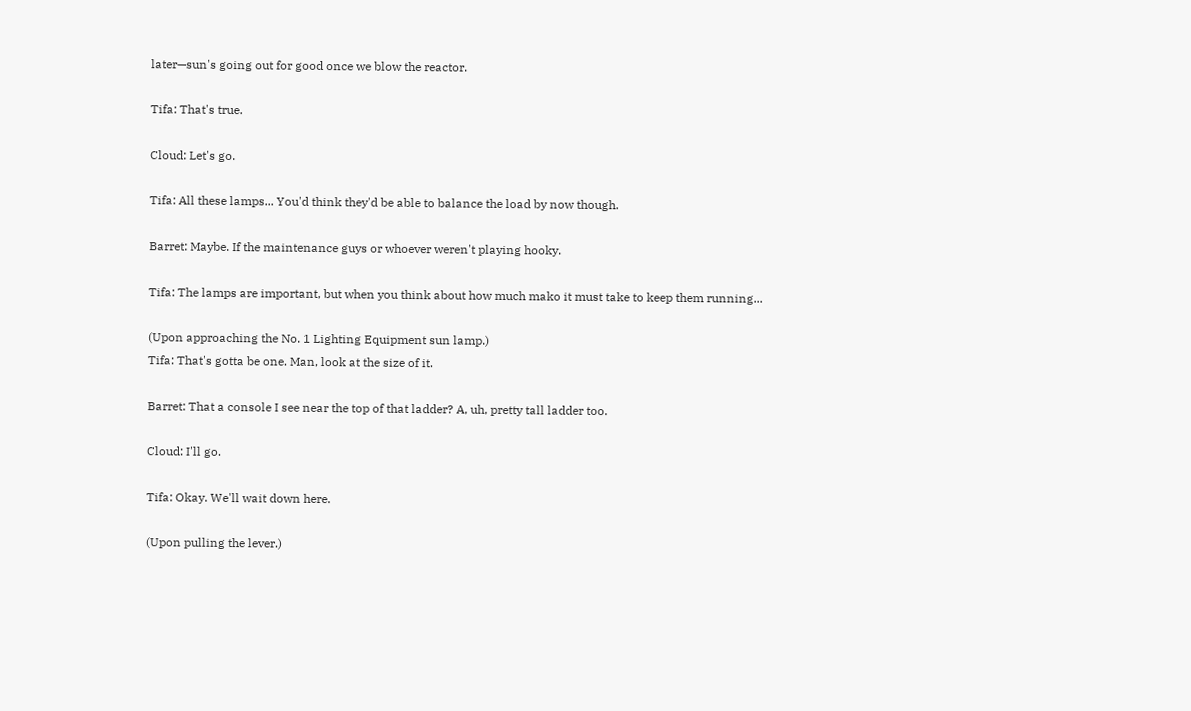later—sun's going out for good once we blow the reactor.

Tifa: That's true.

Cloud: Let's go.

Tifa: All these lamps... You'd think they'd be able to balance the load by now though.

Barret: Maybe. If the maintenance guys or whoever weren't playing hooky.

Tifa: The lamps are important, but when you think about how much mako it must take to keep them running...

(Upon approaching the No. 1 Lighting Equipment sun lamp.)
Tifa: That's gotta be one. Man, look at the size of it.

Barret: That a console I see near the top of that ladder? A, uh, pretty tall ladder too.

Cloud: I'll go.

Tifa: Okay. We'll wait down here.

(Upon pulling the lever.)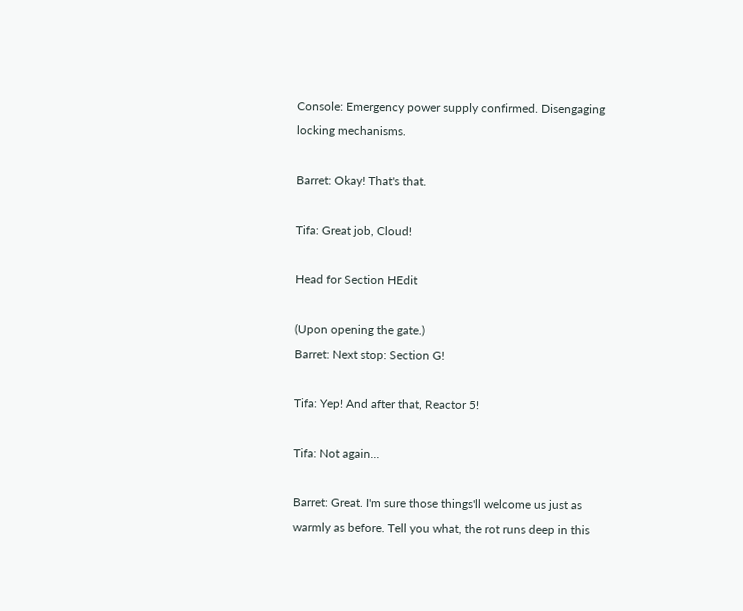Console: Emergency power supply confirmed. Disengaging locking mechanisms.

Barret: Okay! That's that.

Tifa: Great job, Cloud!

Head for Section HEdit

(Upon opening the gate.)
Barret: Next stop: Section G!

Tifa: Yep! And after that, Reactor 5!

Tifa: Not again...

Barret: Great. I'm sure those things'll welcome us just as warmly as before. Tell you what, the rot runs deep in this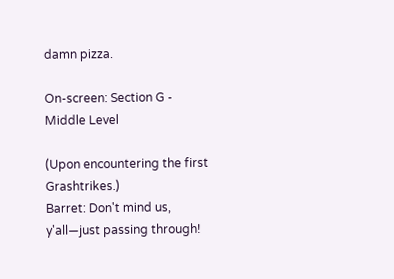damn pizza.

On-screen: Section G - Middle Level

(Upon encountering the first Grashtrikes.)
Barret: Don't mind us, y'all—just passing through!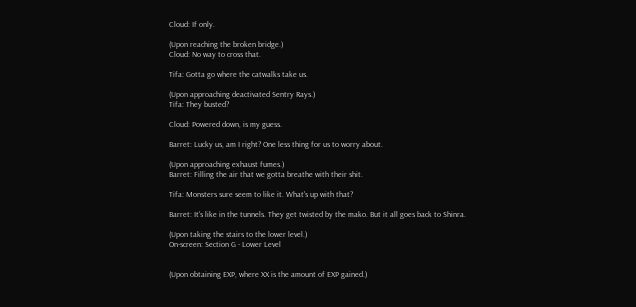Cloud: If only.

(Upon reaching the broken bridge.)
Cloud: No way to cross that.

Tifa: Gotta go where the catwalks take us.

(Upon approaching deactivated Sentry Rays.)
Tifa: They busted?

Cloud: Powered down, is my guess.

Barret: Lucky us, am I right? One less thing for us to worry about.

(Upon approaching exhaust fumes.)
Barret: Filling the air that we gotta breathe with their shit.

Tifa: Monsters sure seem to like it. What's up with that?

Barret: It's like in the tunnels. They get twisted by the mako. But it all goes back to Shinra.

(Upon taking the stairs to the lower level.)
On-screen: Section G - Lower Level


(Upon obtaining EXP, where XX is the amount of EXP gained.)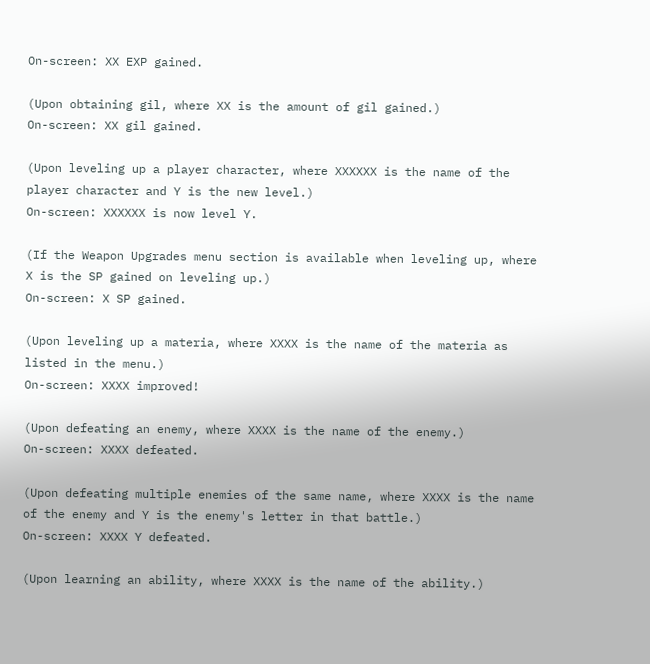On-screen: XX EXP gained.

(Upon obtaining gil, where XX is the amount of gil gained.)
On-screen: XX gil gained.

(Upon leveling up a player character, where XXXXXX is the name of the player character and Y is the new level.)
On-screen: XXXXXX is now level Y.

(If the Weapon Upgrades menu section is available when leveling up, where X is the SP gained on leveling up.)
On-screen: X SP gained.

(Upon leveling up a materia, where XXXX is the name of the materia as listed in the menu.)
On-screen: XXXX improved!

(Upon defeating an enemy, where XXXX is the name of the enemy.)
On-screen: XXXX defeated.

(Upon defeating multiple enemies of the same name, where XXXX is the name of the enemy and Y is the enemy's letter in that battle.)
On-screen: XXXX Y defeated.

(Upon learning an ability, where XXXX is the name of the ability.)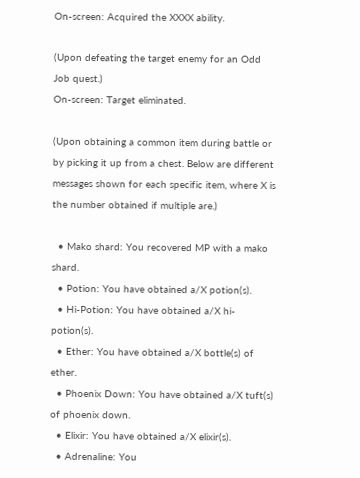On-screen: Acquired the XXXX ability.

(Upon defeating the target enemy for an Odd Job quest.)
On-screen: Target eliminated.

(Upon obtaining a common item during battle or by picking it up from a chest. Below are different messages shown for each specific item, where X is the number obtained if multiple are.)

  • Mako shard: You recovered MP with a mako shard.
  • Potion: You have obtained a/X potion(s).
  • Hi-Potion: You have obtained a/X hi-potion(s).
  • Ether: You have obtained a/X bottle(s) of ether.
  • Phoenix Down: You have obtained a/X tuft(s) of phoenix down.
  • Elixir: You have obtained a/X elixir(s).
  • Adrenaline: You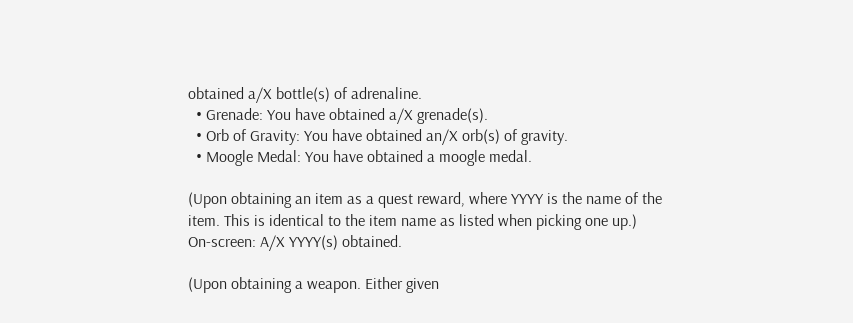obtained a/X bottle(s) of adrenaline.
  • Grenade: You have obtained a/X grenade(s).
  • Orb of Gravity: You have obtained an/X orb(s) of gravity.
  • Moogle Medal: You have obtained a moogle medal.

(Upon obtaining an item as a quest reward, where YYYY is the name of the item. This is identical to the item name as listed when picking one up.)
On-screen: A/X YYYY(s) obtained.

(Upon obtaining a weapon. Either given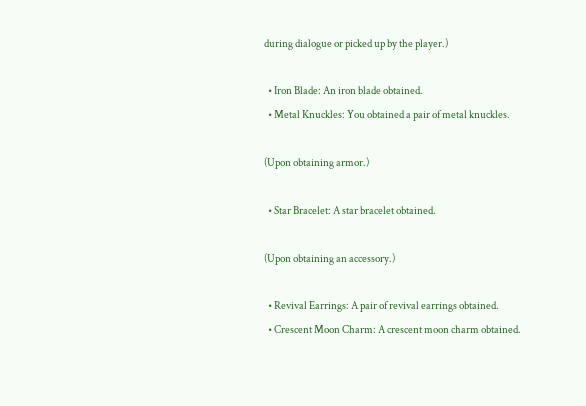during dialogue or picked up by the player.)

  • Iron Blade: An iron blade obtained.
  • Metal Knuckles: You obtained a pair of metal knuckles.

(Upon obtaining armor.)

  • Star Bracelet: A star bracelet obtained.

(Upon obtaining an accessory.)

  • Revival Earrings: A pair of revival earrings obtained.
  • Crescent Moon Charm: A crescent moon charm obtained.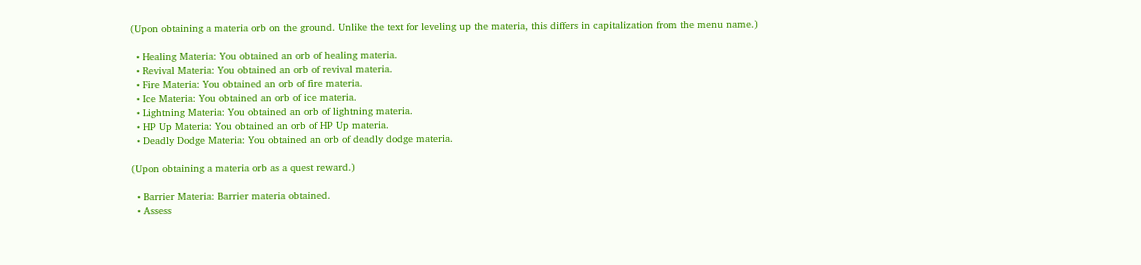(Upon obtaining a materia orb on the ground. Unlike the text for leveling up the materia, this differs in capitalization from the menu name.)

  • Healing Materia: You obtained an orb of healing materia.
  • Revival Materia: You obtained an orb of revival materia.
  • Fire Materia: You obtained an orb of fire materia.
  • Ice Materia: You obtained an orb of ice materia.
  • Lightning Materia: You obtained an orb of lightning materia.
  • HP Up Materia: You obtained an orb of HP Up materia.
  • Deadly Dodge Materia: You obtained an orb of deadly dodge materia.

(Upon obtaining a materia orb as a quest reward.)

  • Barrier Materia: Barrier materia obtained.
  • Assess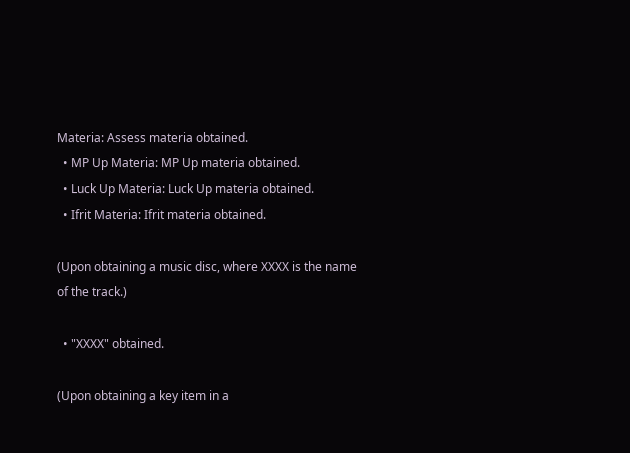Materia: Assess materia obtained.
  • MP Up Materia: MP Up materia obtained.
  • Luck Up Materia: Luck Up materia obtained.
  • Ifrit Materia: Ifrit materia obtained.

(Upon obtaining a music disc, where XXXX is the name of the track.)

  • "XXXX" obtained.

(Upon obtaining a key item in a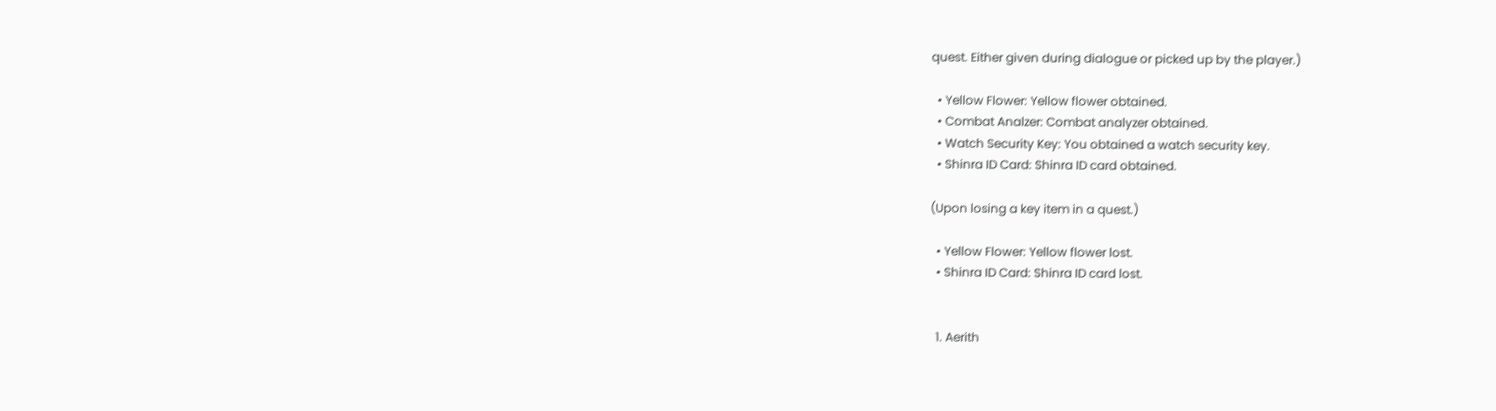quest. Either given during dialogue or picked up by the player.)

  • Yellow Flower: Yellow flower obtained.
  • Combat Analzer: Combat analyzer obtained.
  • Watch Security Key: You obtained a watch security key.
  • Shinra ID Card: Shinra ID card obtained.

(Upon losing a key item in a quest.)

  • Yellow Flower: Yellow flower lost.
  • Shinra ID Card: Shinra ID card lost.


  1. Aerith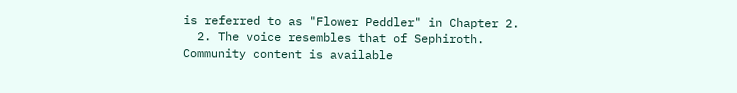is referred to as "Flower Peddler" in Chapter 2.
  2. The voice resembles that of Sephiroth.
Community content is available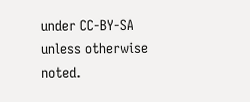under CC-BY-SA unless otherwise noted.